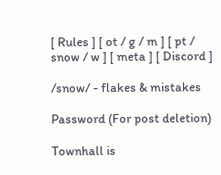[ Rules ] [ ot / g / m ] [ pt / snow / w ] [ meta ] [ Discord ]

/snow/ - flakes & mistakes

Password (For post deletion)

Townhall is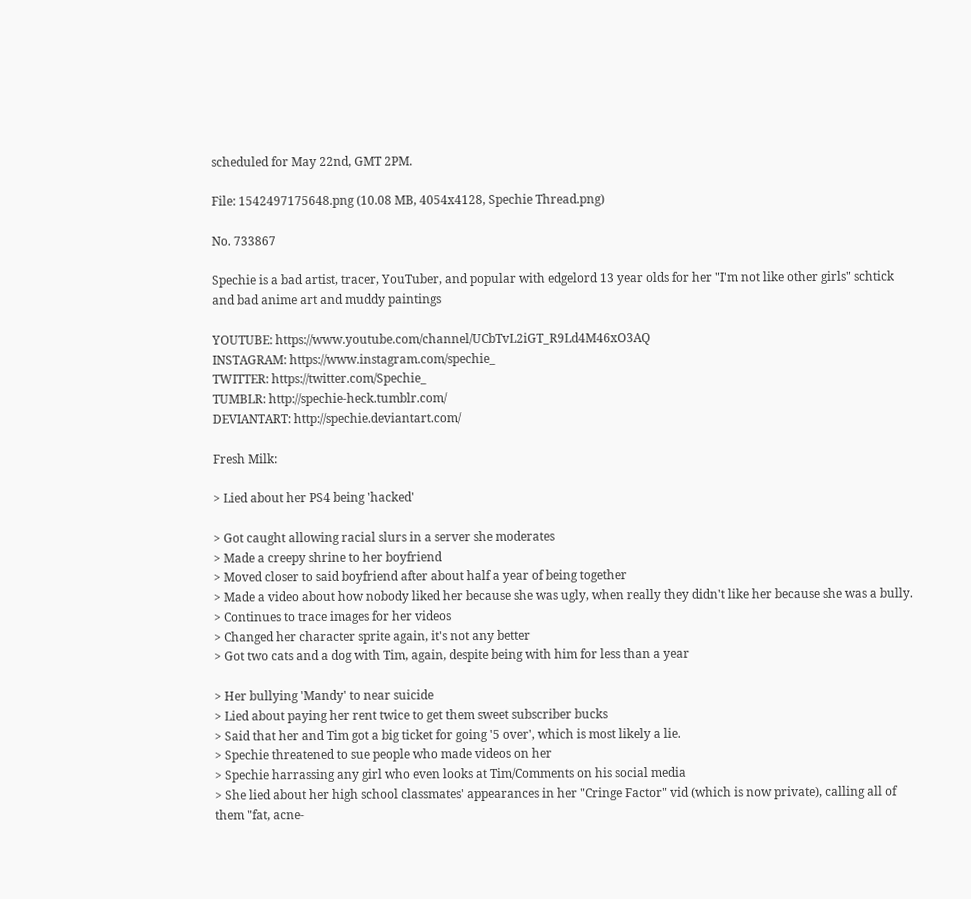scheduled for May 22nd, GMT 2PM.

File: 1542497175648.png (10.08 MB, 4054x4128, Spechie Thread.png)

No. 733867

Spechie is a bad artist, tracer, YouTuber, and popular with edgelord 13 year olds for her "I'm not like other girls" schtick and bad anime art and muddy paintings

YOUTUBE: https://www.youtube.com/channel/UCbTvL2iGT_R9Ld4M46xO3AQ
INSTAGRAM: https://www.instagram.com/spechie_
TWITTER: https://twitter.com/Spechie_
TUMBLR: http://spechie-heck.tumblr.com/
DEVIANTART: http://spechie.deviantart.com/

Fresh Milk:

> Lied about her PS4 being 'hacked'

> Got caught allowing racial slurs in a server she moderates
> Made a creepy shrine to her boyfriend
> Moved closer to said boyfriend after about half a year of being together
> Made a video about how nobody liked her because she was ugly, when really they didn't like her because she was a bully.
> Continues to trace images for her videos
> Changed her character sprite again, it's not any better
> Got two cats and a dog with Tim, again, despite being with him for less than a year

> Her bullying 'Mandy' to near suicide
> Lied about paying her rent twice to get them sweet subscriber bucks
> Said that her and Tim got a big ticket for going '5 over', which is most likely a lie.
> Spechie threatened to sue people who made videos on her
> Spechie harrassing any girl who even looks at Tim/Comments on his social media
> She lied about her high school classmates' appearances in her "Cringe Factor" vid (which is now private), calling all of them "fat, acne-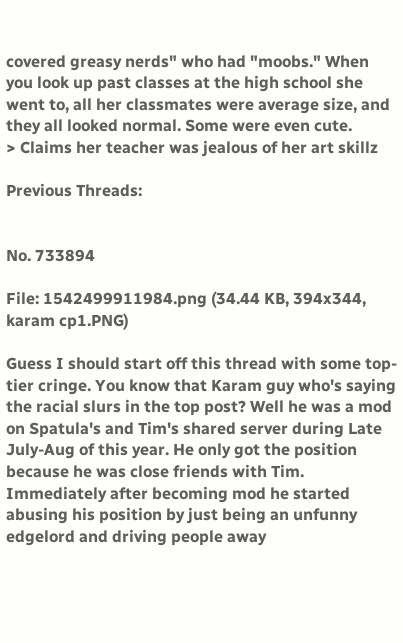covered greasy nerds" who had "moobs." When you look up past classes at the high school she went to, all her classmates were average size, and they all looked normal. Some were even cute.
> Claims her teacher was jealous of her art skillz

Previous Threads:


No. 733894

File: 1542499911984.png (34.44 KB, 394x344, karam cp1.PNG)

Guess I should start off this thread with some top-tier cringe. You know that Karam guy who's saying the racial slurs in the top post? Well he was a mod on Spatula's and Tim's shared server during Late July-Aug of this year. He only got the position because he was close friends with Tim. Immediately after becoming mod he started abusing his position by just being an unfunny edgelord and driving people away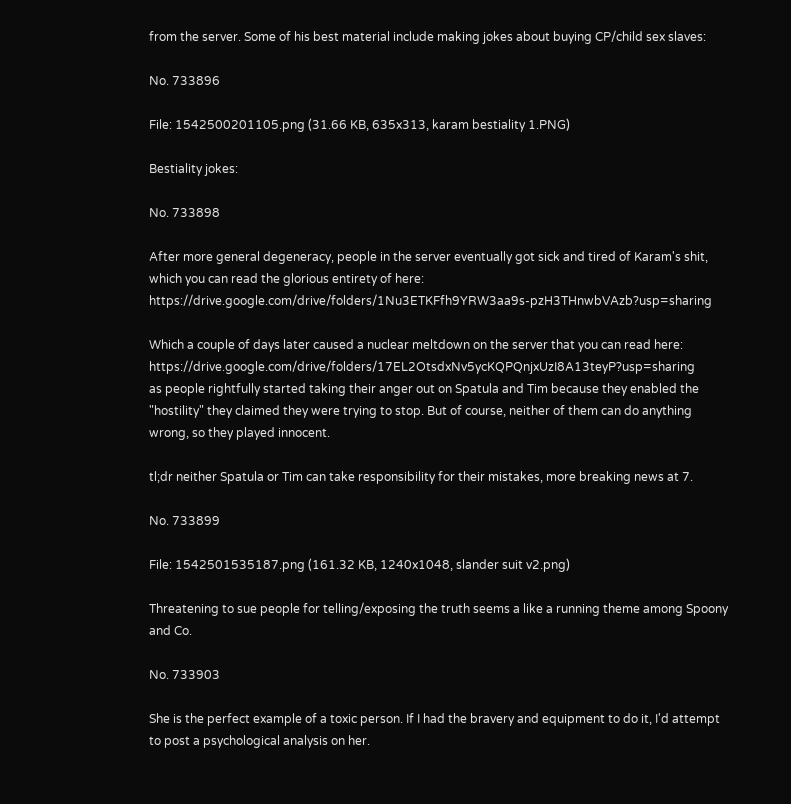from the server. Some of his best material include making jokes about buying CP/child sex slaves:

No. 733896

File: 1542500201105.png (31.66 KB, 635x313, karam bestiality 1.PNG)

Bestiality jokes:

No. 733898

After more general degeneracy, people in the server eventually got sick and tired of Karam's shit, which you can read the glorious entirety of here: https://drive.google.com/drive/folders/1Nu3ETKFfh9YRW3aa9s-pzH3THnwbVAzb?usp=sharing

Which a couple of days later caused a nuclear meltdown on the server that you can read here: https://drive.google.com/drive/folders/17EL2OtsdxNv5ycKQPQnjxUzI8A13teyP?usp=sharing
as people rightfully started taking their anger out on Spatula and Tim because they enabled the "hostility" they claimed they were trying to stop. But of course, neither of them can do anything wrong, so they played innocent.

tl;dr neither Spatula or Tim can take responsibility for their mistakes, more breaking news at 7.

No. 733899

File: 1542501535187.png (161.32 KB, 1240x1048, slander suit v2.png)

Threatening to sue people for telling/exposing the truth seems a like a running theme among Spoony and Co.

No. 733903

She is the perfect example of a toxic person. If I had the bravery and equipment to do it, I'd attempt to post a psychological analysis on her.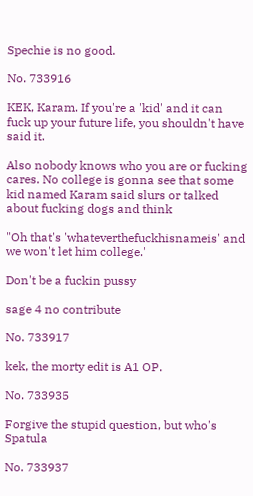Spechie is no good.

No. 733916

KEK, Karam. If you're a 'kid' and it can fuck up your future life, you shouldn't have said it.

Also nobody knows who you are or fucking cares. No college is gonna see that some kid named Karam said slurs or talked about fucking dogs and think

"Oh that's 'whateverthefuckhisnameis' and we won't let him college.'

Don't be a fuckin pussy

sage 4 no contribute

No. 733917

kek, the morty edit is A1 OP.

No. 733935

Forgive the stupid question, but who's Spatula

No. 733937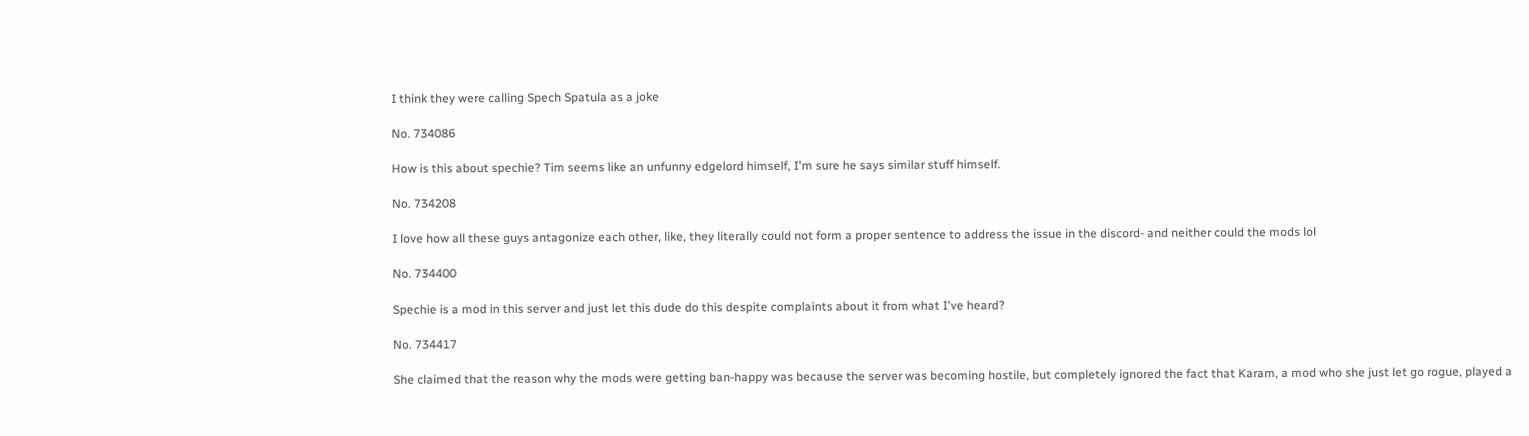I think they were calling Spech Spatula as a joke

No. 734086

How is this about spechie? Tim seems like an unfunny edgelord himself, I'm sure he says similar stuff himself.

No. 734208

I love how all these guys antagonize each other, like, they literally could not form a proper sentence to address the issue in the discord- and neither could the mods lol

No. 734400

Spechie is a mod in this server and just let this dude do this despite complaints about it from what I've heard?

No. 734417

She claimed that the reason why the mods were getting ban-happy was because the server was becoming hostile, but completely ignored the fact that Karam, a mod who she just let go rogue, played a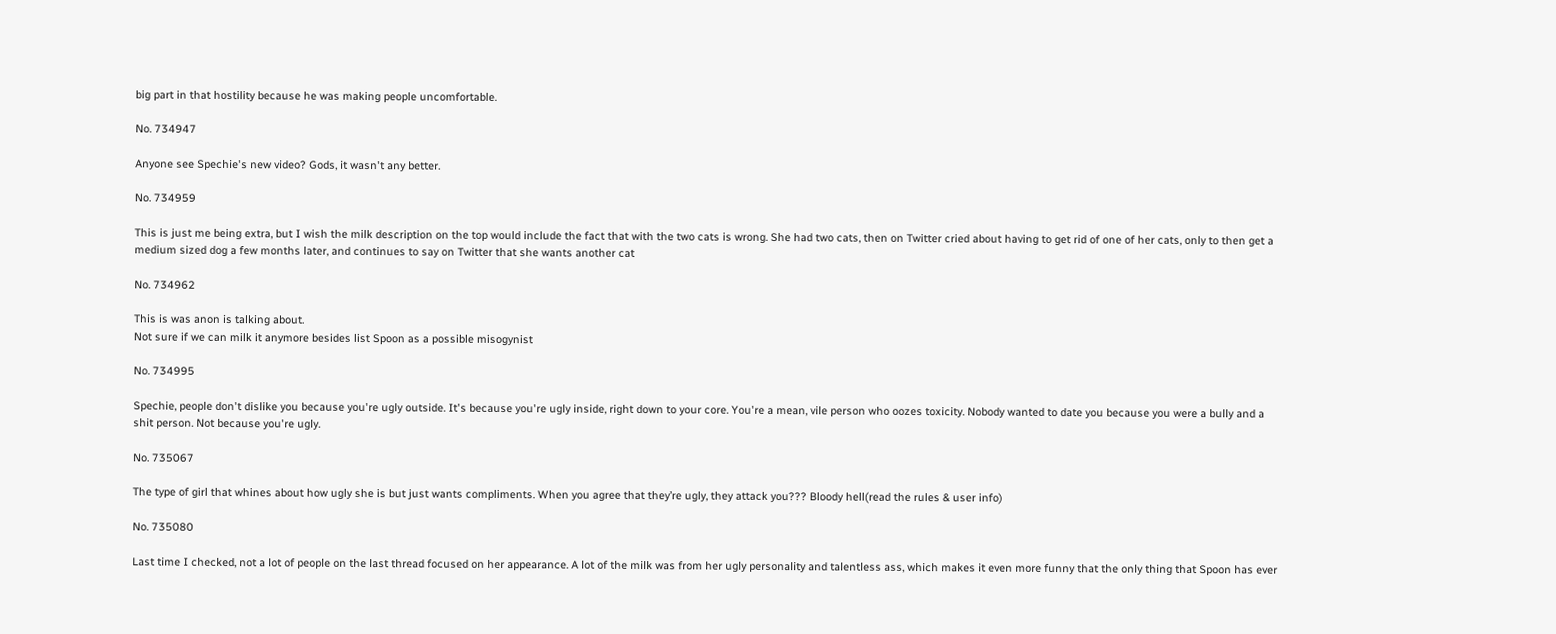big part in that hostility because he was making people uncomfortable.

No. 734947

Anyone see Spechie's new video? Gods, it wasn't any better.

No. 734959

This is just me being extra, but I wish the milk description on the top would include the fact that with the two cats is wrong. She had two cats, then on Twitter cried about having to get rid of one of her cats, only to then get a medium sized dog a few months later, and continues to say on Twitter that she wants another cat

No. 734962

This is was anon is talking about.
Not sure if we can milk it anymore besides list Spoon as a possible misogynist

No. 734995

Spechie, people don't dislike you because you're ugly outside. It's because you're ugly inside, right down to your core. You're a mean, vile person who oozes toxicity. Nobody wanted to date you because you were a bully and a shit person. Not because you're ugly.

No. 735067

The type of girl that whines about how ugly she is but just wants compliments. When you agree that they’re ugly, they attack you??? Bloody hell(read the rules & user info)

No. 735080

Last time I checked, not a lot of people on the last thread focused on her appearance. A lot of the milk was from her ugly personality and talentless ass, which makes it even more funny that the only thing that Spoon has ever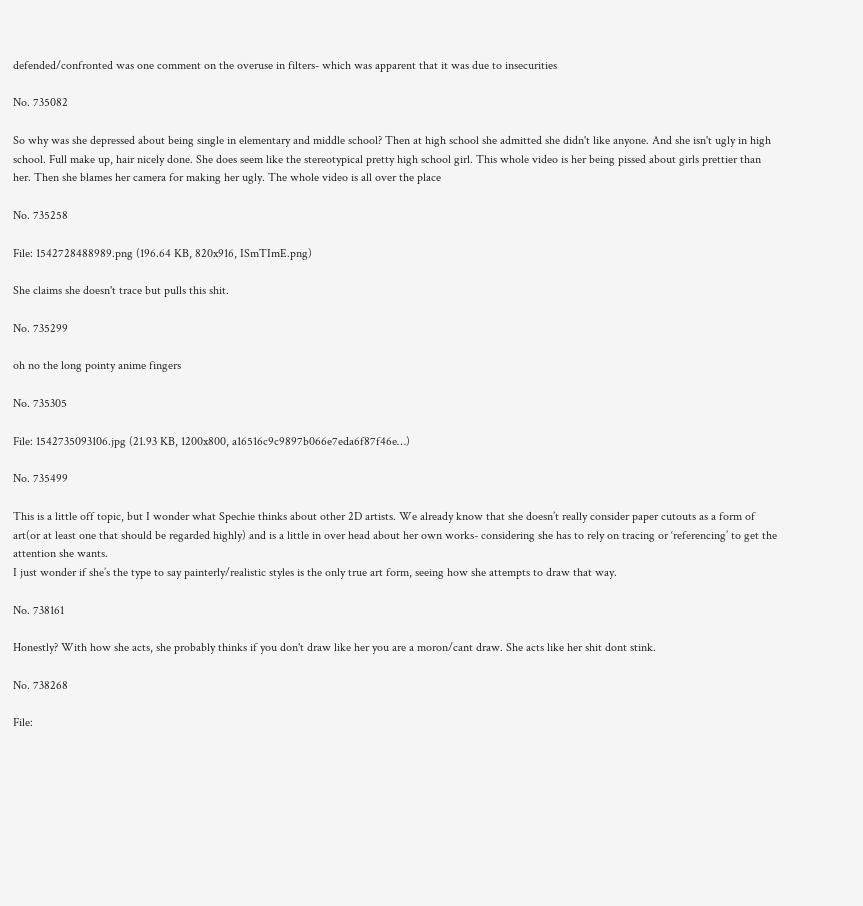defended/confronted was one comment on the overuse in filters- which was apparent that it was due to insecurities

No. 735082

So why was she depressed about being single in elementary and middle school? Then at high school she admitted she didn't like anyone. And she isn't ugly in high school. Full make up, hair nicely done. She does seem like the stereotypical pretty high school girl. This whole video is her being pissed about girls prettier than her. Then she blames her camera for making her ugly. The whole video is all over the place

No. 735258

File: 1542728488989.png (196.64 KB, 820x916, ISmTImE.png)

She claims she doesn't trace but pulls this shit.

No. 735299

oh no the long pointy anime fingers

No. 735305

File: 1542735093106.jpg (21.93 KB, 1200x800, a16516c9c9897b066e7eda6f87f46e…)

No. 735499

This is a little off topic, but I wonder what Spechie thinks about other 2D artists. We already know that she doesn’t really consider paper cutouts as a form of art(or at least one that should be regarded highly) and is a little in over head about her own works- considering she has to rely on tracing or ‘referencing’ to get the attention she wants.
I just wonder if she’s the type to say painterly/realistic styles is the only true art form, seeing how she attempts to draw that way.

No. 738161

Honestly? With how she acts, she probably thinks if you don't draw like her you are a moron/cant draw. She acts like her shit dont stink.

No. 738268

File: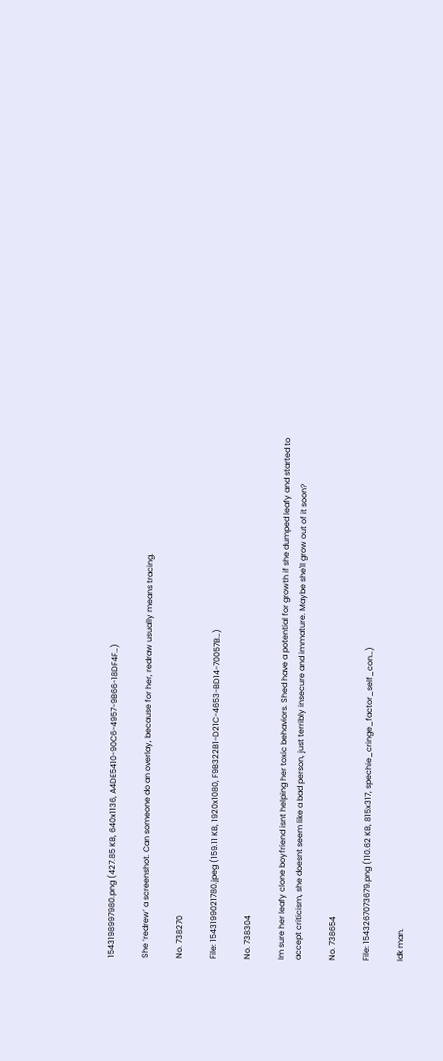1543198997980.png (427.85 KB, 640x1136, A4DE5410-90C6-4957-9B66-18DF4F…)

She ‘redrew’ a screenshot. Can someone do an overlay, because for her, redraw usually means tracing.

No. 738270

File: 1543199021780.jpeg (159.11 KB, 1920x1080, F9B322B1-D21C-4653-BD14-70057B…)

No. 738304

Im sure her leafy clone boyfriend isnt helping her toxic behaviors. Shed have a potential for growth if she dumped leafy and started to accept criticism, she doesnt seem like a bad person, just terribly insecure and immature. Maybe she'll grow out of it soon?

No. 738654

File: 1543267073679.png (110.62 KB, 815x317, spechie_cringe_factor_self_con…)

Idk man.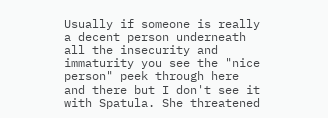Usually if someone is really a decent person underneath all the insecurity and immaturity you see the "nice person" peek through here and there but I don't see it with Spatula. She threatened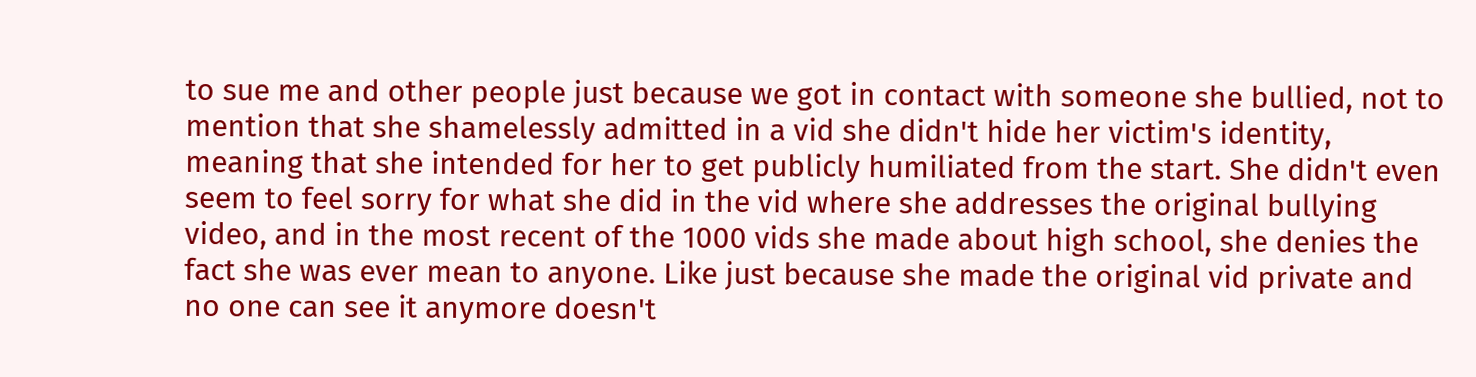to sue me and other people just because we got in contact with someone she bullied, not to mention that she shamelessly admitted in a vid she didn't hide her victim's identity, meaning that she intended for her to get publicly humiliated from the start. She didn't even seem to feel sorry for what she did in the vid where she addresses the original bullying video, and in the most recent of the 1000 vids she made about high school, she denies the fact she was ever mean to anyone. Like just because she made the original vid private and no one can see it anymore doesn't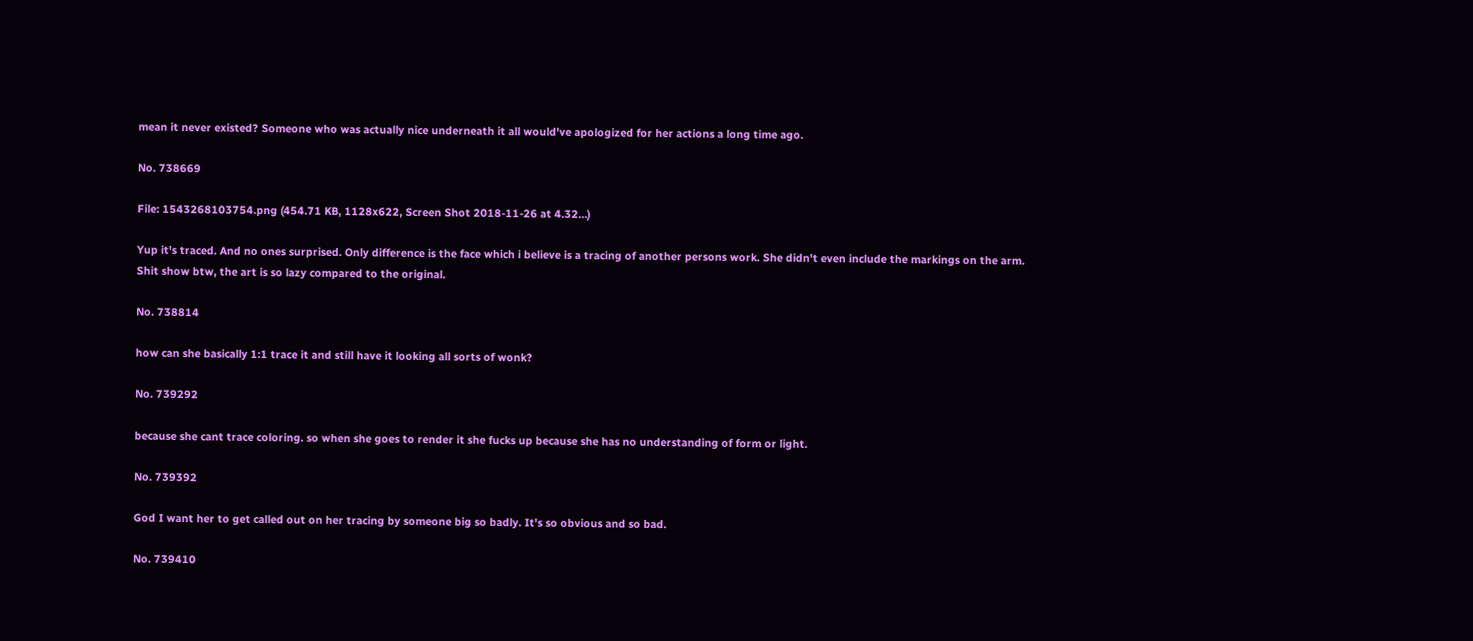mean it never existed? Someone who was actually nice underneath it all would've apologized for her actions a long time ago.

No. 738669

File: 1543268103754.png (454.71 KB, 1128x622, Screen Shot 2018-11-26 at 4.32…)

Yup it's traced. And no ones surprised. Only difference is the face which i believe is a tracing of another persons work. She didn't even include the markings on the arm.
Shit show btw, the art is so lazy compared to the original.

No. 738814

how can she basically 1:1 trace it and still have it looking all sorts of wonk?

No. 739292

because she cant trace coloring. so when she goes to render it she fucks up because she has no understanding of form or light.

No. 739392

God I want her to get called out on her tracing by someone big so badly. It's so obvious and so bad.

No. 739410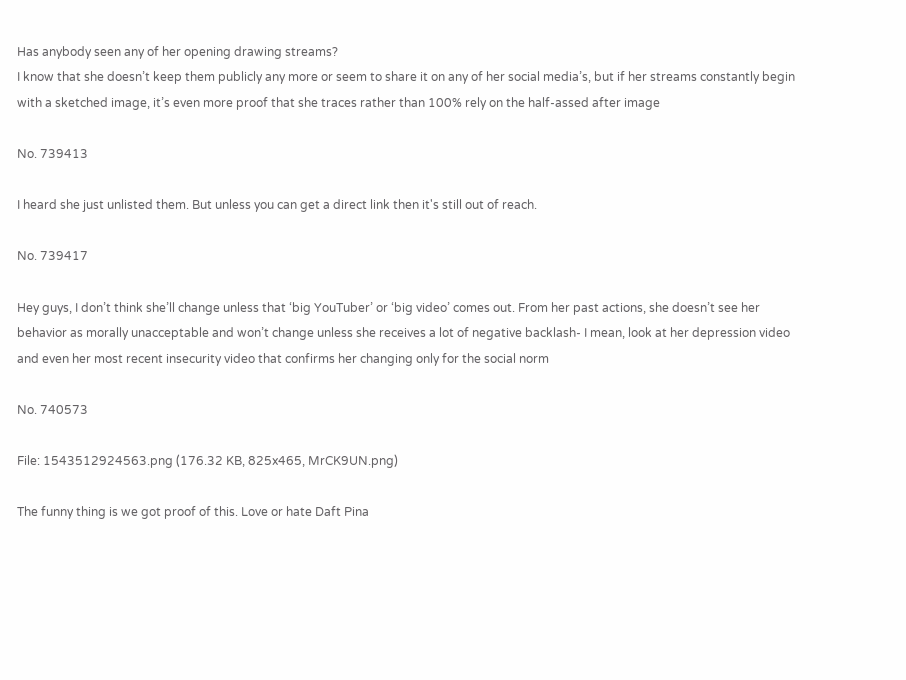Has anybody seen any of her opening drawing streams?
I know that she doesn’t keep them publicly any more or seem to share it on any of her social media’s, but if her streams constantly begin with a sketched image, it’s even more proof that she traces rather than 100% rely on the half-assed after image

No. 739413

I heard she just unlisted them. But unless you can get a direct link then it's still out of reach.

No. 739417

Hey guys, I don’t think she’ll change unless that ‘big YouTuber’ or ‘big video’ comes out. From her past actions, she doesn’t see her behavior as morally unacceptable and won’t change unless she receives a lot of negative backlash- I mean, look at her depression video and even her most recent insecurity video that confirms her changing only for the social norm

No. 740573

File: 1543512924563.png (176.32 KB, 825x465, MrCK9UN.png)

The funny thing is we got proof of this. Love or hate Daft Pina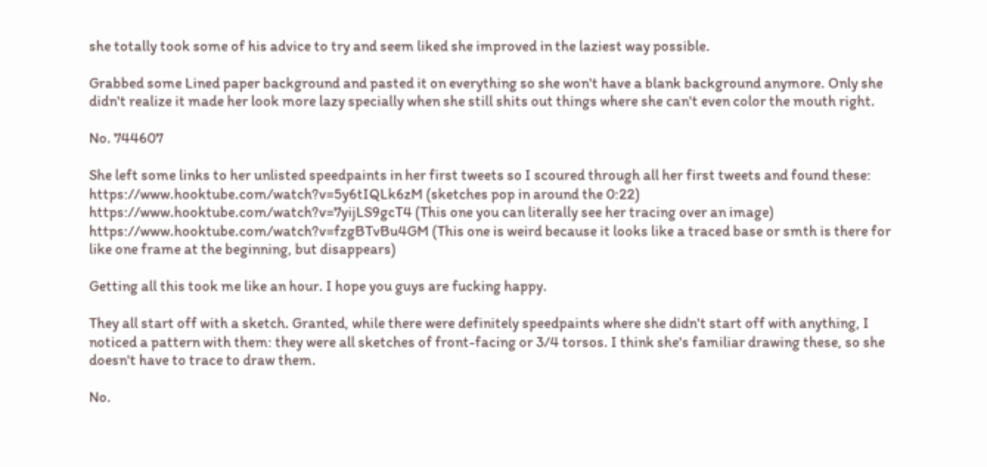she totally took some of his advice to try and seem liked she improved in the laziest way possible.

Grabbed some Lined paper background and pasted it on everything so she won't have a blank background anymore. Only she didn't realize it made her look more lazy specially when she still shits out things where she can't even color the mouth right.

No. 744607

She left some links to her unlisted speedpaints in her first tweets so I scoured through all her first tweets and found these:
https://www.hooktube.com/watch?v=5y6tIQLk6zM (sketches pop in around the 0:22)
https://www.hooktube.com/watch?v=7yijLS9gcT4 (This one you can literally see her tracing over an image)
https://www.hooktube.com/watch?v=fzgBTvBu4GM (This one is weird because it looks like a traced base or smth is there for like one frame at the beginning, but disappears)

Getting all this took me like an hour. I hope you guys are fucking happy.

They all start off with a sketch. Granted, while there were definitely speedpaints where she didn't start off with anything, I noticed a pattern with them: they were all sketches of front-facing or 3/4 torsos. I think she's familiar drawing these, so she doesn't have to trace to draw them.

No.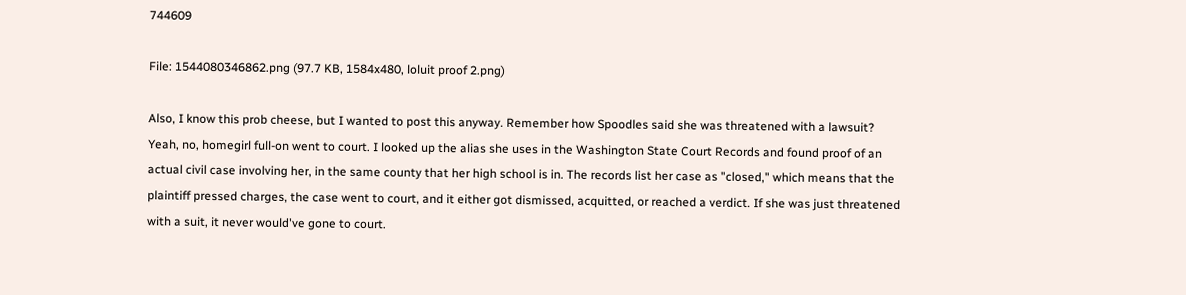744609

File: 1544080346862.png (97.7 KB, 1584x480, loluit proof 2.png)

Also, I know this prob cheese, but I wanted to post this anyway. Remember how Spoodles said she was threatened with a lawsuit? Yeah, no, homegirl full-on went to court. I looked up the alias she uses in the Washington State Court Records and found proof of an actual civil case involving her, in the same county that her high school is in. The records list her case as "closed," which means that the plaintiff pressed charges, the case went to court, and it either got dismissed, acquitted, or reached a verdict. If she was just threatened with a suit, it never would've gone to court.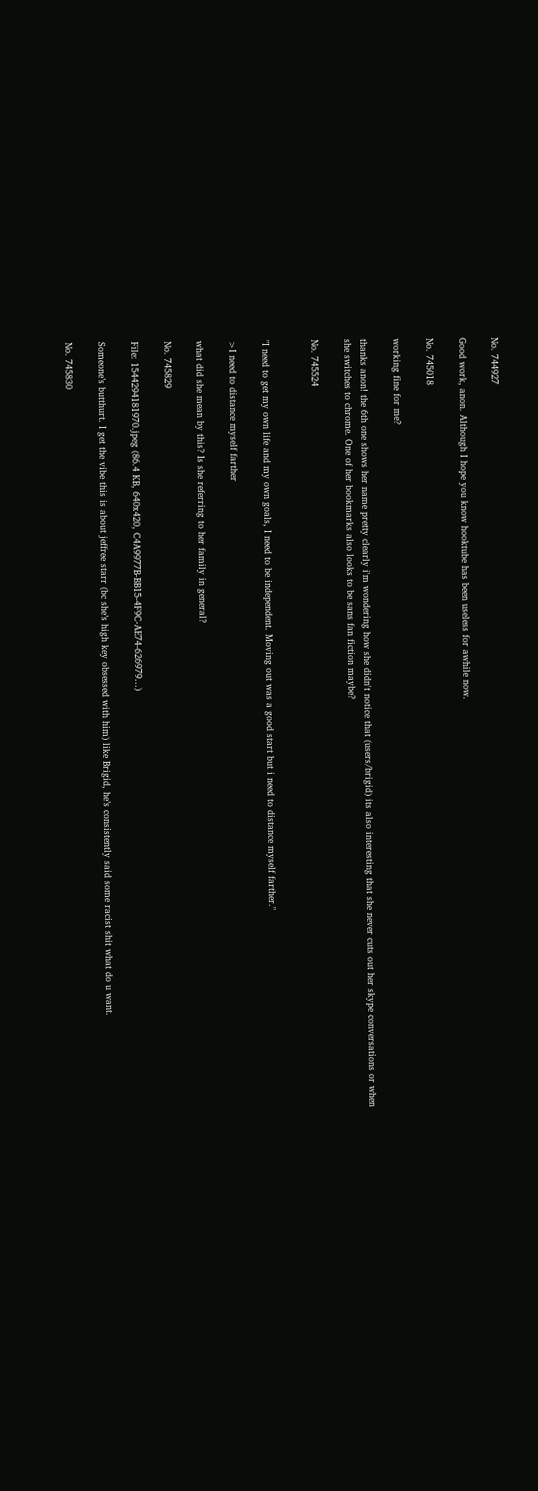No. 744927

Good work, anon. Although I hope you know hooktube has been useless for awhile now.

No. 745018

working fine for me?

thanks anon! the 6th one shows her name pretty clearly i'm wondering how she didn't notice that (users/brigid) its also interesting that she never cuts out her skype conversations or when she switches to chrome. One of her bookmarks also looks to be sans fan fiction maybe?

No. 745524


"I need to get my own life and my own goals, I need to be independent. Moving out was a good start but i need to distance myself farther."

>I need to distance myself farther

what did she mean by this? Is she referring to her family in general?

No. 745829

File: 1544294181970.jpeg (86.4 KB, 640x420, C4A9977B-BB15-4F9C-AE74-626979…)

Someone’s butthurt. I get the vibe this is about jeffree starr (bc she’s high key obsessed with him) like Brigid, he’s consistently said some racist shit what do u want.

No. 745830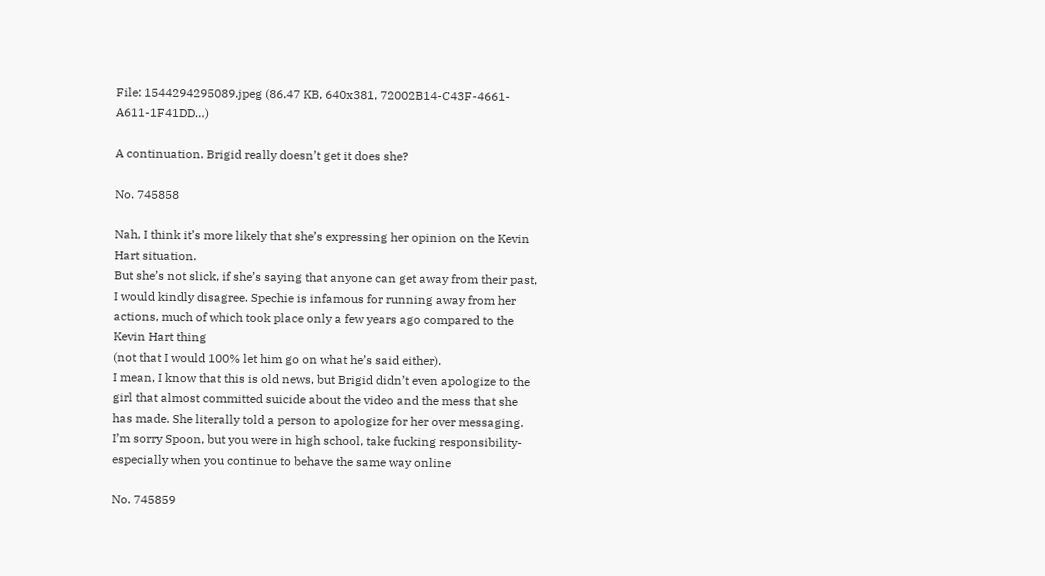File: 1544294295089.jpeg (86.47 KB, 640x381, 72002B14-C43F-4661-A611-1F41DD…)

A continuation. Brigid really doesn’t get it does she?

No. 745858

Nah, I think it’s more likely that she’s expressing her opinion on the Kevin Hart situation.
But she’s not slick, if she’s saying that anyone can get away from their past, I would kindly disagree. Spechie is infamous for running away from her actions, much of which took place only a few years ago compared to the Kevin Hart thing
(not that I would 100% let him go on what he’s said either).
I mean, I know that this is old news, but Brigid didn’t even apologize to the girl that almost committed suicide about the video and the mess that she has made. She literally told a person to apologize for her over messaging. I’m sorry Spoon, but you were in high school, take fucking responsibility- especially when you continue to behave the same way online

No. 745859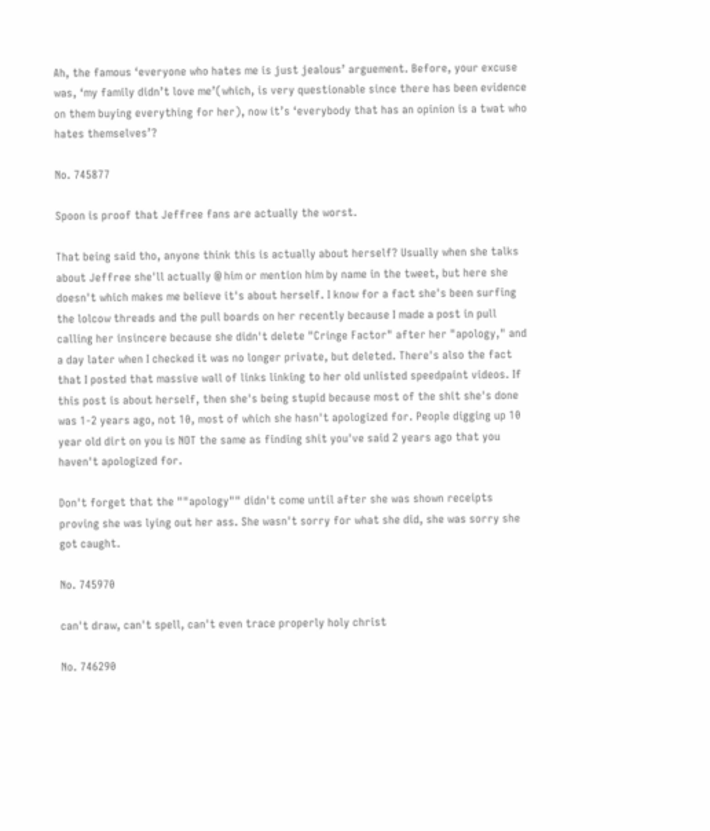Ah, the famous ‘everyone who hates me is just jealous’ arguement. Before, your excuse was, ‘my family didn’t love me’(which, is very questionable since there has been evidence on them buying everything for her), now it’s ‘everybody that has an opinion is a twat who hates themselves’?

No. 745877

Spoon is proof that Jeffree fans are actually the worst.

That being said tho, anyone think this is actually about herself? Usually when she talks about Jeffree she'll actually @ him or mention him by name in the tweet, but here she doesn't which makes me believe it's about herself. I know for a fact she's been surfing the lolcow threads and the pull boards on her recently because I made a post in pull calling her insincere because she didn't delete "Cringe Factor" after her "apology," and a day later when I checked it was no longer private, but deleted. There's also the fact that I posted that massive wall of links linking to her old unlisted speedpaint videos. If this post is about herself, then she's being stupid because most of the shit she's done was 1-2 years ago, not 10, most of which she hasn't apologized for. People digging up 10 year old dirt on you is NOT the same as finding shit you've said 2 years ago that you haven't apologized for.

Don't forget that the ""apology"" didn't come until after she was shown receipts proving she was lying out her ass. She wasn't sorry for what she did, she was sorry she got caught.

No. 745970

can't draw, can't spell, can't even trace properly holy christ

No. 746290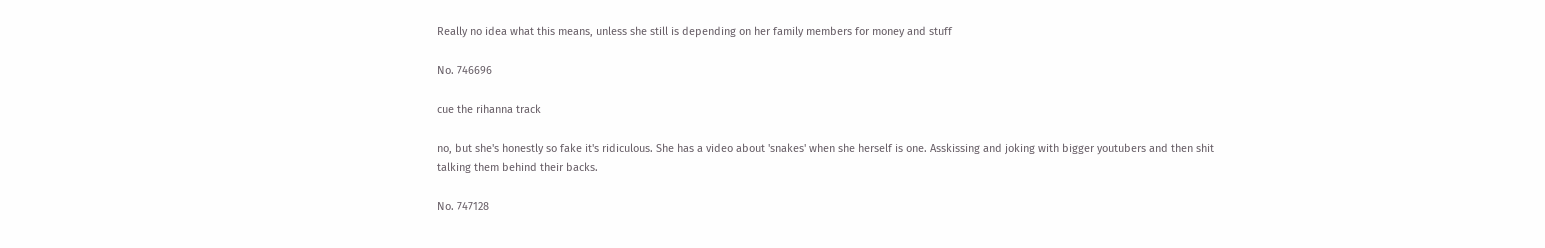Really no idea what this means, unless she still is depending on her family members for money and stuff

No. 746696

cue the rihanna track

no, but she's honestly so fake it's ridiculous. She has a video about 'snakes' when she herself is one. Asskissing and joking with bigger youtubers and then shit talking them behind their backs.

No. 747128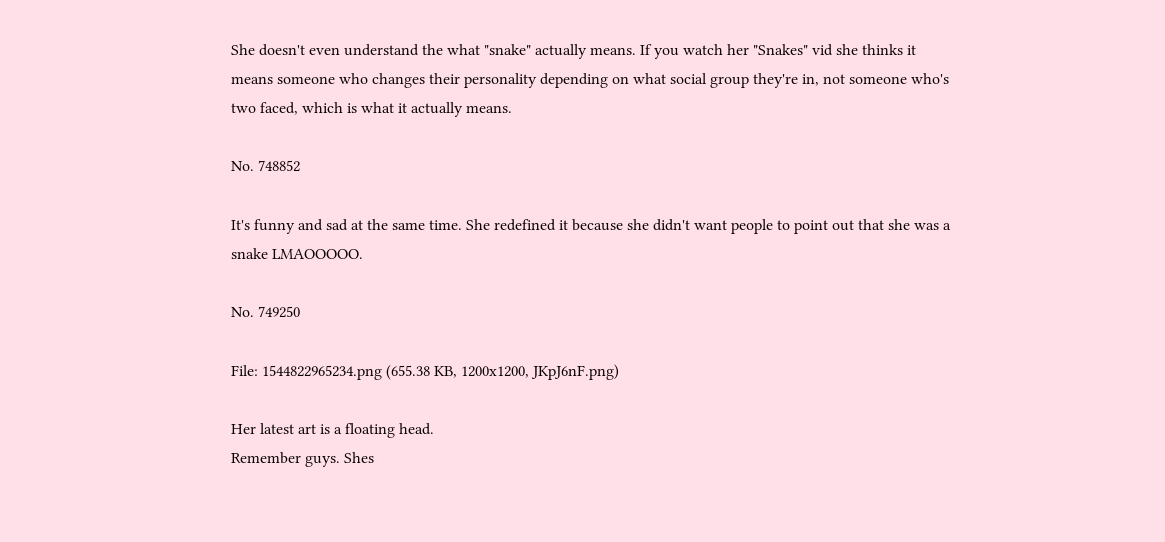She doesn't even understand the what "snake" actually means. If you watch her "Snakes" vid she thinks it means someone who changes their personality depending on what social group they're in, not someone who's two faced, which is what it actually means.

No. 748852

It's funny and sad at the same time. She redefined it because she didn't want people to point out that she was a snake LMAOOOOO.

No. 749250

File: 1544822965234.png (655.38 KB, 1200x1200, JKpJ6nF.png)

Her latest art is a floating head.
Remember guys. Shes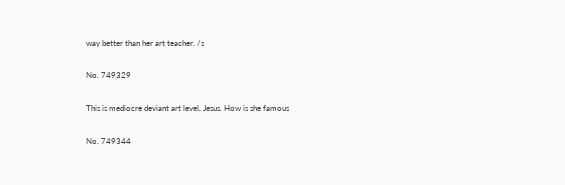way better than her art teacher. /s

No. 749329

This is mediocre deviant art level, Jesus. How is she famous

No. 749344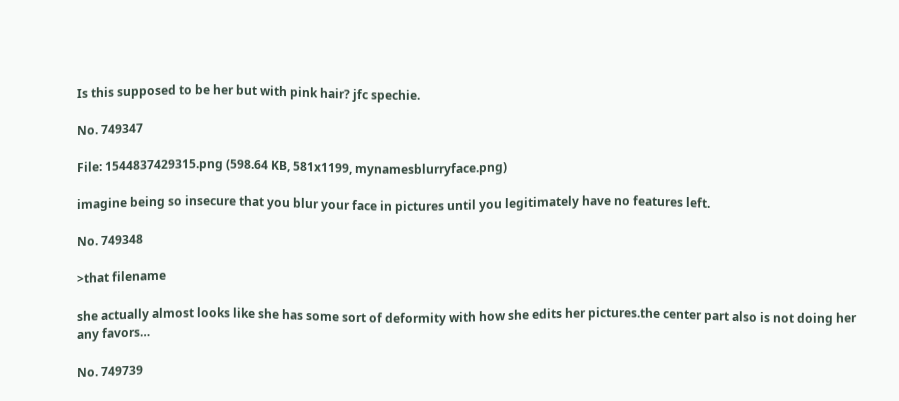Is this supposed to be her but with pink hair? jfc spechie.

No. 749347

File: 1544837429315.png (598.64 KB, 581x1199, mynamesblurryface.png)

imagine being so insecure that you blur your face in pictures until you legitimately have no features left.

No. 749348

>that filename

she actually almost looks like she has some sort of deformity with how she edits her pictures.the center part also is not doing her any favors…

No. 749739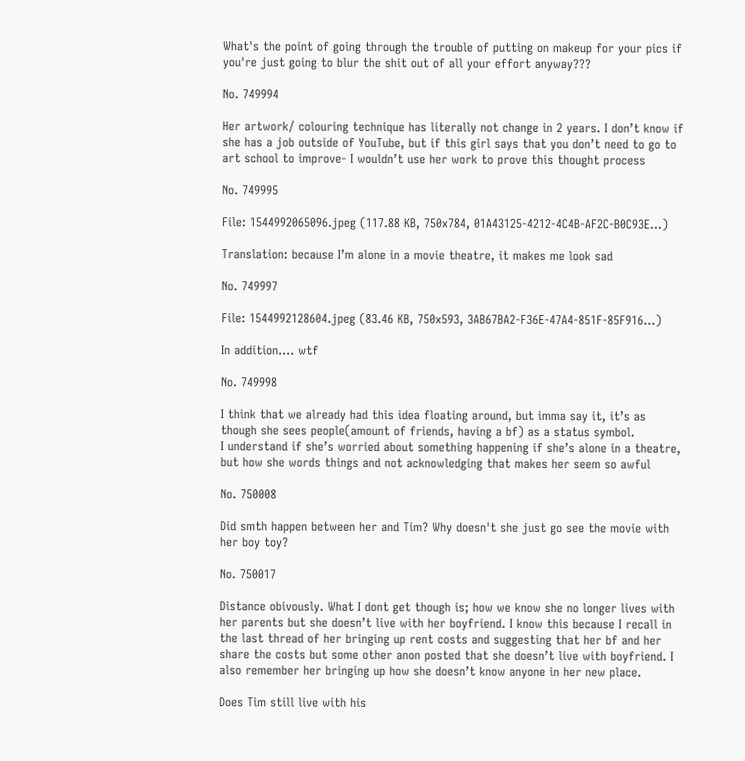What's the point of going through the trouble of putting on makeup for your pics if you're just going to blur the shit out of all your effort anyway???

No. 749994

Her artwork/ colouring technique has literally not change in 2 years. I don’t know if she has a job outside of YouTube, but if this girl says that you don’t need to go to art school to improve- I wouldn’t use her work to prove this thought process

No. 749995

File: 1544992065096.jpeg (117.88 KB, 750x784, 01A43125-4212-4C4B-AF2C-B0C93E…)

Translation: because I’m alone in a movie theatre, it makes me look sad

No. 749997

File: 1544992128604.jpeg (83.46 KB, 750x593, 3AB67BA2-F36E-47A4-851F-85F916…)

In addition…. wtf

No. 749998

I think that we already had this idea floating around, but imma say it, it’s as though she sees people(amount of friends, having a bf) as a status symbol.
I understand if she’s worried about something happening if she’s alone in a theatre, but how she words things and not acknowledging that makes her seem so awful

No. 750008

Did smth happen between her and Tim? Why doesn't she just go see the movie with her boy toy?

No. 750017

Distance obivously. What I dont get though is; how we know she no longer lives with her parents but she doesn’t live with her boyfriend. I know this because I recall in the last thread of her bringing up rent costs and suggesting that her bf and her share the costs but some other anon posted that she doesn’t live with boyfriend. I also remember her bringing up how she doesn’t know anyone in her new place.

Does Tim still live with his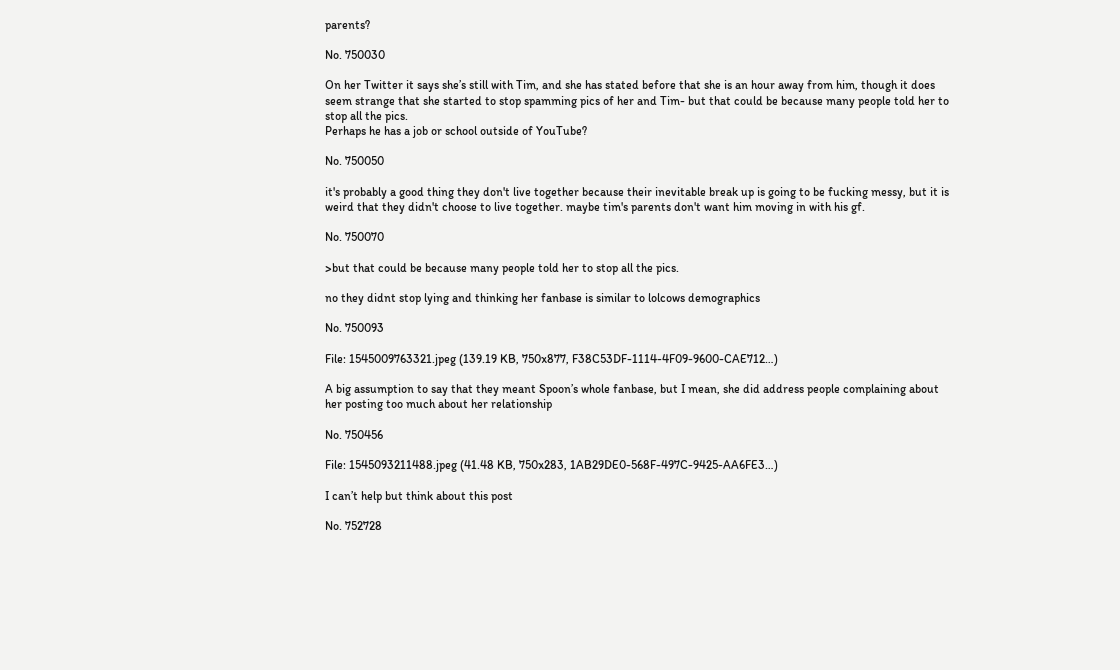parents?

No. 750030

On her Twitter it says she’s still with Tim, and she has stated before that she is an hour away from him, though it does seem strange that she started to stop spamming pics of her and Tim- but that could be because many people told her to stop all the pics.
Perhaps he has a job or school outside of YouTube?

No. 750050

it's probably a good thing they don't live together because their inevitable break up is going to be fucking messy, but it is weird that they didn't choose to live together. maybe tim's parents don't want him moving in with his gf.

No. 750070

>but that could be because many people told her to stop all the pics.

no they didnt stop lying and thinking her fanbase is similar to lolcows demographics

No. 750093

File: 1545009763321.jpeg (139.19 KB, 750x877, F38C53DF-1114-4F09-9600-CAE712…)

A big assumption to say that they meant Spoon’s whole fanbase, but I mean, she did address people complaining about her posting too much about her relationship

No. 750456

File: 1545093211488.jpeg (41.48 KB, 750x283, 1AB29DE0-568F-497C-9425-AA6FE3…)

I can’t help but think about this post

No. 752728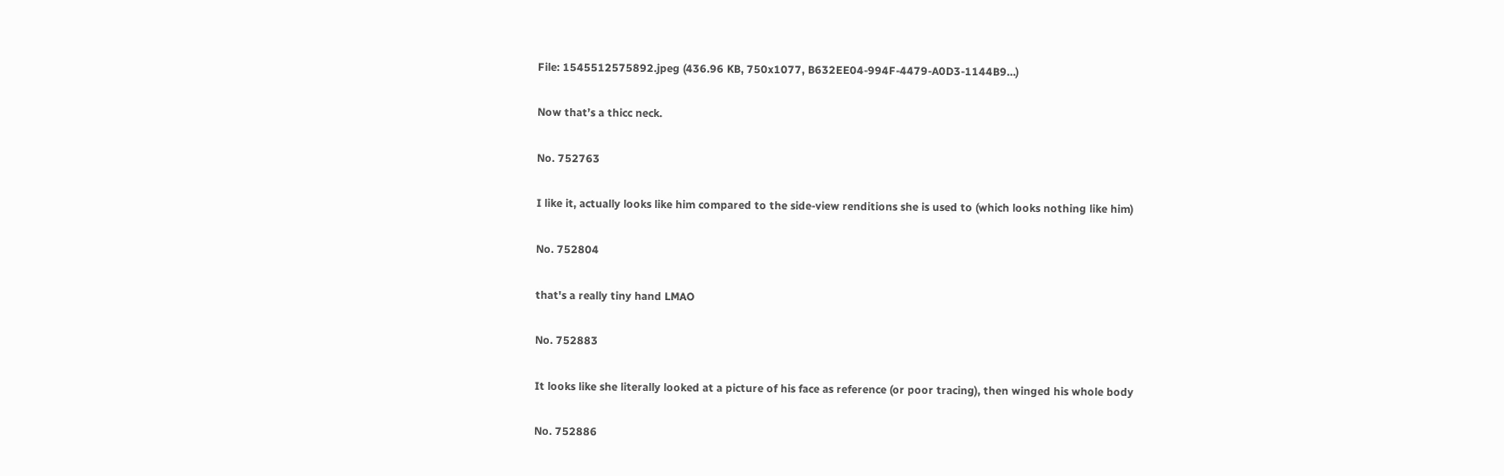File: 1545512575892.jpeg (436.96 KB, 750x1077, B632EE04-994F-4479-A0D3-1144B9…)

Now that’s a thicc neck.

No. 752763

I like it, actually looks like him compared to the side-view renditions she is used to (which looks nothing like him)

No. 752804

that's a really tiny hand LMAO

No. 752883

It looks like she literally looked at a picture of his face as reference (or poor tracing), then winged his whole body

No. 752886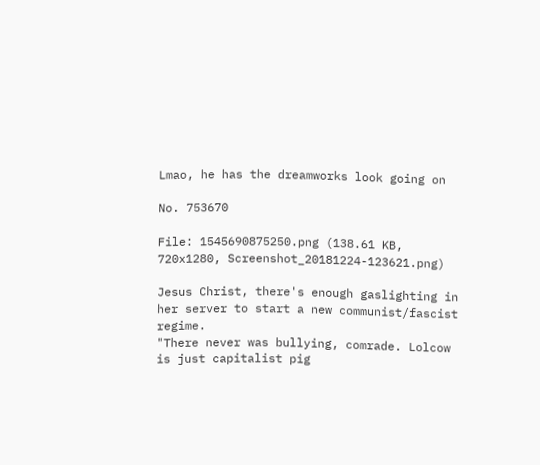Lmao, he has the dreamworks look going on

No. 753670

File: 1545690875250.png (138.61 KB, 720x1280, Screenshot_20181224-123621.png)

Jesus Christ, there's enough gaslighting in her server to start a new communist/fascist regime.
"There never was bullying, comrade. Lolcow is just capitalist pig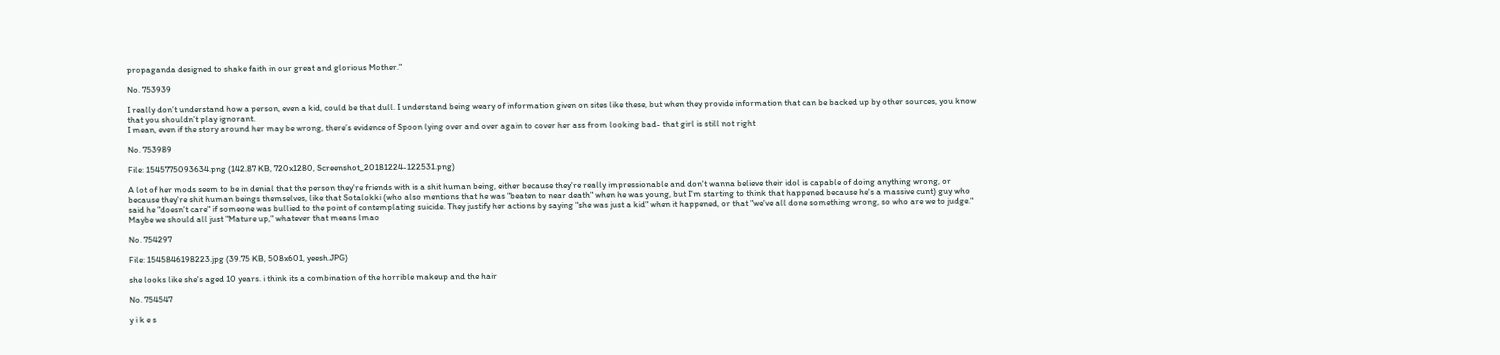propaganda designed to shake faith in our great and glorious Mother."

No. 753939

I really don’t understand how a person, even a kid, could be that dull. I understand being weary of information given on sites like these, but when they provide information that can be backed up by other sources, you know that you shouldn’t play ignorant.
I mean, even if the story around her may be wrong, there’s evidence of Spoon lying over and over again to cover her ass from looking bad- that girl is still not right

No. 753989

File: 1545775093634.png (142.87 KB, 720x1280, Screenshot_20181224-122531.png)

A lot of her mods seem to be in denial that the person they're friends with is a shit human being, either because they're really impressionable and don't wanna believe their idol is capable of doing anything wrong, or because they're shit human beings themselves, like that Sotalokki (who also mentions that he was "beaten to near death" when he was young, but I'm starting to think that happened because he's a massive cunt) guy who said he "doesn't care" if someone was bullied to the point of contemplating suicide. They justify her actions by saying "she was just a kid" when it happened, or that "we've all done something wrong, so who are we to judge." Maybe we should all just "Mature up," whatever that means lmao

No. 754297

File: 1545846198223.jpg (39.75 KB, 508x601, yeesh.JPG)

she looks like she's aged 10 years. i think its a combination of the horrible makeup and the hair

No. 754547

y i k e s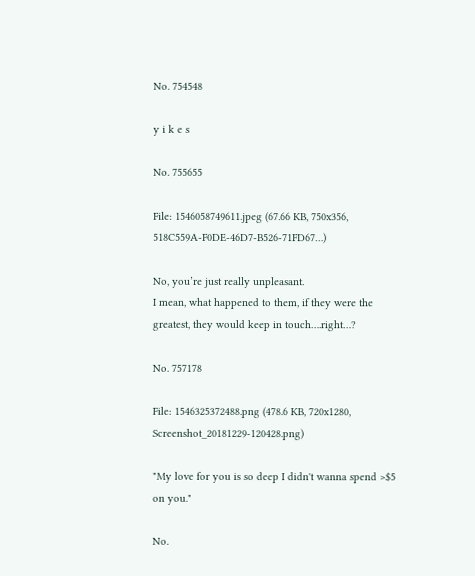No. 754548

y i k e s

No. 755655

File: 1546058749611.jpeg (67.66 KB, 750x356, 518C559A-F0DE-46D7-B526-71FD67…)

No, you’re just really unpleasant.
I mean, what happened to them, if they were the greatest, they would keep in touch….right…?

No. 757178

File: 1546325372488.png (478.6 KB, 720x1280, Screenshot_20181229-120428.png)

"My love for you is so deep I didn't wanna spend >$5 on you."

No.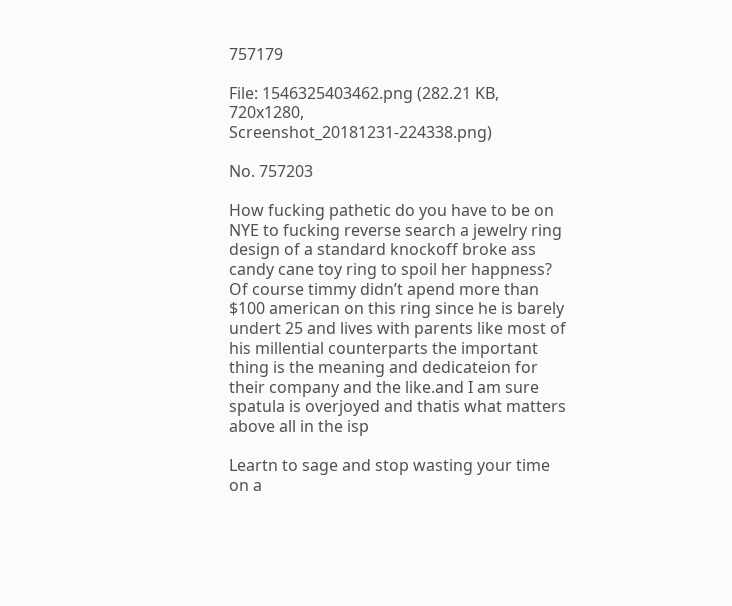757179

File: 1546325403462.png (282.21 KB, 720x1280, Screenshot_20181231-224338.png)

No. 757203

How fucking pathetic do you have to be on NYE to fucking reverse search a jewelry ring design of a standard knockoff broke ass candy cane toy ring to spoil her happness? Of course timmy didn’t apend more than $100 american on this ring since he is barely undert 25 and lives with parents like most of his millential counterparts the important thing is the meaning and dedicateion for their company and the like.and I am sure spatula is overjoyed and thatis what matters above all in the isp

Leartn to sage and stop wasting your time on a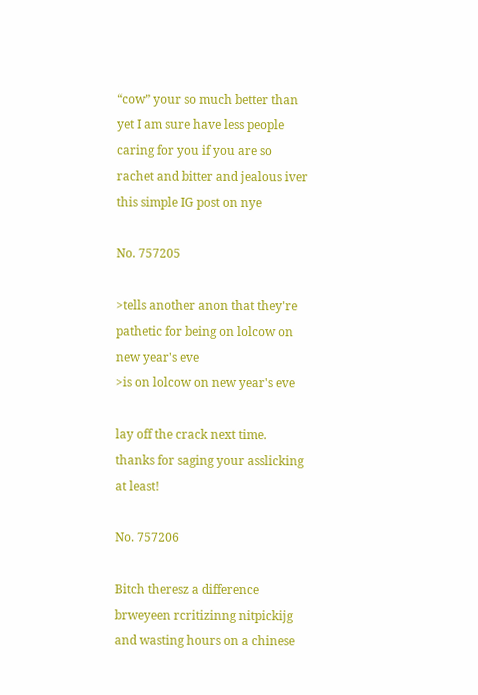“cow” your so much better than yet I am sure have less people caring for you if you are so rachet and bitter and jealous iver this simple IG post on nye

No. 757205

>tells another anon that they're pathetic for being on lolcow on new year's eve
>is on lolcow on new year's eve

lay off the crack next time. thanks for saging your asslicking at least!

No. 757206

Bitch theresz a difference brweyeen rcritizinng nitpickijg and wasting hours on a chinese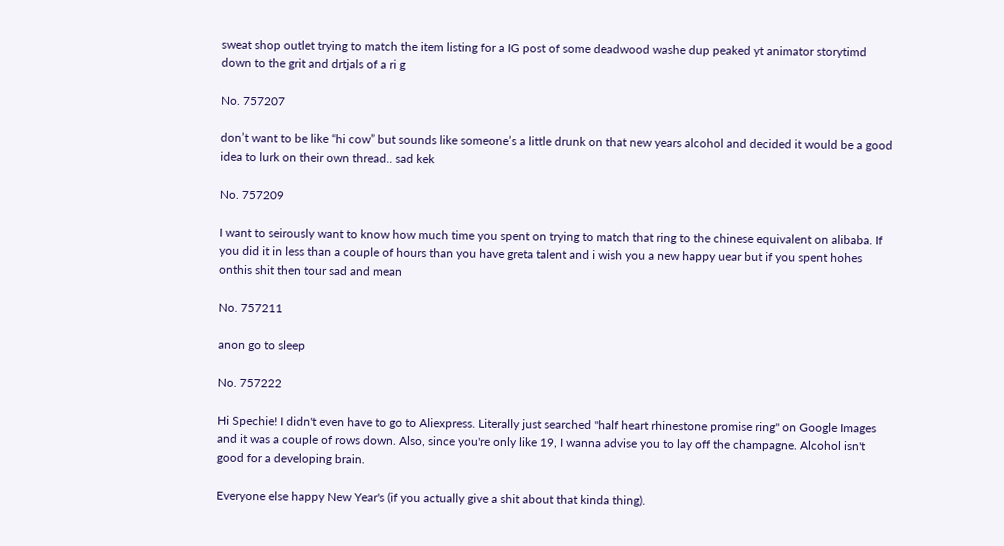sweat shop outlet trying to match the item listing for a IG post of some deadwood washe dup peaked yt animator storytimd down to the grit and drtjals of a ri g

No. 757207

don’t want to be like “hi cow” but sounds like someone’s a little drunk on that new years alcohol and decided it would be a good idea to lurk on their own thread.. sad kek

No. 757209

I want to seirously want to know how much time you spent on trying to match that ring to the chinese equivalent on alibaba. If you did it in less than a couple of hours than you have greta talent and i wish you a new happy uear but if you spent hohes onthis shit then tour sad and mean

No. 757211

anon go to sleep

No. 757222

Hi Spechie! I didn't even have to go to Aliexpress. Literally just searched "half heart rhinestone promise ring" on Google Images and it was a couple of rows down. Also, since you're only like 19, I wanna advise you to lay off the champagne. Alcohol isn't good for a developing brain.

Everyone else happy New Year's (if you actually give a shit about that kinda thing).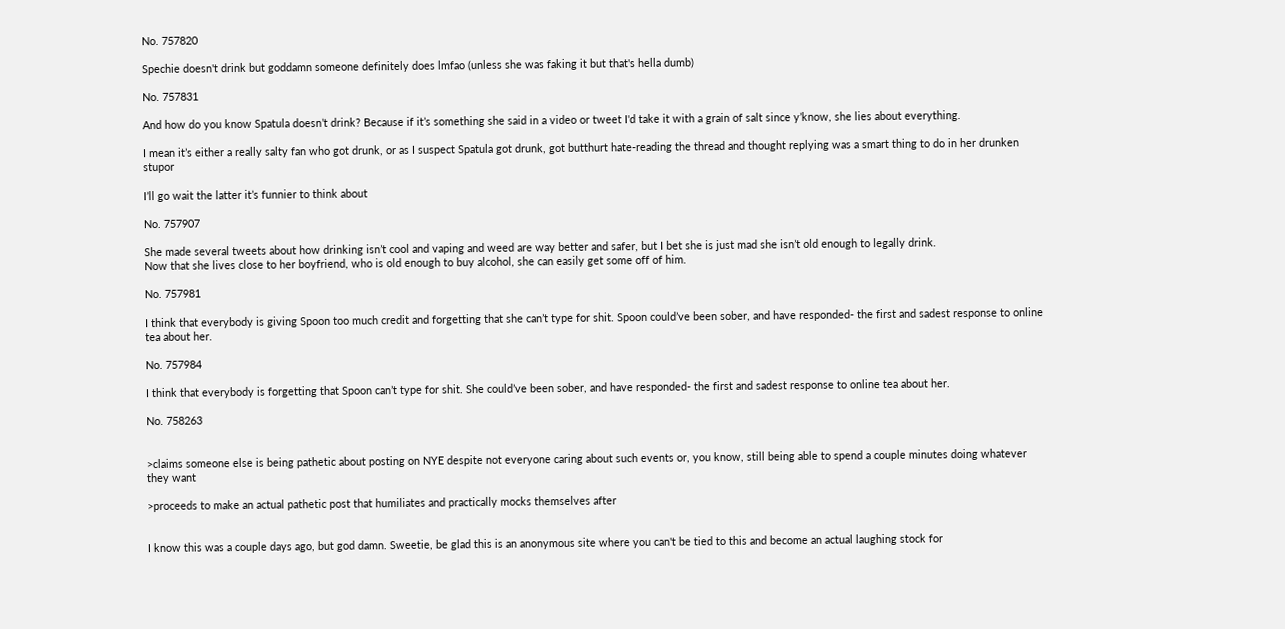No. 757820

Spechie doesn't drink but goddamn someone definitely does lmfao (unless she was faking it but that's hella dumb)

No. 757831

And how do you know Spatula doesn’t drink? Because if it’s something she said in a video or tweet I'd take it with a grain of salt since y’know, she lies about everything.

I mean it’s either a really salty fan who got drunk, or as I suspect Spatula got drunk, got butthurt hate-reading the thread and thought replying was a smart thing to do in her drunken stupor

I’ll go wait the latter it’s funnier to think about

No. 757907

She made several tweets about how drinking isn’t cool and vaping and weed are way better and safer, but I bet she is just mad she isn’t old enough to legally drink.
Now that she lives close to her boyfriend, who is old enough to buy alcohol, she can easily get some off of him.

No. 757981

I think that everybody is giving Spoon too much credit and forgetting that she can’t type for shit. Spoon could’ve been sober, and have responded- the first and sadest response to online tea about her.

No. 757984

I think that everybody is forgetting that Spoon can’t type for shit. She could’ve been sober, and have responded- the first and sadest response to online tea about her.

No. 758263


>claims someone else is being pathetic about posting on NYE despite not everyone caring about such events or, you know, still being able to spend a couple minutes doing whatever they want

>proceeds to make an actual pathetic post that humiliates and practically mocks themselves after


I know this was a couple days ago, but god damn. Sweetie, be glad this is an anonymous site where you can't be tied to this and become an actual laughing stock for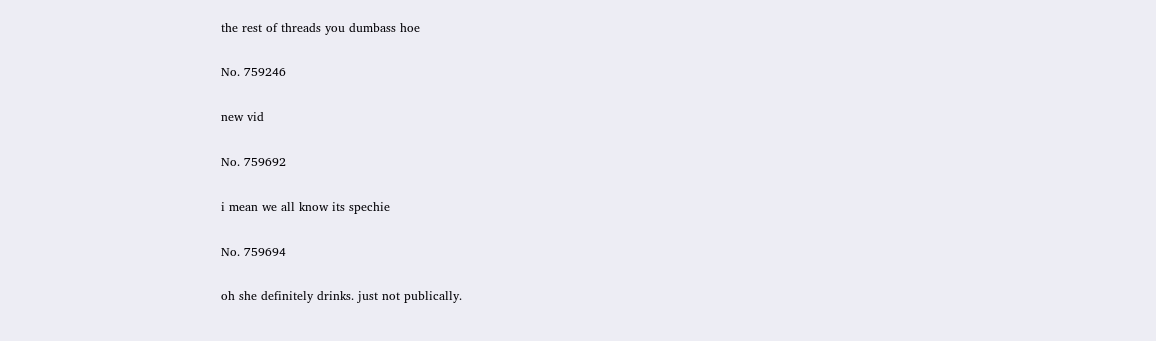the rest of threads you dumbass hoe

No. 759246

new vid

No. 759692

i mean we all know its spechie

No. 759694

oh she definitely drinks. just not publically.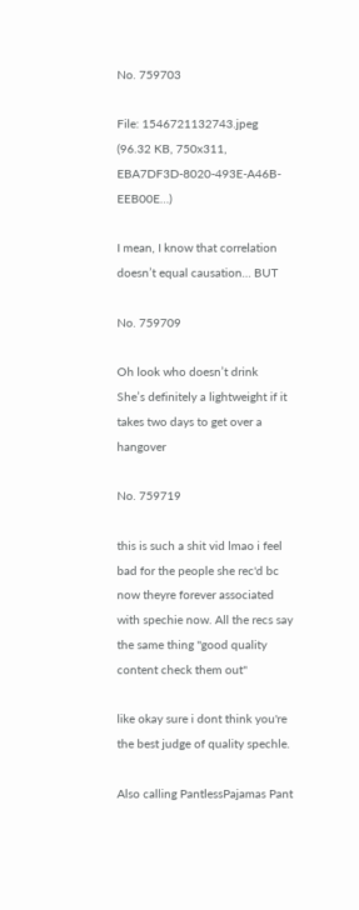No. 759703

File: 1546721132743.jpeg (96.32 KB, 750x311, EBA7DF3D-8020-493E-A46B-EEB00E…)

I mean, I know that correlation doesn’t equal causation… BUT

No. 759709

Oh look who doesn’t drink
She’s definitely a lightweight if it takes two days to get over a hangover

No. 759719

this is such a shit vid lmao i feel bad for the people she rec'd bc now theyre forever associated with spechie now. All the recs say the same thing "good quality content check them out"

like okay sure i dont think you're the best judge of quality spechle.

Also calling PantlessPajamas Pant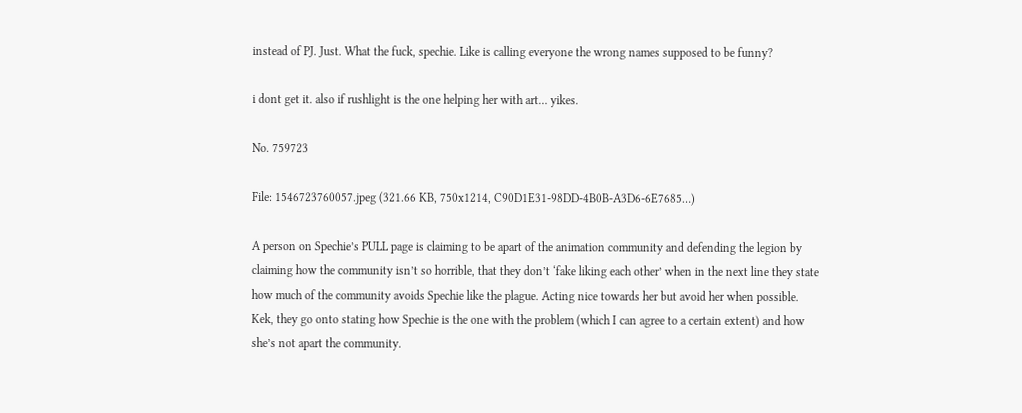instead of PJ. Just. What the fuck, spechie. Like is calling everyone the wrong names supposed to be funny?

i dont get it. also if rushlight is the one helping her with art… yikes.

No. 759723

File: 1546723760057.jpeg (321.66 KB, 750x1214, C90D1E31-98DD-4B0B-A3D6-6E7685…)

A person on Spechie’s PULL page is claiming to be apart of the animation community and defending the legion by claiming how the community isn’t so horrible, that they don’t ‘fake liking each other’ when in the next line they state how much of the community avoids Spechie like the plague. Acting nice towards her but avoid her when possible.
Kek, they go onto stating how Spechie is the one with the problem (which I can agree to a certain extent) and how she’s not apart the community.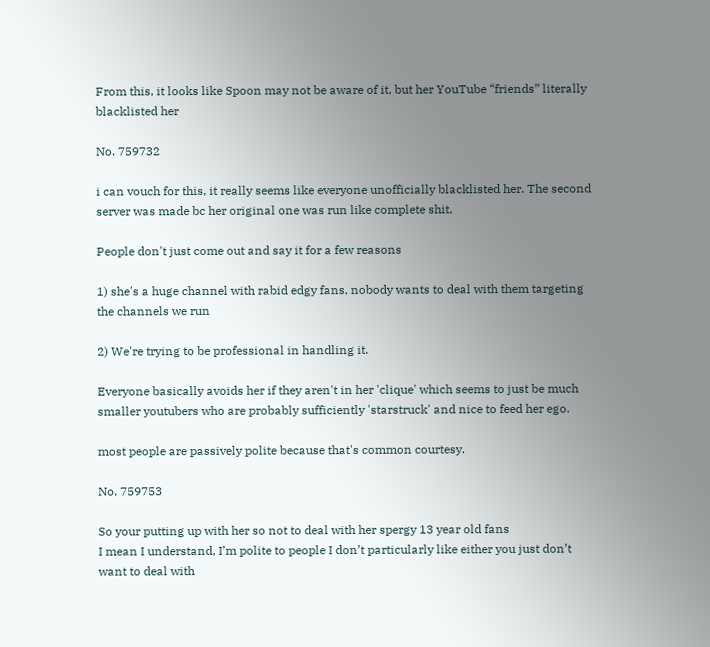From this, it looks like Spoon may not be aware of it, but her YouTube “friends” literally blacklisted her

No. 759732

i can vouch for this, it really seems like everyone unofficially blacklisted her. The second server was made bc her original one was run like complete shit.

People don't just come out and say it for a few reasons

1) she's a huge channel with rabid edgy fans, nobody wants to deal with them targeting the channels we run

2) We're trying to be professional in handling it.

Everyone basically avoids her if they aren't in her 'clique' which seems to just be much smaller youtubers who are probably sufficiently 'starstruck' and nice to feed her ego.

most people are passively polite because that's common courtesy.

No. 759753

So your putting up with her so not to deal with her spergy 13 year old fans
I mean I understand, I’m polite to people I don’t particularly like either you just don’t want to deal with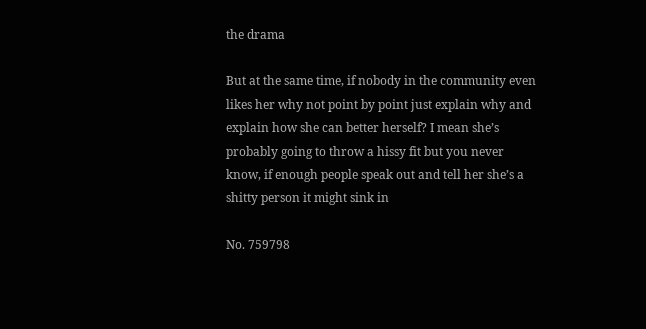the drama

But at the same time, if nobody in the community even likes her why not point by point just explain why and explain how she can better herself? I mean she’s probably going to throw a hissy fit but you never know, if enough people speak out and tell her she’s a shitty person it might sink in

No. 759798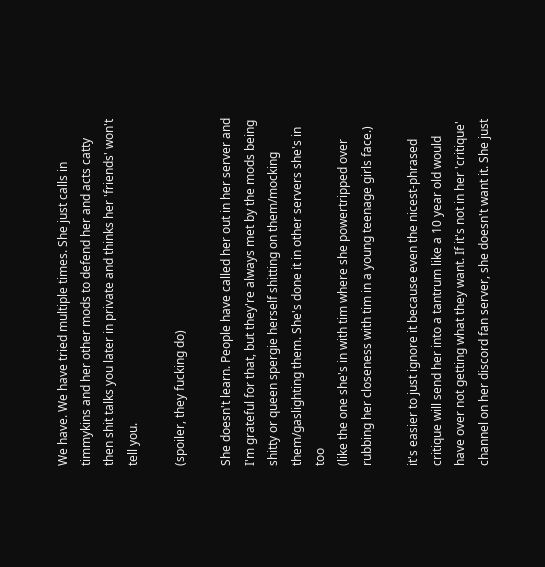We have. We have tried multiple times. She just calls in timmykins and her other mods to defend her and acts catty then shit talks you later in private and thinks her 'friends' won't tell you.

(spoiler, they fucking do)

She doesn't learn. People have called her out in her server and I'm grateful for that, but they're always met by the mods being shitty or queen spergie herself shitting on them/mocking them/gaslighting them. She's done it in other servers she's in too
(like the one she's in with tim where she powertripped over rubbing her closeness with tim in a young teenage girls face.)

it's easier to just ignore it because even the nicest-phrased critique will send her into a tantrum like a 10 year old would have over not getting what they want. If it's not in her 'critique' channel on her discord fan server, she doesn't want it. She just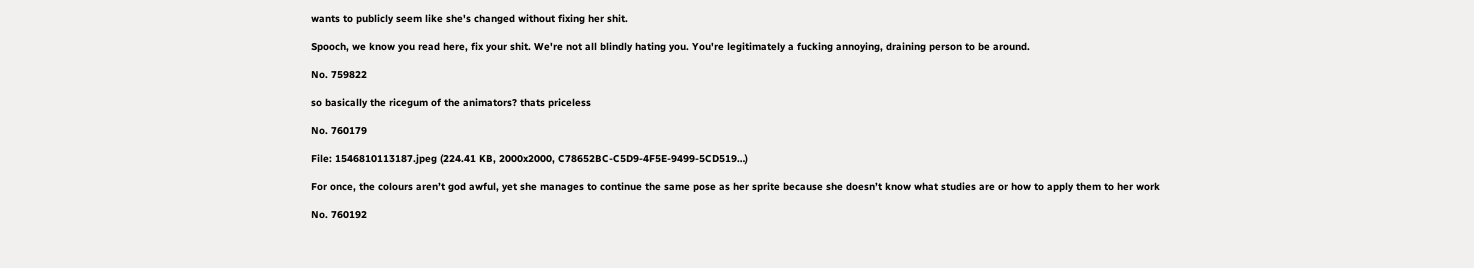wants to publicly seem like she's changed without fixing her shit.

Spooch, we know you read here, fix your shit. We're not all blindly hating you. You're legitimately a fucking annoying, draining person to be around.

No. 759822

so basically the ricegum of the animators? thats priceless

No. 760179

File: 1546810113187.jpeg (224.41 KB, 2000x2000, C78652BC-C5D9-4F5E-9499-5CD519…)

For once, the colours aren’t god awful, yet she manages to continue the same pose as her sprite because she doesn’t know what studies are or how to apply them to her work

No. 760192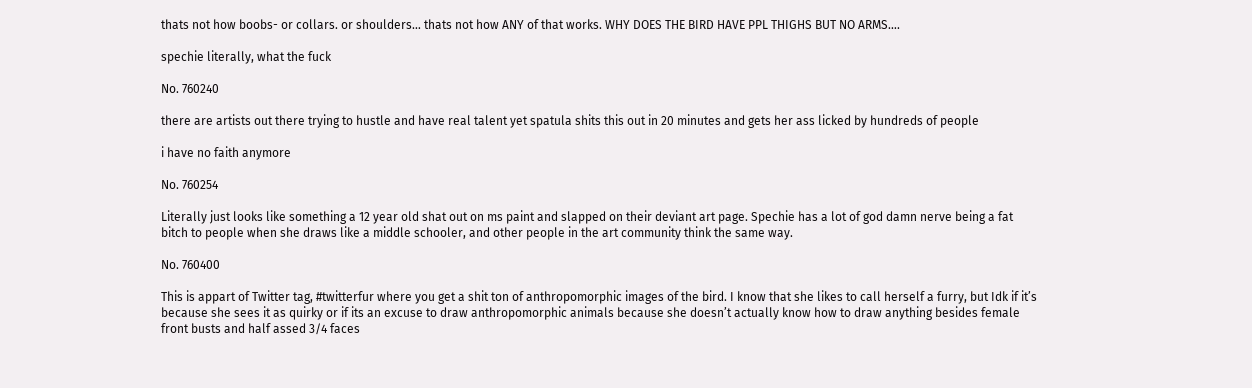thats not how boobs- or collars. or shoulders… thats not how ANY of that works. WHY DOES THE BIRD HAVE PPL THIGHS BUT NO ARMS….

spechie literally, what the fuck

No. 760240

there are artists out there trying to hustle and have real talent yet spatula shits this out in 20 minutes and gets her ass licked by hundreds of people

i have no faith anymore

No. 760254

Literally just looks like something a 12 year old shat out on ms paint and slapped on their deviant art page. Spechie has a lot of god damn nerve being a fat bitch to people when she draws like a middle schooler, and other people in the art community think the same way.

No. 760400

This is appart of Twitter tag, #twitterfur where you get a shit ton of anthropomorphic images of the bird. I know that she likes to call herself a furry, but Idk if it’s because she sees it as quirky or if its an excuse to draw anthropomorphic animals because she doesn’t actually know how to draw anything besides female front busts and half assed 3/4 faces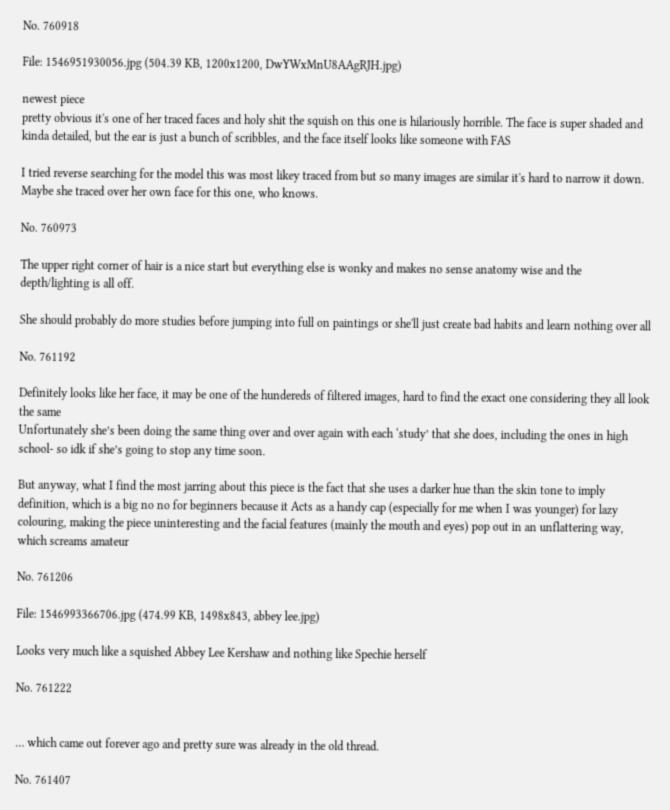No. 760918

File: 1546951930056.jpg (504.39 KB, 1200x1200, DwYWxMnU8AAgRJH.jpg)

newest piece
pretty obvious it's one of her traced faces and holy shit the squish on this one is hilariously horrible. The face is super shaded and kinda detailed, but the ear is just a bunch of scribbles, and the face itself looks like someone with FAS

I tried reverse searching for the model this was most likey traced from but so many images are similar it's hard to narrow it down. Maybe she traced over her own face for this one, who knows.

No. 760973

The upper right corner of hair is a nice start but everything else is wonky and makes no sense anatomy wise and the depth/lighting is all off.

She should probably do more studies before jumping into full on paintings or she'll just create bad habits and learn nothing over all

No. 761192

Definitely looks like her face, it may be one of the hundereds of filtered images, hard to find the exact one considering they all look the same
Unfortunately she’s been doing the same thing over and over again with each ‘study’ that she does, including the ones in high school- so idk if she’s going to stop any time soon.

But anyway, what I find the most jarring about this piece is the fact that she uses a darker hue than the skin tone to imply definition, which is a big no no for beginners because it Acts as a handy cap (especially for me when I was younger) for lazy colouring, making the piece uninteresting and the facial features (mainly the mouth and eyes) pop out in an unflattering way, which screams amateur

No. 761206

File: 1546993366706.jpg (474.99 KB, 1498x843, abbey lee.jpg)

Looks very much like a squished Abbey Lee Kershaw and nothing like Spechie herself

No. 761222


… which came out forever ago and pretty sure was already in the old thread.

No. 761407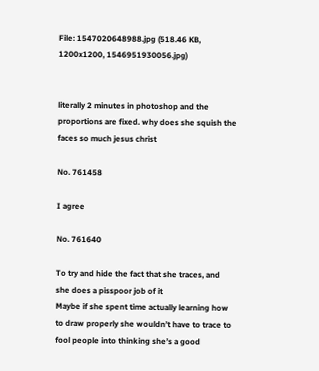File: 1547020648988.jpg (518.46 KB, 1200x1200, 1546951930056.jpg)


literally 2 minutes in photoshop and the proportions are fixed. why does she squish the faces so much jesus christ

No. 761458

I agree

No. 761640

To try and hide the fact that she traces, and she does a pisspoor job of it
Maybe if she spent time actually learning how to draw properly she wouldn’t have to trace to fool people into thinking she’s a good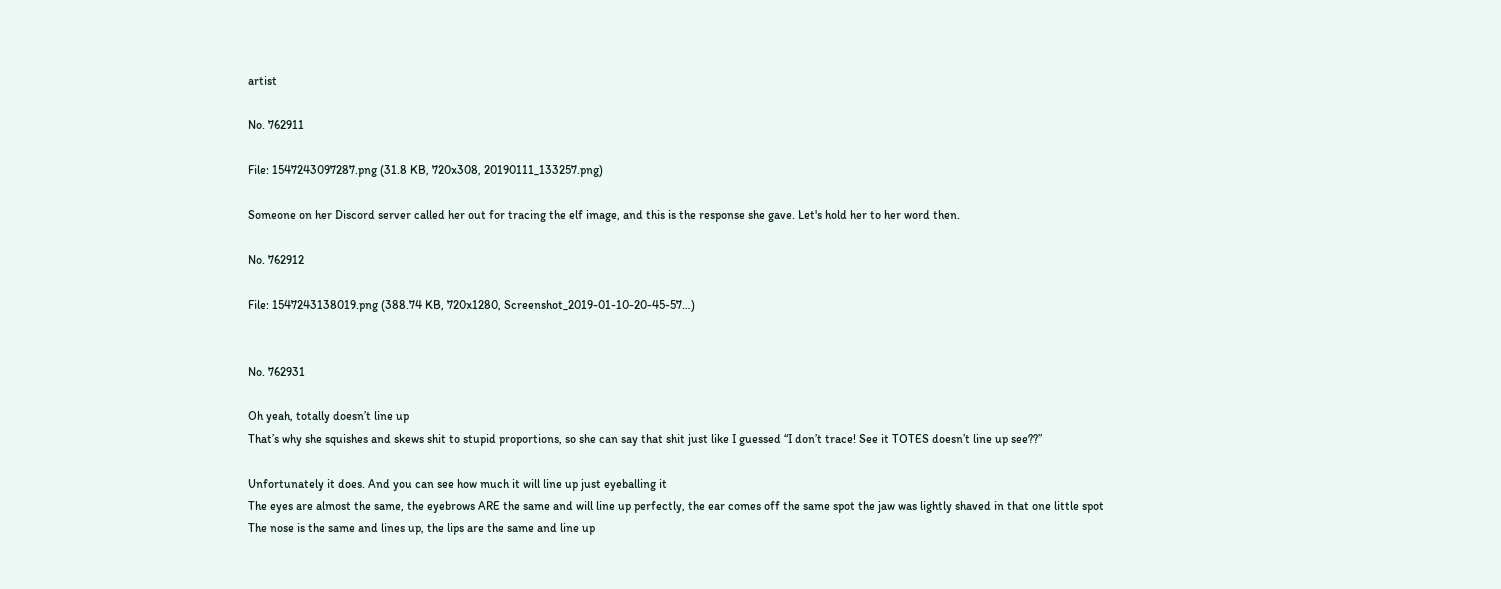artist

No. 762911

File: 1547243097287.png (31.8 KB, 720x308, 20190111_133257.png)

Someone on her Discord server called her out for tracing the elf image, and this is the response she gave. Let's hold her to her word then.

No. 762912

File: 1547243138019.png (388.74 KB, 720x1280, Screenshot_2019-01-10-20-45-57…)


No. 762931

Oh yeah, totally doesn’t line up
That’s why she squishes and skews shit to stupid proportions, so she can say that shit just like I guessed “I don’t trace! See it TOTES doesn’t line up see??”

Unfortunately it does. And you can see how much it will line up just eyeballing it
The eyes are almost the same, the eyebrows ARE the same and will line up perfectly, the ear comes off the same spot the jaw was lightly shaved in that one little spot
The nose is the same and lines up, the lips are the same and line up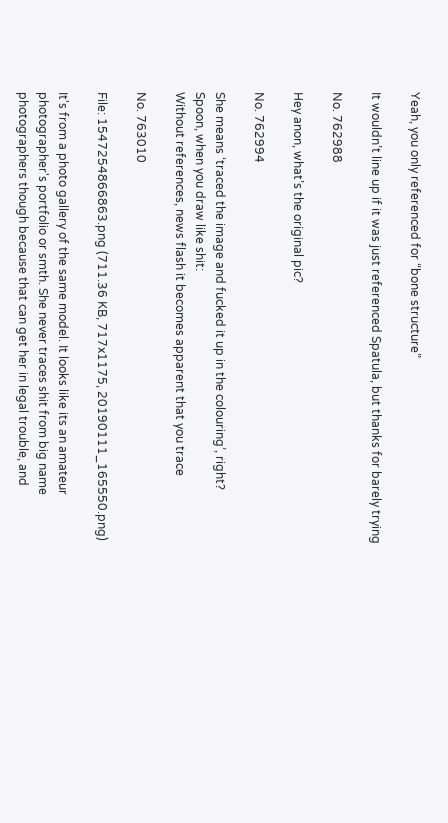Yeah, you only referenced for “bone structure”

It wouldn’t line up if it was just referenced Spatula, but thanks for barely trying

No. 762988

Hey anon, what’s the original pic?

No. 762994

She means ‘traced the image and fucked it up in the colouring’, right?
Spoon, when you draw like shit:
Without references, news flash it becomes apparent that you trace

No. 763010

File: 1547254866863.png (711.36 KB, 717x1175, 20190111_165550.png)

It's from a photo gallery of the same model. It looks like its an amateur photographer's portfolio or smth. She never traces shit from big name photographers though because that can get her in legal trouble, and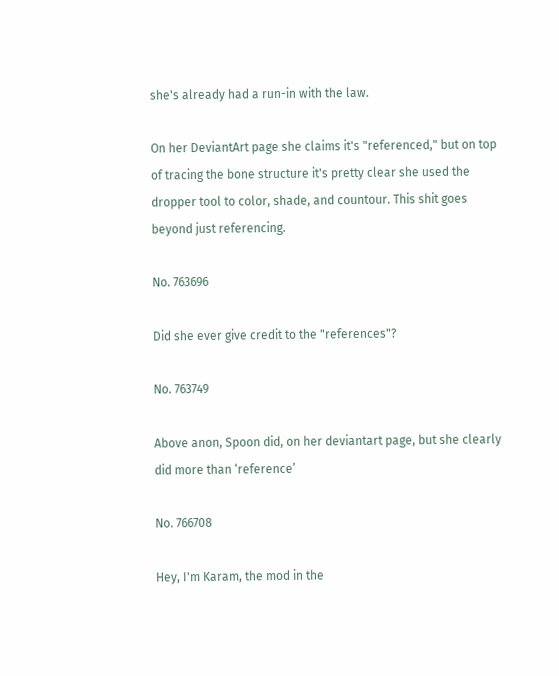she's already had a run-in with the law.

On her DeviantArt page she claims it's "referenced," but on top of tracing the bone structure it's pretty clear she used the dropper tool to color, shade, and countour. This shit goes beyond just referencing.

No. 763696

Did she ever give credit to the "references"?

No. 763749

Above anon, Spoon did, on her deviantart page, but she clearly did more than ‘reference’

No. 766708

Hey, I'm Karam, the mod in the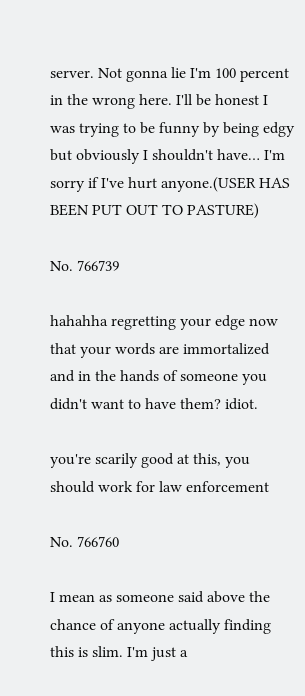server. Not gonna lie I'm 100 percent in the wrong here. I'll be honest I was trying to be funny by being edgy but obviously I shouldn't have… I'm sorry if I've hurt anyone.(USER HAS BEEN PUT OUT TO PASTURE)

No. 766739

hahahha regretting your edge now that your words are immortalized and in the hands of someone you didn't want to have them? idiot.

you're scarily good at this, you should work for law enforcement

No. 766760

I mean as someone said above the chance of anyone actually finding this is slim. I'm just a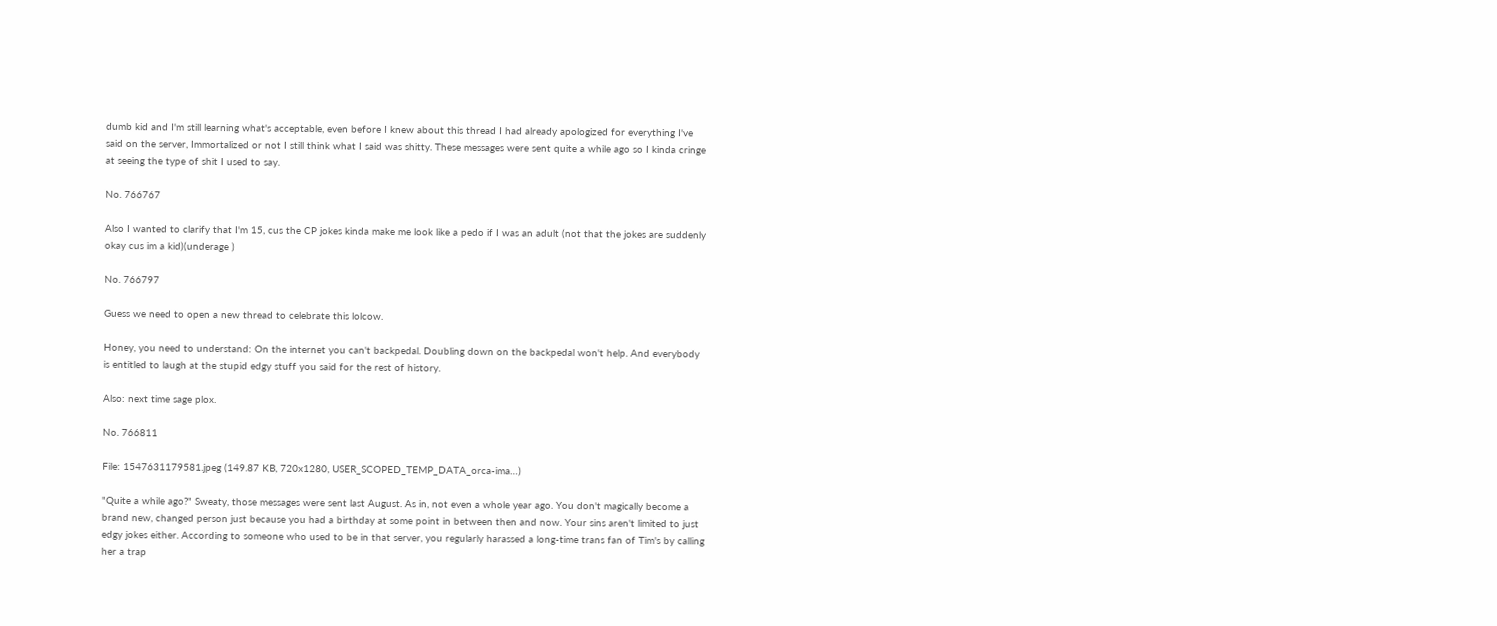dumb kid and I'm still learning what's acceptable, even before I knew about this thread I had already apologized for everything I've said on the server, Immortalized or not I still think what I said was shitty. These messages were sent quite a while ago so I kinda cringe at seeing the type of shit I used to say.

No. 766767

Also I wanted to clarify that I'm 15, cus the CP jokes kinda make me look like a pedo if I was an adult (not that the jokes are suddenly okay cus im a kid)(underage )

No. 766797

Guess we need to open a new thread to celebrate this lolcow.

Honey, you need to understand: On the internet you can't backpedal. Doubling down on the backpedal won't help. And everybody is entitled to laugh at the stupid edgy stuff you said for the rest of history.

Also: next time sage plox.

No. 766811

File: 1547631179581.jpeg (149.87 KB, 720x1280, USER_SCOPED_TEMP_DATA_orca-ima…)

"Quite a while ago?" Sweaty, those messages were sent last August. As in, not even a whole year ago. You don't magically become a brand new, changed person just because you had a birthday at some point in between then and now. Your sins aren't limited to just edgy jokes either. According to someone who used to be in that server, you regularly harassed a long-time trans fan of Tim's by calling her a trap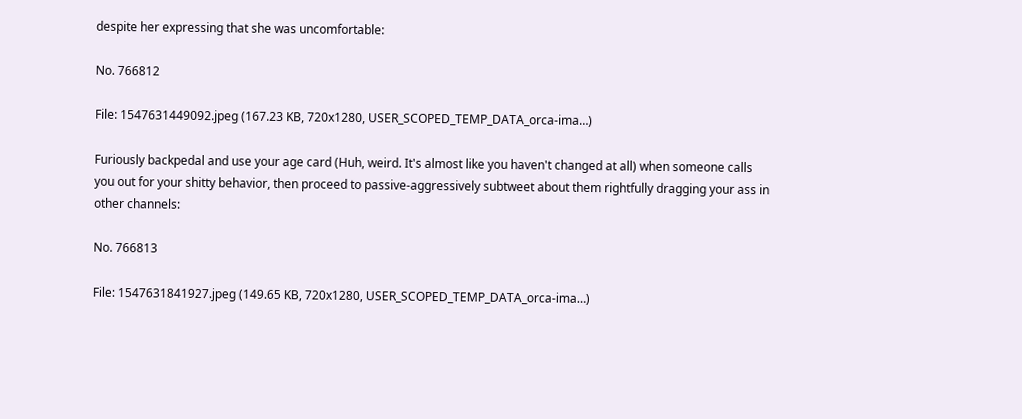despite her expressing that she was uncomfortable:

No. 766812

File: 1547631449092.jpeg (167.23 KB, 720x1280, USER_SCOPED_TEMP_DATA_orca-ima…)

Furiously backpedal and use your age card (Huh, weird. It's almost like you haven't changed at all) when someone calls you out for your shitty behavior, then proceed to passive-aggressively subtweet about them rightfully dragging your ass in other channels:

No. 766813

File: 1547631841927.jpeg (149.65 KB, 720x1280, USER_SCOPED_TEMP_DATA_orca-ima…)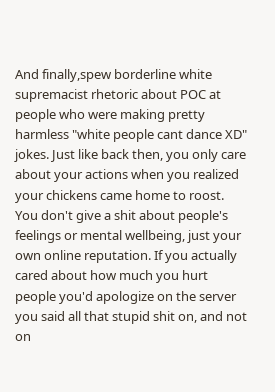And finally,spew borderline white supremacist rhetoric about POC at people who were making pretty harmless "white people cant dance XD" jokes. Just like back then, you only care about your actions when you realized your chickens came home to roost. You don't give a shit about people's feelings or mental wellbeing, just your own online reputation. If you actually cared about how much you hurt people you'd apologize on the server you said all that stupid shit on, and not on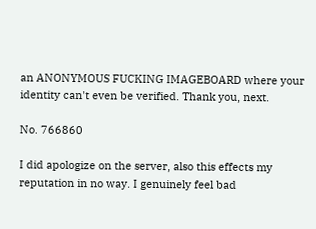an ANONYMOUS FUCKING IMAGEBOARD where your identity can't even be verified. Thank you, next.

No. 766860

I did apologize on the server, also this effects my reputation in no way. I genuinely feel bad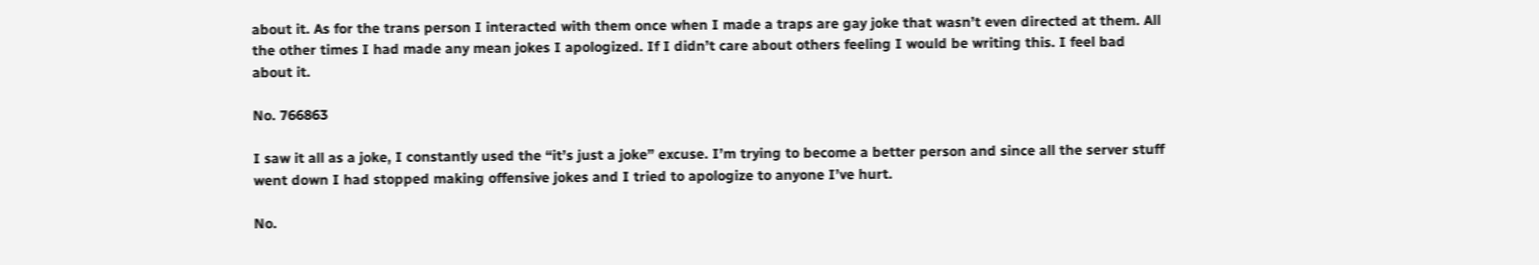about it. As for the trans person I interacted with them once when I made a traps are gay joke that wasn’t even directed at them. All the other times I had made any mean jokes I apologized. If I didn’t care about others feeling I would be writing this. I feel bad about it.

No. 766863

I saw it all as a joke, I constantly used the “it’s just a joke” excuse. I’m trying to become a better person and since all the server stuff went down I had stopped making offensive jokes and I tried to apologize to anyone I’ve hurt.

No.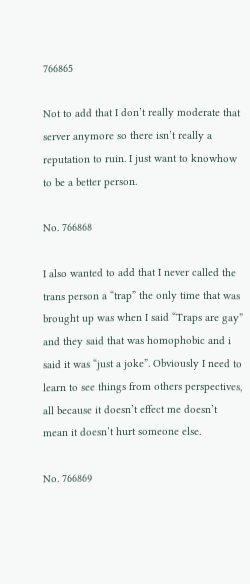766865

Not to add that I don’t really moderate that server anymore so there isn’t really a reputation to ruin. I just want to knowhow to be a better person.

No. 766868

I also wanted to add that I never called the trans person a “trap” the only time that was brought up was when I said “Traps are gay” and they said that was homophobic and i said it was “just a joke”. Obviously I need to learn to see things from others perspectives, all because it doesn’t effect me doesn’t mean it doesn’t hurt someone else.

No. 766869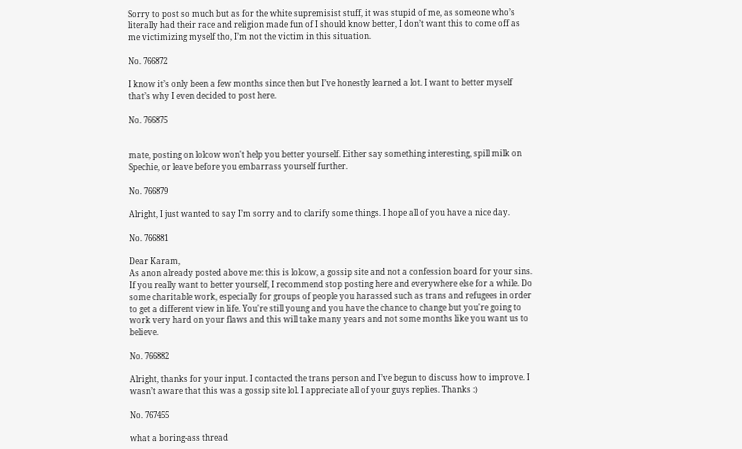Sorry to post so much but as for the white supremisist stuff, it was stupid of me, as someone who’s literally had their race and religion made fun of I should know better, I don’t want this to come off as me victimizing myself tho, I’m not the victim in this situation.

No. 766872

I know it’s only been a few months since then but I’ve honestly learned a lot. I want to better myself that’s why I even decided to post here.

No. 766875


mate, posting on lolcow won't help you better yourself. Either say something interesting, spill milk on Spechie, or leave before you embarrass yourself further.

No. 766879

Alright, I just wanted to say I’m sorry and to clarify some things. I hope all of you have a nice day.

No. 766881

Dear Karam,
As anon already posted above me: this is lolcow, a gossip site and not a confession board for your sins. If you really want to better yourself, I recommend stop posting here and everywhere else for a while. Do some charitable work, especially for groups of people you harassed such as trans and refugees in order to get a different view in life. You're still young and you have the chance to change but you're going to work very hard on your flaws and this will take many years and not some months like you want us to believe.

No. 766882

Alright, thanks for your input. I contacted the trans person and I’ve begun to discuss how to improve. I wasn’t aware that this was a gossip site lol. I appreciate all of your guys replies. Thanks :)

No. 767455

what a boring-ass thread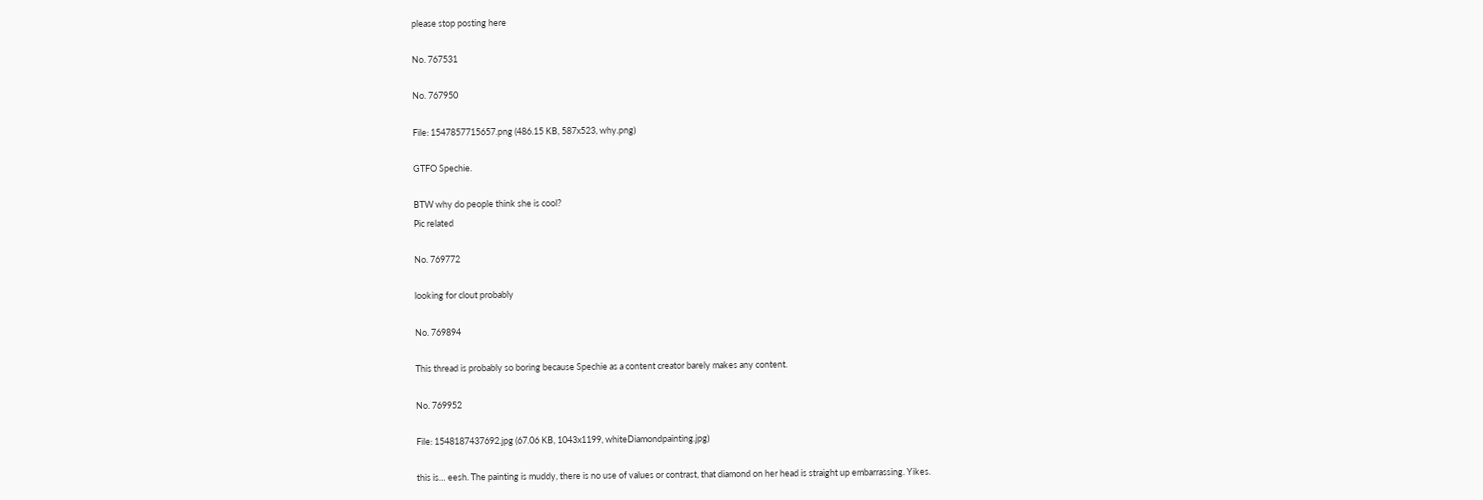please stop posting here

No. 767531

No. 767950

File: 1547857715657.png (486.15 KB, 587x523, why.png)

GTFO Spechie.

BTW why do people think she is cool?
Pic related

No. 769772

looking for clout probably

No. 769894

This thread is probably so boring because Spechie as a content creator barely makes any content.

No. 769952

File: 1548187437692.jpg (67.06 KB, 1043x1199, whiteDiamondpainting.jpg)

this is… eesh. The painting is muddy, there is no use of values or contrast, that diamond on her head is straight up embarrassing. Yikes.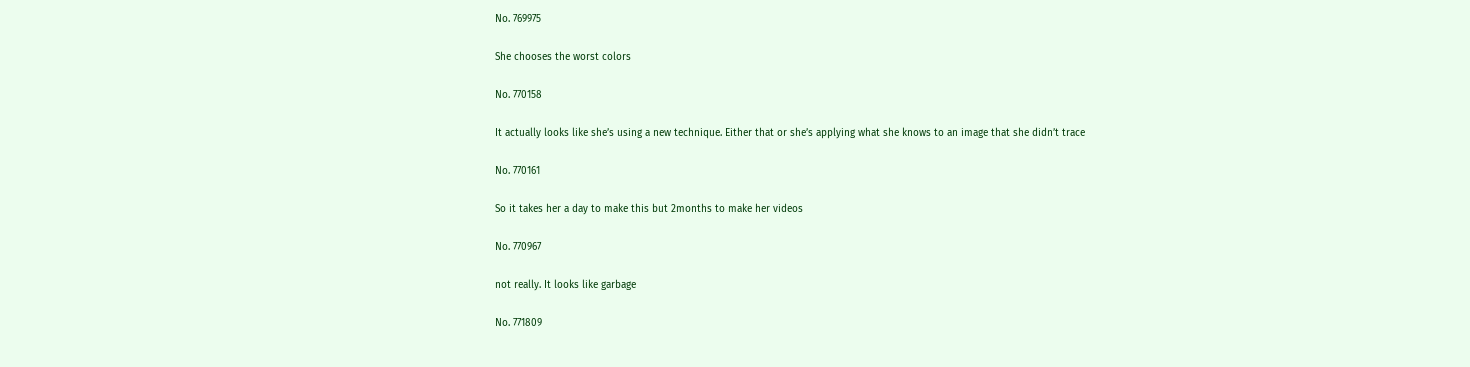No. 769975

She chooses the worst colors

No. 770158

It actually looks like she’s using a new technique. Either that or she’s applying what she knows to an image that she didn’t trace

No. 770161

So it takes her a day to make this but 2months to make her videos

No. 770967

not really. It looks like garbage

No. 771809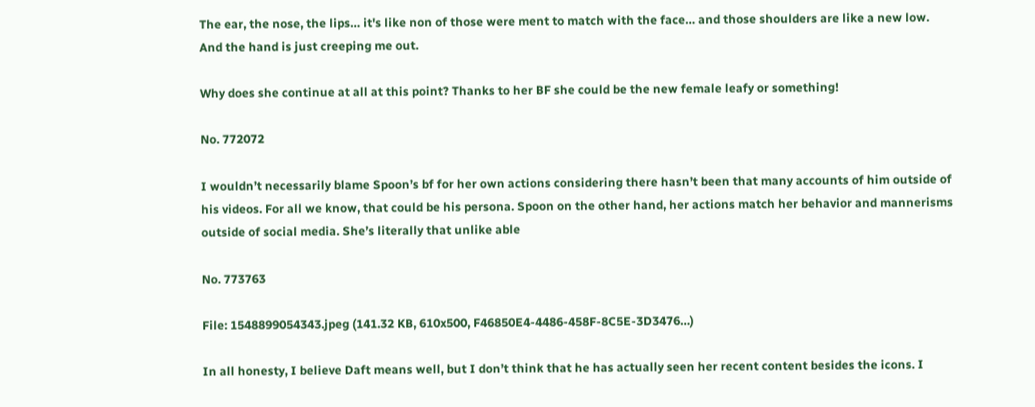The ear, the nose, the lips… it's like non of those were ment to match with the face… and those shoulders are like a new low.
And the hand is just creeping me out.

Why does she continue at all at this point? Thanks to her BF she could be the new female leafy or something!

No. 772072

I wouldn’t necessarily blame Spoon’s bf for her own actions considering there hasn’t been that many accounts of him outside of his videos. For all we know, that could be his persona. Spoon on the other hand, her actions match her behavior and mannerisms outside of social media. She’s literally that unlike able

No. 773763

File: 1548899054343.jpeg (141.32 KB, 610x500, F46850E4-4486-458F-8C5E-3D3476…)

In all honesty, I believe Daft means well, but I don’t think that he has actually seen her recent content besides the icons. I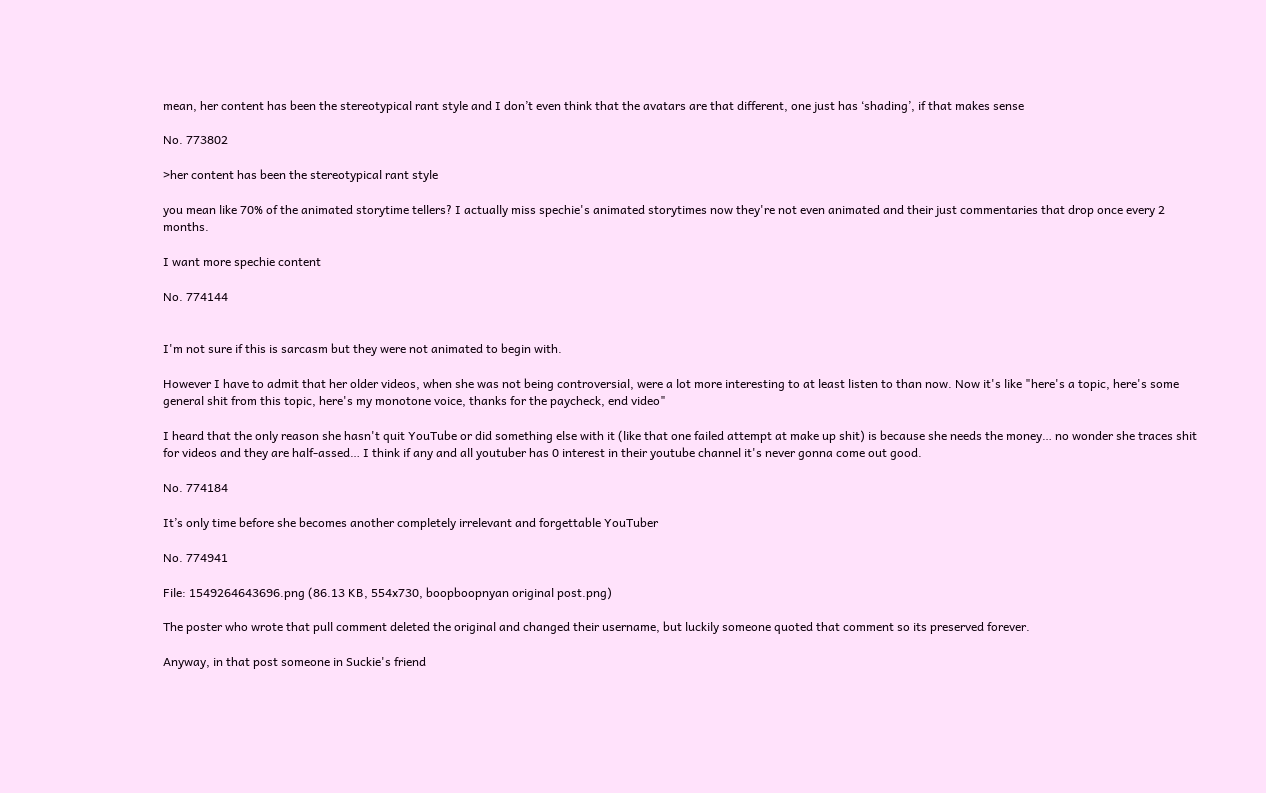mean, her content has been the stereotypical rant style and I don’t even think that the avatars are that different, one just has ‘shading’, if that makes sense

No. 773802

>her content has been the stereotypical rant style

you mean like 70% of the animated storytime tellers? I actually miss spechie's animated storytimes now they're not even animated and their just commentaries that drop once every 2 months.

I want more spechie content

No. 774144


I'm not sure if this is sarcasm but they were not animated to begin with.

However I have to admit that her older videos, when she was not being controversial, were a lot more interesting to at least listen to than now. Now it's like "here's a topic, here's some general shit from this topic, here's my monotone voice, thanks for the paycheck, end video"

I heard that the only reason she hasn't quit YouTube or did something else with it (like that one failed attempt at make up shit) is because she needs the money… no wonder she traces shit for videos and they are half-assed… I think if any and all youtuber has 0 interest in their youtube channel it's never gonna come out good.

No. 774184

It’s only time before she becomes another completely irrelevant and forgettable YouTuber

No. 774941

File: 1549264643696.png (86.13 KB, 554x730, boopboopnyan original post.png)

The poster who wrote that pull comment deleted the original and changed their username, but luckily someone quoted that comment so its preserved forever.

Anyway, in that post someone in Suckie's friend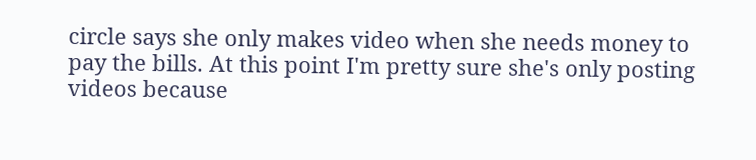circle says she only makes video when she needs money to pay the bills. At this point I'm pretty sure she's only posting videos because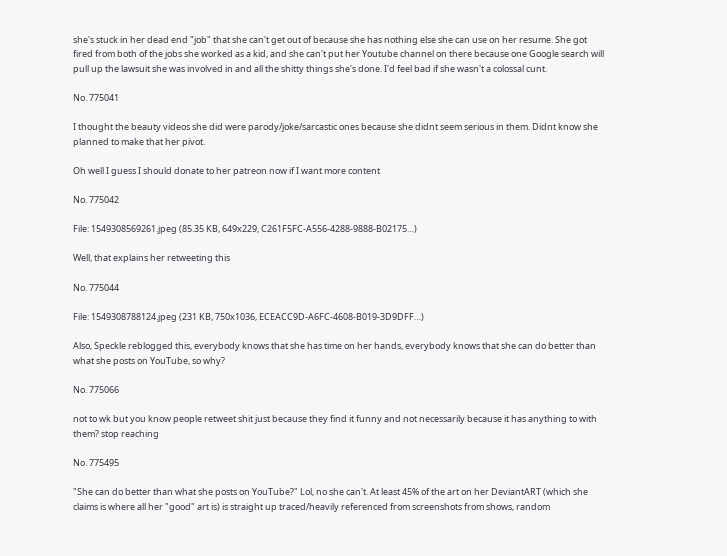she's stuck in her dead end "job" that she can't get out of because she has nothing else she can use on her resume. She got fired from both of the jobs she worked as a kid, and she can't put her Youtube channel on there because one Google search will pull up the lawsuit she was involved in and all the shitty things she's done. I'd feel bad if she wasn't a colossal cunt.

No. 775041

I thought the beauty videos she did were parody/joke/sarcastic ones because she didnt seem serious in them. Didnt know she planned to make that her pivot.

Oh well I guess I should donate to her patreon now if I want more content

No. 775042

File: 1549308569261.jpeg (85.35 KB, 649x229, C261F5FC-A556-4288-9888-B02175…)

Well, that explains her retweeting this

No. 775044

File: 1549308788124.jpeg (231 KB, 750x1036, ECEACC9D-A6FC-4608-B019-3D9DFF…)

Also, Speckle reblogged this, everybody knows that she has time on her hands, everybody knows that she can do better than what she posts on YouTube, so why?

No. 775066

not to wk but you know people retweet shit just because they find it funny and not necessarily because it has anything to with them? stop reaching

No. 775495

"She can do better than what she posts on YouTube?" Lol, no she can't. At least 45% of the art on her DeviantART (which she claims is where all her "good" art is) is straight up traced/heavily referenced from screenshots from shows, random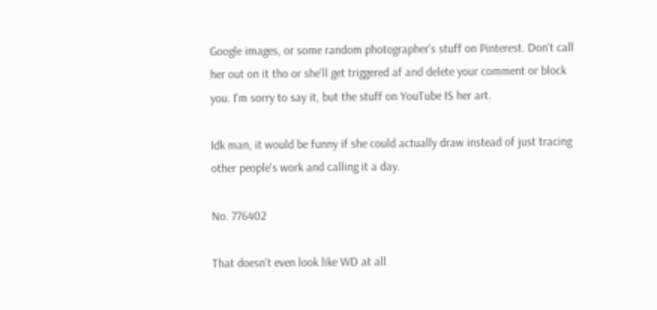Google images, or some random photographer's stuff on Pinterest. Don't call her out on it tho or she'll get triggered af and delete your comment or block you. I'm sorry to say it, but the stuff on YouTube IS her art.

Idk man, it would be funny if she could actually draw instead of just tracing other people's work and calling it a day.

No. 776402

That doesn't even look like WD at all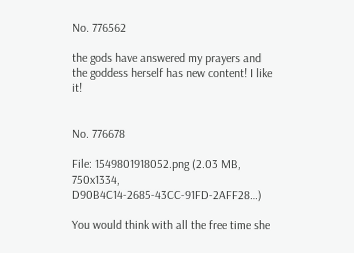No. 776562

the gods have answered my prayers and the goddess herself has new content! I like it!


No. 776678

File: 1549801918052.png (2.03 MB, 750x1334, D90B4C14-2685-43CC-91FD-2AFF28…)

You would think with all the free time she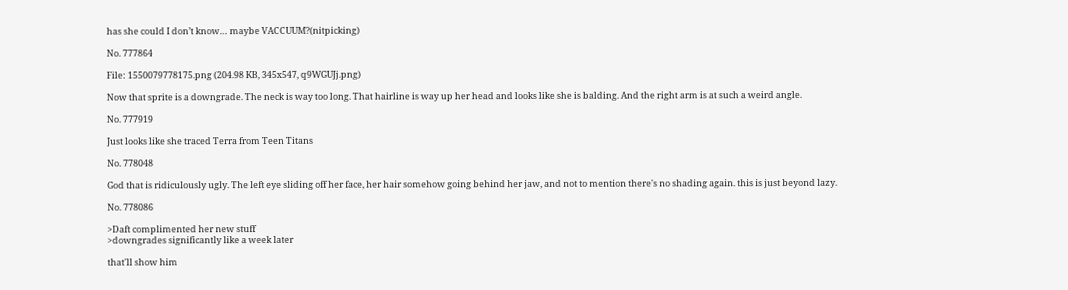has she could I don’t know… maybe VACCUUM?(nitpicking)

No. 777864

File: 1550079778175.png (204.98 KB, 345x547, q9WGUJj.png)

Now that sprite is a downgrade. The neck is way too long. That hairline is way up her head and looks like she is balding. And the right arm is at such a weird angle.

No. 777919

Just looks like she traced Terra from Teen Titans

No. 778048

God that is ridiculously ugly. The left eye sliding off her face, her hair somehow going behind her jaw, and not to mention there's no shading again. this is just beyond lazy.

No. 778086

>Daft complimented her new stuff
>downgrades significantly like a week later

that'll show him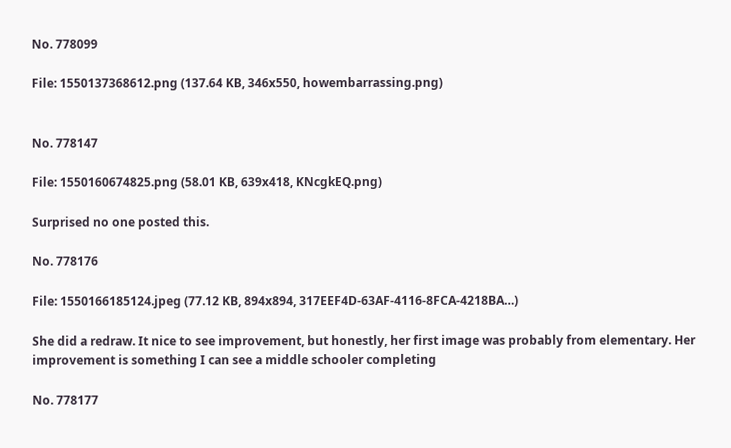No. 778099

File: 1550137368612.png (137.64 KB, 346x550, howembarrassing.png)


No. 778147

File: 1550160674825.png (58.01 KB, 639x418, KNcgkEQ.png)

Surprised no one posted this.

No. 778176

File: 1550166185124.jpeg (77.12 KB, 894x894, 317EEF4D-63AF-4116-8FCA-4218BA…)

She did a redraw. It nice to see improvement, but honestly, her first image was probably from elementary. Her improvement is something I can see a middle schooler completing

No. 778177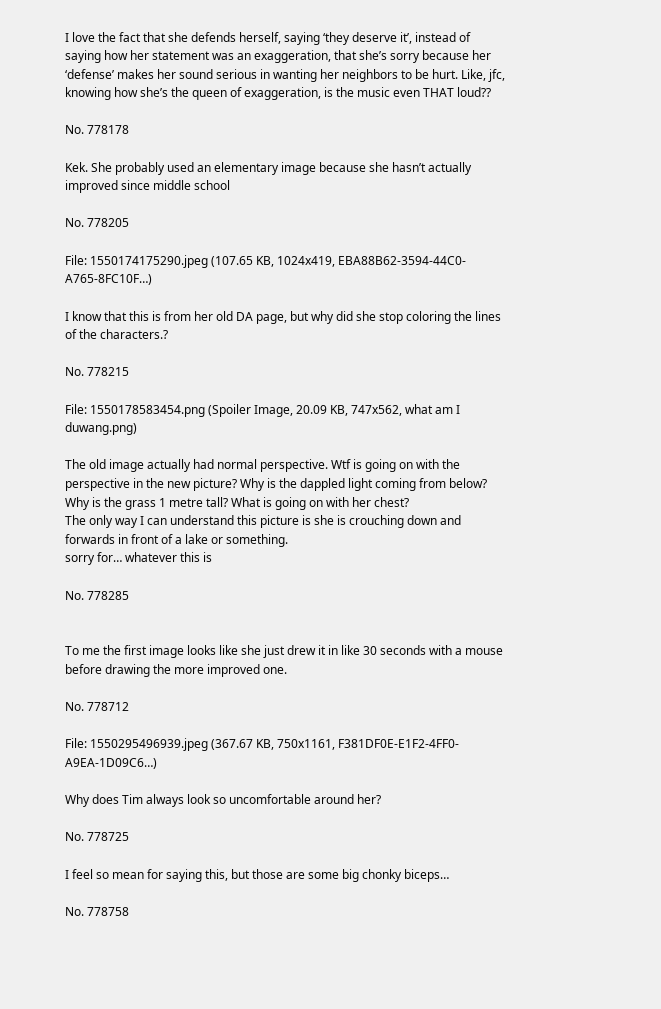I love the fact that she defends herself, saying ‘they deserve it’, instead of saying how her statement was an exaggeration, that she’s sorry because her ‘defense’ makes her sound serious in wanting her neighbors to be hurt. Like, jfc, knowing how she’s the queen of exaggeration, is the music even THAT loud??

No. 778178

Kek. She probably used an elementary image because she hasn’t actually improved since middle school

No. 778205

File: 1550174175290.jpeg (107.65 KB, 1024x419, EBA88B62-3594-44C0-A765-8FC10F…)

I know that this is from her old DA page, but why did she stop coloring the lines of the characters.?

No. 778215

File: 1550178583454.png (Spoiler Image, 20.09 KB, 747x562, what am I duwang.png)

The old image actually had normal perspective. Wtf is going on with the perspective in the new picture? Why is the dappled light coming from below? Why is the grass 1 metre tall? What is going on with her chest?
The only way I can understand this picture is she is crouching down and forwards in front of a lake or something.
sorry for… whatever this is

No. 778285


To me the first image looks like she just drew it in like 30 seconds with a mouse before drawing the more improved one.

No. 778712

File: 1550295496939.jpeg (367.67 KB, 750x1161, F381DF0E-E1F2-4FF0-A9EA-1D09C6…)

Why does Tim always look so uncomfortable around her?

No. 778725

I feel so mean for saying this, but those are some big chonky biceps…

No. 778758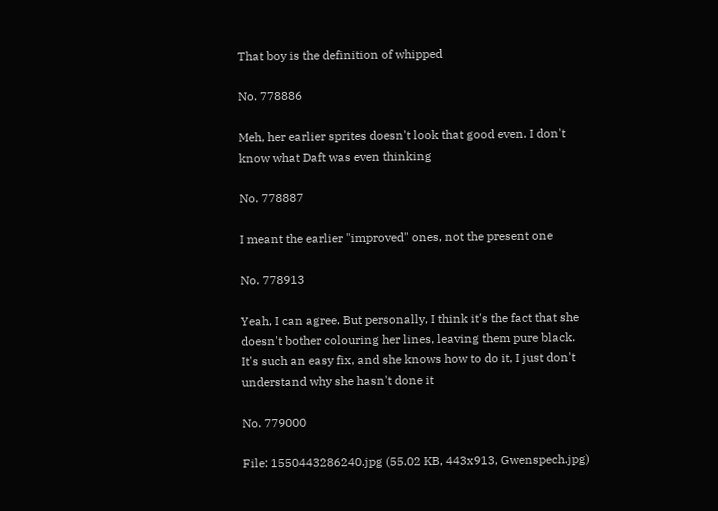That boy is the definition of whipped

No. 778886

Meh, her earlier sprites doesn't look that good even. I don't know what Daft was even thinking

No. 778887

I meant the earlier "improved" ones, not the present one

No. 778913

Yeah, I can agree. But personally, I think it's the fact that she doesn't bother colouring her lines, leaving them pure black. It's such an easy fix, and she knows how to do it, I just don't understand why she hasn't done it

No. 779000

File: 1550443286240.jpg (55.02 KB, 443x913, Gwenspech.jpg)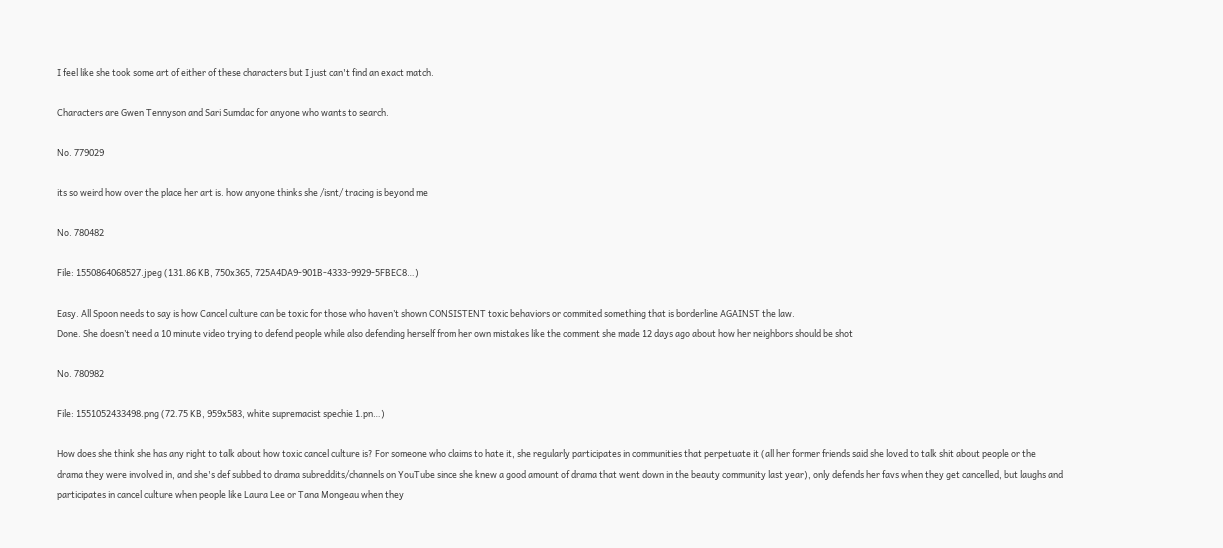I feel like she took some art of either of these characters but I just can't find an exact match.

Characters are Gwen Tennyson and Sari Sumdac for anyone who wants to search.

No. 779029

its so weird how over the place her art is. how anyone thinks she /isnt/ tracing is beyond me

No. 780482

File: 1550864068527.jpeg (131.86 KB, 750x365, 725A4DA9-901B-4333-9929-5FBEC8…)

Easy. All Spoon needs to say is how Cancel culture can be toxic for those who haven’t shown CONSISTENT toxic behaviors or commited something that is borderline AGAINST the law.
Done. She doesn’t need a 10 minute video trying to defend people while also defending herself from her own mistakes like the comment she made 12 days ago about how her neighbors should be shot

No. 780982

File: 1551052433498.png (72.75 KB, 959x583, white supremacist spechie 1.pn…)

How does she think she has any right to talk about how toxic cancel culture is? For someone who claims to hate it, she regularly participates in communities that perpetuate it (all her former friends said she loved to talk shit about people or the drama they were involved in, and she's def subbed to drama subreddits/channels on YouTube since she knew a good amount of drama that went down in the beauty community last year), only defends her favs when they get cancelled, but laughs and participates in cancel culture when people like Laura Lee or Tana Mongeau when they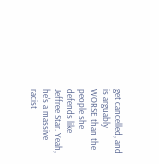get cancelled, and is arguably WORSE than the people she defends like Jeffree Star. Yeah, he's a massive racist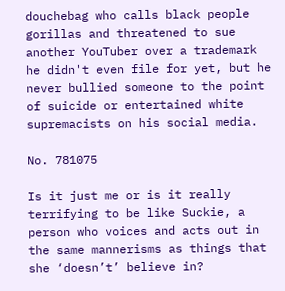douchebag who calls black people gorillas and threatened to sue another YouTuber over a trademark he didn't even file for yet, but he never bullied someone to the point of suicide or entertained white supremacists on his social media.

No. 781075

Is it just me or is it really terrifying to be like Suckie, a person who voices and acts out in the same mannerisms as things that she ‘doesn’t’ believe in?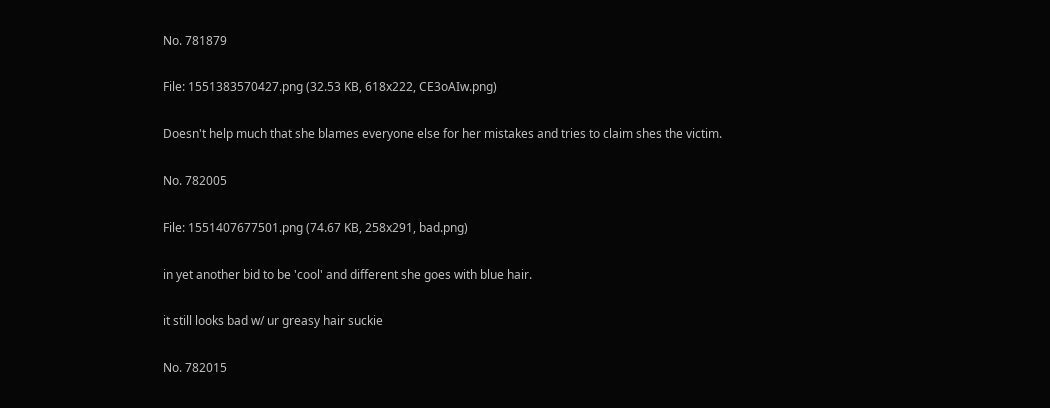No. 781879

File: 1551383570427.png (32.53 KB, 618x222, CE3oAIw.png)

Doesn't help much that she blames everyone else for her mistakes and tries to claim shes the victim.

No. 782005

File: 1551407677501.png (74.67 KB, 258x291, bad.png)

in yet another bid to be 'cool' and different she goes with blue hair.

it still looks bad w/ ur greasy hair suckie

No. 782015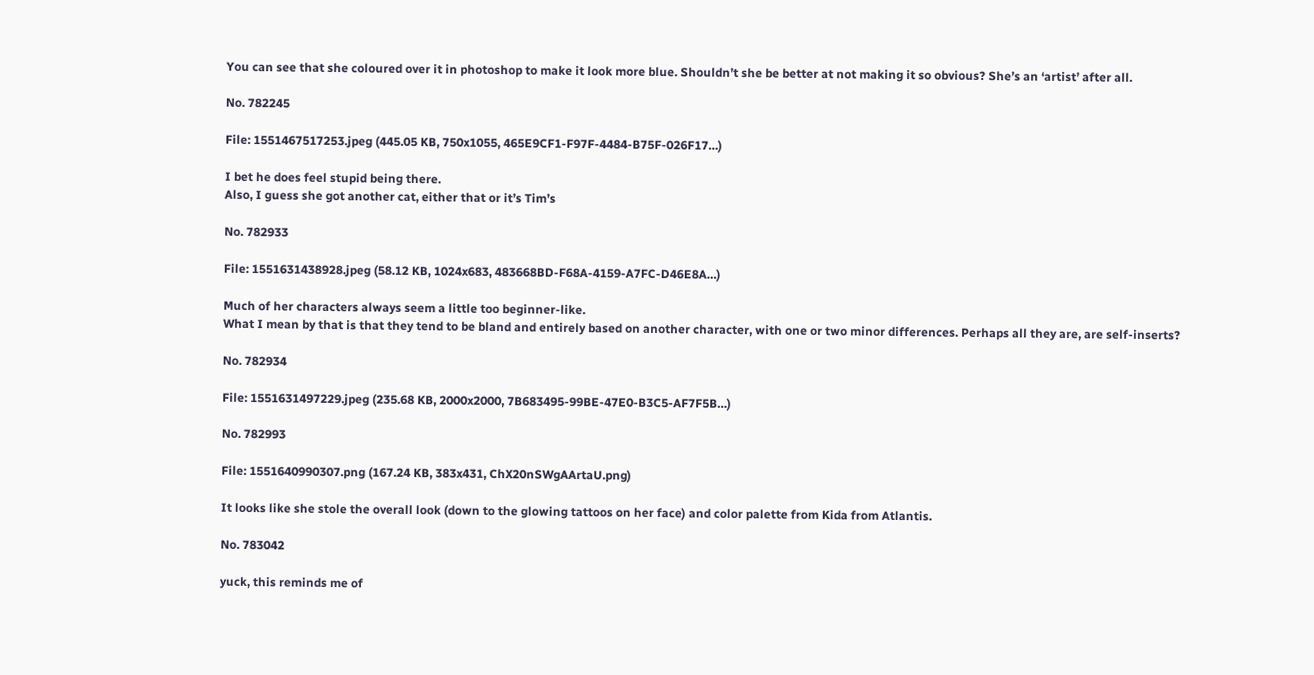You can see that she coloured over it in photoshop to make it look more blue. Shouldn’t she be better at not making it so obvious? She’s an ‘artist’ after all.

No. 782245

File: 1551467517253.jpeg (445.05 KB, 750x1055, 465E9CF1-F97F-4484-B75F-026F17…)

I bet he does feel stupid being there.
Also, I guess she got another cat, either that or it’s Tim’s

No. 782933

File: 1551631438928.jpeg (58.12 KB, 1024x683, 483668BD-F68A-4159-A7FC-D46E8A…)

Much of her characters always seem a little too beginner-like.
What I mean by that is that they tend to be bland and entirely based on another character, with one or two minor differences. Perhaps all they are, are self-inserts?

No. 782934

File: 1551631497229.jpeg (235.68 KB, 2000x2000, 7B683495-99BE-47E0-B3C5-AF7F5B…)

No. 782993

File: 1551640990307.png (167.24 KB, 383x431, ChX20nSWgAArtaU.png)

It looks like she stole the overall look (down to the glowing tattoos on her face) and color palette from Kida from Atlantis.

No. 783042

yuck, this reminds me of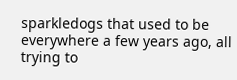sparkledogs that used to be everywhere a few years ago, all trying to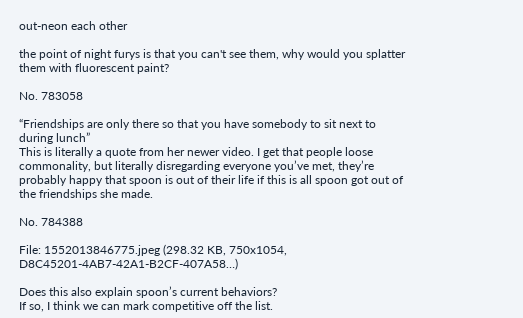out-neon each other

the point of night furys is that you can't see them, why would you splatter them with fluorescent paint?

No. 783058

“Friendships are only there so that you have somebody to sit next to during lunch”
This is literally a quote from her newer video. I get that people loose commonality, but literally disregarding everyone you’ve met, they’re probably happy that spoon is out of their life if this is all spoon got out of the friendships she made.

No. 784388

File: 1552013846775.jpeg (298.32 KB, 750x1054, D8C45201-4AB7-42A1-B2CF-407A58…)

Does this also explain spoon’s current behaviors?
If so, I think we can mark competitive off the list.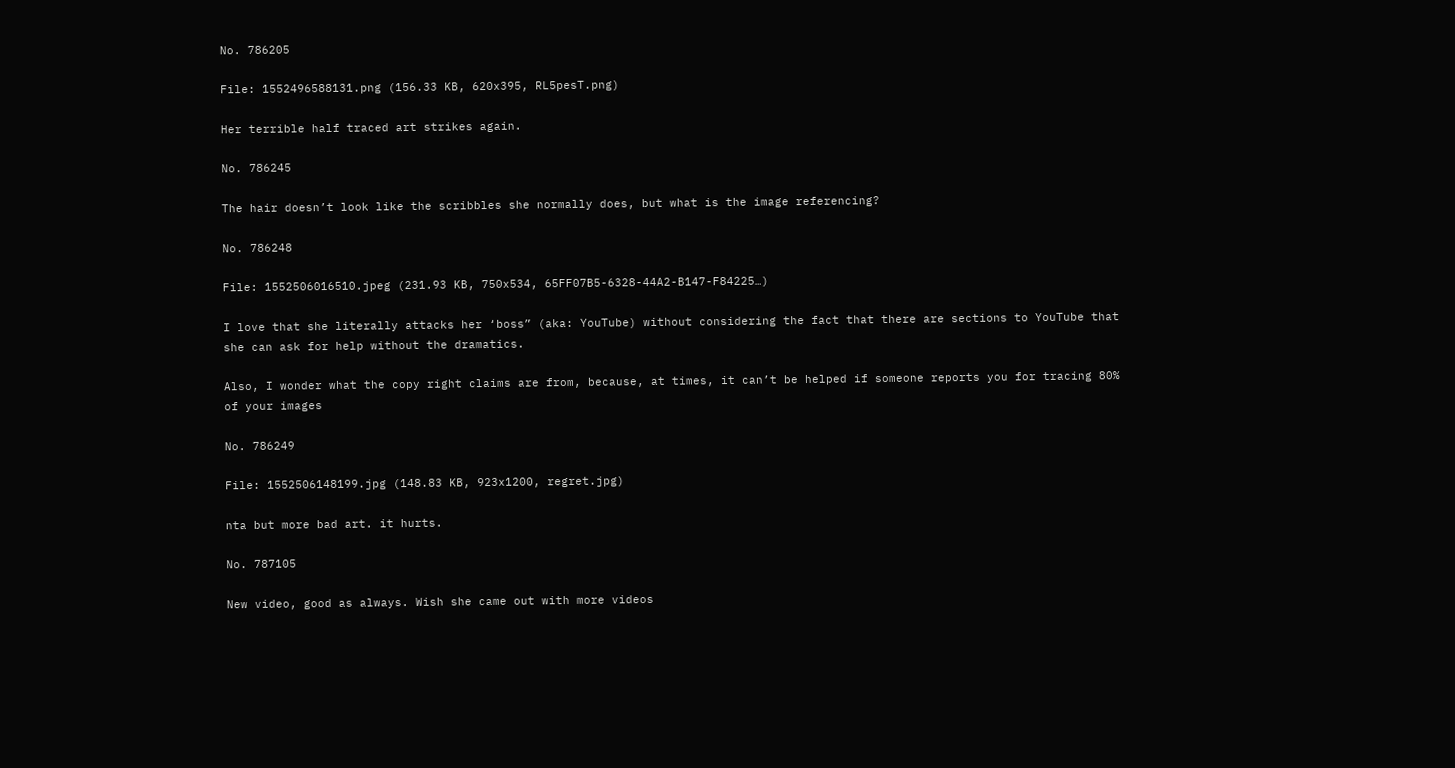No. 786205

File: 1552496588131.png (156.33 KB, 620x395, RL5pesT.png)

Her terrible half traced art strikes again.

No. 786245

The hair doesn’t look like the scribbles she normally does, but what is the image referencing?

No. 786248

File: 1552506016510.jpeg (231.93 KB, 750x534, 65FF07B5-6328-44A2-B147-F84225…)

I love that she literally attacks her ‘boss” (aka: YouTube) without considering the fact that there are sections to YouTube that she can ask for help without the dramatics.

Also, I wonder what the copy right claims are from, because, at times, it can’t be helped if someone reports you for tracing 80% of your images

No. 786249

File: 1552506148199.jpg (148.83 KB, 923x1200, regret.jpg)

nta but more bad art. it hurts.

No. 787105

New video, good as always. Wish she came out with more videos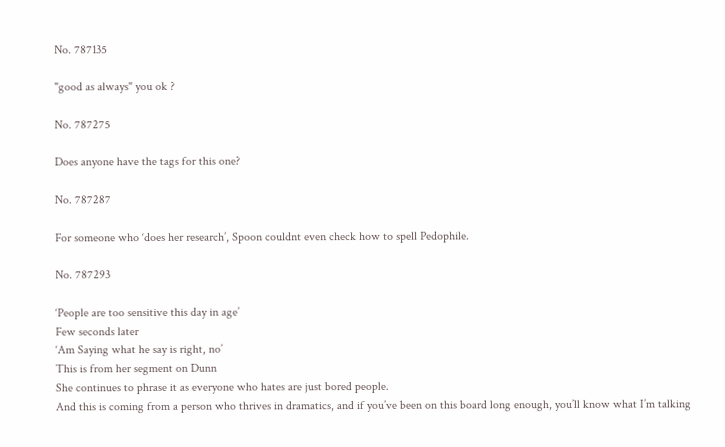No. 787135

"good as always" you ok ?

No. 787275

Does anyone have the tags for this one?

No. 787287

For someone who ‘does her research’, Spoon couldnt even check how to spell Pedophile.

No. 787293

‘People are too sensitive this day in age’
Few seconds later
‘Am Saying what he say is right, no’
This is from her segment on Dunn
She continues to phrase it as everyone who hates are just bored people.
And this is coming from a person who thrives in dramatics, and if you’ve been on this board long enough, you’ll know what I’m talking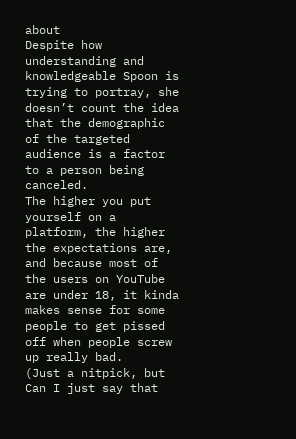about
Despite how understanding and knowledgeable Spoon is trying to portray, she doesn’t count the idea that the demographic of the targeted audience is a factor to a person being canceled.
The higher you put yourself on a platform, the higher the expectations are, and because most of the users on YouTube are under 18, it kinda makes sense for some people to get pissed off when people screw up really bad.
(Just a nitpick, but Can I just say that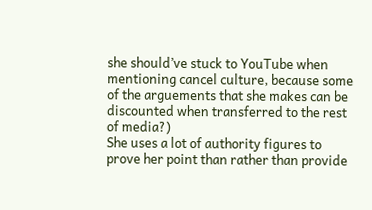she should’ve stuck to YouTube when mentioning cancel culture, because some of the arguements that she makes can be discounted when transferred to the rest of media?)
She uses a lot of authority figures to prove her point than rather than provide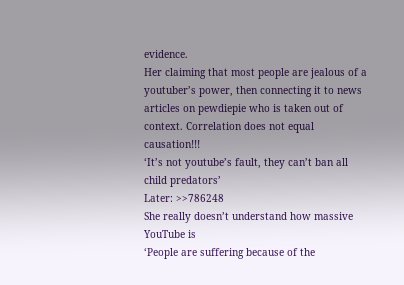evidence.
Her claiming that most people are jealous of a youtuber’s power, then connecting it to news articles on pewdiepie who is taken out of context. Correlation does not equal causation!!!
‘It’s not youtube’s fault, they can’t ban all child predators’
Later: >>786248
She really doesn’t understand how massive YouTube is
‘People are suffering because of the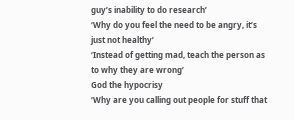guy’s inability to do research’
‘Why do you feel the need to be angry, it’s just not healthy’
‘Instead of getting mad, teach the person as to why they are wrong’
God the hypocrisy
‘Why are you calling out people for stuff that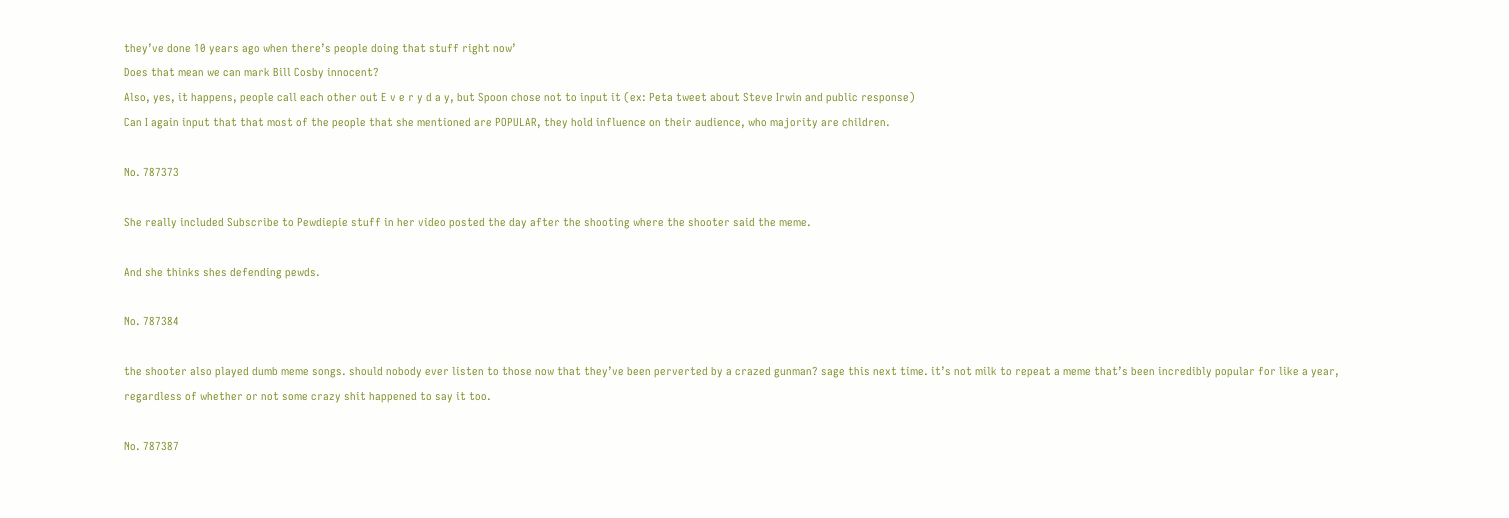they’ve done 10 years ago when there’s people doing that stuff right now’
Does that mean we can mark Bill Cosby innocent?
Also, yes, it happens, people call each other out E v e r y d a y, but Spoon chose not to input it (ex: Peta tweet about Steve Irwin and public response)
Can I again input that that most of the people that she mentioned are POPULAR, they hold influence on their audience, who majority are children.

No. 787373

She really included Subscribe to Pewdiepie stuff in her video posted the day after the shooting where the shooter said the meme.

And she thinks shes defending pewds.

No. 787384

the shooter also played dumb meme songs. should nobody ever listen to those now that they’ve been perverted by a crazed gunman? sage this next time. it’s not milk to repeat a meme that’s been incredibly popular for like a year, regardless of whether or not some crazy shit happened to say it too.

No. 787387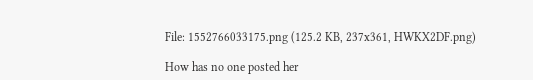File: 1552766033175.png (125.2 KB, 237x361, HWKX2DF.png)

How has no one posted her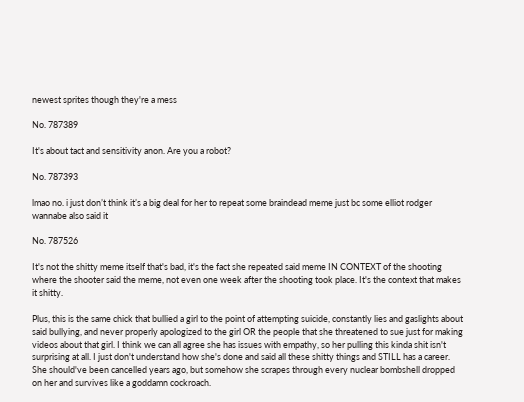newest sprites though they're a mess

No. 787389

It's about tact and sensitivity anon. Are you a robot?

No. 787393

lmao no. i just don’t think it’s a big deal for her to repeat some braindead meme just bc some elliot rodger wannabe also said it

No. 787526

It's not the shitty meme itself that's bad, it's the fact she repeated said meme IN CONTEXT of the shooting where the shooter said the meme, not even one week after the shooting took place. It's the context that makes it shitty.

Plus, this is the same chick that bullied a girl to the point of attempting suicide, constantly lies and gaslights about said bullying, and never properly apologized to the girl OR the people that she threatened to sue just for making videos about that girl. I think we can all agree she has issues with empathy, so her pulling this kinda shit isn't surprising at all. I just don't understand how she's done and said all these shitty things and STILL has a career. She should've been cancelled years ago, but somehow she scrapes through every nuclear bombshell dropped on her and survives like a goddamn cockroach.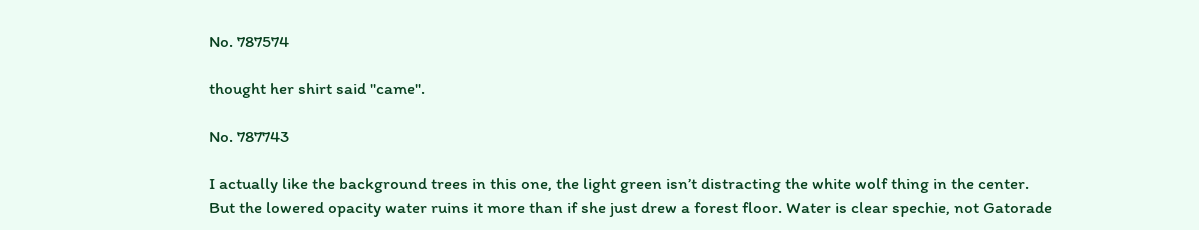No. 787574

thought her shirt said "came".

No. 787743

I actually like the background trees in this one, the light green isn’t distracting the white wolf thing in the center.
But the lowered opacity water ruins it more than if she just drew a forest floor. Water is clear spechie, not Gatorade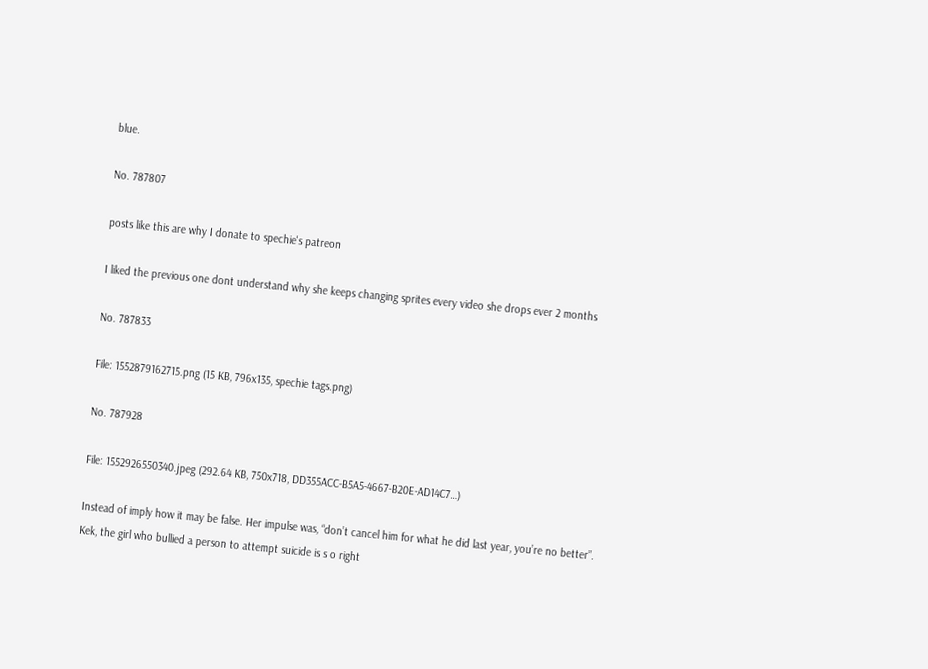blue.

No. 787807

posts like this are why I donate to spechie's patreon

I liked the previous one dont understand why she keeps changing sprites every video she drops ever 2 months

No. 787833

File: 1552879162715.png (15 KB, 796x135, spechie tags.png)

No. 787928

File: 1552926550340.jpeg (292.64 KB, 750x718, DD355ACC-B5A5-4667-B20E-AD14C7…)

Instead of imply how it may be false. Her impulse was, “don’t cancel him for what he did last year, you’re no better”.
Kek, the girl who bullied a person to attempt suicide is s o right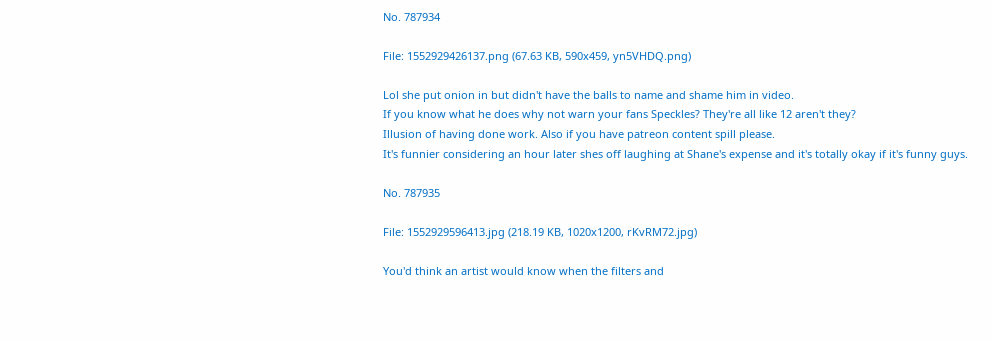No. 787934

File: 1552929426137.png (67.63 KB, 590x459, yn5VHDQ.png)

Lol she put onion in but didn't have the balls to name and shame him in video.
If you know what he does why not warn your fans Speckles? They're all like 12 aren't they?
Illusion of having done work. Also if you have patreon content spill please.
It's funnier considering an hour later shes off laughing at Shane's expense and it's totally okay if it's funny guys.

No. 787935

File: 1552929596413.jpg (218.19 KB, 1020x1200, rKvRM72.jpg)

You'd think an artist would know when the filters and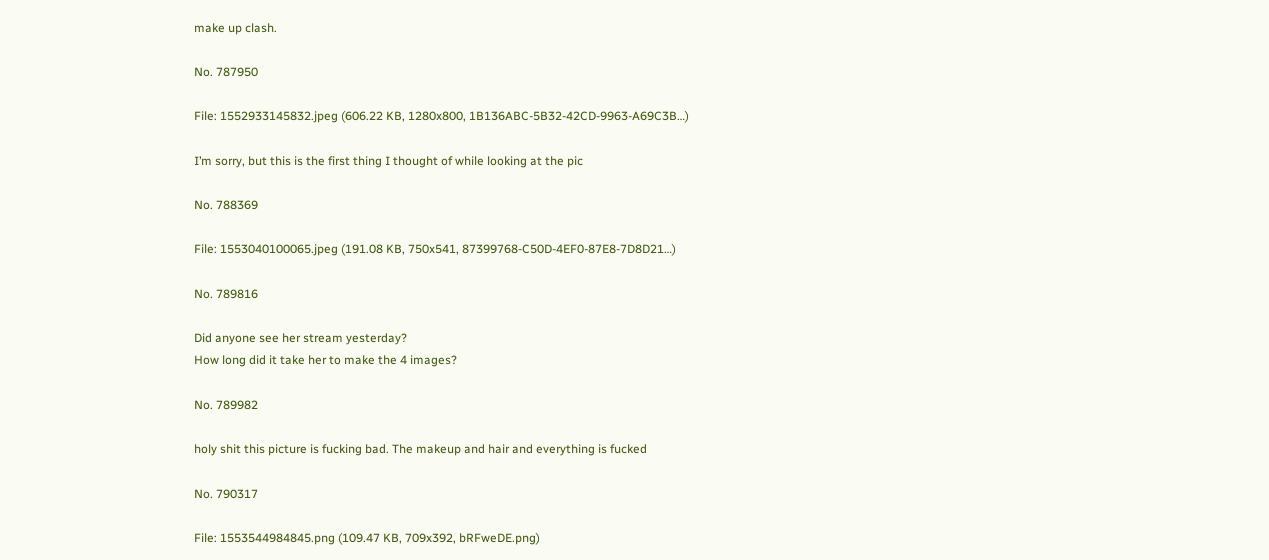make up clash.

No. 787950

File: 1552933145832.jpeg (606.22 KB, 1280x800, 1B136ABC-5B32-42CD-9963-A69C3B…)

I’m sorry, but this is the first thing I thought of while looking at the pic

No. 788369

File: 1553040100065.jpeg (191.08 KB, 750x541, 87399768-C50D-4EF0-87E8-7D8D21…)

No. 789816

Did anyone see her stream yesterday?
How long did it take her to make the 4 images?

No. 789982

holy shit this picture is fucking bad. The makeup and hair and everything is fucked

No. 790317

File: 1553544984845.png (109.47 KB, 709x392, bRFweDE.png)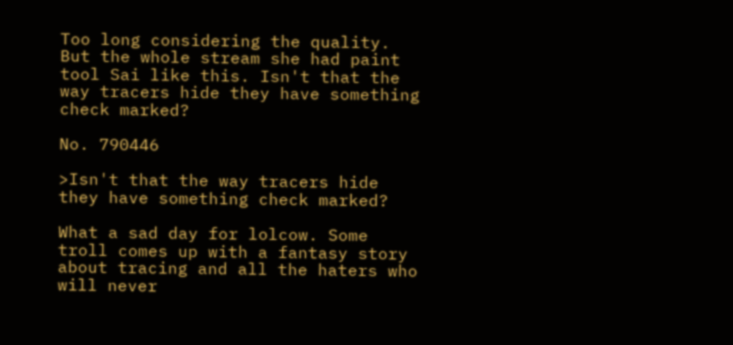Too long considering the quality.
But the whole stream she had paint tool Sai like this. Isn't that the way tracers hide they have something check marked?

No. 790446

>Isn't that the way tracers hide they have something check marked?

What a sad day for lolcow. Some troll comes up with a fantasy story about tracing and all the haters who will never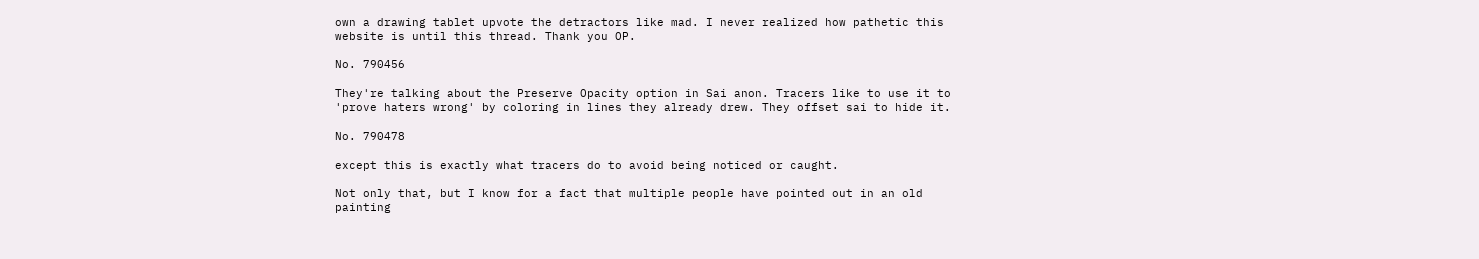own a drawing tablet upvote the detractors like mad. I never realized how pathetic this website is until this thread. Thank you OP.

No. 790456

They're talking about the Preserve Opacity option in Sai anon. Tracers like to use it to 'prove haters wrong' by coloring in lines they already drew. They offset sai to hide it.

No. 790478

except this is exactly what tracers do to avoid being noticed or caught.

Not only that, but I know for a fact that multiple people have pointed out in an old painting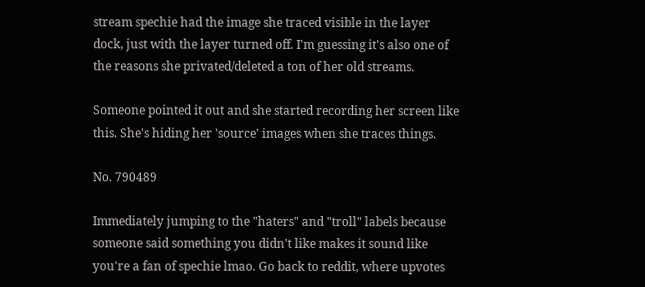stream spechie had the image she traced visible in the layer dock, just with the layer turned off. I'm guessing it's also one of the reasons she privated/deleted a ton of her old streams.

Someone pointed it out and she started recording her screen like this. She's hiding her 'source' images when she traces things.

No. 790489

Immediately jumping to the "haters" and "troll" labels because someone said something you didn't like makes it sound like you're a fan of spechie lmao. Go back to reddit, where upvotes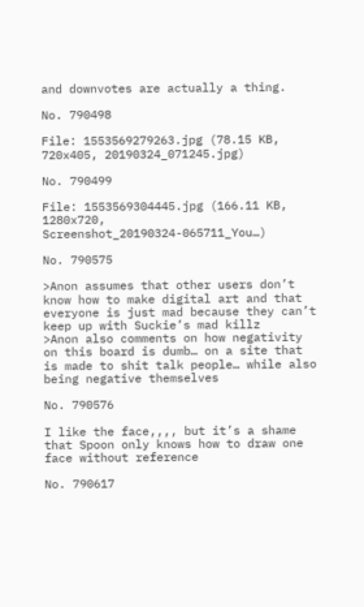and downvotes are actually a thing.

No. 790498

File: 1553569279263.jpg (78.15 KB, 720x405, 20190324_071245.jpg)

No. 790499

File: 1553569304445.jpg (166.11 KB, 1280x720, Screenshot_20190324-065711_You…)

No. 790575

>Anon assumes that other users don’t know how to make digital art and that everyone is just mad because they can’t keep up with Suckie’s mad killz
>Anon also comments on how negativity on this board is dumb… on a site that is made to shit talk people… while also being negative themselves

No. 790576

I like the face,,,, but it’s a shame that Spoon only knows how to draw one face without reference

No. 790617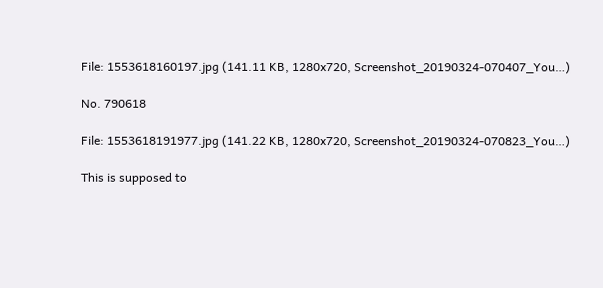File: 1553618160197.jpg (141.11 KB, 1280x720, Screenshot_20190324-070407_You…)

No. 790618

File: 1553618191977.jpg (141.22 KB, 1280x720, Screenshot_20190324-070823_You…)

This is supposed to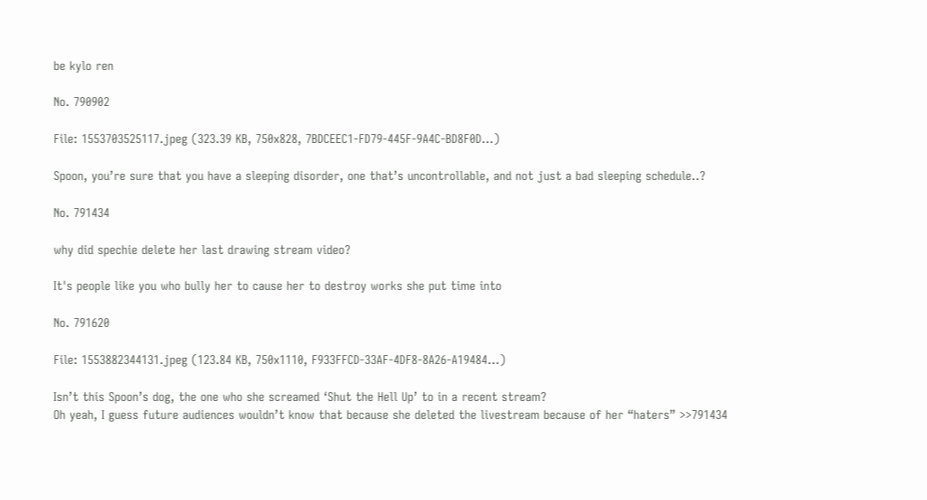be kylo ren

No. 790902

File: 1553703525117.jpeg (323.39 KB, 750x828, 7BDCEEC1-FD79-445F-9A4C-BD8F0D…)

Spoon, you’re sure that you have a sleeping disorder, one that’s uncontrollable, and not just a bad sleeping schedule..?

No. 791434

why did spechie delete her last drawing stream video?

It's people like you who bully her to cause her to destroy works she put time into

No. 791620

File: 1553882344131.jpeg (123.84 KB, 750x1110, F933FFCD-33AF-4DF8-8A26-A19484…)

Isn’t this Spoon’s dog, the one who she screamed ‘Shut the Hell Up’ to in a recent stream?
Oh yeah, I guess future audiences wouldn’t know that because she deleted the livestream because of her “haters” >>791434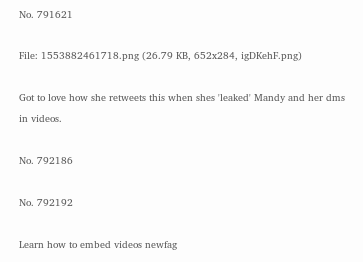No. 791621

File: 1553882461718.png (26.79 KB, 652x284, igDKehF.png)

Got to love how she retweets this when shes 'leaked' Mandy and her dms in videos.

No. 792186

No. 792192

Learn how to embed videos newfag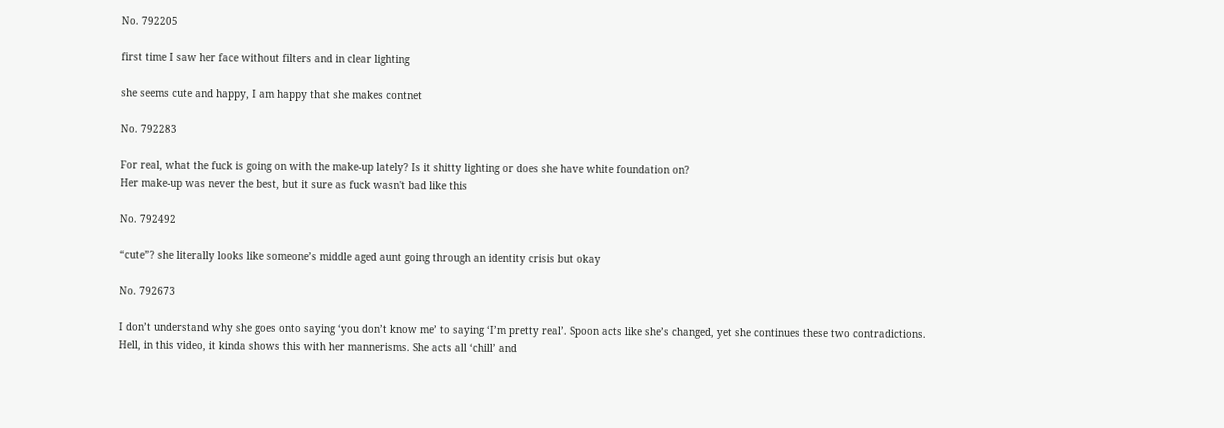No. 792205

first time I saw her face without filters and in clear lighting

she seems cute and happy, I am happy that she makes contnet

No. 792283

For real, what the fuck is going on with the make-up lately? Is it shitty lighting or does she have white foundation on?
Her make-up was never the best, but it sure as fuck wasn't bad like this

No. 792492

“cute”? she literally looks like someone’s middle aged aunt going through an identity crisis but okay

No. 792673

I don’t understand why she goes onto saying ‘you don’t know me’ to saying ‘I’m pretty real’. Spoon acts like she’s changed, yet she continues these two contradictions.
Hell, in this video, it kinda shows this with her mannerisms. She acts all ‘chill’ and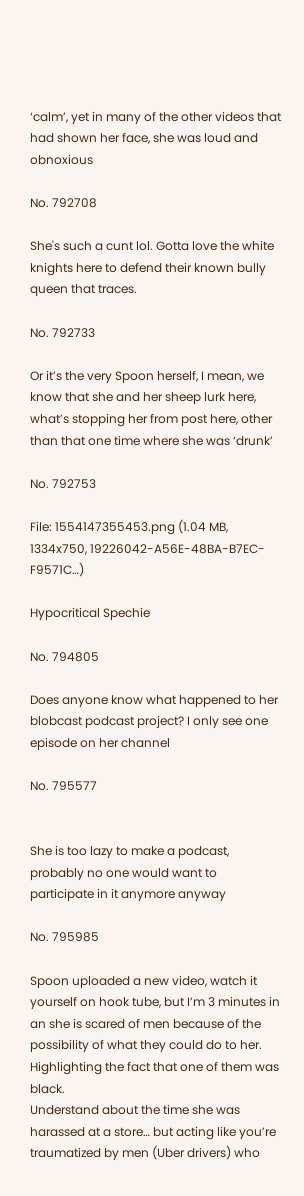‘calm’, yet in many of the other videos that had shown her face, she was loud and obnoxious

No. 792708

She's such a cunt lol. Gotta love the white knights here to defend their known bully queen that traces.

No. 792733

Or it’s the very Spoon herself, I mean, we know that she and her sheep lurk here, what’s stopping her from post here, other than that one time where she was ‘drunk’

No. 792753

File: 1554147355453.png (1.04 MB, 1334x750, 19226042-A56E-48BA-B7EC-F9571C…)

Hypocritical Spechie

No. 794805

Does anyone know what happened to her blobcast podcast project? I only see one episode on her channel

No. 795577


She is too lazy to make a podcast, probably no one would want to participate in it anymore anyway

No. 795985

Spoon uploaded a new video, watch it yourself on hook tube, but I’m 3 minutes in an she is scared of men because of the possibility of what they could do to her. Highlighting the fact that one of them was black.
Understand about the time she was harassed at a store… but acting like you’re traumatized by men (Uber drivers) who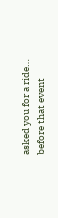asked you for a ride… before that event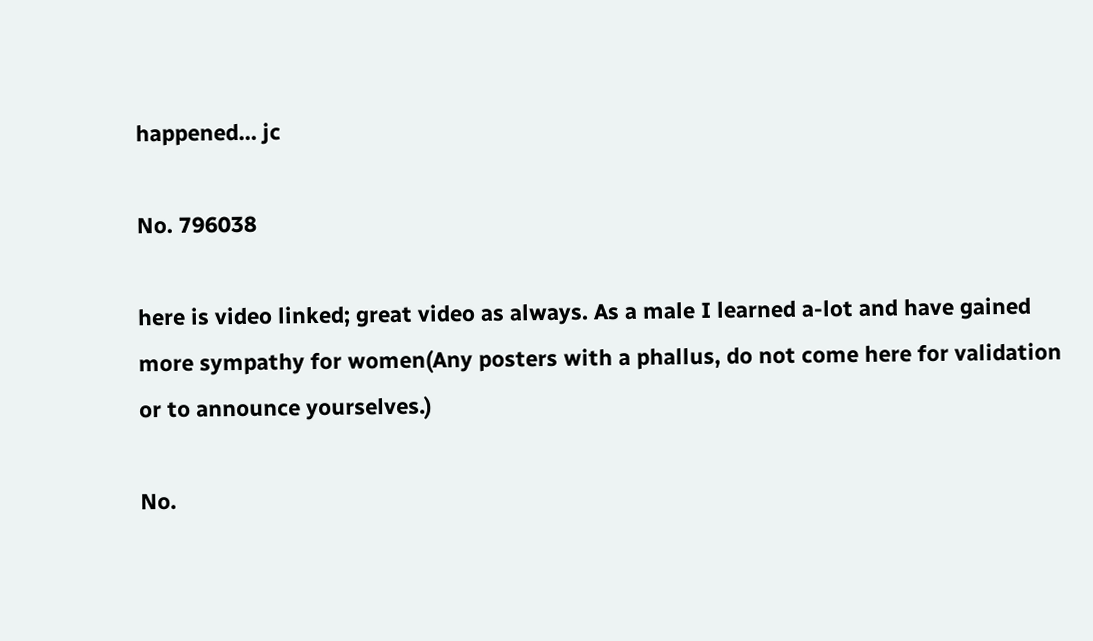happened… jc

No. 796038

here is video linked; great video as always. As a male I learned a-lot and have gained more sympathy for women(Any posters with a phallus, do not come here for validation or to announce yourselves.)

No.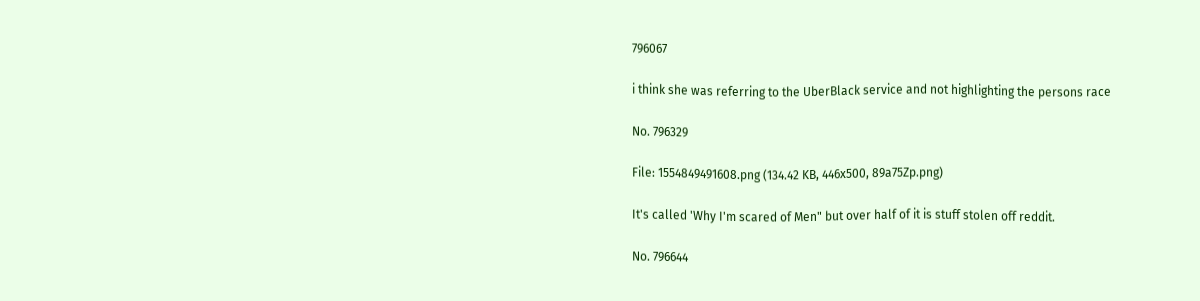796067

i think she was referring to the UberBlack service and not highlighting the persons race

No. 796329

File: 1554849491608.png (134.42 KB, 446x500, 89a75Zp.png)

It's called 'Why I'm scared of Men" but over half of it is stuff stolen off reddit.

No. 796644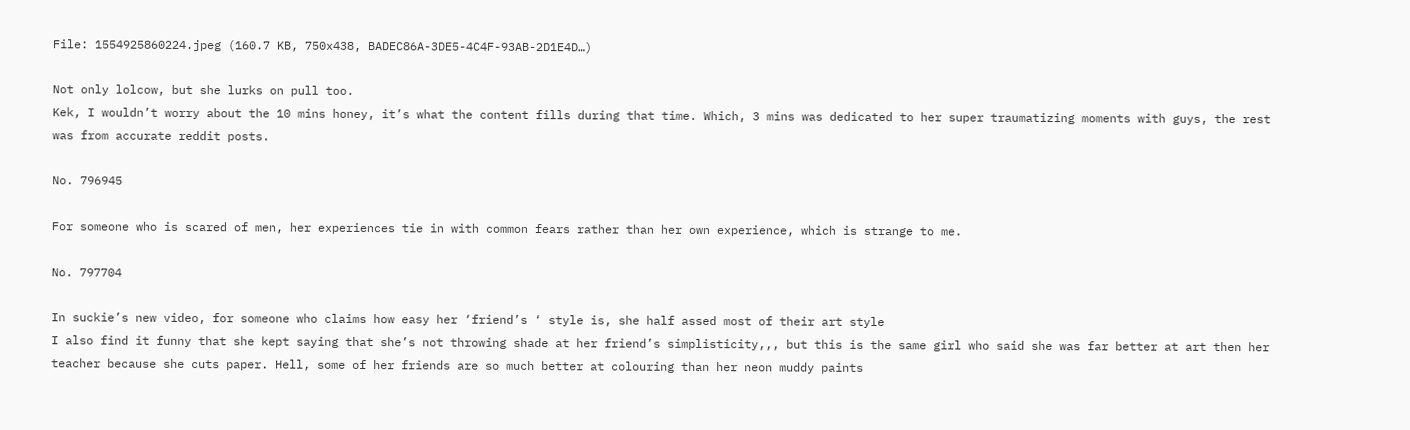File: 1554925860224.jpeg (160.7 KB, 750x438, BADEC86A-3DE5-4C4F-93AB-2D1E4D…)

Not only lolcow, but she lurks on pull too.
Kek, I wouldn’t worry about the 10 mins honey, it’s what the content fills during that time. Which, 3 mins was dedicated to her super traumatizing moments with guys, the rest was from accurate reddit posts.

No. 796945

For someone who is scared of men, her experiences tie in with common fears rather than her own experience, which is strange to me.

No. 797704

In suckie’s new video, for someone who claims how easy her ‘friend’s ‘ style is, she half assed most of their art style
I also find it funny that she kept saying that she’s not throwing shade at her friend’s simplisticity,,, but this is the same girl who said she was far better at art then her teacher because she cuts paper. Hell, some of her friends are so much better at colouring than her neon muddy paints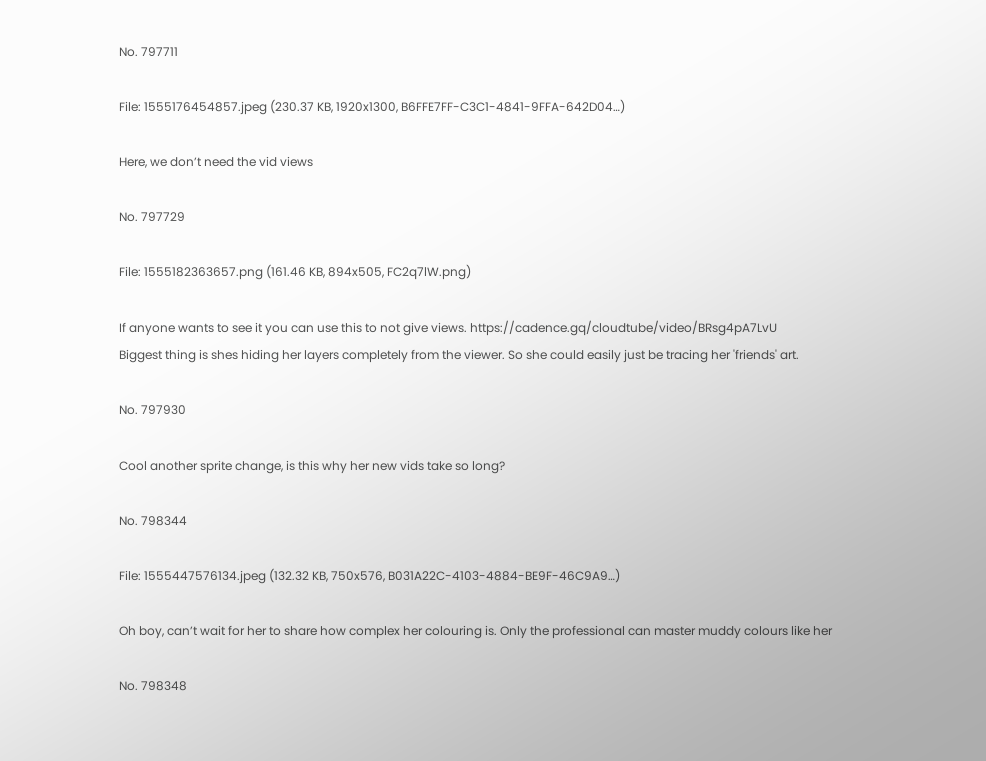No. 797711

File: 1555176454857.jpeg (230.37 KB, 1920x1300, B6FFE7FF-C3C1-4841-9FFA-642D04…)

Here, we don’t need the vid views

No. 797729

File: 1555182363657.png (161.46 KB, 894x505, FC2q7lW.png)

If anyone wants to see it you can use this to not give views. https://cadence.gq/cloudtube/video/BRsg4pA7LvU
Biggest thing is shes hiding her layers completely from the viewer. So she could easily just be tracing her 'friends' art.

No. 797930

Cool another sprite change, is this why her new vids take so long?

No. 798344

File: 1555447576134.jpeg (132.32 KB, 750x576, B031A22C-4103-4884-BE9F-46C9A9…)

Oh boy, can’t wait for her to share how complex her colouring is. Only the professional can master muddy colours like her

No. 798348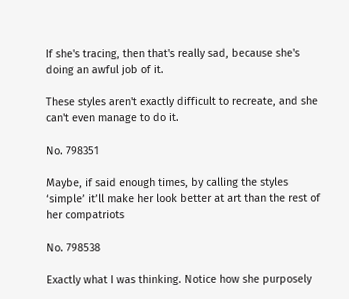If she's tracing, then that's really sad, because she's doing an awful job of it.

These styles aren't exactly difficult to recreate, and she can't even manage to do it.

No. 798351

Maybe, if said enough times, by calling the styles ‘simple’ it’ll make her look better at art than the rest of her compatriots

No. 798538

Exactly what I was thinking. Notice how she purposely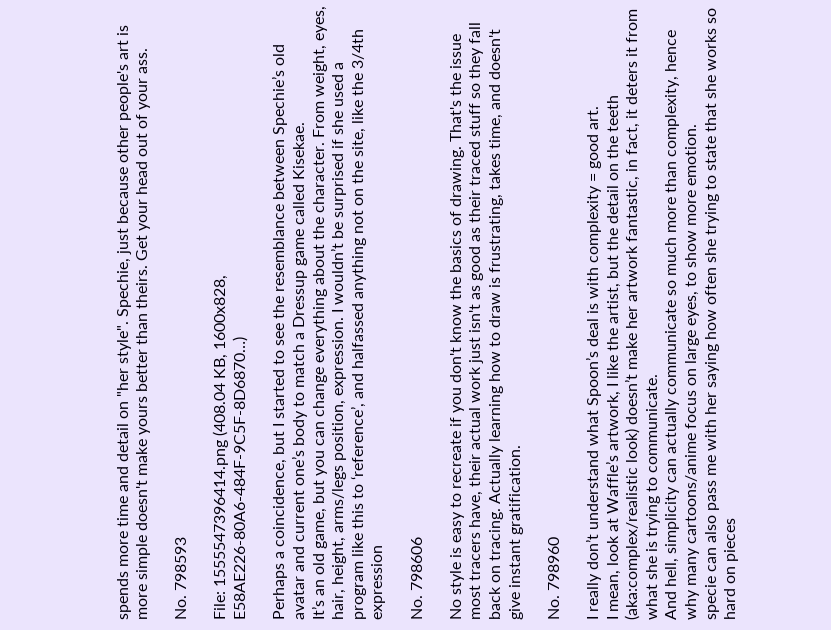spends more time and detail on "her style". Spechie, just because other people's art is more simple doesn't make yours better than theirs. Get your head out of your ass.

No. 798593

File: 1555547396414.png (408.04 KB, 1600x828, E58AE226-80A6-484F-9C5F-8D6870…)

Perhaps a coincidence, but I started to see the resemblance between Spechie’s old avatar and current one’s body to match a Dressup game called Kisekae.
It’s an old game, but you can change everything about the character. From weight, eyes, hair, height, arms/legs position, expression. I wouldn’t be surprised if she used a program like this to ‘reference’, and halfassed anything not on the site, like the 3/4th expression

No. 798606

No style is easy to recreate if you don't know the basics of drawing. That's the issue most tracers have, their actual work just isn't as good as their traced stuff so they fall back on tracing. Actually learning how to draw is frustrating, takes time, and doesn't give instant gratification.

No. 798960

I really don’t understand what Spoon’s deal is with complexity = good art.
I mean, look at Waffle’s artwork, I like the artist, but the detail on the teeth (aka:complex/realistic look) doesn’t make her artwork fantastic, in fact, it deters it from what she is trying to communicate.
And hell, simplicity can actually communicate so much more than complexity, hence why many cartoons/anime focus on large eyes, to show more emotion.
specie can also pass me with her saying how often she trying to state that she works so hard on pieces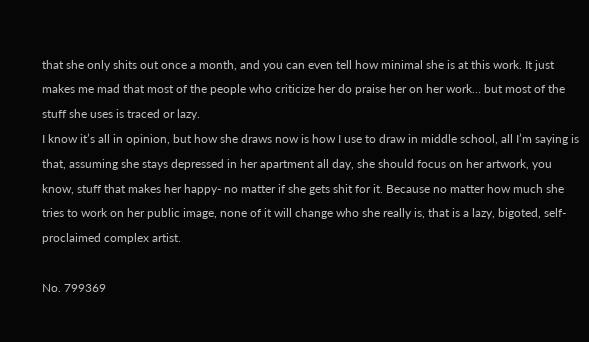that she only shits out once a month, and you can even tell how minimal she is at this work. It just makes me mad that most of the people who criticize her do praise her on her work… but most of the stuff she uses is traced or lazy.
I know it’s all in opinion, but how she draws now is how I use to draw in middle school, all I’m saying is that, assuming she stays depressed in her apartment all day, she should focus on her artwork, you know, stuff that makes her happy- no matter if she gets shit for it. Because no matter how much she tries to work on her public image, none of it will change who she really is, that is a lazy, bigoted, self-proclaimed complex artist.

No. 799369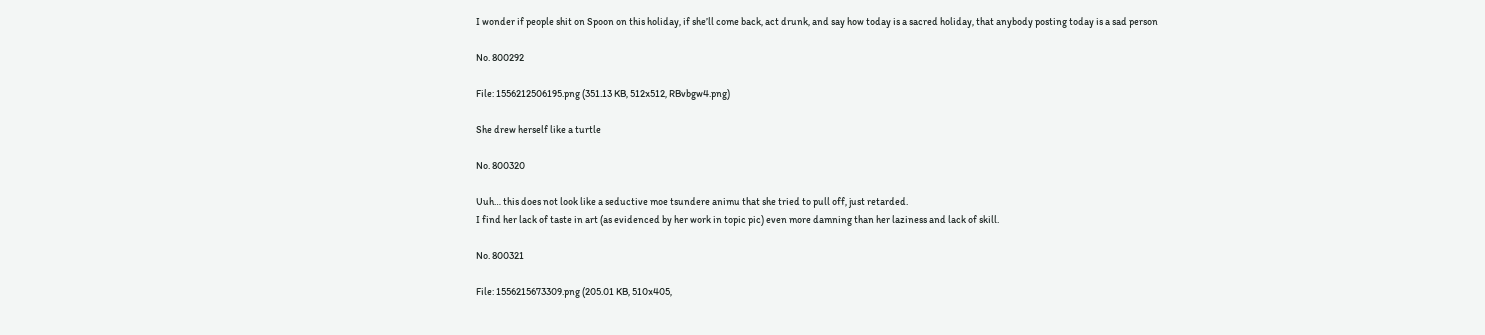I wonder if people shit on Spoon on this holiday, if she’ll come back, act drunk, and say how today is a sacred holiday, that anybody posting today is a sad person

No. 800292

File: 1556212506195.png (351.13 KB, 512x512, RBvbgw4.png)

She drew herself like a turtle

No. 800320

Uuh… this does not look like a seductive moe tsundere animu that she tried to pull off, just retarded.
I find her lack of taste in art (as evidenced by her work in topic pic) even more damning than her laziness and lack of skill.

No. 800321

File: 1556215673309.png (205.01 KB, 510x405,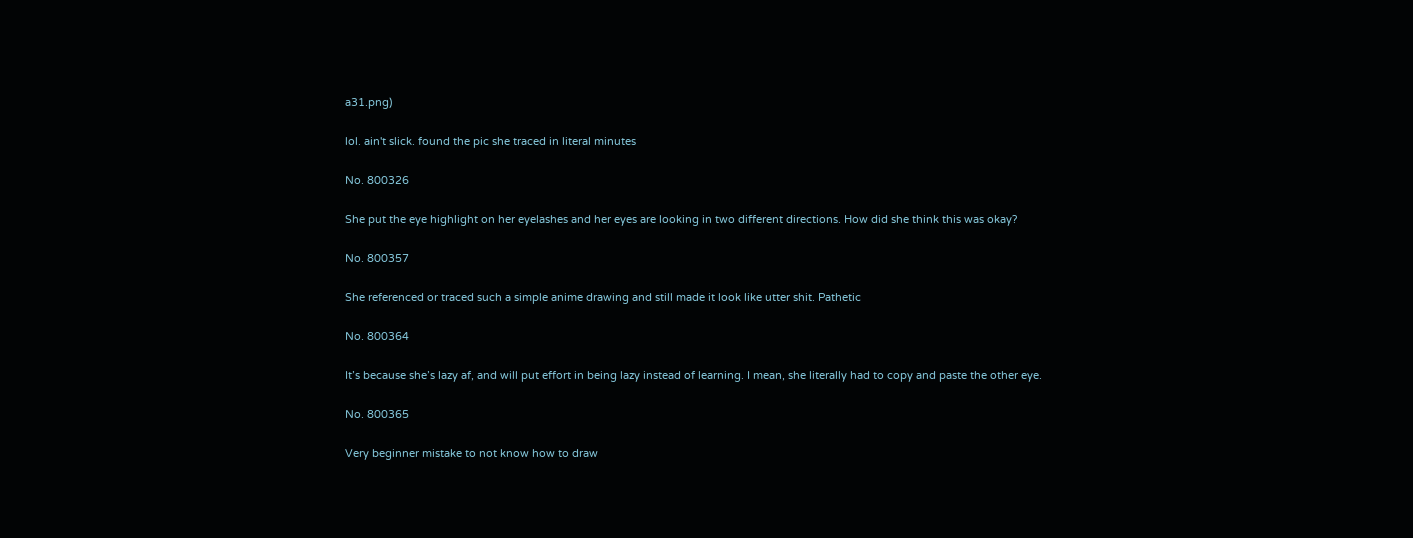a31.png)

lol. ain't slick. found the pic she traced in literal minutes

No. 800326

She put the eye highlight on her eyelashes and her eyes are looking in two different directions. How did she think this was okay?

No. 800357

She referenced or traced such a simple anime drawing and still made it look like utter shit. Pathetic

No. 800364

It’s because she’s lazy af, and will put effort in being lazy instead of learning. I mean, she literally had to copy and paste the other eye.

No. 800365

Very beginner mistake to not know how to draw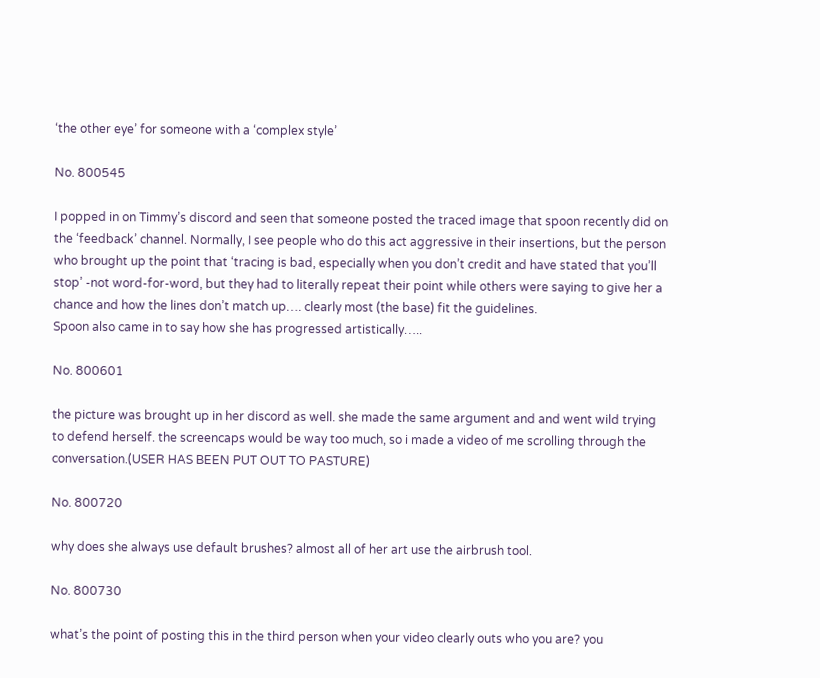‘the other eye’ for someone with a ‘complex style’

No. 800545

I popped in on Timmy’s discord and seen that someone posted the traced image that spoon recently did on the ‘feedback’ channel. Normally, I see people who do this act aggressive in their insertions, but the person who brought up the point that ‘tracing is bad, especially when you don’t credit and have stated that you’ll stop’ -not word-for-word, but they had to literally repeat their point while others were saying to give her a chance and how the lines don’t match up…. clearly most (the base) fit the guidelines.
Spoon also came in to say how she has progressed artistically…..

No. 800601

the picture was brought up in her discord as well. she made the same argument and and went wild trying to defend herself. the screencaps would be way too much, so i made a video of me scrolling through the conversation.(USER HAS BEEN PUT OUT TO PASTURE)

No. 800720

why does she always use default brushes? almost all of her art use the airbrush tool.

No. 800730

what’s the point of posting this in the third person when your video clearly outs who you are? you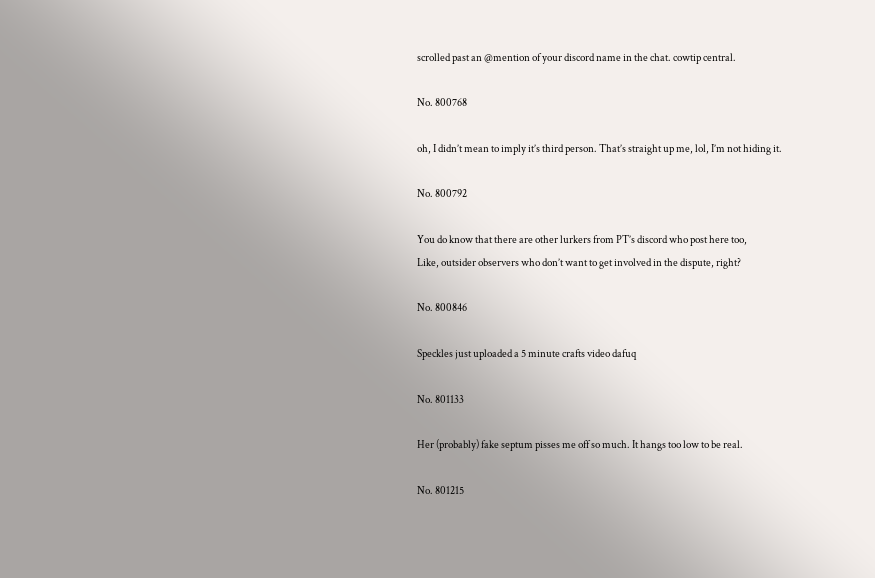scrolled past an @mention of your discord name in the chat. cowtip central.

No. 800768

oh, I didn’t mean to imply it’s third person. That’s straight up me, lol, I’m not hiding it.

No. 800792

You do know that there are other lurkers from PT’s discord who post here too,
Like, outsider observers who don’t want to get involved in the dispute, right?

No. 800846

Speckles just uploaded a 5 minute crafts video dafuq

No. 801133

Her (probably) fake septum pisses me off so much. It hangs too low to be real.

No. 801215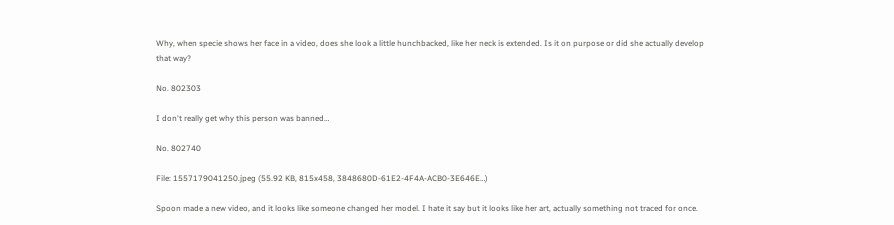Why, when specie shows her face in a video, does she look a little hunchbacked, like her neck is extended. Is it on purpose or did she actually develop that way?

No. 802303

I don't really get why this person was banned…

No. 802740

File: 1557179041250.jpeg (55.92 KB, 815x458, 3848680D-61E2-4F4A-ACB0-3E646E…)

Spoon made a new video, and it looks like someone changed her model. I hate it say but it looks like her art, actually something not traced for once.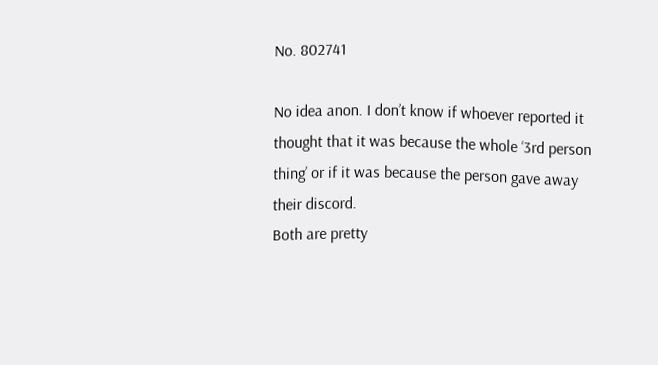No. 802741

No idea anon. I don’t know if whoever reported it thought that it was because the whole ‘3rd person thing’ or if it was because the person gave away their discord.
Both are pretty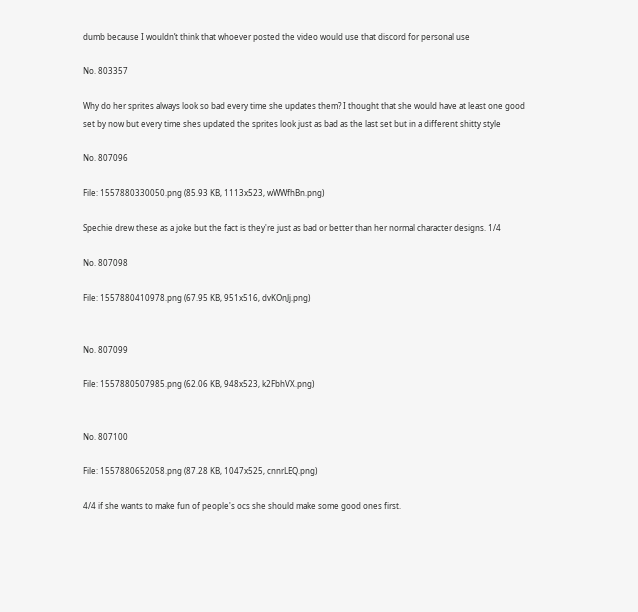dumb because I wouldn’t think that whoever posted the video would use that discord for personal use

No. 803357

Why do her sprites always look so bad every time she updates them? I thought that she would have at least one good set by now but every time shes updated the sprites look just as bad as the last set but in a different shitty style

No. 807096

File: 1557880330050.png (85.93 KB, 1113x523, wWWfhBn.png)

Spechie drew these as a joke but the fact is they're just as bad or better than her normal character designs. 1/4

No. 807098

File: 1557880410978.png (67.95 KB, 951x516, dvKOnJj.png)


No. 807099

File: 1557880507985.png (62.06 KB, 948x523, k2FbhVX.png)


No. 807100

File: 1557880652058.png (87.28 KB, 1047x525, cnnrLEQ.png)

4/4 if she wants to make fun of people's ocs she should make some good ones first.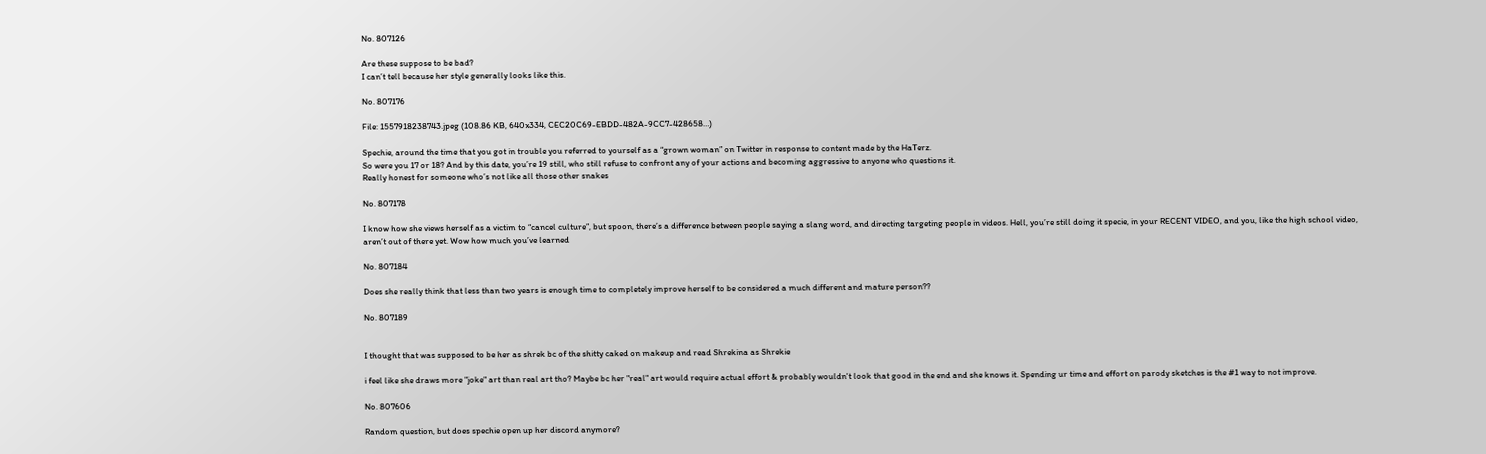No. 807126

Are these suppose to be bad?
I can’t tell because her style generally looks like this.

No. 807176

File: 1557918238743.jpeg (108.86 KB, 640x334, CEC20C69-EBDD-482A-9CC7-428658…)

Spechie, around the time that you got in trouble you referred to yourself as a “grown woman” on Twitter in response to content made by the HaTerz.
So were you 17 or 18? And by this date, you’re 19 still, who still refuse to confront any of your actions and becoming aggressive to anyone who questions it.
Really honest for someone who’s not like all those other snakes

No. 807178

I know how she views herself as a victim to “cancel culture”, but spoon, there’s a difference between people saying a slang word, and directing targeting people in videos. Hell, you’re still doing it specie, in your RECENT VIDEO, and you, like the high school video, aren’t out of there yet. Wow how much you’ve learned

No. 807184

Does she really think that less than two years is enough time to completely improve herself to be considered a much different and mature person??

No. 807189


I thought that was supposed to be her as shrek bc of the shitty caked on makeup and read Shrekina as Shrekie

i feel like she draws more "joke" art than real art tho? Maybe bc her "real" art would require actual effort & probably wouldn't look that good in the end and she knows it. Spending ur time and effort on parody sketches is the #1 way to not improve.

No. 807606

Random question, but does spechie open up her discord anymore?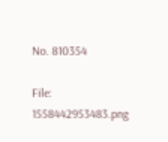No. 810354

File: 1558442953483.png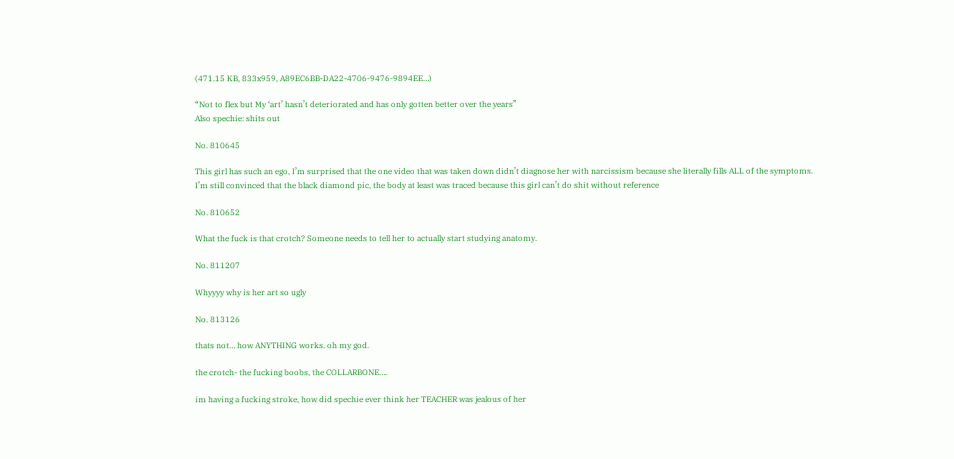(471.15 KB, 833x959, A89EC6BB-DA22-4706-9476-9894EE…)

“Not to flex but My ‘art’ hasn’t deteriorated and has only gotten better over the years”
Also spechie: shits out

No. 810645

This girl has such an ego, I’m surprised that the one video that was taken down didn’t diagnose her with narcissism because she literally fills ALL of the symptoms.
I’m still convinced that the black diamond pic, the body at least was traced because this girl can’t do shit without reference

No. 810652

What the fuck is that crotch? Someone needs to tell her to actually start studying anatomy.

No. 811207

Whyyyy why is her art so ugly

No. 813126

thats not… how ANYTHING works. oh my god.

the crotch- the fucking boobs, the COLLARBONE….

im having a fucking stroke, how did spechie ever think her TEACHER was jealous of her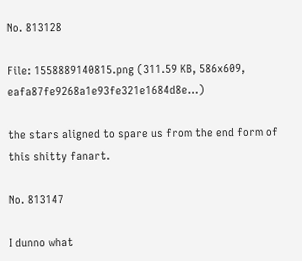No. 813128

File: 1558889140815.png (311.59 KB, 586x609, eafa87fe9268a1e93fe321e1684d8e…)

the stars aligned to spare us from the end form of this shitty fanart.

No. 813147

I dunno what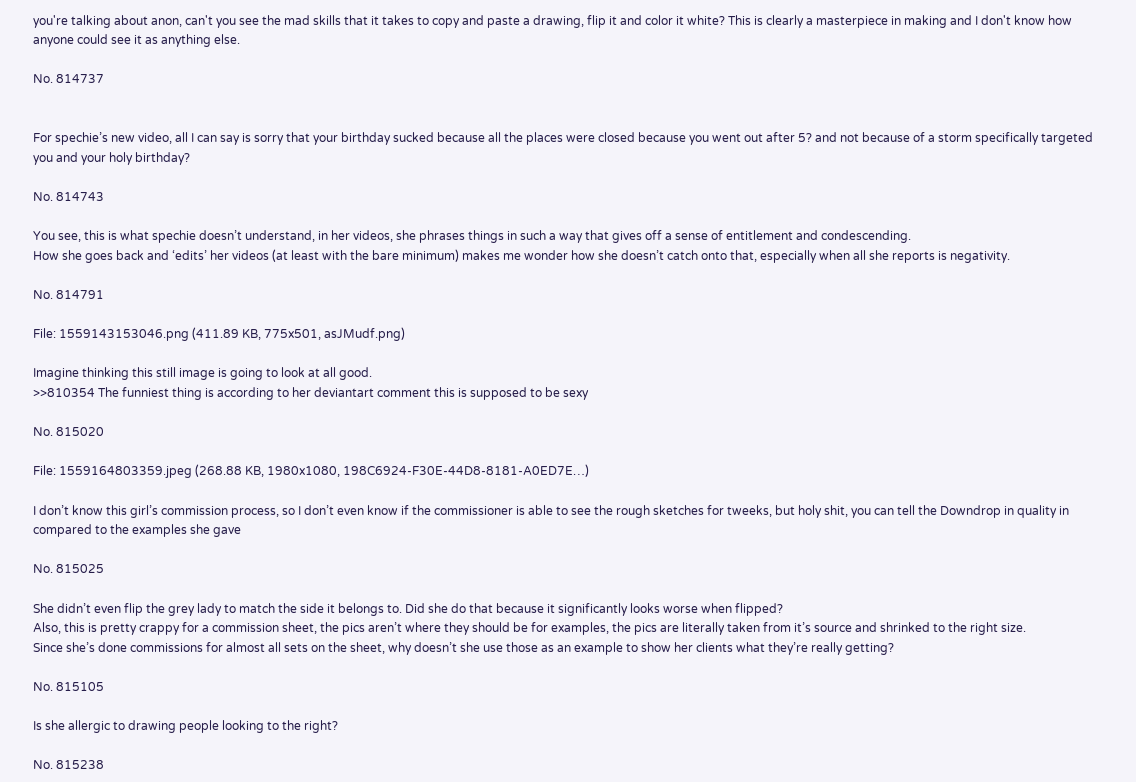you're talking about anon, can't you see the mad skills that it takes to copy and paste a drawing, flip it and color it white? This is clearly a masterpiece in making and I don't know how anyone could see it as anything else.

No. 814737


For spechie’s new video, all I can say is sorry that your birthday sucked because all the places were closed because you went out after 5? and not because of a storm specifically targeted you and your holy birthday?

No. 814743

You see, this is what spechie doesn’t understand, in her videos, she phrases things in such a way that gives off a sense of entitlement and condescending.
How she goes back and ‘edits’ her videos (at least with the bare minimum) makes me wonder how she doesn’t catch onto that, especially when all she reports is negativity.

No. 814791

File: 1559143153046.png (411.89 KB, 775x501, asJMudf.png)

Imagine thinking this still image is going to look at all good.
>>810354 The funniest thing is according to her deviantart comment this is supposed to be sexy

No. 815020

File: 1559164803359.jpeg (268.88 KB, 1980x1080, 198C6924-F30E-44D8-8181-A0ED7E…)

I don’t know this girl’s commission process, so I don’t even know if the commissioner is able to see the rough sketches for tweeks, but holy shit, you can tell the Downdrop in quality in compared to the examples she gave

No. 815025

She didn’t even flip the grey lady to match the side it belongs to. Did she do that because it significantly looks worse when flipped?
Also, this is pretty crappy for a commission sheet, the pics aren’t where they should be for examples, the pics are literally taken from it’s source and shrinked to the right size.
Since she’s done commissions for almost all sets on the sheet, why doesn’t she use those as an example to show her clients what they’re really getting?

No. 815105

Is she allergic to drawing people looking to the right?

No. 815238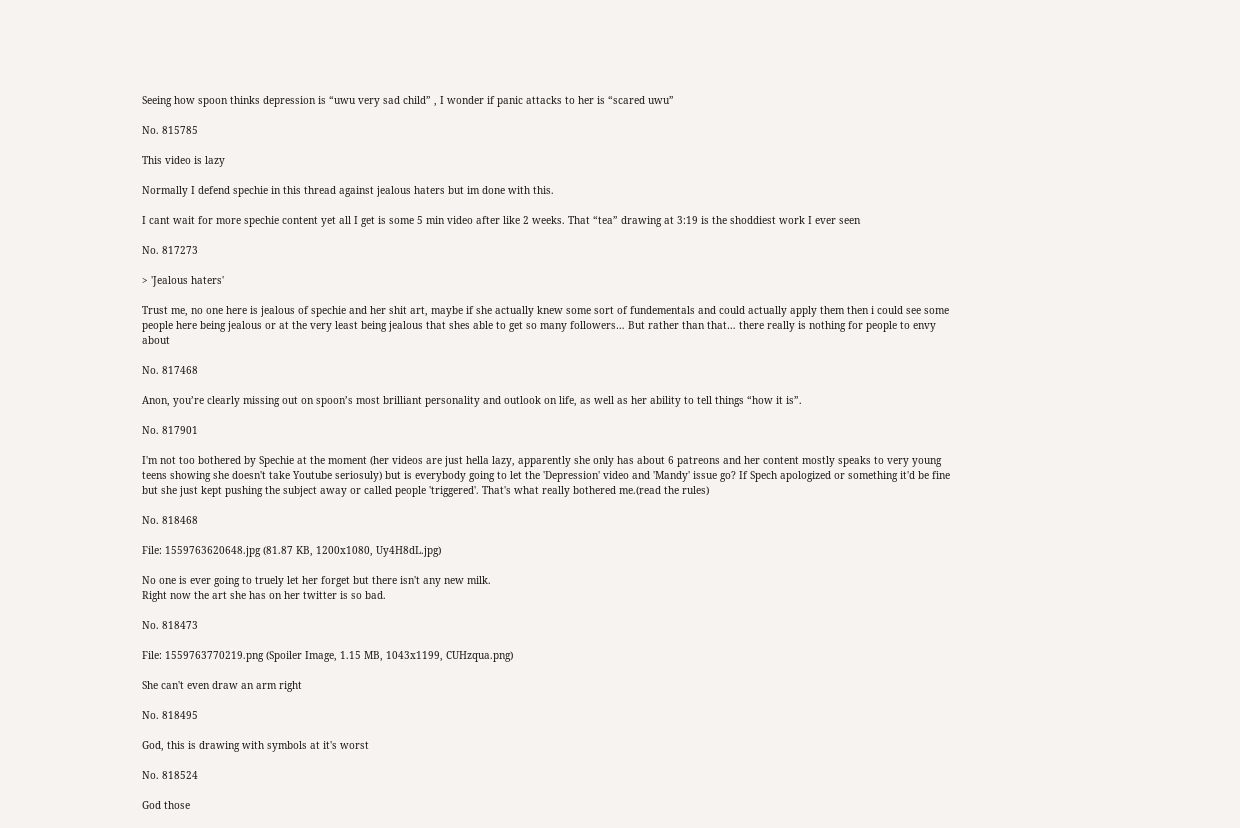Seeing how spoon thinks depression is “uwu very sad child” , I wonder if panic attacks to her is “scared uwu”

No. 815785

This video is lazy

Normally I defend spechie in this thread against jealous haters but im done with this.

I cant wait for more spechie content yet all I get is some 5 min video after like 2 weeks. That “tea” drawing at 3:19 is the shoddiest work I ever seen

No. 817273

> 'Jealous haters'

Trust me, no one here is jealous of spechie and her shit art, maybe if she actually knew some sort of fundementals and could actually apply them then i could see some people here being jealous or at the very least being jealous that shes able to get so many followers… But rather than that… there really is nothing for people to envy about

No. 817468

Anon, you’re clearly missing out on spoon’s most brilliant personality and outlook on life, as well as her ability to tell things “how it is”.

No. 817901

I'm not too bothered by Spechie at the moment (her videos are just hella lazy, apparently she only has about 6 patreons and her content mostly speaks to very young teens showing she doesn't take Youtube seriosuly) but is everybody going to let the 'Depression' video and 'Mandy' issue go? If Spech apologized or something it'd be fine but she just kept pushing the subject away or called people 'triggered'. That's what really bothered me.(read the rules)

No. 818468

File: 1559763620648.jpg (81.87 KB, 1200x1080, Uy4H8dL.jpg)

No one is ever going to truely let her forget but there isn't any new milk.
Right now the art she has on her twitter is so bad.

No. 818473

File: 1559763770219.png (Spoiler Image, 1.15 MB, 1043x1199, CUHzqua.png)

She can't even draw an arm right

No. 818495

God, this is drawing with symbols at it's worst

No. 818524

God those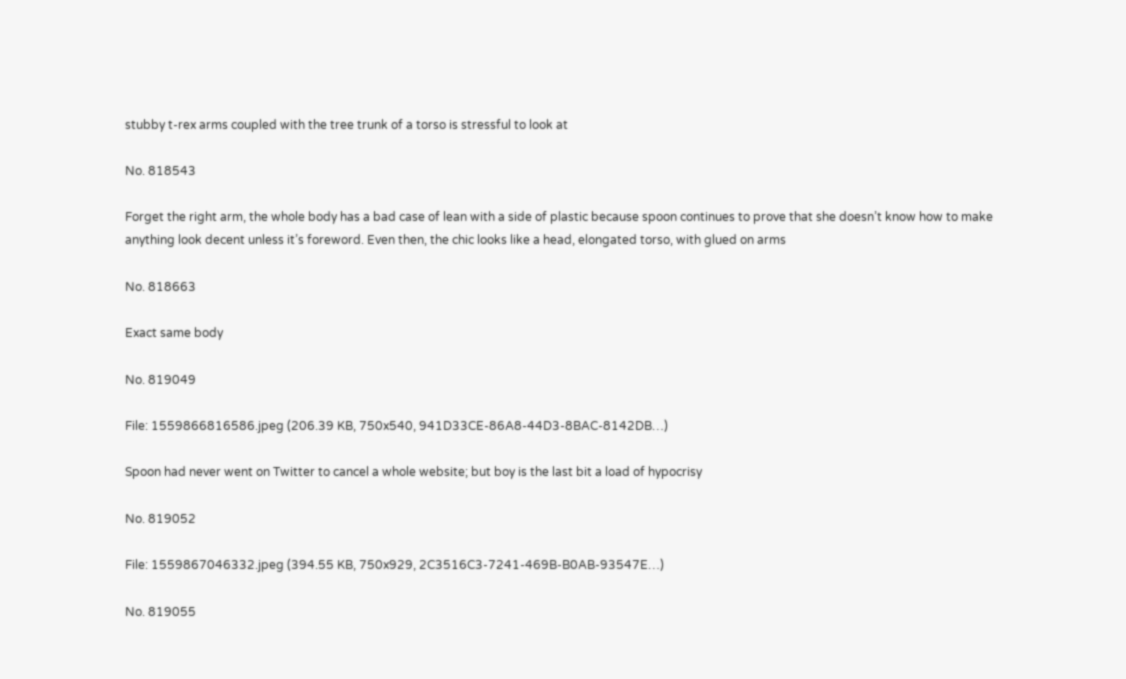stubby t-rex arms coupled with the tree trunk of a torso is stressful to look at

No. 818543

Forget the right arm, the whole body has a bad case of lean with a side of plastic because spoon continues to prove that she doesn’t know how to make anything look decent unless it’s foreword. Even then, the chic looks like a head, elongated torso, with glued on arms

No. 818663

Exact same body

No. 819049

File: 1559866816586.jpeg (206.39 KB, 750x540, 941D33CE-86A8-44D3-8BAC-8142DB…)

Spoon had never went on Twitter to cancel a whole website; but boy is the last bit a load of hypocrisy

No. 819052

File: 1559867046332.jpeg (394.55 KB, 750x929, 2C3516C3-7241-469B-B0AB-93547E…)

No. 819055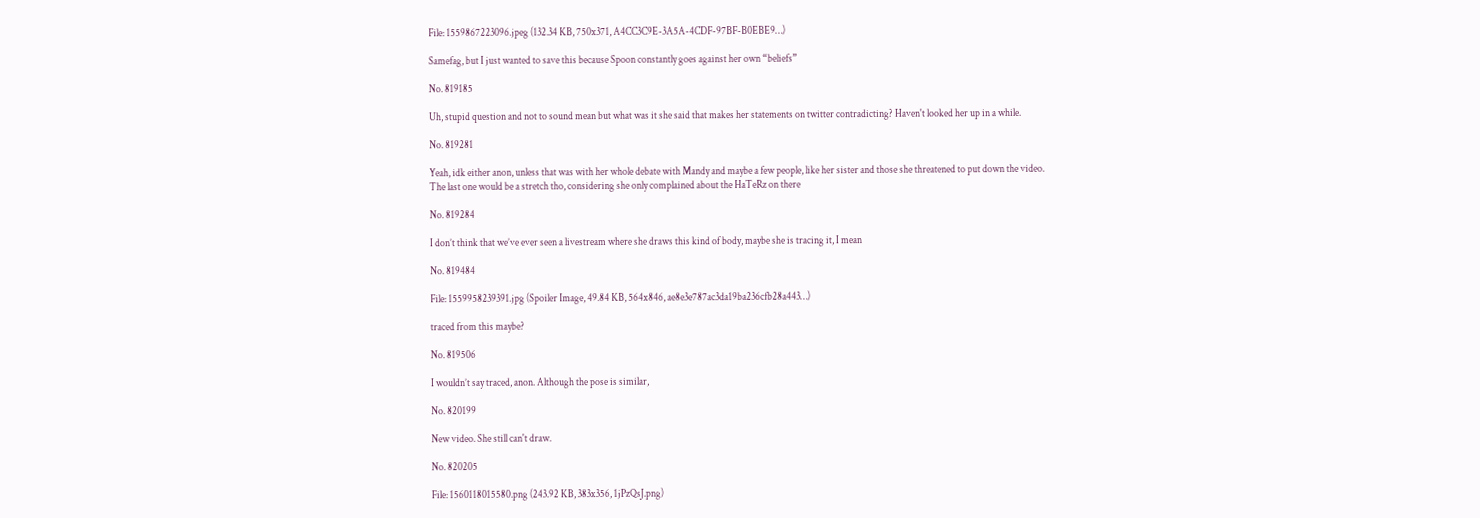File: 1559867223096.jpeg (132.34 KB, 750x371, A4CC3C9E-3A5A-4CDF-97BF-B0EBE9…)

Samefag, but I just wanted to save this because Spoon constantly goes against her own “beliefs”

No. 819185

Uh, stupid question and not to sound mean but what was it she said that makes her statements on twitter contradicting? Haven't looked her up in a while.

No. 819281

Yeah, idk either anon, unless that was with her whole debate with Mandy and maybe a few people, like her sister and those she threatened to put down the video.
The last one would be a stretch tho, considering she only complained about the HaTeRz on there

No. 819284

I don’t think that we’ve ever seen a livestream where she draws this kind of body, maybe she is tracing it, I mean

No. 819484

File: 1559958239391.jpg (Spoiler Image, 49.84 KB, 564x846, ae8e3e787ac3da19ba236cfb28a443…)

traced from this maybe?

No. 819506

I wouldn’t say traced, anon. Although the pose is similar,

No. 820199

New video. She still can't draw.

No. 820205

File: 1560118015580.png (243.92 KB, 383x356, 1jPzQsJ.png)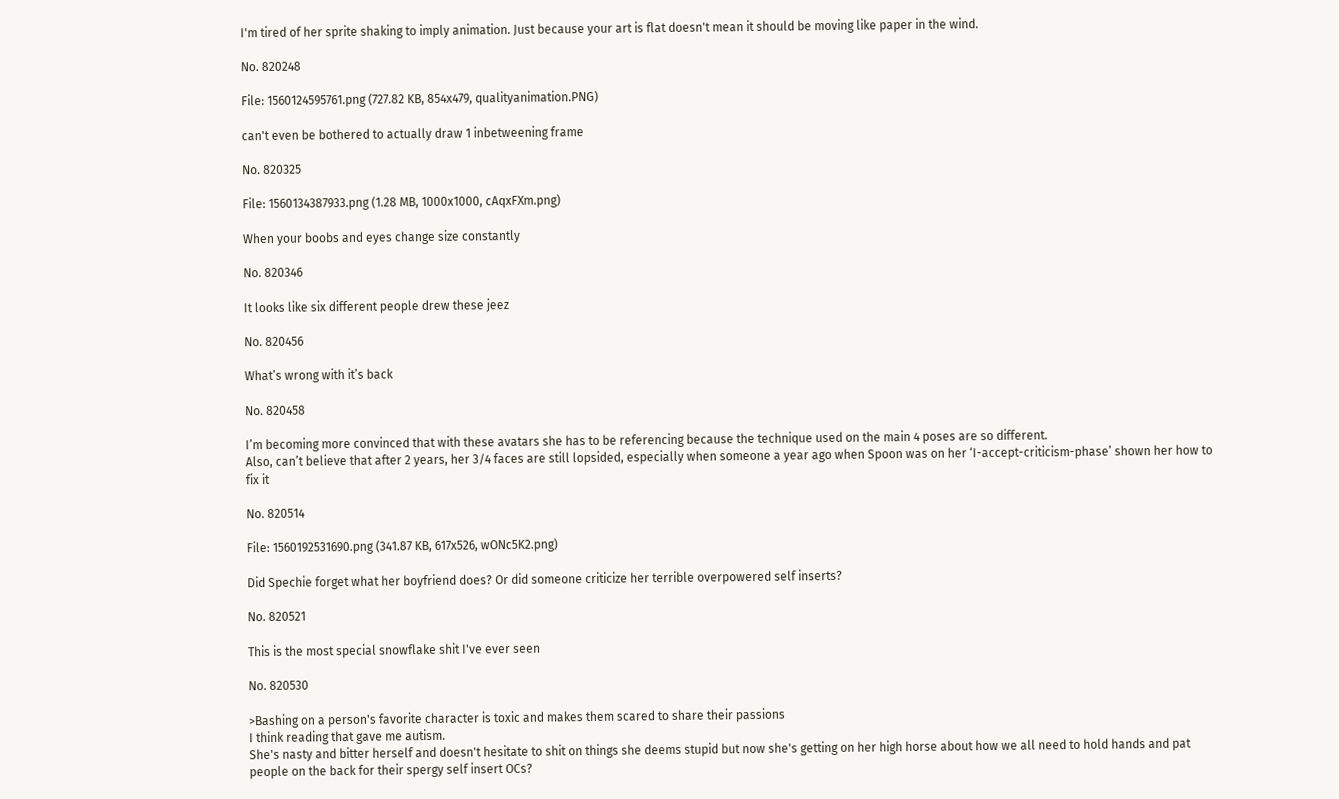I'm tired of her sprite shaking to imply animation. Just because your art is flat doesn't mean it should be moving like paper in the wind.

No. 820248

File: 1560124595761.png (727.82 KB, 854x479, qualityanimation.PNG)

can't even be bothered to actually draw 1 inbetweening frame

No. 820325

File: 1560134387933.png (1.28 MB, 1000x1000, cAqxFXm.png)

When your boobs and eyes change size constantly

No. 820346

It looks like six different people drew these jeez

No. 820456

What’s wrong with it’s back

No. 820458

I’m becoming more convinced that with these avatars she has to be referencing because the technique used on the main 4 poses are so different.
Also, can’t believe that after 2 years, her 3/4 faces are still lopsided, especially when someone a year ago when Spoon was on her ‘I-accept-criticism-phase’ shown her how to fix it

No. 820514

File: 1560192531690.png (341.87 KB, 617x526, wONc5K2.png)

Did Spechie forget what her boyfriend does? Or did someone criticize her terrible overpowered self inserts?

No. 820521

This is the most special snowflake shit I've ever seen

No. 820530

>Bashing on a person's favorite character is toxic and makes them scared to share their passions
I think reading that gave me autism.
She's nasty and bitter herself and doesn't hesitate to shit on things she deems stupid but now she's getting on her high horse about how we all need to hold hands and pat people on the back for their spergy self insert OCs?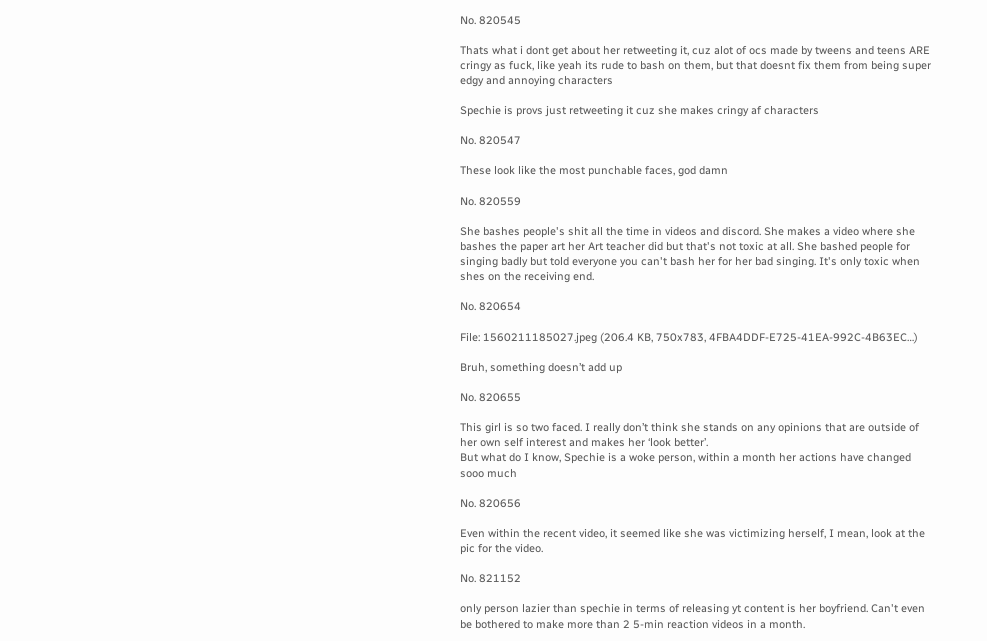No. 820545

Thats what i dont get about her retweeting it, cuz alot of ocs made by tweens and teens ARE cringy as fuck, like yeah its rude to bash on them, but that doesnt fix them from being super edgy and annoying characters

Spechie is provs just retweeting it cuz she makes cringy af characters

No. 820547

These look like the most punchable faces, god damn

No. 820559

She bashes people's shit all the time in videos and discord. She makes a video where she bashes the paper art her Art teacher did but that's not toxic at all. She bashed people for singing badly but told everyone you can't bash her for her bad singing. It's only toxic when shes on the receiving end.

No. 820654

File: 1560211185027.jpeg (206.4 KB, 750x783, 4FBA4DDF-E725-41EA-992C-4B63EC…)

Bruh, something doesn’t add up

No. 820655

This girl is so two faced. I really don’t think she stands on any opinions that are outside of her own self interest and makes her ‘look better’.
But what do I know, Spechie is a woke person, within a month her actions have changed sooo much

No. 820656

Even within the recent video, it seemed like she was victimizing herself, I mean, look at the pic for the video.

No. 821152

only person lazier than spechie in terms of releasing yt content is her boyfriend. Can't even be bothered to make more than 2 5-min reaction videos in a month.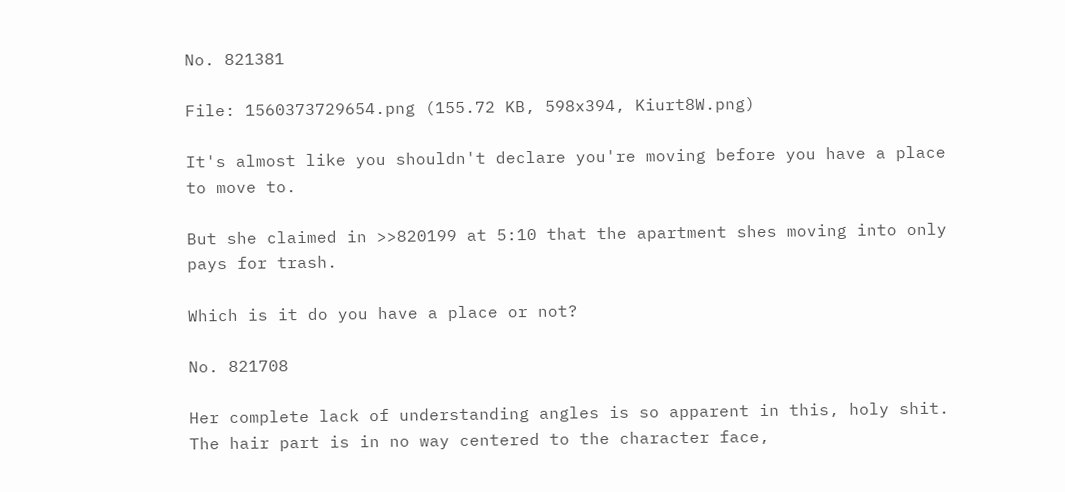No. 821381

File: 1560373729654.png (155.72 KB, 598x394, Kiurt8W.png)

It's almost like you shouldn't declare you're moving before you have a place to move to.

But she claimed in >>820199 at 5:10 that the apartment shes moving into only pays for trash.

Which is it do you have a place or not?

No. 821708

Her complete lack of understanding angles is so apparent in this, holy shit. The hair part is in no way centered to the character face,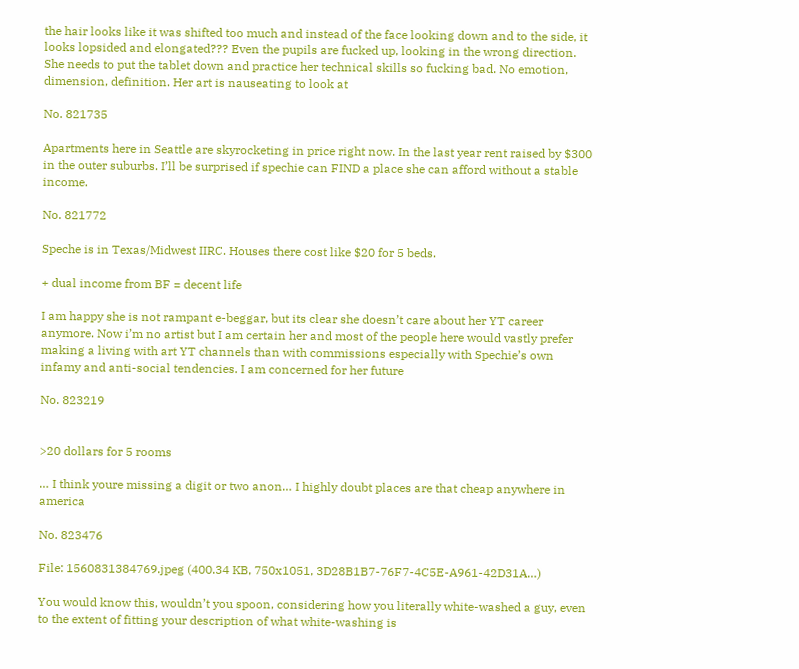the hair looks like it was shifted too much and instead of the face looking down and to the side, it looks lopsided and elongated??? Even the pupils are fucked up, looking in the wrong direction. She needs to put the tablet down and practice her technical skills so fucking bad. No emotion, dimension, definition. Her art is nauseating to look at

No. 821735

Apartments here in Seattle are skyrocketing in price right now. In the last year rent raised by $300 in the outer suburbs. I’ll be surprised if spechie can FIND a place she can afford without a stable income.

No. 821772

Speche is in Texas/Midwest IIRC. Houses there cost like $20 for 5 beds.

+ dual income from BF = decent life

I am happy she is not rampant e-beggar, but its clear she doesn’t care about her YT career anymore. Now i’m no artist but I am certain her and most of the people here would vastly prefer making a living with art YT channels than with commissions especially with Spechie’s own infamy and anti-social tendencies. I am concerned for her future

No. 823219


>20 dollars for 5 rooms

… I think youre missing a digit or two anon… I highly doubt places are that cheap anywhere in america

No. 823476

File: 1560831384769.jpeg (400.34 KB, 750x1051, 3D28B1B7-76F7-4C5E-A961-42D31A…)

You would know this, wouldn’t you spoon, considering how you literally white-washed a guy, even to the extent of fitting your description of what white-washing is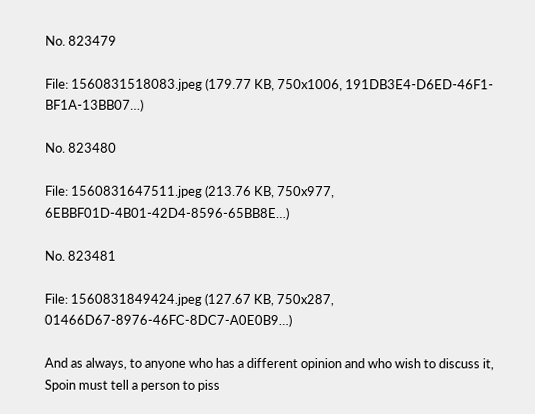No. 823479

File: 1560831518083.jpeg (179.77 KB, 750x1006, 191DB3E4-D6ED-46F1-BF1A-13BB07…)

No. 823480

File: 1560831647511.jpeg (213.76 KB, 750x977, 6EBBF01D-4B01-42D4-8596-65BB8E…)

No. 823481

File: 1560831849424.jpeg (127.67 KB, 750x287, 01466D67-8976-46FC-8DC7-A0E0B9…)

And as always, to anyone who has a different opinion and who wish to discuss it, Spoin must tell a person to piss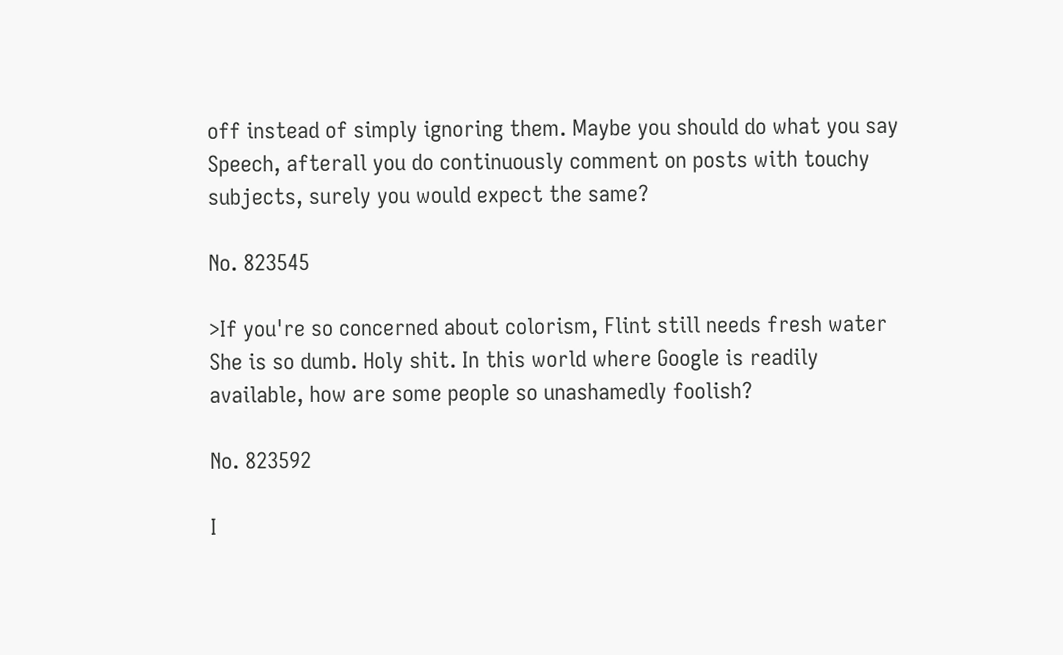off instead of simply ignoring them. Maybe you should do what you say Speech, afterall you do continuously comment on posts with touchy subjects, surely you would expect the same?

No. 823545

>If you're so concerned about colorism, Flint still needs fresh water
She is so dumb. Holy shit. In this world where Google is readily available, how are some people so unashamedly foolish?

No. 823592

I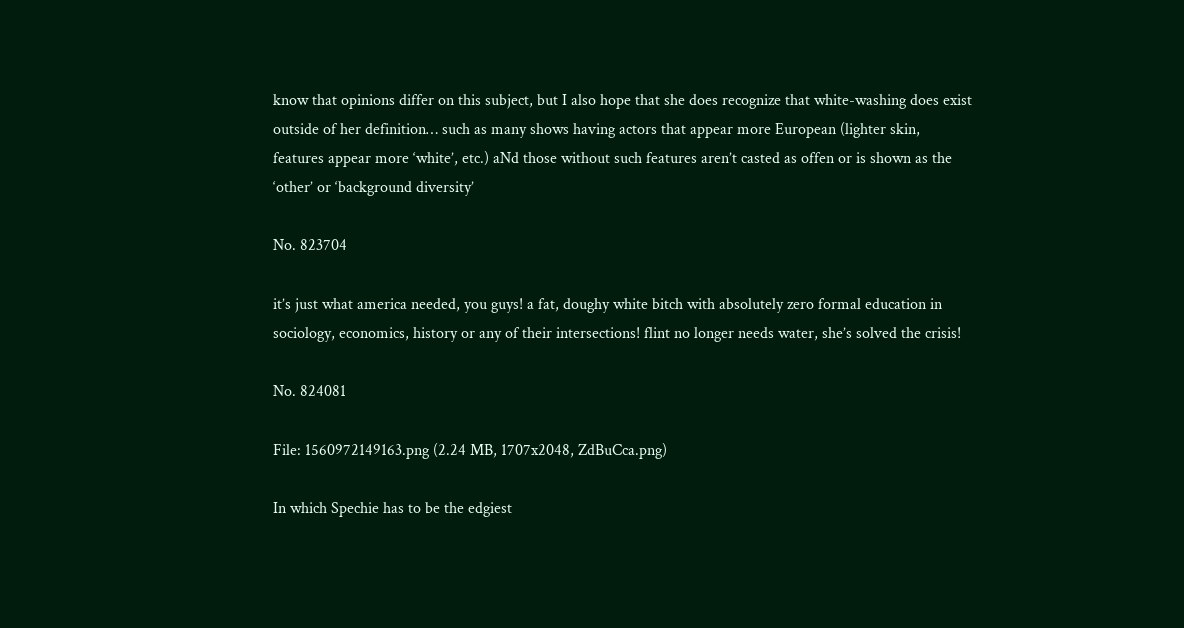know that opinions differ on this subject, but I also hope that she does recognize that white-washing does exist outside of her definition… such as many shows having actors that appear more European (lighter skin, features appear more ‘white’, etc.) aNd those without such features aren’t casted as offen or is shown as the ‘other’ or ‘background diversity’

No. 823704

it’s just what america needed, you guys! a fat, doughy white bitch with absolutely zero formal education in sociology, economics, history or any of their intersections! flint no longer needs water, she’s solved the crisis!

No. 824081

File: 1560972149163.png (2.24 MB, 1707x2048, ZdBuCca.png)

In which Spechie has to be the edgiest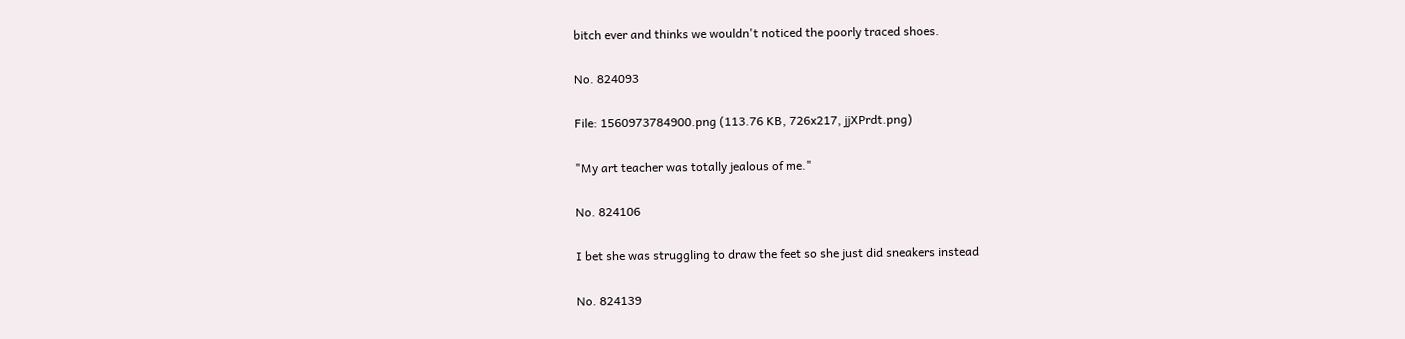bitch ever and thinks we wouldn't noticed the poorly traced shoes.

No. 824093

File: 1560973784900.png (113.76 KB, 726x217, jjXPrdt.png)

"My art teacher was totally jealous of me."

No. 824106

I bet she was struggling to draw the feet so she just did sneakers instead

No. 824139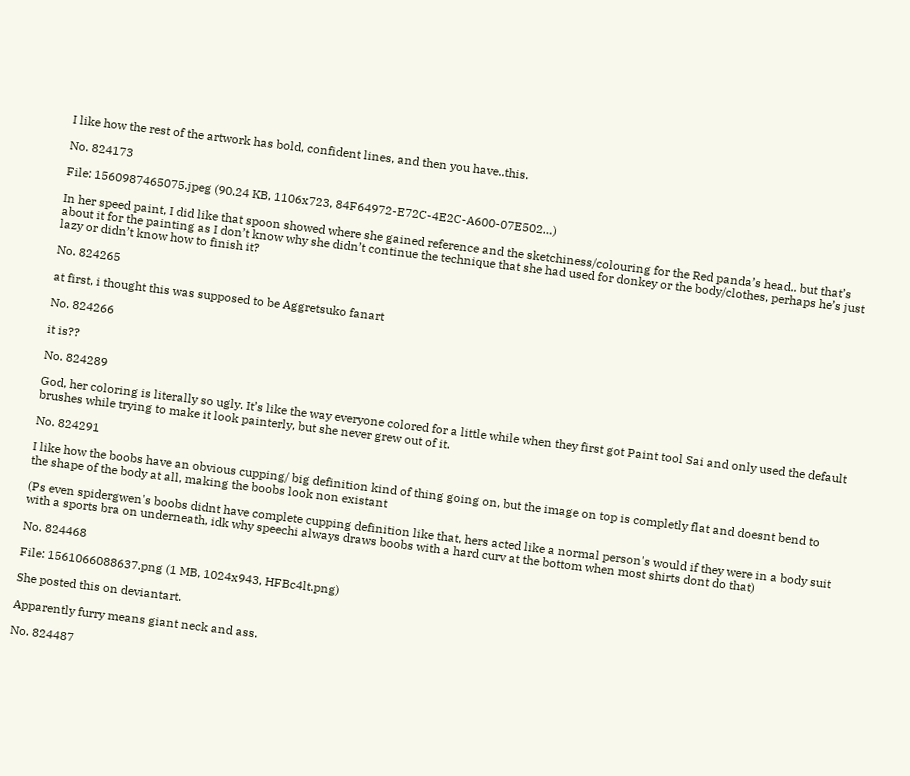I like how the rest of the artwork has bold, confident lines, and then you have..this.

No. 824173

File: 1560987465075.jpeg (90.24 KB, 1106x723, 84F64972-E72C-4E2C-A600-07E502…)

In her speed paint, I did like that spoon showed where she gained reference and the sketchiness/colouring for the Red panda’s head.. but that’s about it for the painting as I don’t know why she didn’t continue the technique that she had used for donkey or the body/clothes, perhaps he’s just lazy or didn’t know how to finish it?

No. 824265

at first, i thought this was supposed to be Aggretsuko fanart

No. 824266

it is??

No. 824289

God, her coloring is literally so ugly. It’s like the way everyone colored for a little while when they first got Paint tool Sai and only used the default brushes while trying to make it look painterly, but she never grew out of it.

No. 824291

I like how the boobs have an obvious cupping/ big definition kind of thing going on, but the image on top is completly flat and doesnt bend to the shape of the body at all, making the boobs look non existant

(Ps even spidergwen's boobs didnt have complete cupping definition like that, hers acted like a normal person's would if they were in a body suit with a sports bra on underneath, idk why speechi always draws boobs with a hard curv at the bottom when most shirts dont do that)

No. 824468

File: 1561066088637.png (1 MB, 1024x943, HFBc4lt.png)

She posted this on deviantart.

Apparently furry means giant neck and ass.

No. 824487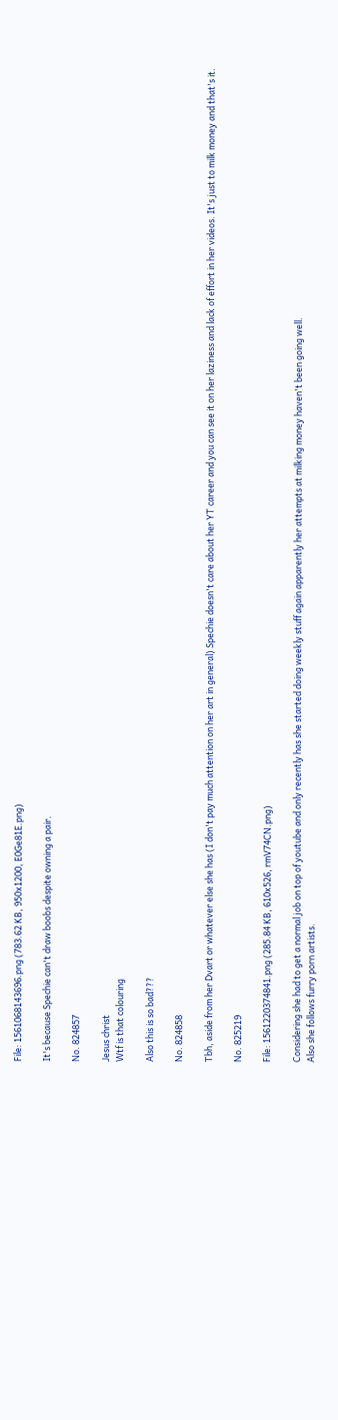File: 1561068143696.png (783.62 KB, 950x1200, E0Ge81E.png)

It's because Spechie can't draw boobs despite owning a pair.

No. 824857

Jesus christ
Wtf is that colouring

Also this is so bad???

No. 824858

Tbh, aside from her Dvart or whatever else she has (I don't pay much attention on her art in general) Spechie doesn't care about her YT career and you can see it on her laziness and lack of effort in her videos. It's just to milk money and that's it.

No. 825219

File: 1561220374841.png (285.84 KB, 610x526, rmV74CN.png)

Considering she had to get a normal job on top of youtube and only recently has she started doing weekly stuff again apparently her attempts at milking money haven't been going well.
Also she follows furry porn artists.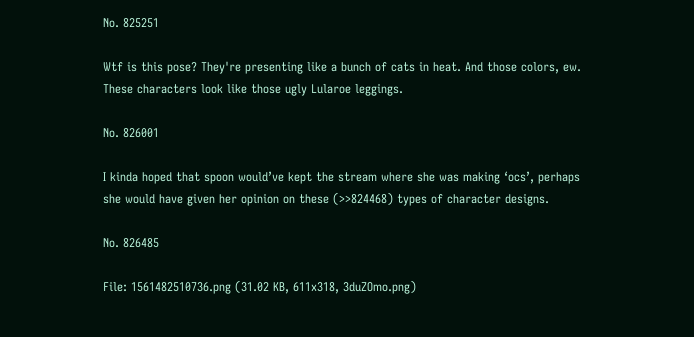No. 825251

Wtf is this pose? They're presenting like a bunch of cats in heat. And those colors, ew. These characters look like those ugly Lularoe leggings.

No. 826001

I kinda hoped that spoon would’ve kept the stream where she was making ‘ocs’, perhaps she would have given her opinion on these (>>824468) types of character designs.

No. 826485

File: 1561482510736.png (31.02 KB, 611x318, 3duZOmo.png)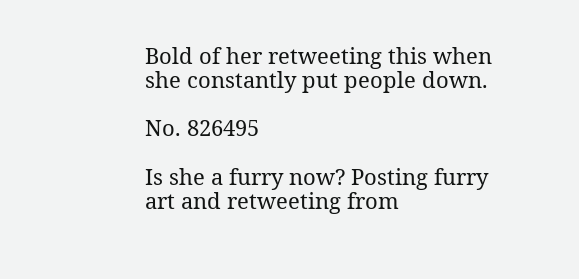Bold of her retweeting this when she constantly put people down.

No. 826495

Is she a furry now? Posting furry art and retweeting from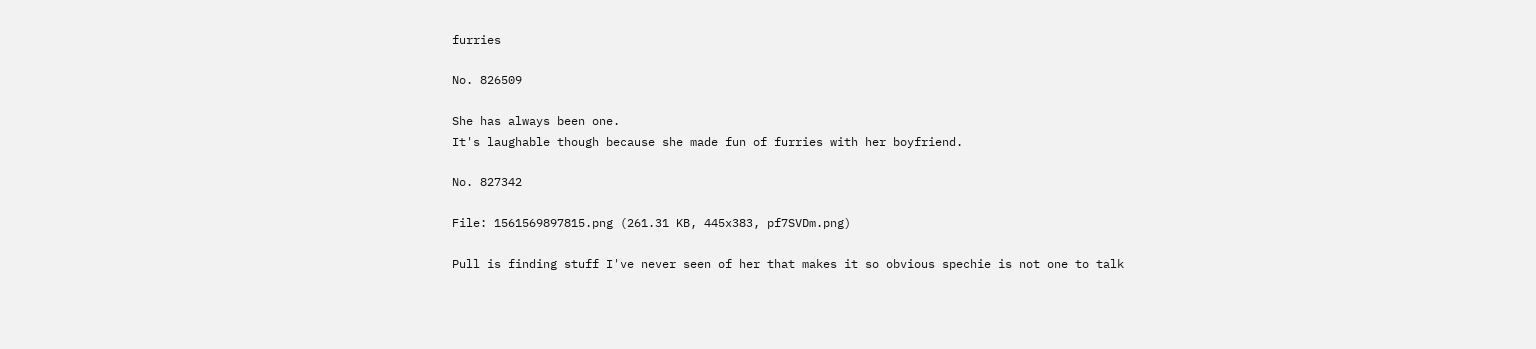furries

No. 826509

She has always been one.
It's laughable though because she made fun of furries with her boyfriend.

No. 827342

File: 1561569897815.png (261.31 KB, 445x383, pf7SVDm.png)

Pull is finding stuff I've never seen of her that makes it so obvious spechie is not one to talk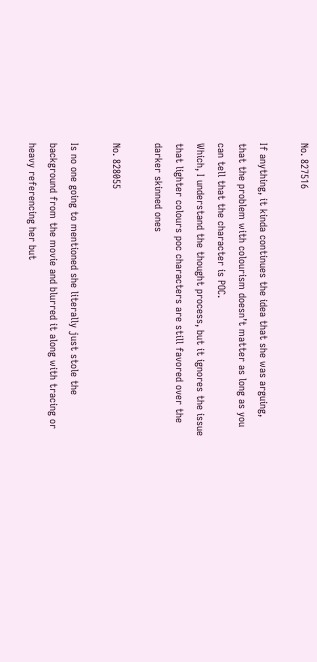No. 827516

If anything, it kinda continues the idea that she was arguing, that the problem with colourism doesn’t matter as long as you can tell that the character is POC.
Which, I understand the thought process, but it ignores the issue that lighter colours poc characters are still favored over the darker skinned ones

No. 828055

Is no one going to mentioned she literally just stole the background from the movie and blurred it along with tracing or heavy referencing her but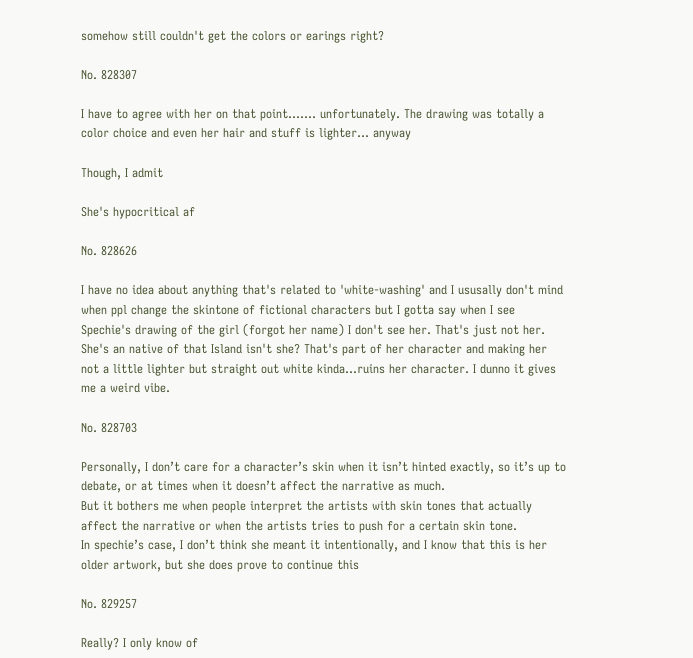somehow still couldn't get the colors or earings right?

No. 828307

I have to agree with her on that point……. unfortunately. The drawing was totally a color choice and even her hair and stuff is lighter… anyway

Though, I admit

She's hypocritical af

No. 828626

I have no idea about anything that's related to 'white-washing' and I ususally don't mind when ppl change the skintone of fictional characters but I gotta say when I see Spechie's drawing of the girl (forgot her name) I don't see her. That's just not her. She's an native of that Island isn't she? That's part of her character and making her not a little lighter but straight out white kinda…ruins her character. I dunno it gives me a weird vibe.

No. 828703

Personally, I don’t care for a character’s skin when it isn’t hinted exactly, so it’s up to debate, or at times when it doesn’t affect the narrative as much.
But it bothers me when people interpret the artists with skin tones that actually affect the narrative or when the artists tries to push for a certain skin tone.
In spechie’s case, I don’t think she meant it intentionally, and I know that this is her older artwork, but she does prove to continue this

No. 829257

Really? I only know of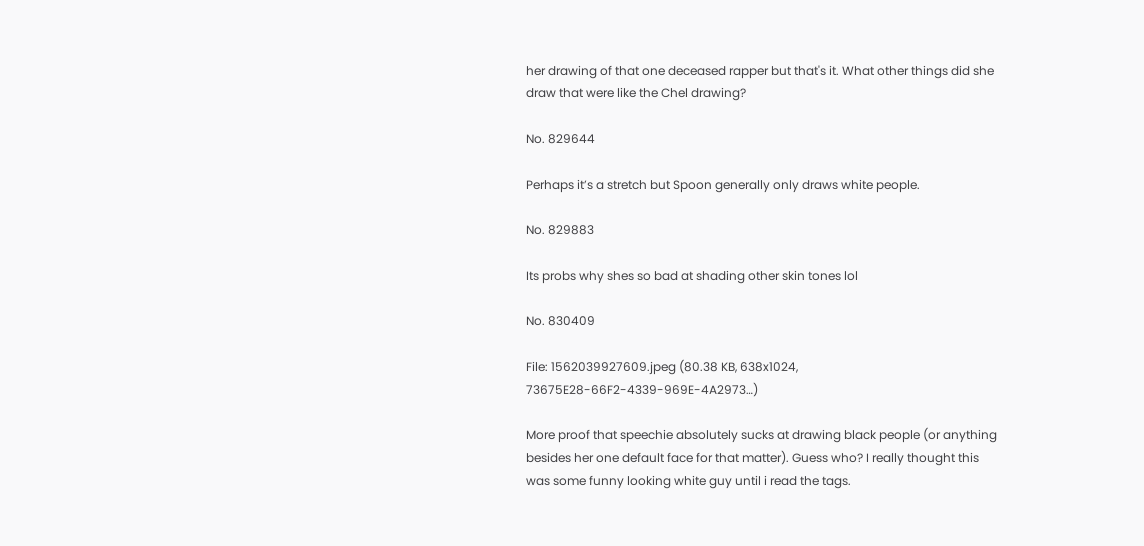her drawing of that one deceased rapper but that's it. What other things did she draw that were like the Chel drawing?

No. 829644

Perhaps it’s a stretch but Spoon generally only draws white people.

No. 829883

Its probs why shes so bad at shading other skin tones lol

No. 830409

File: 1562039927609.jpeg (80.38 KB, 638x1024, 73675E28-66F2-4339-969E-4A2973…)

More proof that speechie absolutely sucks at drawing black people (or anything besides her one default face for that matter). Guess who? I really thought this was some funny looking white guy until i read the tags.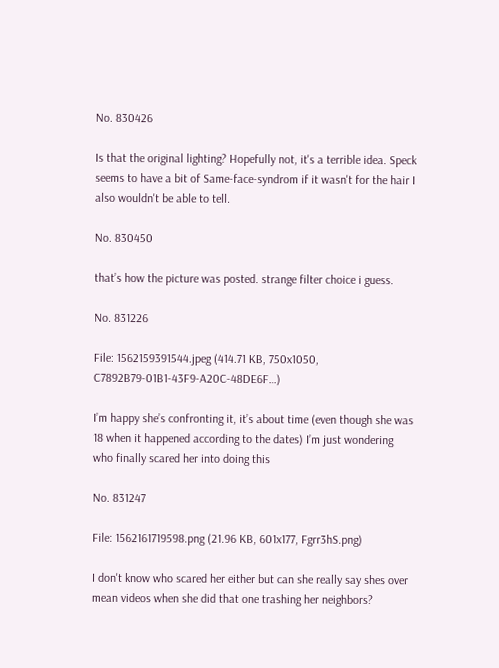No. 830426

Is that the original lighting? Hopefully not, it's a terrible idea. Speck seems to have a bit of Same-face-syndrom if it wasn't for the hair I also wouldn't be able to tell.

No. 830450

that’s how the picture was posted. strange filter choice i guess.

No. 831226

File: 1562159391544.jpeg (414.71 KB, 750x1050, C7892B79-01B1-43F9-A20C-48DE6F…)

I’m happy she’s confronting it, it’s about time (even though she was 18 when it happened according to the dates) I’m just wondering who finally scared her into doing this

No. 831247

File: 1562161719598.png (21.96 KB, 601x177, Fgrr3hS.png)

I don't know who scared her either but can she really say shes over mean videos when she did that one trashing her neighbors?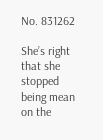No. 831262

She’s right that she stopped being mean on the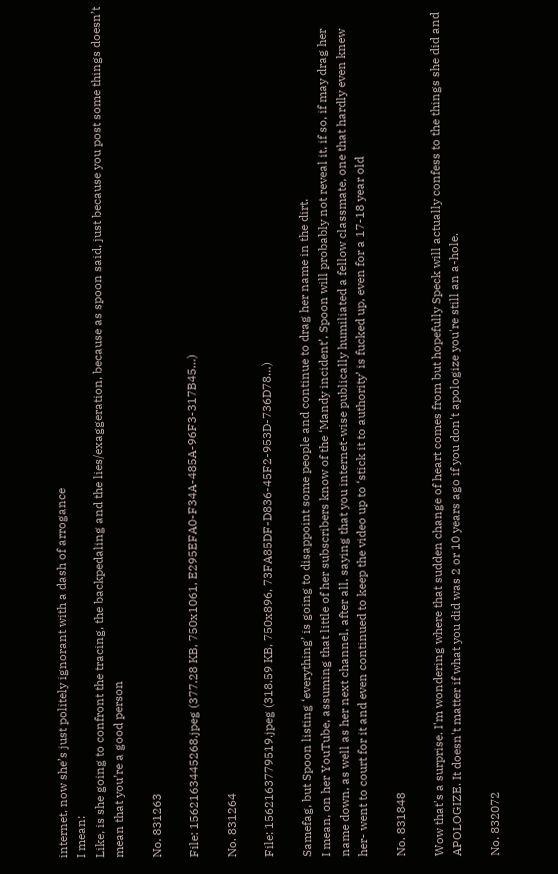internet, now she’s just politely ignorant with a dash of arrogance
I mean:
Like, is she going to confront the tracing, the backpedaling and the lies/exaggeration, because as spoon said, just because you post some things doesn’t mean that you’re a good person

No. 831263

File: 1562163445268.jpeg (377.28 KB, 750x1061, E295EFA0-F34A-485A-96F3-317B45…)

No. 831264

File: 1562163779519.jpeg (318.59 KB, 750x896, 73FA85DF-D836-45F2-953D-736D78…)

Samefag, but Spoon listing ‘everything’ is going to disappoint some people and continue to drag her name in the dirt.
I mean, on her YouTube, assuming that little of her subscribers know of the ‘Mandy incident’, Spoon will probably not reveal it, if so, if may drag her name down, as well as her next channel, after all, saying that you internet-wise publically humiliated a fellow classmate, one that hardly even knew her- went to court for it and even continued to keep the video up to ‘stick it to authority’ is fucked up, even for a 17-18 year old

No. 831848

Wow that's a surprise. I'm wondering where that sudden change of heart comes from but hopefully Speck will actually confess to the things she did and APOLOGIZE. It doesn't matter if what you did was 2 or 10 years ago if you don't apologize you're still an a-hole.

No. 832072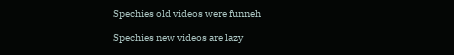Spechies old videos were funneh

Spechies new videos are lazy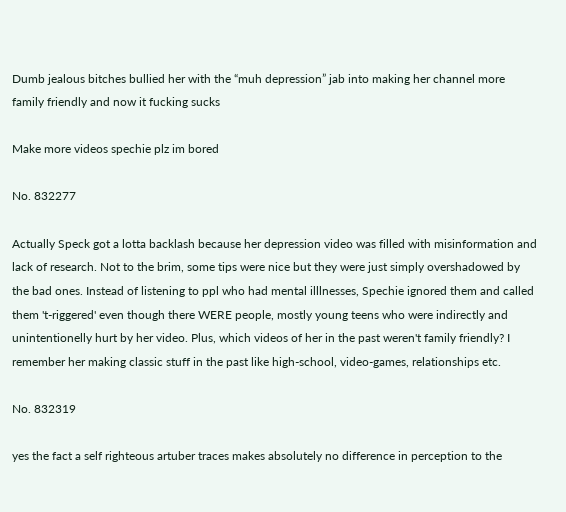Dumb jealous bitches bullied her with the “muh depression” jab into making her channel more family friendly and now it fucking sucks

Make more videos spechie plz im bored

No. 832277

Actually Speck got a lotta backlash because her depression video was filled with misinformation and lack of research. Not to the brim, some tips were nice but they were just simply overshadowed by the bad ones. Instead of listening to ppl who had mental illlnesses, Spechie ignored them and called them 't-riggered' even though there WERE people, mostly young teens who were indirectly and unintentionelly hurt by her video. Plus, which videos of her in the past weren't family friendly? I remember her making classic stuff in the past like high-school, video-games, relationships etc.

No. 832319

yes the fact a self righteous artuber traces makes absolutely no difference in perception to the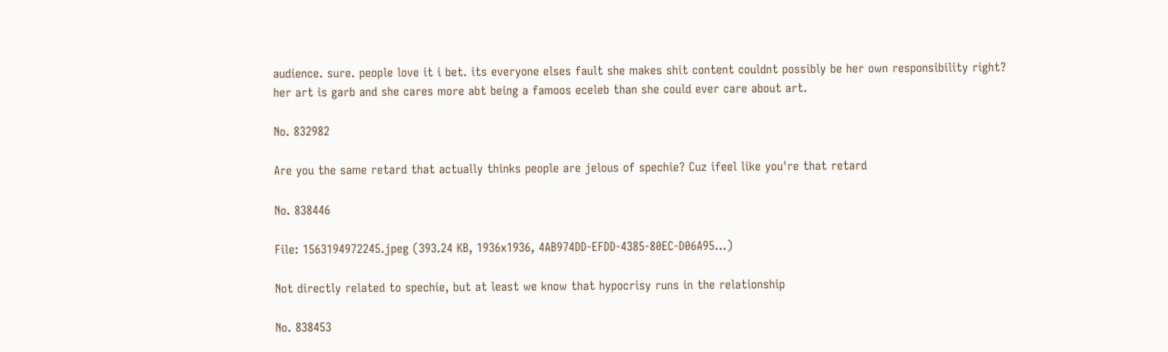audience. sure. people love it i bet. its everyone elses fault she makes shit content couldnt possibly be her own responsibility right? her art is garb and she cares more abt being a famoos eceleb than she could ever care about art.

No. 832982

Are you the same retard that actually thinks people are jelous of spechie? Cuz ifeel like you're that retard

No. 838446

File: 1563194972245.jpeg (393.24 KB, 1936x1936, 4AB974DD-EFDD-4385-80EC-D06A95…)

Not directly related to spechie, but at least we know that hypocrisy runs in the relationship

No. 838453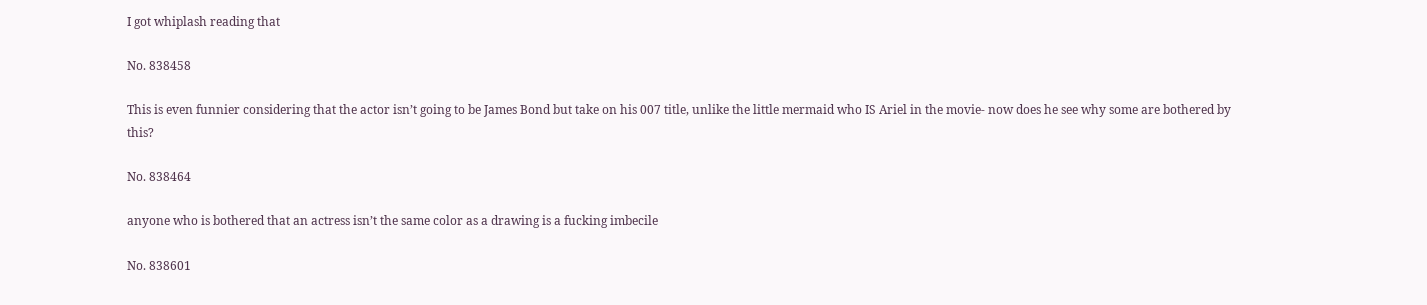I got whiplash reading that

No. 838458

This is even funnier considering that the actor isn’t going to be James Bond but take on his 007 title, unlike the little mermaid who IS Ariel in the movie- now does he see why some are bothered by this?

No. 838464

anyone who is bothered that an actress isn’t the same color as a drawing is a fucking imbecile

No. 838601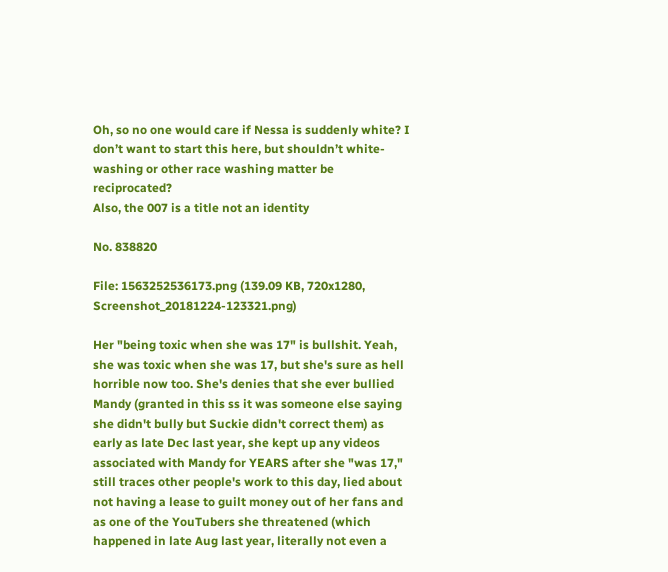Oh, so no one would care if Nessa is suddenly white? I don’t want to start this here, but shouldn’t white-washing or other race washing matter be reciprocated?
Also, the 007 is a title not an identity

No. 838820

File: 1563252536173.png (139.09 KB, 720x1280, Screenshot_20181224-123321.png)

Her "being toxic when she was 17" is bullshit. Yeah, she was toxic when she was 17, but she's sure as hell horrible now too. She's denies that she ever bullied Mandy (granted in this ss it was someone else saying she didn't bully but Suckie didn't correct them) as early as late Dec last year, she kept up any videos associated with Mandy for YEARS after she "was 17," still traces other people's work to this day, lied about not having a lease to guilt money out of her fans and as one of the YouTubers she threatened (which happened in late Aug last year, literally not even a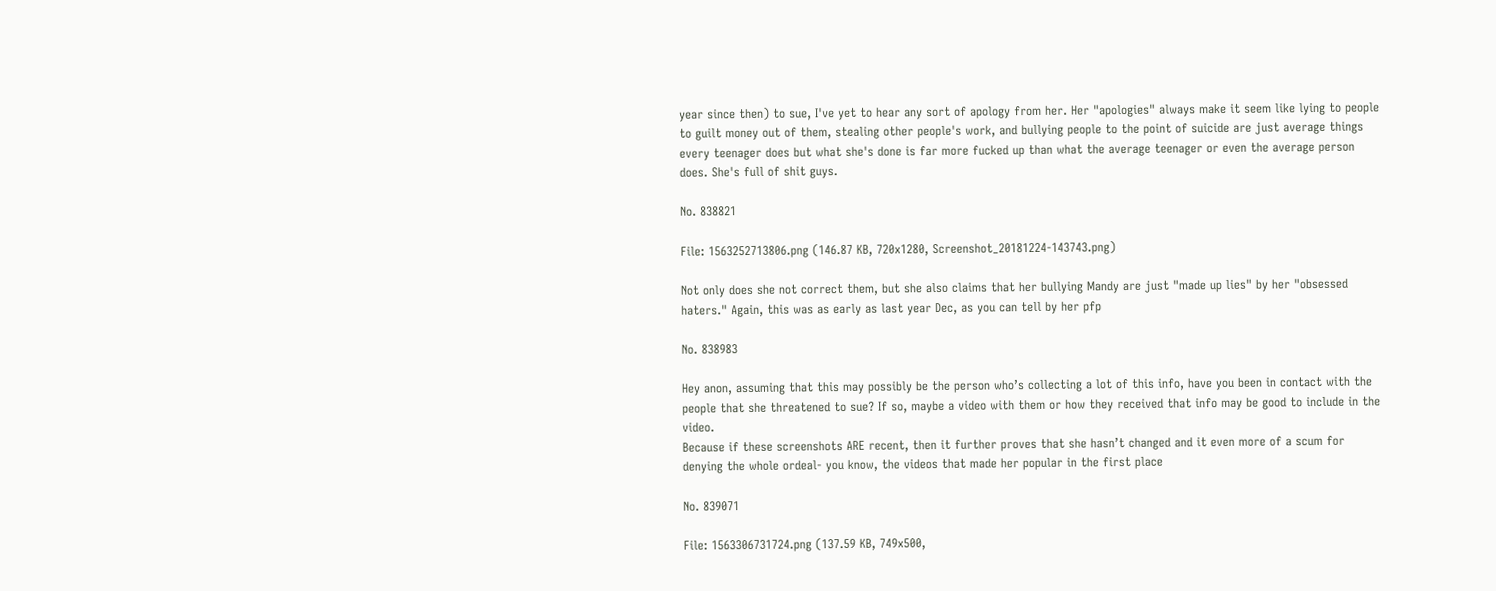year since then) to sue, I've yet to hear any sort of apology from her. Her "apologies" always make it seem like lying to people to guilt money out of them, stealing other people's work, and bullying people to the point of suicide are just average things every teenager does but what she's done is far more fucked up than what the average teenager or even the average person does. She's full of shit guys.

No. 838821

File: 1563252713806.png (146.87 KB, 720x1280, Screenshot_20181224-143743.png)

Not only does she not correct them, but she also claims that her bullying Mandy are just "made up lies" by her "obsessed haters." Again, this was as early as last year Dec, as you can tell by her pfp

No. 838983

Hey anon, assuming that this may possibly be the person who’s collecting a lot of this info, have you been in contact with the people that she threatened to sue? If so, maybe a video with them or how they received that info may be good to include in the video.
Because if these screenshots ARE recent, then it further proves that she hasn’t changed and it even more of a scum for denying the whole ordeal- you know, the videos that made her popular in the first place

No. 839071

File: 1563306731724.png (137.59 KB, 749x500,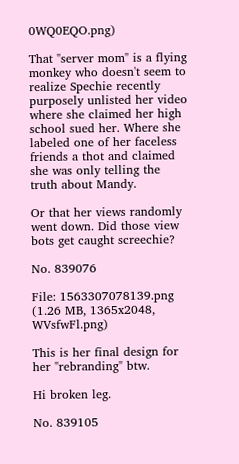0WQ0EQO.png)

That "server mom" is a flying monkey who doesn't seem to realize Spechie recently purposely unlisted her video where she claimed her high school sued her. Where she labeled one of her faceless friends a thot and claimed she was only telling the truth about Mandy.

Or that her views randomly went down. Did those view bots get caught screechie?

No. 839076

File: 1563307078139.png (1.26 MB, 1365x2048, WVsfwFl.png)

This is her final design for her "rebranding" btw.

Hi broken leg.

No. 839105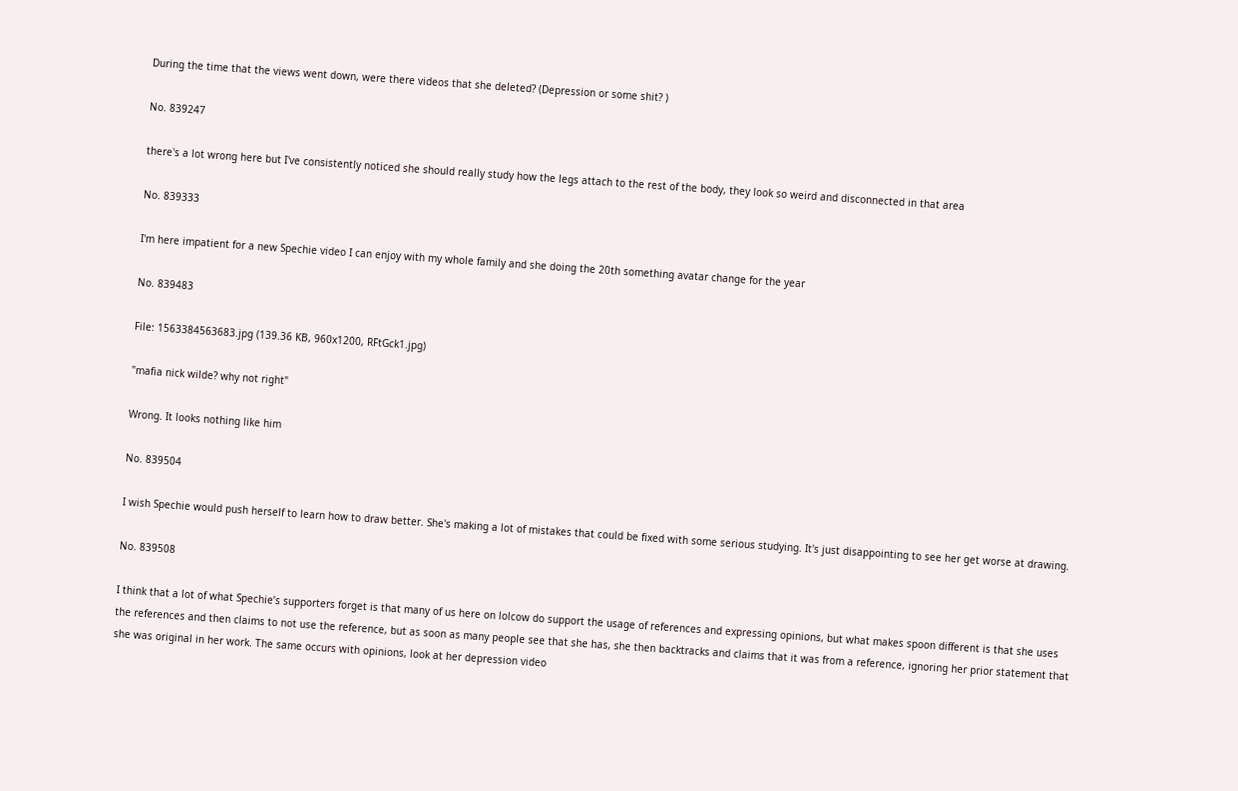During the time that the views went down, were there videos that she deleted? (Depression or some shit? )

No. 839247

there's a lot wrong here but I've consistently noticed she should really study how the legs attach to the rest of the body, they look so weird and disconnected in that area

No. 839333

I'm here impatient for a new Spechie video I can enjoy with my whole family and she doing the 20th something avatar change for the year

No. 839483

File: 1563384563683.jpg (139.36 KB, 960x1200, RFtGck1.jpg)

"mafia nick wilde? why not right"

Wrong. It looks nothing like him

No. 839504

I wish Spechie would push herself to learn how to draw better. She's making a lot of mistakes that could be fixed with some serious studying. It's just disappointing to see her get worse at drawing.

No. 839508

I think that a lot of what Spechie’s supporters forget is that many of us here on lolcow do support the usage of references and expressing opinions, but what makes spoon different is that she uses the references and then claims to not use the reference, but as soon as many people see that she has, she then backtracks and claims that it was from a reference, ignoring her prior statement that she was original in her work. The same occurs with opinions, look at her depression video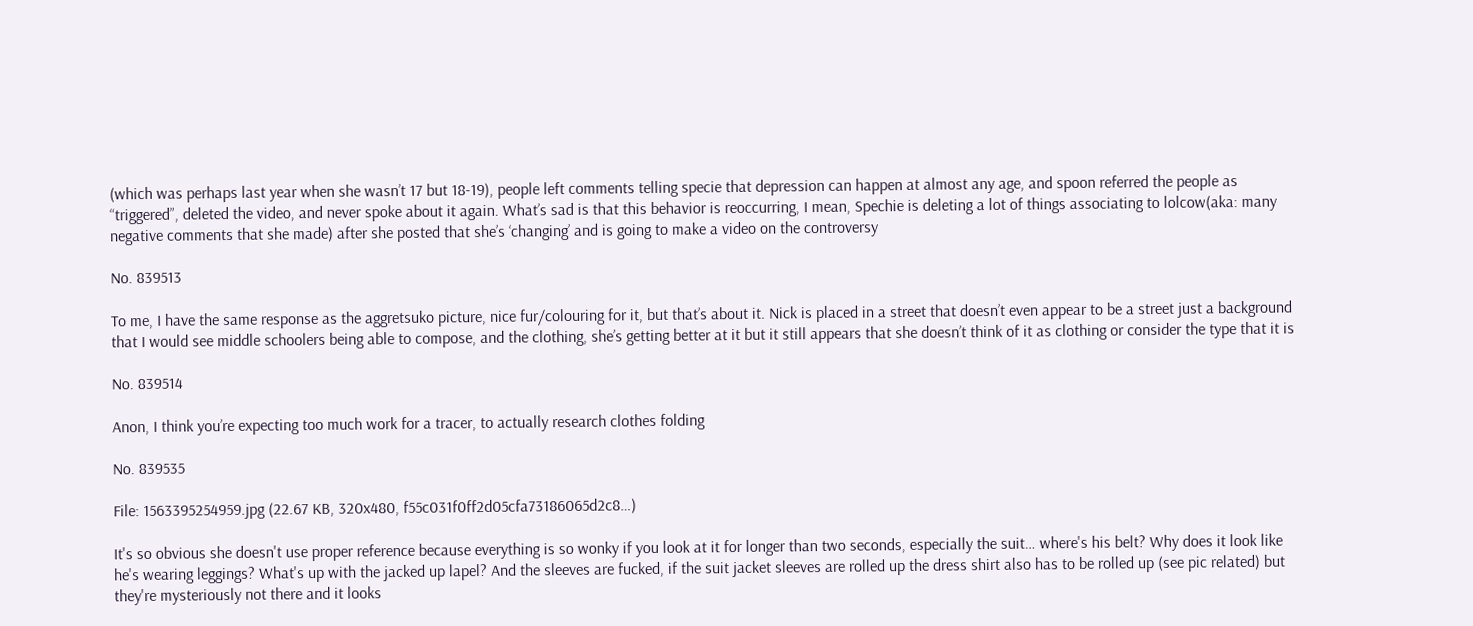(which was perhaps last year when she wasn’t 17 but 18-19), people left comments telling specie that depression can happen at almost any age, and spoon referred the people as “triggered”, deleted the video, and never spoke about it again. What’s sad is that this behavior is reoccurring, I mean, Spechie is deleting a lot of things associating to lolcow(aka: many negative comments that she made) after she posted that she’s ‘changing’ and is going to make a video on the controversy

No. 839513

To me, I have the same response as the aggretsuko picture, nice fur/colouring for it, but that’s about it. Nick is placed in a street that doesn’t even appear to be a street just a background that I would see middle schoolers being able to compose, and the clothing, she’s getting better at it but it still appears that she doesn’t think of it as clothing or consider the type that it is

No. 839514

Anon, I think you’re expecting too much work for a tracer, to actually research clothes folding

No. 839535

File: 1563395254959.jpg (22.67 KB, 320x480, f55c031f0ff2d05cfa73186065d2c8…)

It's so obvious she doesn't use proper reference because everything is so wonky if you look at it for longer than two seconds, especially the suit… where's his belt? Why does it look like he's wearing leggings? What's up with the jacked up lapel? And the sleeves are fucked, if the suit jacket sleeves are rolled up the dress shirt also has to be rolled up (see pic related) but they're mysteriously not there and it looks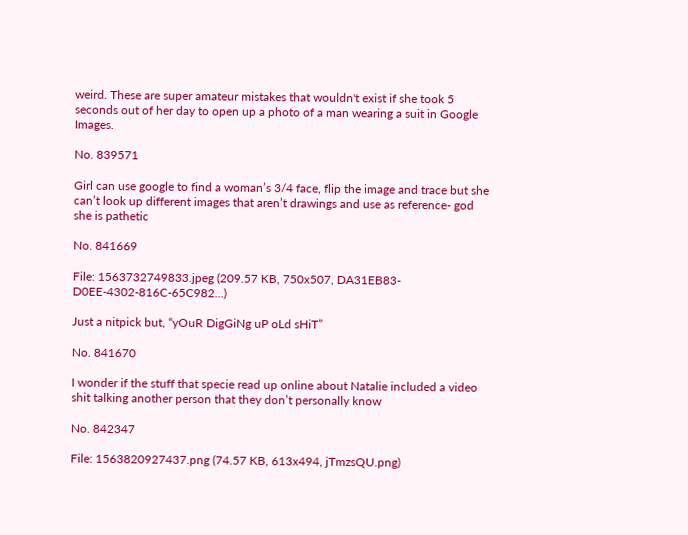weird. These are super amateur mistakes that wouldn't exist if she took 5 seconds out of her day to open up a photo of a man wearing a suit in Google Images.

No. 839571

Girl can use google to find a woman’s 3/4 face, flip the image and trace but she can’t look up different images that aren’t drawings and use as reference- god she is pathetic

No. 841669

File: 1563732749833.jpeg (209.57 KB, 750x507, DA31EB83-D0EE-4302-816C-65C982…)

Just a nitpick but, “yOuR DigGiNg uP oLd sHiT”

No. 841670

I wonder if the stuff that specie read up online about Natalie included a video shit talking another person that they don’t personally know

No. 842347

File: 1563820927437.png (74.57 KB, 613x494, jTmzsQU.png)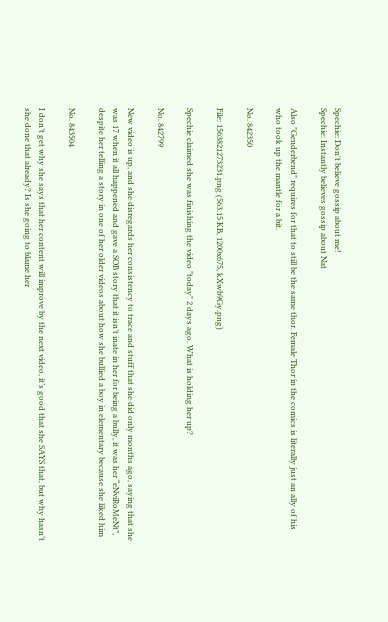Spechie: Don't believe gossip about me!
Spechie: Instantly believes gossip about Nat

Also "Genderbend" requires for that to still be the same thor. Female Thor in the comics is literally just an ally of his who took up the mantle for a bit.

No. 842350

File: 1563821273231.png (563.15 KB, 1200x675, kXwb9Gy.png)

Spechie claimed she was finishing the video "today" 2 days ago. What is holding her up?

No. 842799

New video is up, and she disregards her consistency to trace and stuff that she did only months ago, saying that she was 17 when it all happened and gave a SOB story that it isn’t inate in her for being a bully, it was her “eNviRoMeNt”, despite her telling a story in one of her older videos about how she bullied a boy in elementary because she liked him

No. 843504

I don’t get why she says that her content will improve by the next video, it’s good that she SAYS that, but why hasn’t she done that already? Is she going to blame her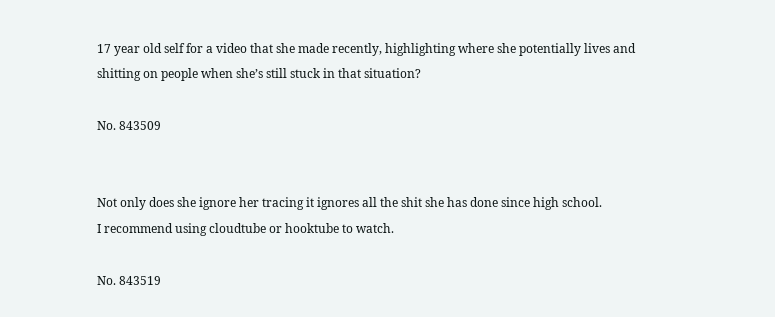17 year old self for a video that she made recently, highlighting where she potentially lives and shitting on people when she’s still stuck in that situation?

No. 843509


Not only does she ignore her tracing it ignores all the shit she has done since high school.
I recommend using cloudtube or hooktube to watch.

No. 843519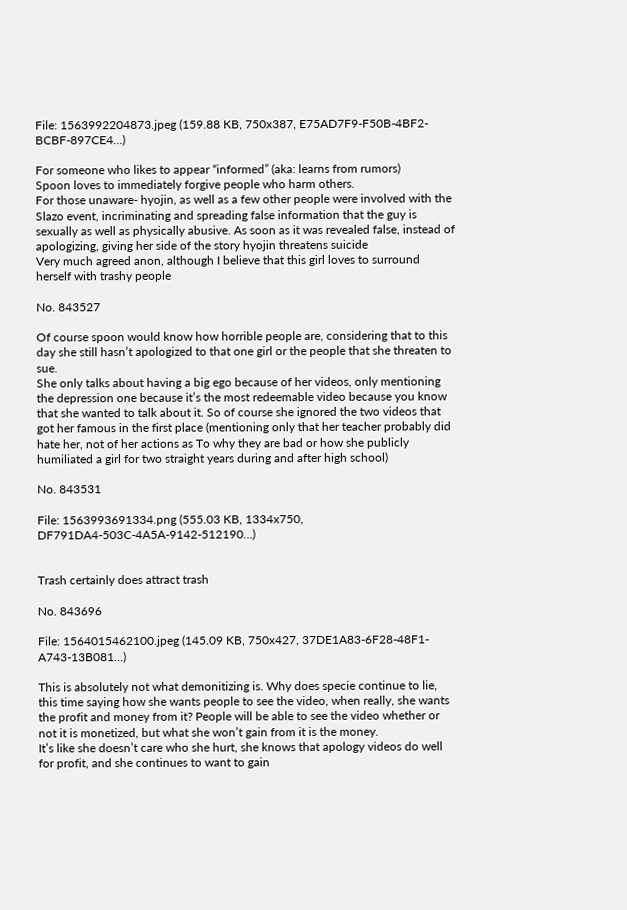File: 1563992204873.jpeg (159.88 KB, 750x387, E75AD7F9-F50B-4BF2-BCBF-897CE4…)

For someone who likes to appear “informed” (aka: learns from rumors)
Spoon loves to immediately forgive people who harm others.
For those unaware- hyojin, as well as a few other people were involved with the Slazo event, incriminating and spreading false information that the guy is sexually as well as physically abusive. As soon as it was revealed false, instead of apologizing, giving her side of the story hyojin threatens suicide
Very much agreed anon, although I believe that this girl loves to surround herself with trashy people

No. 843527

Of course spoon would know how horrible people are, considering that to this day she still hasn’t apologized to that one girl or the people that she threaten to sue.
She only talks about having a big ego because of her videos, only mentioning the depression one because it’s the most redeemable video because you know that she wanted to talk about it. So of course she ignored the two videos that got her famous in the first place (mentioning only that her teacher probably did hate her, not of her actions as To why they are bad or how she publicly humiliated a girl for two straight years during and after high school)

No. 843531

File: 1563993691334.png (555.03 KB, 1334x750, DF791DA4-503C-4A5A-9142-512190…)


Trash certainly does attract trash

No. 843696

File: 1564015462100.jpeg (145.09 KB, 750x427, 37DE1A83-6F28-48F1-A743-13B081…)

This is absolutely not what demonitizing is. Why does specie continue to lie, this time saying how she wants people to see the video, when really, she wants the profit and money from it? People will be able to see the video whether or not it is monetized, but what she won’t gain from it is the money.
It’s like she doesn’t care who she hurt, she knows that apology videos do well for profit, and she continues to want to gain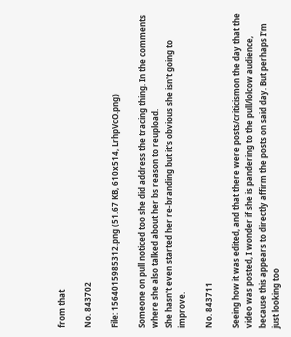from that

No. 843702

File: 1564015985312.png (51.67 KB, 610x514, LrhpVcO.png)

Someone on pull noticed too she did address the tracing thing. In the comments where she also talked about her bs reason to reupload.
She hasn't even started her re-branding but it's obvious she isn't going to improve.

No. 843711

Seeing how it was edited, and that there were posts/criticismon the day that the video was posted, I wonder if she is pandering to the pull/lolcow audience, because this appears to directly affirm the posts on said day. But perhaps I’m just looking too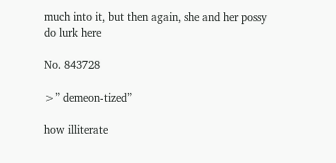much into it, but then again, she and her possy do lurk here

No. 843728

>” demeon-tized”

how illiterate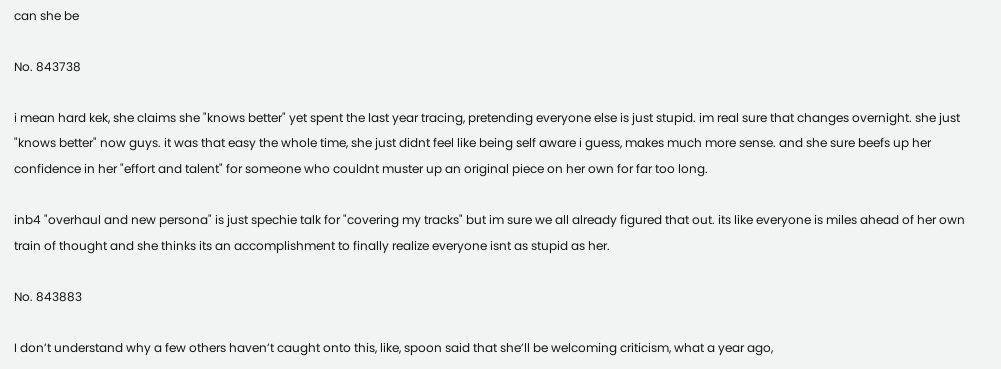can she be

No. 843738

i mean hard kek, she claims she "knows better" yet spent the last year tracing, pretending everyone else is just stupid. im real sure that changes overnight. she just "knows better" now guys. it was that easy the whole time, she just didnt feel like being self aware i guess, makes much more sense. and she sure beefs up her confidence in her "effort and talent" for someone who couldnt muster up an original piece on her own for far too long.

inb4 "overhaul and new persona" is just spechie talk for "covering my tracks" but im sure we all already figured that out. its like everyone is miles ahead of her own train of thought and she thinks its an accomplishment to finally realize everyone isnt as stupid as her.

No. 843883

I don’t understand why a few others haven’t caught onto this, like, spoon said that she’ll be welcoming criticism, what a year ago,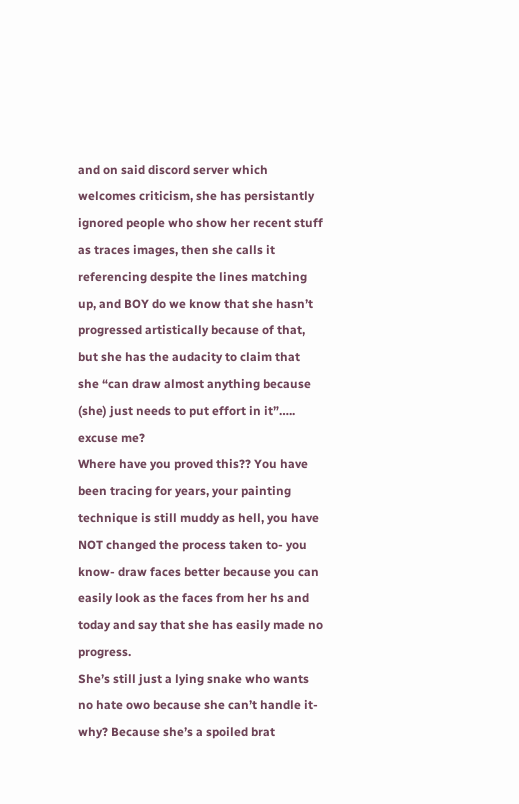and on said discord server which welcomes criticism, she has persistantly ignored people who show her recent stuff as traces images, then she calls it referencing despite the lines matching up, and BOY do we know that she hasn’t progressed artistically because of that, but she has the audacity to claim that she “can draw almost anything because (she) just needs to put effort in it”….. excuse me?
Where have you proved this?? You have been tracing for years, your painting technique is still muddy as hell, you have NOT changed the process taken to- you know- draw faces better because you can easily look as the faces from her hs and today and say that she has easily made no progress.
She’s still just a lying snake who wants no hate owo because she can’t handle it- why? Because she’s a spoiled brat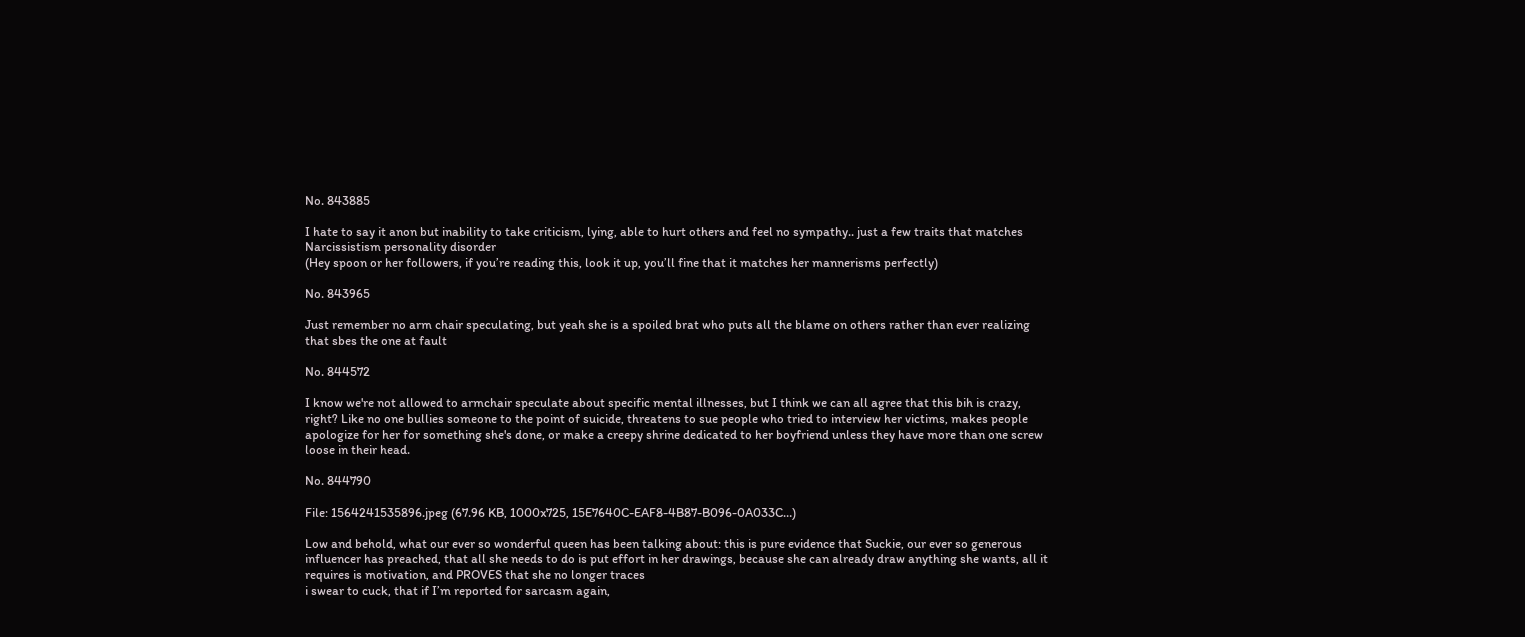No. 843885

I hate to say it anon but inability to take criticism, lying, able to hurt others and feel no sympathy.. just a few traits that matches
Narcissistism personality disorder
(Hey spoon or her followers, if you’re reading this, look it up, you’ll fine that it matches her mannerisms perfectly)

No. 843965

Just remember no arm chair speculating, but yeah she is a spoiled brat who puts all the blame on others rather than ever realizing that sbes the one at fault

No. 844572

I know we're not allowed to armchair speculate about specific mental illnesses, but I think we can all agree that this bih is crazy, right? Like no one bullies someone to the point of suicide, threatens to sue people who tried to interview her victims, makes people apologize for her for something she's done, or make a creepy shrine dedicated to her boyfriend unless they have more than one screw loose in their head.

No. 844790

File: 1564241535896.jpeg (67.96 KB, 1000x725, 15E7640C-EAF8-4B87-B096-0A033C…)

Low and behold, what our ever so wonderful queen has been talking about: this is pure evidence that Suckie, our ever so generous influencer has preached, that all she needs to do is put effort in her drawings, because she can already draw anything she wants, all it requires is motivation, and PROVES that she no longer traces
i swear to cuck, that if I’m reported for sarcasm again,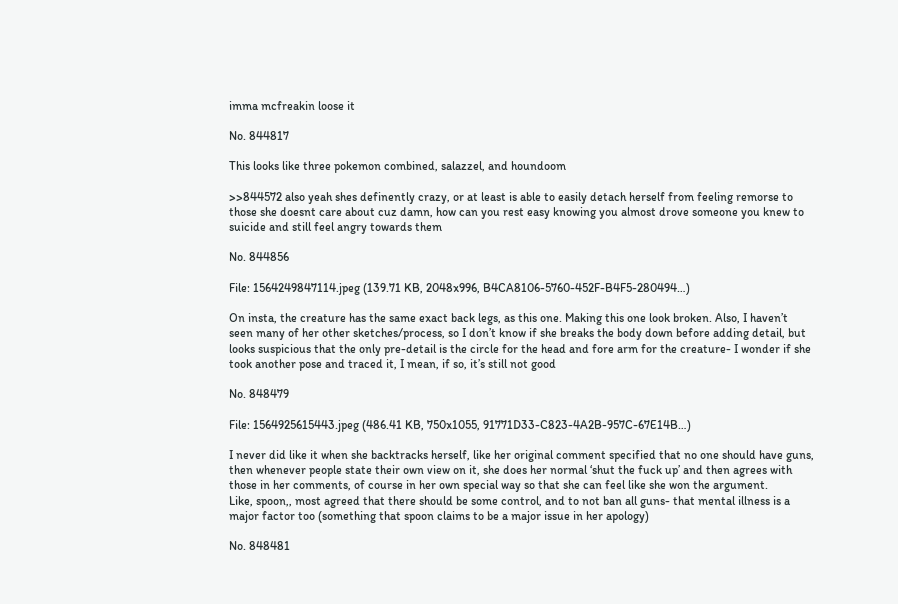imma mcfreakin loose it

No. 844817

This looks like three pokemon combined, salazzel, and houndoom

>>844572 also yeah shes definently crazy, or at least is able to easily detach herself from feeling remorse to those she doesnt care about cuz damn, how can you rest easy knowing you almost drove someone you knew to suicide and still feel angry towards them

No. 844856

File: 1564249847114.jpeg (139.71 KB, 2048x996, B4CA8106-5760-452F-B4F5-280494…)

On insta, the creature has the same exact back legs, as this one. Making this one look broken. Also, I haven’t seen many of her other sketches/process, so I don’t know if she breaks the body down before adding detail, but looks suspicious that the only pre-detail is the circle for the head and fore arm for the creature- I wonder if she took another pose and traced it, I mean, if so, it’s still not good

No. 848479

File: 1564925615443.jpeg (486.41 KB, 750x1055, 91771D33-C823-4A2B-957C-67E14B…)

I never did like it when she backtracks herself, like her original comment specified that no one should have guns, then whenever people state their own view on it, she does her normal ‘shut the fuck up’ and then agrees with those in her comments, of course in her own special way so that she can feel like she won the argument.
Like, spoon,, most agreed that there should be some control, and to not ban all guns- that mental illness is a major factor too (something that spoon claims to be a major issue in her apology)

No. 848481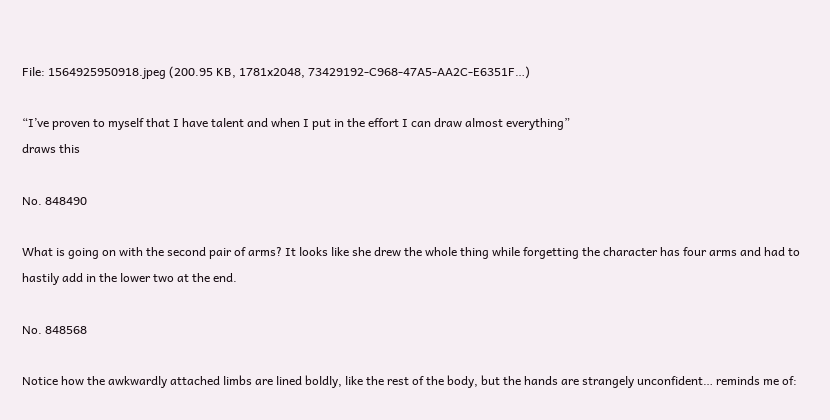File: 1564925950918.jpeg (200.95 KB, 1781x2048, 73429192-C968-47A5-AA2C-E6351F…)

“I’ve proven to myself that I have talent and when I put in the effort I can draw almost everything”
draws this

No. 848490

What is going on with the second pair of arms? It looks like she drew the whole thing while forgetting the character has four arms and had to hastily add in the lower two at the end.

No. 848568

Notice how the awkwardly attached limbs are lined boldly, like the rest of the body, but the hands are strangely unconfident… reminds me of: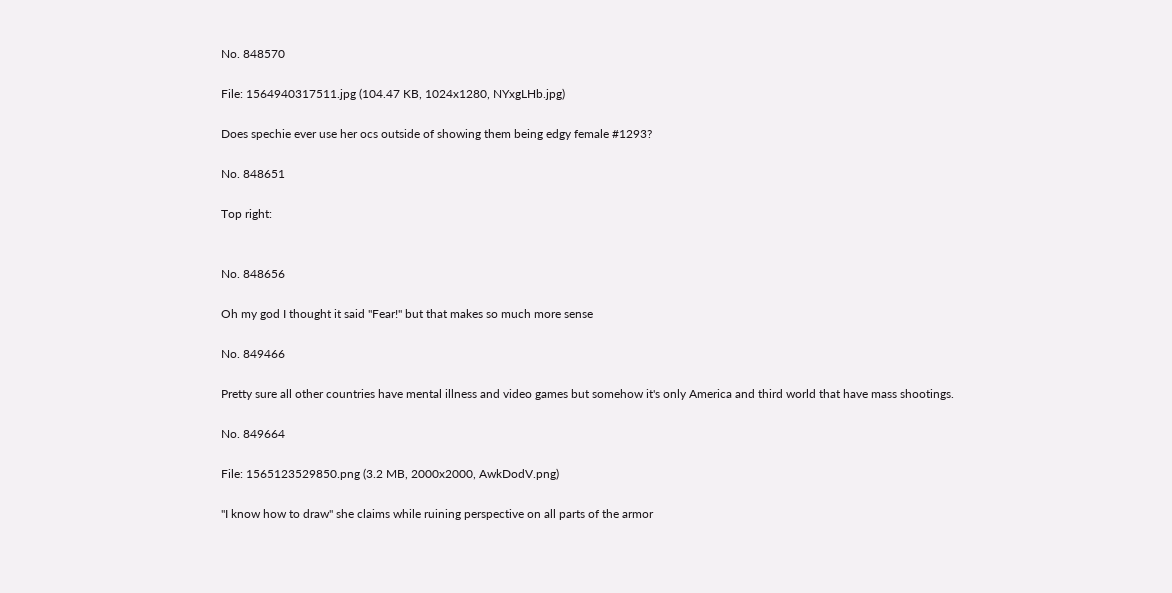No. 848570

File: 1564940317511.jpg (104.47 KB, 1024x1280, NYxgLHb.jpg)

Does spechie ever use her ocs outside of showing them being edgy female #1293?

No. 848651

Top right:


No. 848656

Oh my god I thought it said "Fear!" but that makes so much more sense

No. 849466

Pretty sure all other countries have mental illness and video games but somehow it's only America and third world that have mass shootings.

No. 849664

File: 1565123529850.png (3.2 MB, 2000x2000, AwkDodV.png)

"I know how to draw" she claims while ruining perspective on all parts of the armor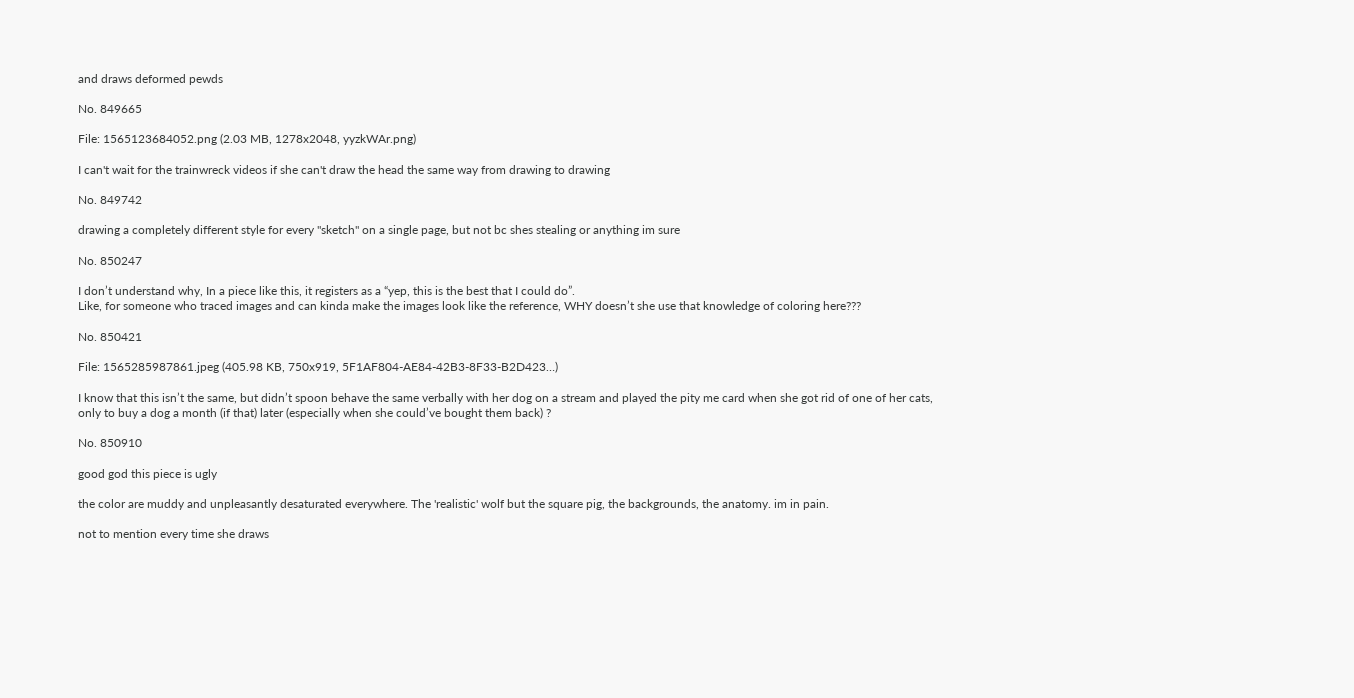and draws deformed pewds

No. 849665

File: 1565123684052.png (2.03 MB, 1278x2048, yyzkWAr.png)

I can't wait for the trainwreck videos if she can't draw the head the same way from drawing to drawing

No. 849742

drawing a completely different style for every "sketch" on a single page, but not bc shes stealing or anything im sure

No. 850247

I don’t understand why, In a piece like this, it registers as a “yep, this is the best that I could do”.
Like, for someone who traced images and can kinda make the images look like the reference, WHY doesn’t she use that knowledge of coloring here???

No. 850421

File: 1565285987861.jpeg (405.98 KB, 750x919, 5F1AF804-AE84-42B3-8F33-B2D423…)

I know that this isn’t the same, but didn’t spoon behave the same verbally with her dog on a stream and played the pity me card when she got rid of one of her cats, only to buy a dog a month (if that) later (especially when she could’ve bought them back) ?

No. 850910

good god this piece is ugly

the color are muddy and unpleasantly desaturated everywhere. The 'realistic' wolf but the square pig, the backgrounds, the anatomy. im in pain.

not to mention every time she draws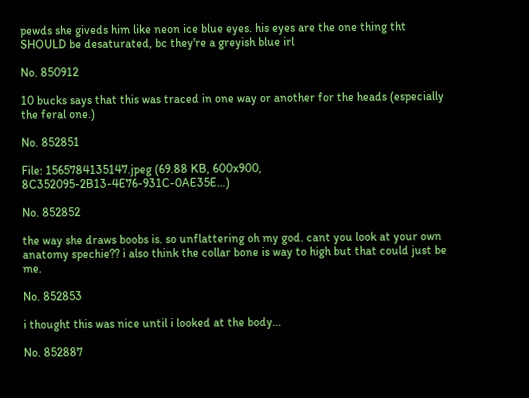pewds she giveds him like neon ice blue eyes. his eyes are the one thing tht SHOULD be desaturated, bc they're a greyish blue irl

No. 850912

10 bucks says that this was traced in one way or another for the heads (especially the feral one.)

No. 852851

File: 1565784135147.jpeg (69.88 KB, 600x900, 8C352095-2B13-4E76-931C-0AE35E…)

No. 852852

the way she draws boobs is. so unflattering oh my god. cant you look at your own anatomy spechie?? i also think the collar bone is way to high but that could just be me.

No. 852853

i thought this was nice until i looked at the body…

No. 852887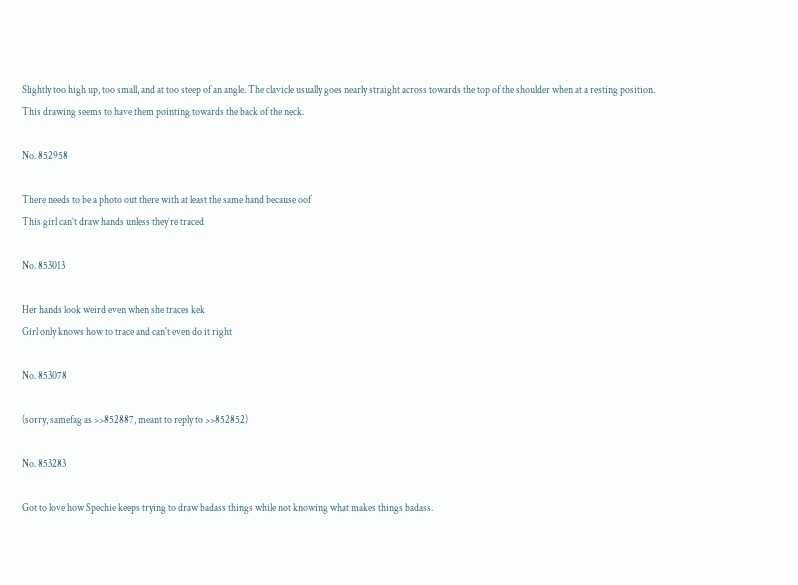Slightly too high up, too small, and at too steep of an angle. The clavicle usually goes nearly straight across towards the top of the shoulder when at a resting position. This drawing seems to have them pointing towards the back of the neck.

No. 852958

There needs to be a photo out there with at least the same hand because oof
This girl can’t draw hands unless they’re traced

No. 853013

Her hands look weird even when she traces kek
Girl only knows how to trace and can't even do it right

No. 853078

(sorry, samefag as >>852887, meant to reply to >>852852)

No. 853283

Got to love how Spechie keeps trying to draw badass things while not knowing what makes things badass.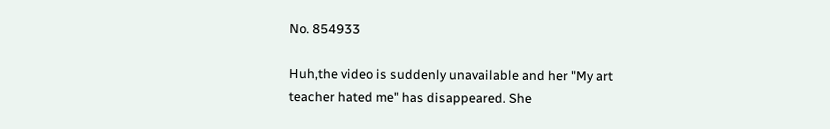No. 854933

Huh,the video is suddenly unavailable and her "My art teacher hated me" has disappeared. She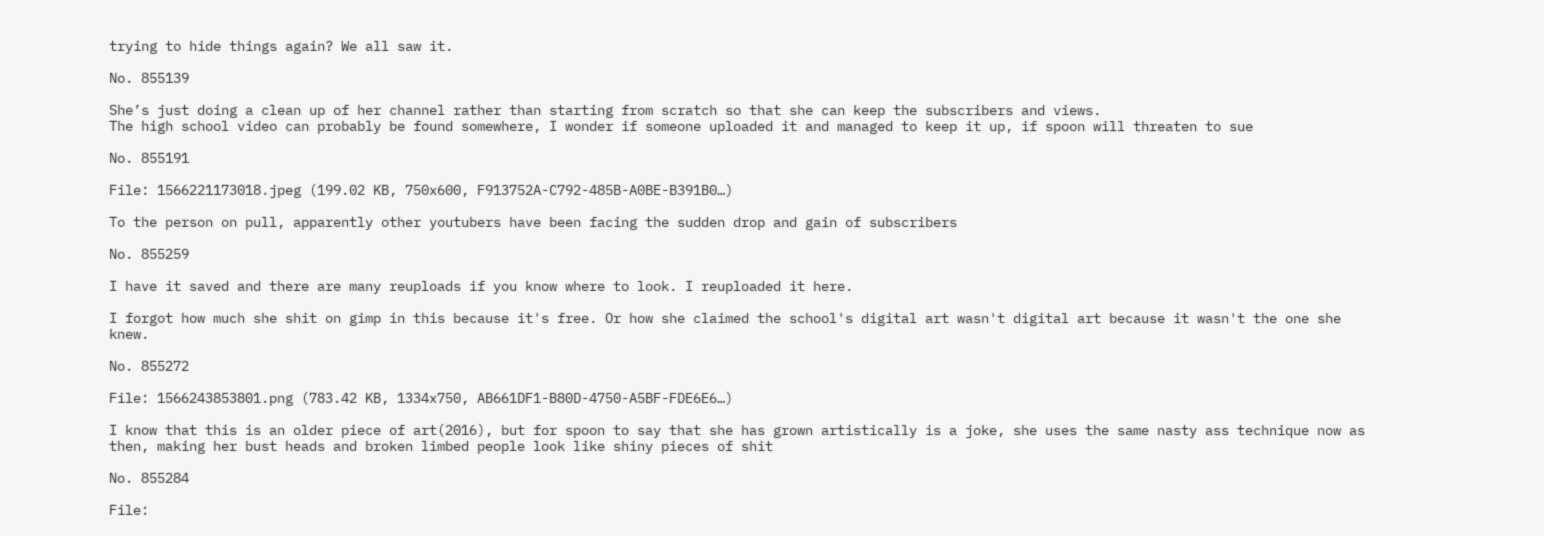trying to hide things again? We all saw it.

No. 855139

She’s just doing a clean up of her channel rather than starting from scratch so that she can keep the subscribers and views.
The high school video can probably be found somewhere, I wonder if someone uploaded it and managed to keep it up, if spoon will threaten to sue

No. 855191

File: 1566221173018.jpeg (199.02 KB, 750x600, F913752A-C792-485B-A0BE-B391B0…)

To the person on pull, apparently other youtubers have been facing the sudden drop and gain of subscribers

No. 855259

I have it saved and there are many reuploads if you know where to look. I reuploaded it here.

I forgot how much she shit on gimp in this because it's free. Or how she claimed the school's digital art wasn't digital art because it wasn't the one she knew.

No. 855272

File: 1566243853801.png (783.42 KB, 1334x750, AB661DF1-B80D-4750-A5BF-FDE6E6…)

I know that this is an older piece of art(2016), but for spoon to say that she has grown artistically is a joke, she uses the same nasty ass technique now as then, making her bust heads and broken limbed people look like shiny pieces of shit

No. 855284

File: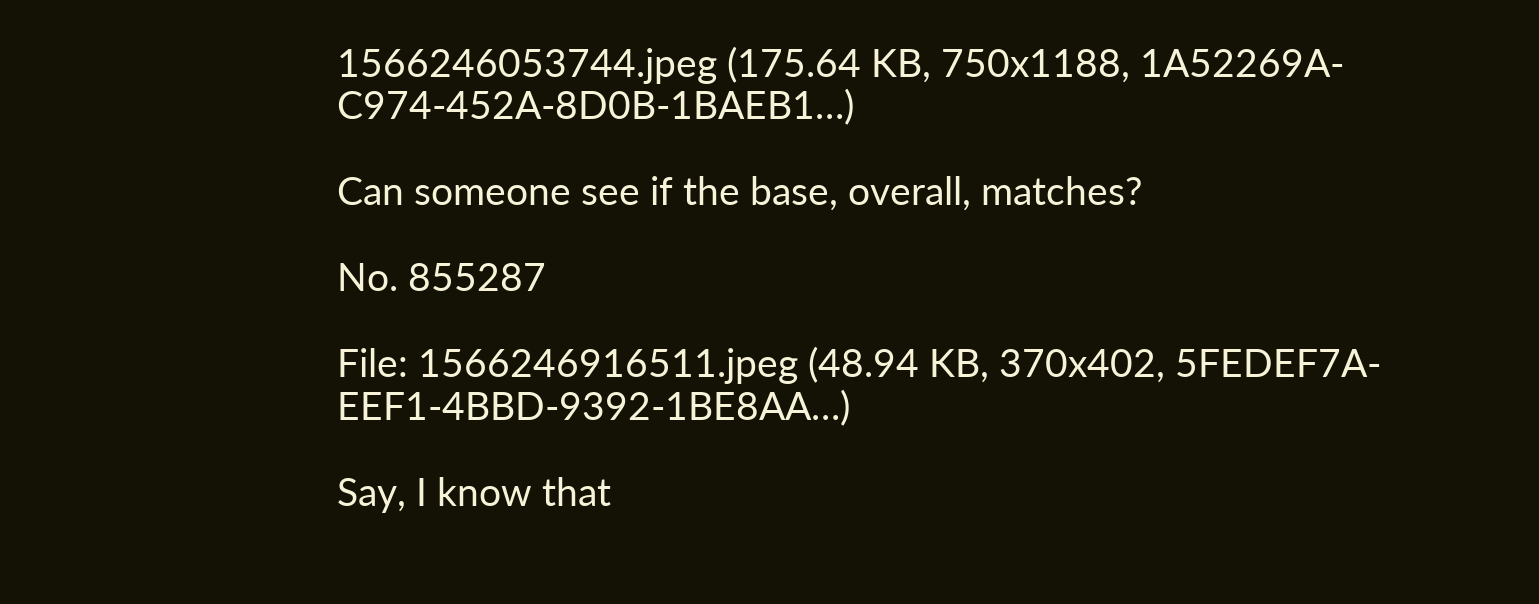1566246053744.jpeg (175.64 KB, 750x1188, 1A52269A-C974-452A-8D0B-1BAEB1…)

Can someone see if the base, overall, matches?

No. 855287

File: 1566246916511.jpeg (48.94 KB, 370x402, 5FEDEF7A-EEF1-4BBD-9392-1BE8AA…)

Say, I know that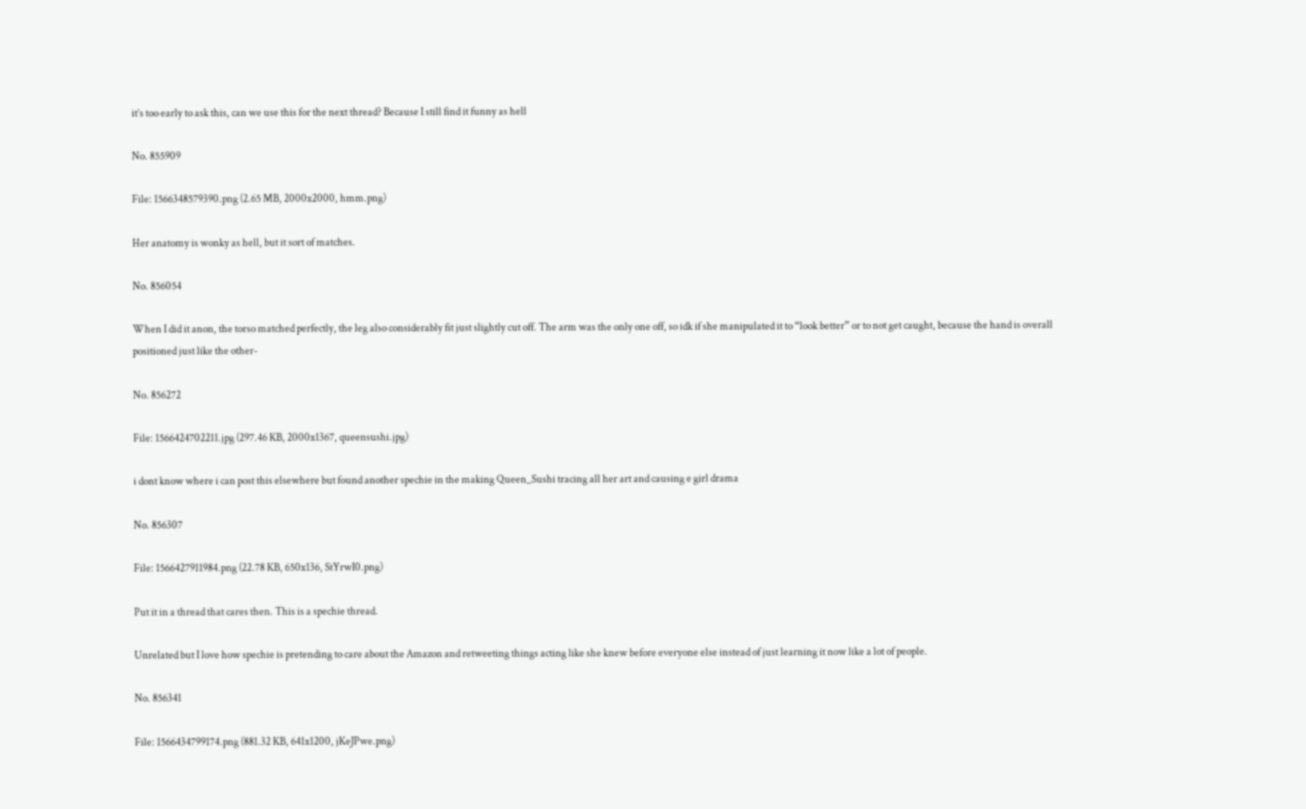it’s too early to ask this, can we use this for the next thread? Because I still find it funny as hell

No. 855909

File: 1566348579390.png (2.65 MB, 2000x2000, hmm.png)

Her anatomy is wonky as hell, but it sort of matches.

No. 856054

When I did it anon, the torso matched perfectly, the leg also considerably fit just slightly cut off. The arm was the only one off, so idk if she manipulated it to “look better” or to not get caught, because the hand is overall positioned just like the other-

No. 856272

File: 1566424702211.jpg (297.46 KB, 2000x1367, queensushi.jpg)

i dont know where i can post this elsewhere but found another spechie in the making Queen_Sushi tracing all her art and causing e girl drama

No. 856307

File: 1566427911984.png (22.78 KB, 650x136, StYrwI0.png)

Put it in a thread that cares then. This is a spechie thread.

Unrelated but I love how spechie is pretending to care about the Amazon and retweeting things acting like she knew before everyone else instead of just learning it now like a lot of people.

No. 856341

File: 1566434799174.png (881.32 KB, 641x1200, jKeJPwe.png)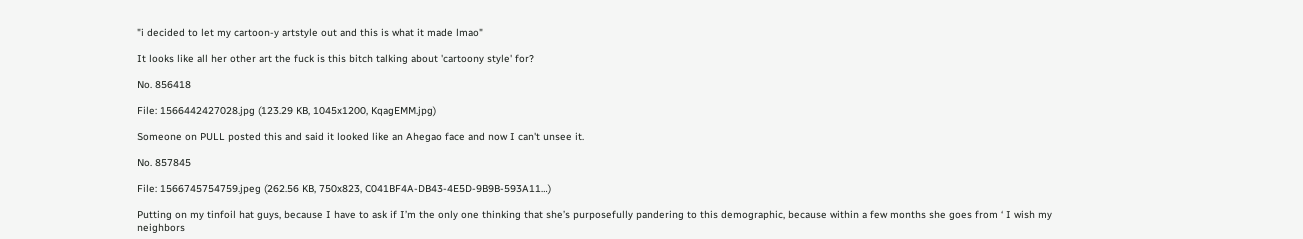"i decided to let my cartoon-y artstyle out and this is what it made lmao"

It looks like all her other art the fuck is this bitch talking about 'cartoony style' for?

No. 856418

File: 1566442427028.jpg (123.29 KB, 1045x1200, KqagEMM.jpg)

Someone on PULL posted this and said it looked like an Ahegao face and now I can't unsee it.

No. 857845

File: 1566745754759.jpeg (262.56 KB, 750x823, C041BF4A-DB43-4E5D-9B9B-593A11…)

Putting on my tinfoil hat guys, because I have to ask if I’m the only one thinking that she’s purposefully pandering to this demographic, because within a few months she goes from ‘ I wish my neighbors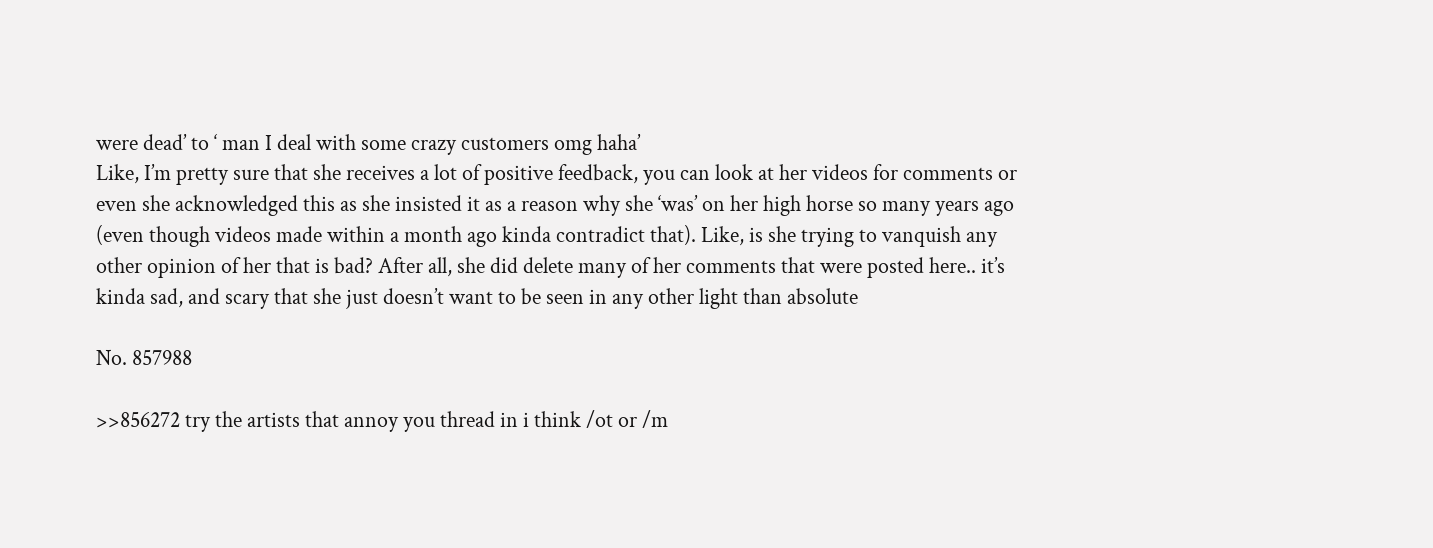were dead’ to ‘ man I deal with some crazy customers omg haha’
Like, I’m pretty sure that she receives a lot of positive feedback, you can look at her videos for comments or even she acknowledged this as she insisted it as a reason why she ‘was’ on her high horse so many years ago (even though videos made within a month ago kinda contradict that). Like, is she trying to vanquish any other opinion of her that is bad? After all, she did delete many of her comments that were posted here.. it’s kinda sad, and scary that she just doesn’t want to be seen in any other light than absolute

No. 857988

>>856272 try the artists that annoy you thread in i think /ot or /m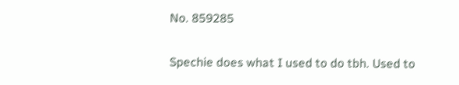No. 859285

Spechie does what I used to do tbh. Used to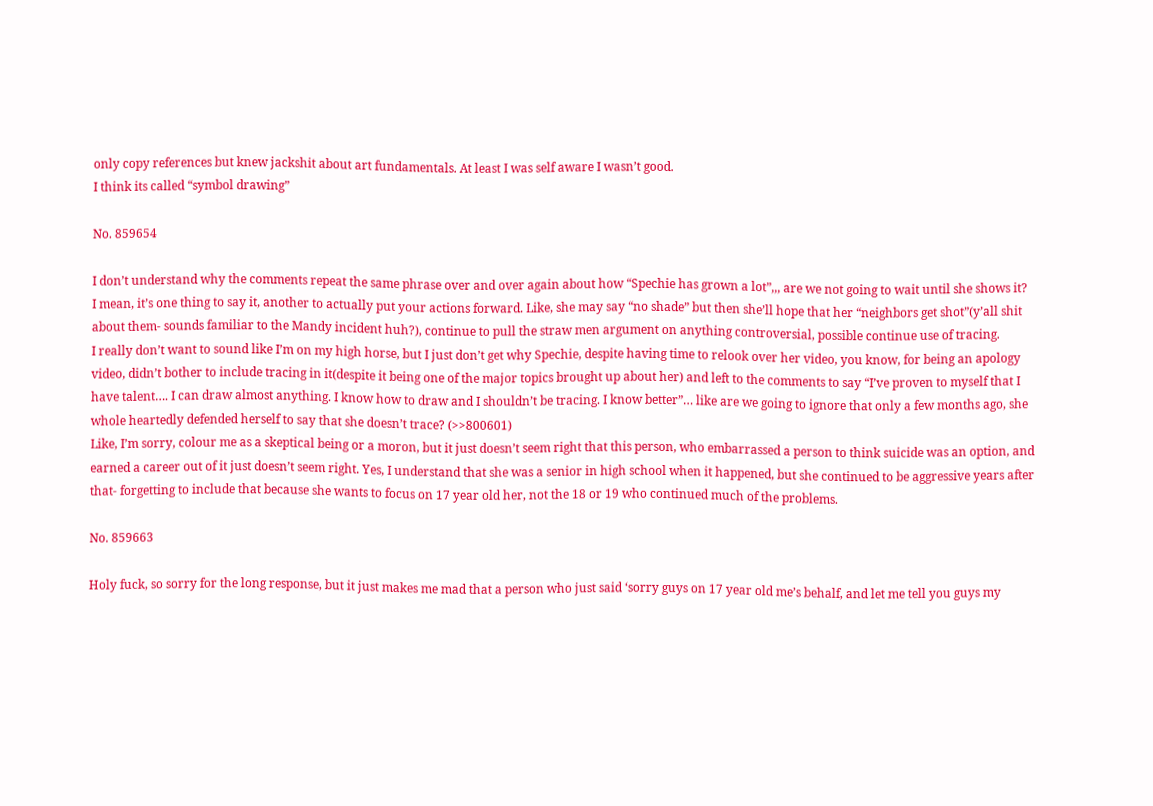only copy references but knew jackshit about art fundamentals. At least I was self aware I wasn’t good.
I think its called “symbol drawing”

No. 859654

I don’t understand why the comments repeat the same phrase over and over again about how “Spechie has grown a lot”,,, are we not going to wait until she shows it?
I mean, it’s one thing to say it, another to actually put your actions forward. Like, she may say “no shade” but then she’ll hope that her “neighbors get shot”(y’all shit about them- sounds familiar to the Mandy incident huh?), continue to pull the straw men argument on anything controversial, possible continue use of tracing.
I really don’t want to sound like I’m on my high horse, but I just don’t get why Spechie, despite having time to relook over her video, you know, for being an apology video, didn’t bother to include tracing in it(despite it being one of the major topics brought up about her) and left to the comments to say “I’ve proven to myself that I have talent…. I can draw almost anything. I know how to draw and I shouldn’t be tracing. I know better”… like are we going to ignore that only a few months ago, she whole heartedly defended herself to say that she doesn’t trace? (>>800601)
Like, I’m sorry, colour me as a skeptical being or a moron, but it just doesn’t seem right that this person, who embarrassed a person to think suicide was an option, and earned a career out of it just doesn’t seem right. Yes, I understand that she was a senior in high school when it happened, but she continued to be aggressive years after that- forgetting to include that because she wants to focus on 17 year old her, not the 18 or 19 who continued much of the problems.

No. 859663

Holy fuck, so sorry for the long response, but it just makes me mad that a person who just said ‘sorry guys on 17 year old me’s behalf, and let me tell you guys my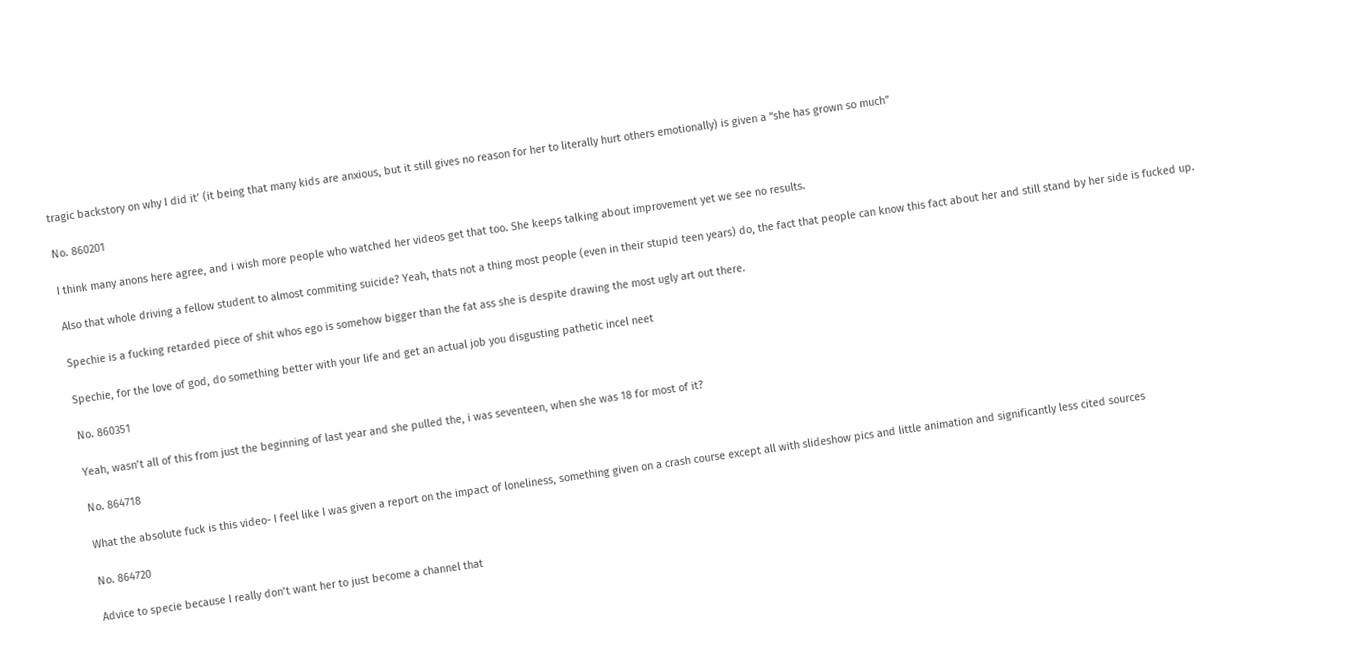tragic backstory on why I did it’ (it being that many kids are anxious, but it still gives no reason for her to literally hurt others emotionally) is given a “she has grown so much”

No. 860201

I think many anons here agree, and i wish more people who watched her videos get that too. She keeps talking about improvement yet we see no results.

Also that whole driving a fellow student to almost commiting suicide? Yeah, thats not a thing most people (even in their stupid teen years) do, the fact that people can know this fact about her and still stand by her side is fucked up.

Spechie is a fucking retarded piece of shit whos ego is somehow bigger than the fat ass she is despite drawing the most ugly art out there.

Spechie, for the love of god, do something better with your life and get an actual job you disgusting pathetic incel neet

No. 860351

Yeah, wasn’t all of this from just the beginning of last year and she pulled the, i was seventeen, when she was 18 for most of it?

No. 864718

What the absolute fuck is this video- I feel like I was given a report on the impact of loneliness, something given on a crash course except all with slideshow pics and little animation and significantly less cited sources

No. 864720

Advice to specie because I really don’t want her to just become a channel that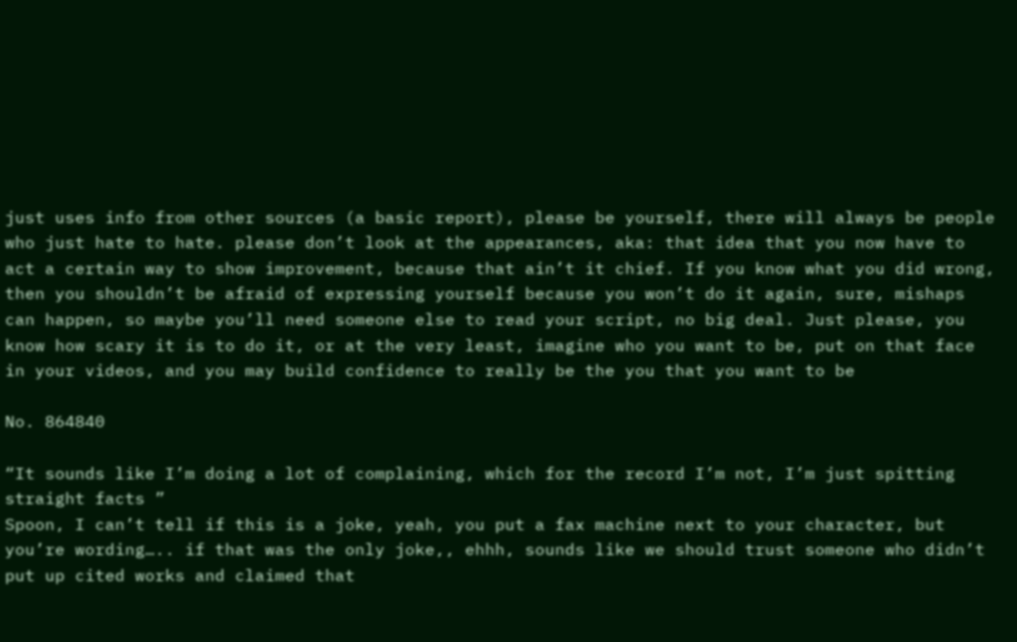just uses info from other sources (a basic report), please be yourself, there will always be people who just hate to hate. please don’t look at the appearances, aka: that idea that you now have to act a certain way to show improvement, because that ain’t it chief. If you know what you did wrong, then you shouldn’t be afraid of expressing yourself because you won’t do it again, sure, mishaps can happen, so maybe you’ll need someone else to read your script, no big deal. Just please, you know how scary it is to do it, or at the very least, imagine who you want to be, put on that face in your videos, and you may build confidence to really be the you that you want to be

No. 864840

“It sounds like I’m doing a lot of complaining, which for the record I’m not, I’m just spitting straight facts ”
Spoon, I can’t tell if this is a joke, yeah, you put a fax machine next to your character, but you’re wording….. if that was the only joke,, ehhh, sounds like we should trust someone who didn’t put up cited works and claimed that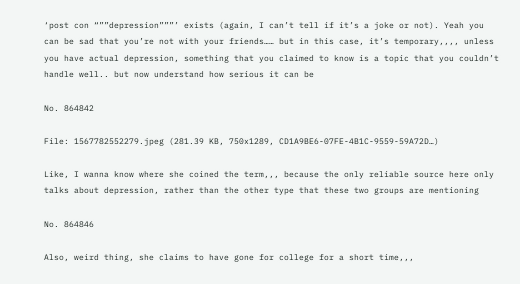‘post con “””depression”””’ exists (again, I can’t tell if it’s a joke or not). Yeah you can be sad that you’re not with your friends…… but in this case, it’s temporary,,,, unless you have actual depression, something that you claimed to know is a topic that you couldn’t handle well.. but now understand how serious it can be

No. 864842

File: 1567782552279.jpeg (281.39 KB, 750x1289, CD1A9BE6-07FE-4B1C-9559-59A72D…)

Like, I wanna know where she coined the term,,, because the only reliable source here only talks about depression, rather than the other type that these two groups are mentioning

No. 864846

Also, weird thing, she claims to have gone for college for a short time,,,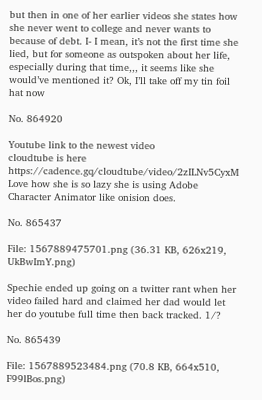but then in one of her earlier videos she states how she never went to college and never wants to because of debt. I- I mean, it’s not the first time she lied, but for someone as outspoken about her life, especially during that time,,, it seems like she would’ve mentioned it? Ok, I’ll take off my tin foil hat now

No. 864920

Youtube link to the newest video
cloudtube is here https://cadence.gq/cloudtube/video/2zILNv5CyxM
Love how she is so lazy she is using Adobe Character Animator like onision does.

No. 865437

File: 1567889475701.png (36.31 KB, 626x219, UkBwImY.png)

Spechie ended up going on a twitter rant when her video failed hard and claimed her dad would let her do youtube full time then back tracked. 1/?

No. 865439

File: 1567889523484.png (70.8 KB, 664x510, F99lBos.png)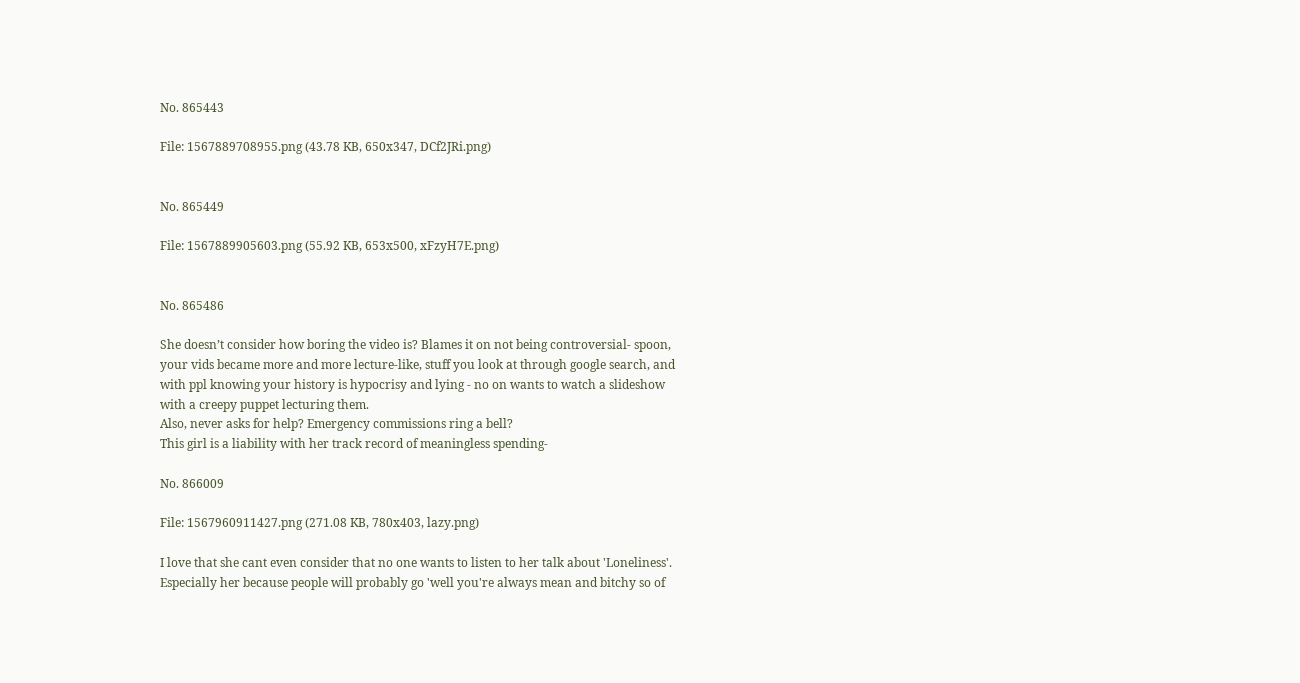No. 865443

File: 1567889708955.png (43.78 KB, 650x347, DCf2JRi.png)


No. 865449

File: 1567889905603.png (55.92 KB, 653x500, xFzyH7E.png)


No. 865486

She doesn’t consider how boring the video is? Blames it on not being controversial- spoon, your vids became more and more lecture-like, stuff you look at through google search, and with ppl knowing your history is hypocrisy and lying - no on wants to watch a slideshow with a creepy puppet lecturing them.
Also, never asks for help? Emergency commissions ring a bell?
This girl is a liability with her track record of meaningless spending-

No. 866009

File: 1567960911427.png (271.08 KB, 780x403, lazy.png)

I love that she cant even consider that no one wants to listen to her talk about 'Loneliness'. Especially her because people will probably go 'well you're always mean and bitchy so of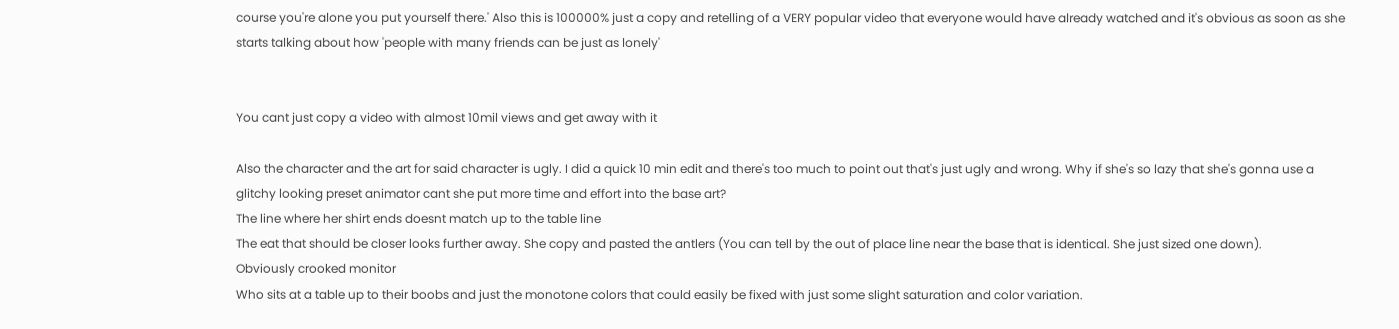course you're alone you put yourself there.' Also this is 100000% just a copy and retelling of a VERY popular video that everyone would have already watched and it's obvious as soon as she starts talking about how 'people with many friends can be just as lonely'


You cant just copy a video with almost 10mil views and get away with it

Also the character and the art for said character is ugly. I did a quick 10 min edit and there's too much to point out that's just ugly and wrong. Why if she's so lazy that she's gonna use a glitchy looking preset animator cant she put more time and effort into the base art?
The line where her shirt ends doesnt match up to the table line
The eat that should be closer looks further away. She copy and pasted the antlers (You can tell by the out of place line near the base that is identical. She just sized one down).
Obviously crooked monitor
Who sits at a table up to their boobs and just the monotone colors that could easily be fixed with just some slight saturation and color variation.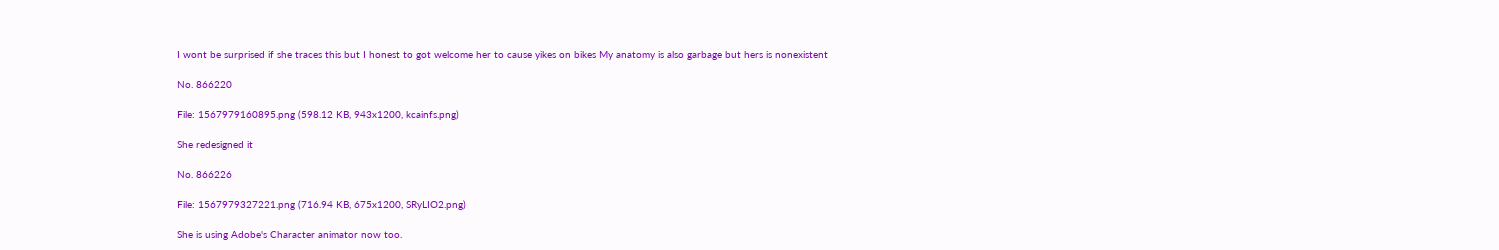I wont be surprised if she traces this but I honest to got welcome her to cause yikes on bikes My anatomy is also garbage but hers is nonexistent

No. 866220

File: 1567979160895.png (598.12 KB, 943x1200, kcainfs.png)

She redesigned it

No. 866226

File: 1567979327221.png (716.94 KB, 675x1200, SRyLIO2.png)

She is using Adobe's Character animator now too.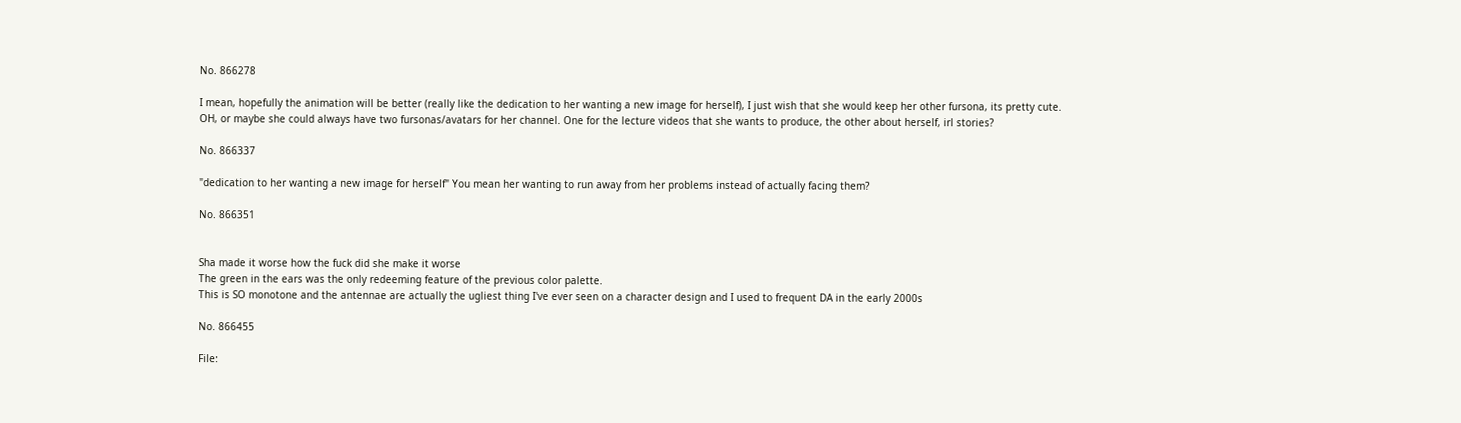No. 866278

I mean, hopefully the animation will be better (really like the dedication to her wanting a new image for herself), I just wish that she would keep her other fursona, its pretty cute.
OH, or maybe she could always have two fursonas/avatars for her channel. One for the lecture videos that she wants to produce, the other about herself, irl stories?

No. 866337

"dedication to her wanting a new image for herself" You mean her wanting to run away from her problems instead of actually facing them?

No. 866351


Sha made it worse how the fuck did she make it worse
The green in the ears was the only redeeming feature of the previous color palette.
This is SO monotone and the antennae are actually the ugliest thing I've ever seen on a character design and I used to frequent DA in the early 2000s

No. 866455

File: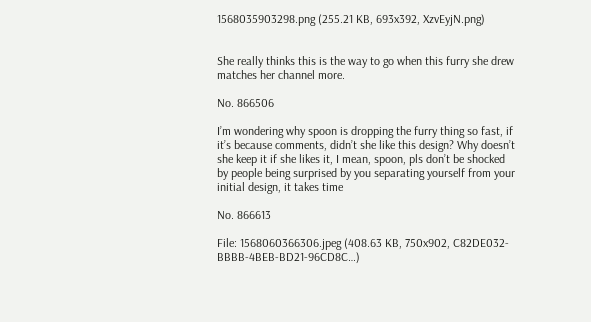1568035903298.png (255.21 KB, 693x392, XzvEyjN.png)


She really thinks this is the way to go when this furry she drew matches her channel more.

No. 866506

I’m wondering why spoon is dropping the furry thing so fast, if it’s because comments, didn’t she like this design? Why doesn’t she keep it if she likes it, I mean, spoon, pls don’t be shocked by people being surprised by you separating yourself from your initial design, it takes time

No. 866613

File: 1568060366306.jpeg (408.63 KB, 750x902, C82DE032-BBBB-4BEB-BD21-96CD8C…)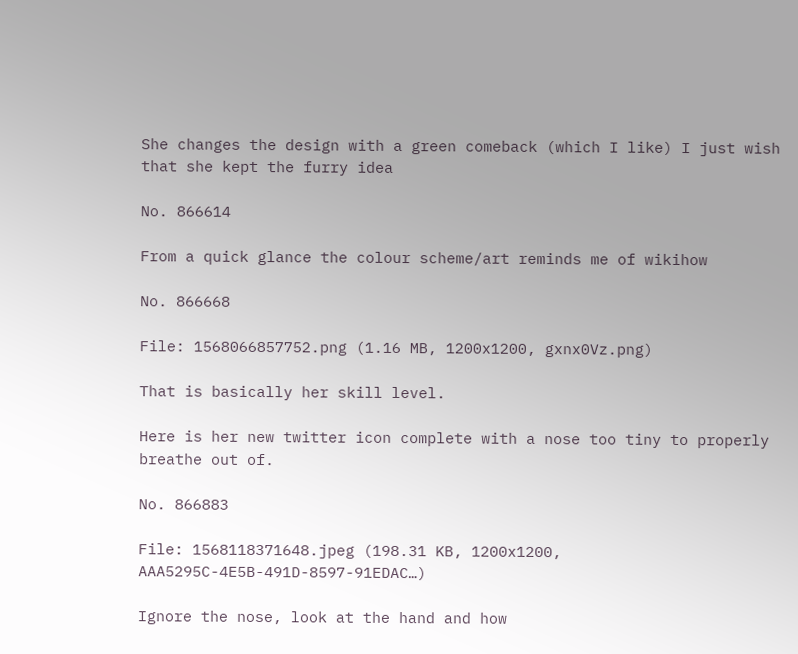She changes the design with a green comeback (which I like) I just wish that she kept the furry idea

No. 866614

From a quick glance the colour scheme/art reminds me of wikihow

No. 866668

File: 1568066857752.png (1.16 MB, 1200x1200, gxnx0Vz.png)

That is basically her skill level.

Here is her new twitter icon complete with a nose too tiny to properly breathe out of.

No. 866883

File: 1568118371648.jpeg (198.31 KB, 1200x1200, AAA5295C-4E5B-491D-8597-91EDAC…)

Ignore the nose, look at the hand and how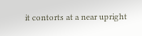it contorts at a near upright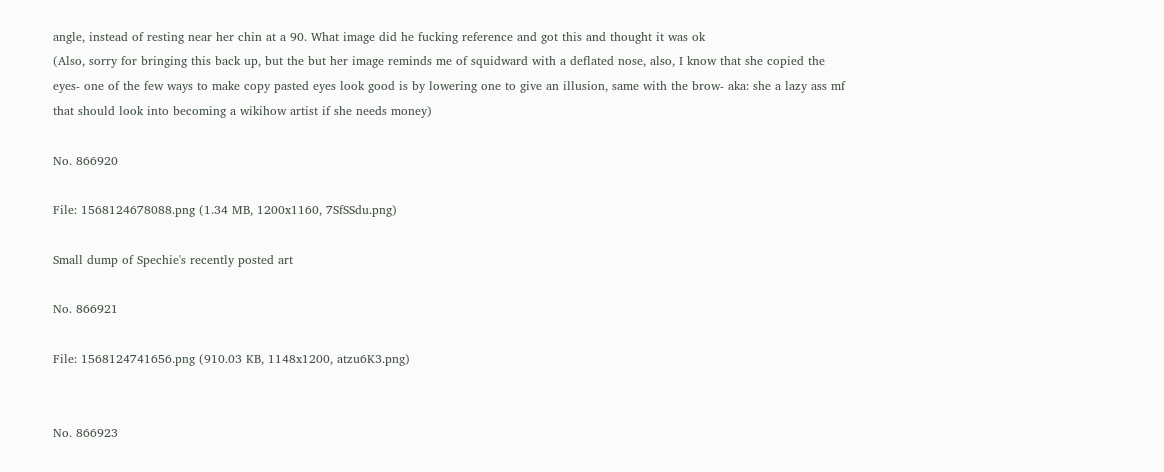angle, instead of resting near her chin at a 90. What image did he fucking reference and got this and thought it was ok
(Also, sorry for bringing this back up, but the but her image reminds me of squidward with a deflated nose, also, I know that she copied the eyes- one of the few ways to make copy pasted eyes look good is by lowering one to give an illusion, same with the brow- aka: she a lazy ass mf that should look into becoming a wikihow artist if she needs money)

No. 866920

File: 1568124678088.png (1.34 MB, 1200x1160, 7SfSSdu.png)

Small dump of Spechie's recently posted art

No. 866921

File: 1568124741656.png (910.03 KB, 1148x1200, atzu6K3.png)


No. 866923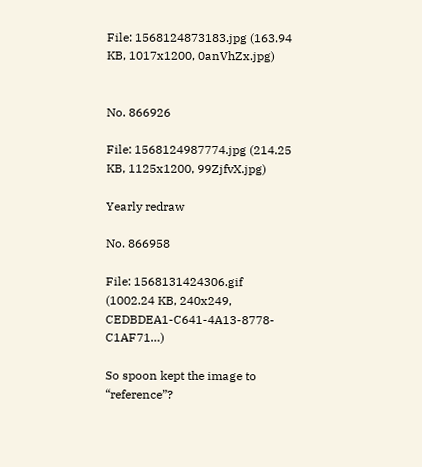File: 1568124873183.jpg (163.94 KB, 1017x1200, 0anVhZx.jpg)


No. 866926

File: 1568124987774.jpg (214.25 KB, 1125x1200, 99ZjfvX.jpg)

Yearly redraw

No. 866958

File: 1568131424306.gif (1002.24 KB, 240x249, CEDBDEA1-C641-4A13-8778-C1AF71…)

So spoon kept the image to “reference”?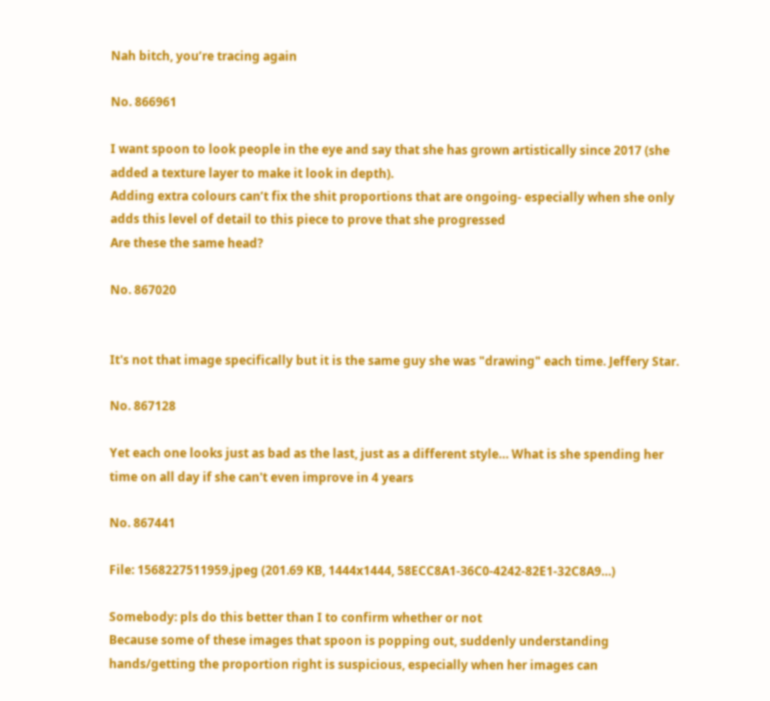Nah bitch, you’re tracing again

No. 866961

I want spoon to look people in the eye and say that she has grown artistically since 2017 (she added a texture layer to make it look in depth).
Adding extra colours can’t fix the shit proportions that are ongoing- especially when she only adds this level of detail to this piece to prove that she progressed
Are these the same head?

No. 867020


It's not that image specifically but it is the same guy she was "drawing" each time. Jeffery Star.

No. 867128

Yet each one looks just as bad as the last, just as a different style… What is she spending her time on all day if she can't even improve in 4 years

No. 867441

File: 1568227511959.jpeg (201.69 KB, 1444x1444, 58ECC8A1-36C0-4242-82E1-32C8A9…)

Somebody: pls do this better than I to confirm whether or not
Because some of these images that spoon is popping out, suddenly understanding hands/getting the proportion right is suspicious, especially when her images can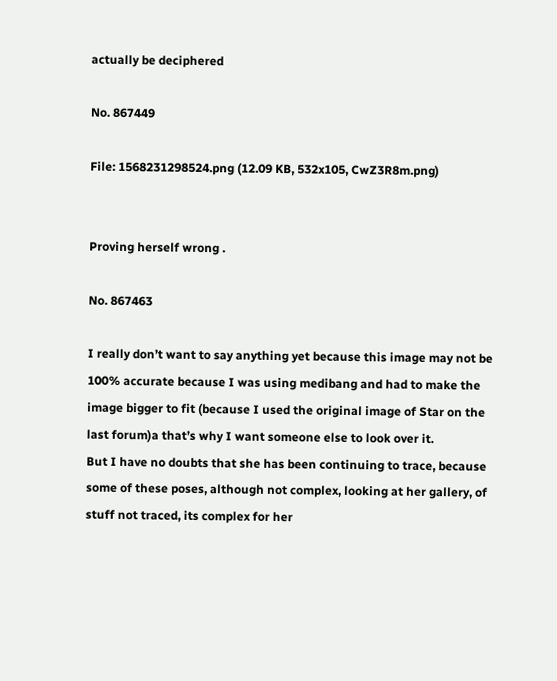actually be deciphered

No. 867449

File: 1568231298524.png (12.09 KB, 532x105, CwZ3R8m.png)


Proving herself wrong .

No. 867463

I really don’t want to say anything yet because this image may not be 100% accurate because I was using medibang and had to make the image bigger to fit (because I used the original image of Star on the last forum)a that’s why I want someone else to look over it.
But I have no doubts that she has been continuing to trace, because some of these poses, although not complex, looking at her gallery, of stuff not traced, its complex for her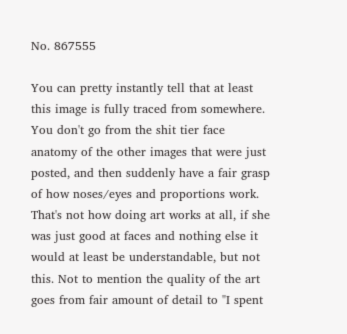No. 867555

You can pretty instantly tell that at least this image is fully traced from somewhere. You don't go from the shit tier face anatomy of the other images that were just posted, and then suddenly have a fair grasp of how noses/eyes and proportions work. That's not how doing art works at all, if she was just good at faces and nothing else it would at least be understandable, but not this. Not to mention the quality of the art goes from fair amount of detail to "I spent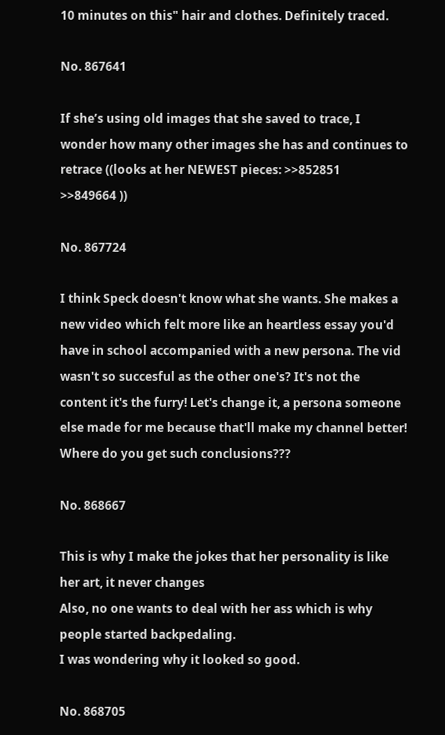10 minutes on this" hair and clothes. Definitely traced.

No. 867641

If she’s using old images that she saved to trace, I wonder how many other images she has and continues to retrace ((looks at her NEWEST pieces: >>852851
>>849664 ))

No. 867724

I think Speck doesn't know what she wants. She makes a new video which felt more like an heartless essay you'd have in school accompanied with a new persona. The vid wasn't so succesful as the other one's? It's not the content it's the furry! Let's change it, a persona someone else made for me because that'll make my channel better!
Where do you get such conclusions???

No. 868667

This is why I make the jokes that her personality is like her art, it never changes
Also, no one wants to deal with her ass which is why people started backpedaling.
I was wondering why it looked so good.

No. 868705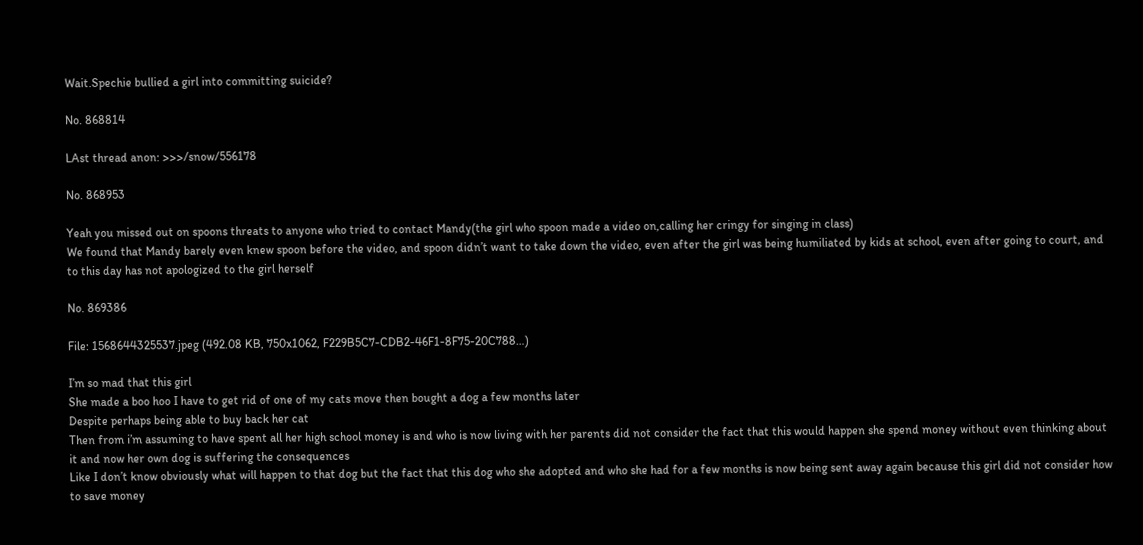Wait.Spechie bullied a girl into committing suicide?

No. 868814

LAst thread anon: >>>/snow/556178

No. 868953

Yeah you missed out on spoons threats to anyone who tried to contact Mandy(the girl who spoon made a video on,calling her cringy for singing in class)
We found that Mandy barely even knew spoon before the video, and spoon didn’t want to take down the video, even after the girl was being humiliated by kids at school, even after going to court, and to this day has not apologized to the girl herself

No. 869386

File: 1568644325537.jpeg (492.08 KB, 750x1062, F229B5C7-CDB2-46F1-8F75-20C788…)

I’m so mad that this girl
She made a boo hoo I have to get rid of one of my cats move then bought a dog a few months later
Despite perhaps being able to buy back her cat
Then from i’m assuming to have spent all her high school money is and who is now living with her parents did not consider the fact that this would happen she spend money without even thinking about it and now her own dog is suffering the consequences
Like I don’t know obviously what will happen to that dog but the fact that this dog who she adopted and who she had for a few months is now being sent away again because this girl did not consider how to save money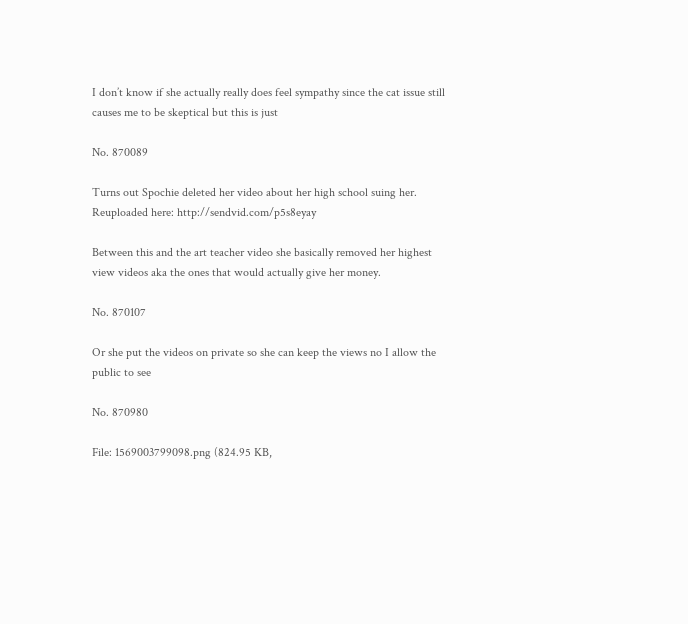I don’t know if she actually really does feel sympathy since the cat issue still causes me to be skeptical but this is just

No. 870089

Turns out Spochie deleted her video about her high school suing her. Reuploaded here: http://sendvid.com/p5s8eyay

Between this and the art teacher video she basically removed her highest view videos aka the ones that would actually give her money.

No. 870107

Or she put the videos on private so she can keep the views no I allow the public to see

No. 870980

File: 1569003799098.png (824.95 KB,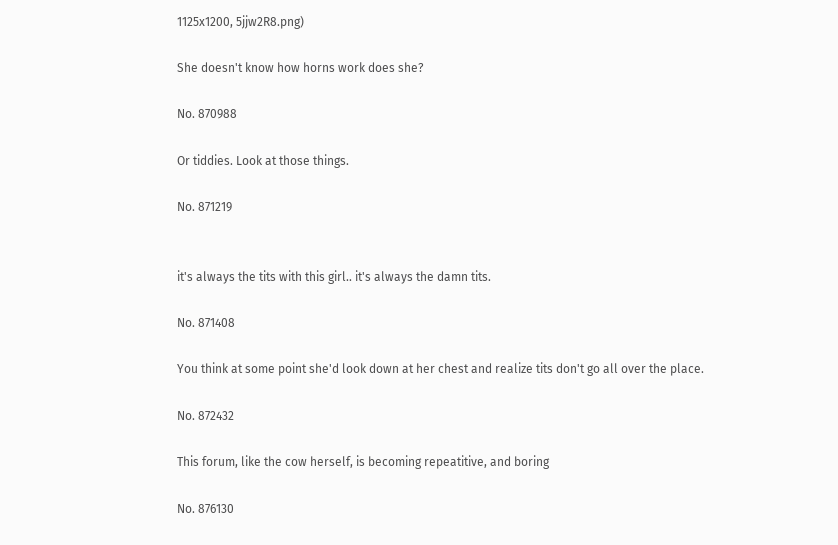1125x1200, 5jjw2R8.png)

She doesn't know how horns work does she?

No. 870988

Or tiddies. Look at those things.

No. 871219


it's always the tits with this girl.. it's always the damn tits.

No. 871408

You think at some point she'd look down at her chest and realize tits don't go all over the place.

No. 872432

This forum, like the cow herself, is becoming repeatitive, and boring

No. 876130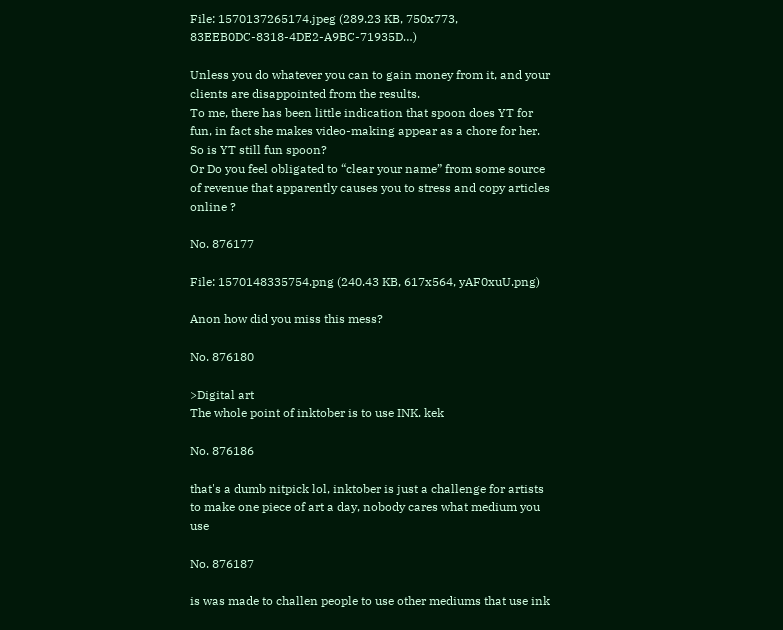File: 1570137265174.jpeg (289.23 KB, 750x773, 83EEB0DC-8318-4DE2-A9BC-71935D…)

Unless you do whatever you can to gain money from it, and your clients are disappointed from the results.
To me, there has been little indication that spoon does YT for fun, in fact she makes video-making appear as a chore for her.
So is YT still fun spoon?
Or Do you feel obligated to “clear your name” from some source of revenue that apparently causes you to stress and copy articles online ?

No. 876177

File: 1570148335754.png (240.43 KB, 617x564, yAF0xuU.png)

Anon how did you miss this mess?

No. 876180

>Digital art
The whole point of inktober is to use INK. kek

No. 876186

that's a dumb nitpick lol, inktober is just a challenge for artists to make one piece of art a day, nobody cares what medium you use

No. 876187

is was made to challen people to use other mediums that use ink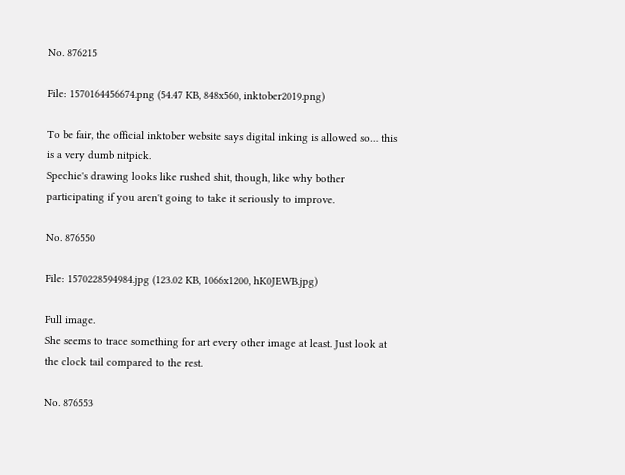No. 876215

File: 1570164456674.png (54.47 KB, 848x560, inktober2019.png)

To be fair, the official inktober website says digital inking is allowed so… this is a very dumb nitpick.
Spechie's drawing looks like rushed shit, though, like why bother participating if you aren't going to take it seriously to improve.

No. 876550

File: 1570228594984.jpg (123.02 KB, 1066x1200, hK0JEWB.jpg)

Full image.
She seems to trace something for art every other image at least. Just look at the clock tail compared to the rest.

No. 876553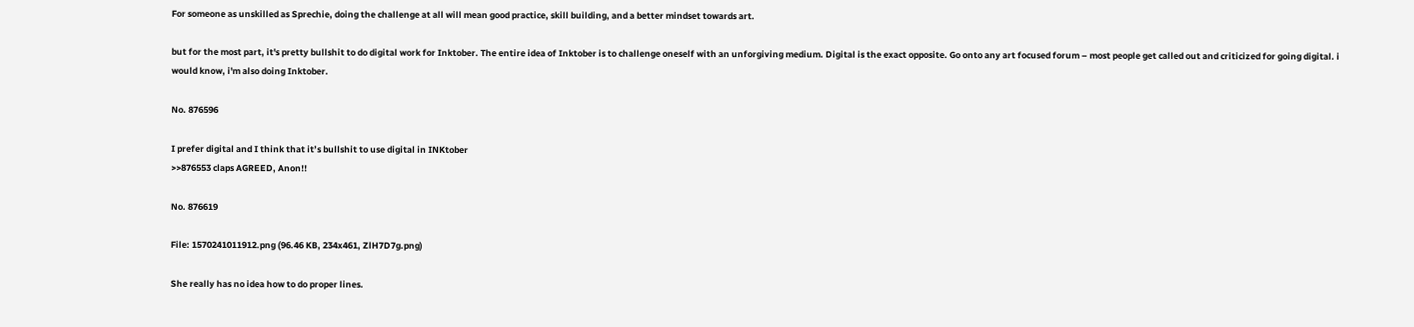For someone as unskilled as Sprechie, doing the challenge at all will mean good practice, skill building, and a better mindset towards art.

but for the most part, it's pretty bullshit to do digital work for Inktober. The entire idea of Inktober is to challenge oneself with an unforgiving medium. Digital is the exact opposite. Go onto any art focused forum – most people get called out and criticized for going digital. i would know, i'm also doing Inktober.

No. 876596

I prefer digital and I think that it’s bullshit to use digital in INKtober
>>876553 claps AGREED, Anon!!

No. 876619

File: 1570241011912.png (96.46 KB, 234x461, ZlH7D7g.png)

She really has no idea how to do proper lines.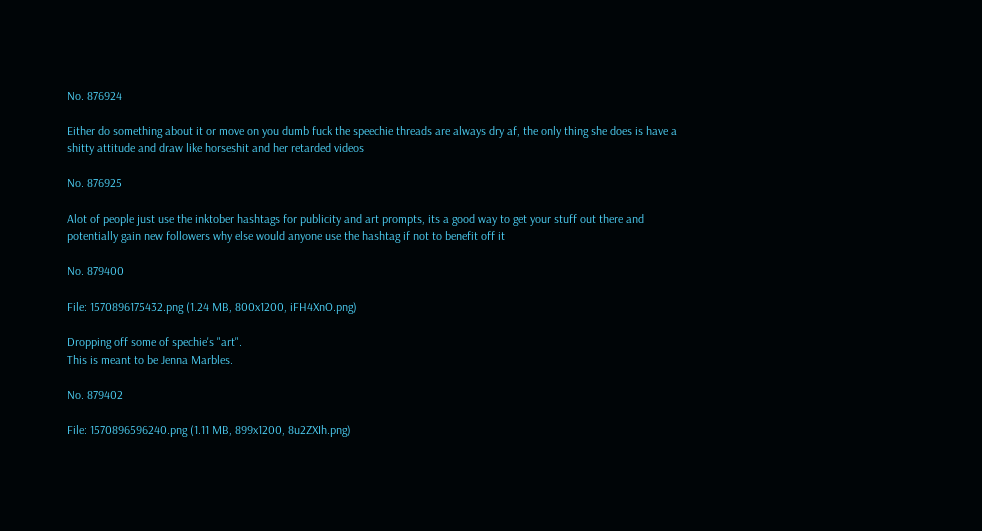No. 876924

Either do something about it or move on you dumb fuck the speechie threads are always dry af, the only thing she does is have a shitty attitude and draw like horseshit and her retarded videos

No. 876925

Alot of people just use the inktober hashtags for publicity and art prompts, its a good way to get your stuff out there and potentially gain new followers why else would anyone use the hashtag if not to benefit off it

No. 879400

File: 1570896175432.png (1.24 MB, 800x1200, iFH4XnO.png)

Dropping off some of spechie's "art".
This is meant to be Jenna Marbles.

No. 879402

File: 1570896596240.png (1.11 MB, 899x1200, 8u2ZXIh.png)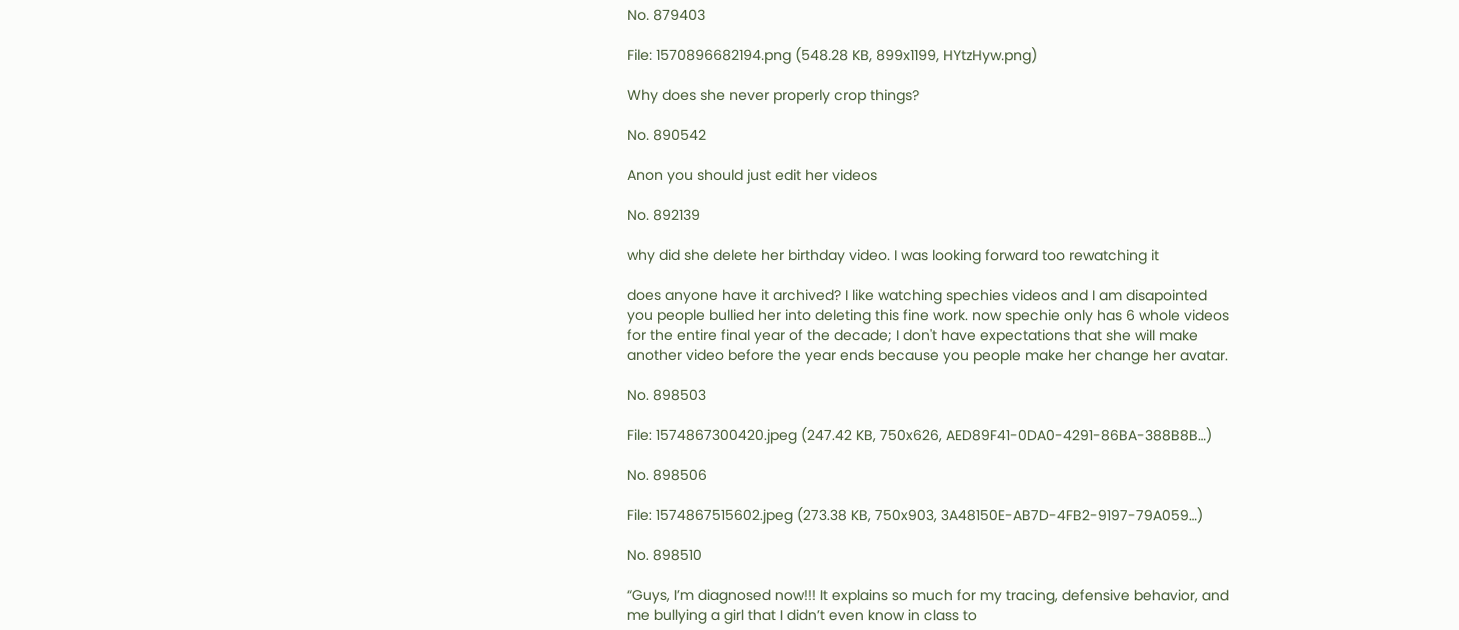No. 879403

File: 1570896682194.png (548.28 KB, 899x1199, HYtzHyw.png)

Why does she never properly crop things?

No. 890542

Anon you should just edit her videos

No. 892139

why did she delete her birthday video. I was looking forward too rewatching it

does anyone have it archived? I like watching spechies videos and I am disapointed you people bullied her into deleting this fine work. now spechie only has 6 whole videos for the entire final year of the decade; I don't have expectations that she will make another video before the year ends because you people make her change her avatar.

No. 898503

File: 1574867300420.jpeg (247.42 KB, 750x626, AED89F41-0DA0-4291-86BA-388B8B…)

No. 898506

File: 1574867515602.jpeg (273.38 KB, 750x903, 3A48150E-AB7D-4FB2-9197-79A059…)

No. 898510

“Guys, I’m diagnosed now!!! It explains so much for my tracing, defensive behavior, and me bullying a girl that I didn’t even know in class to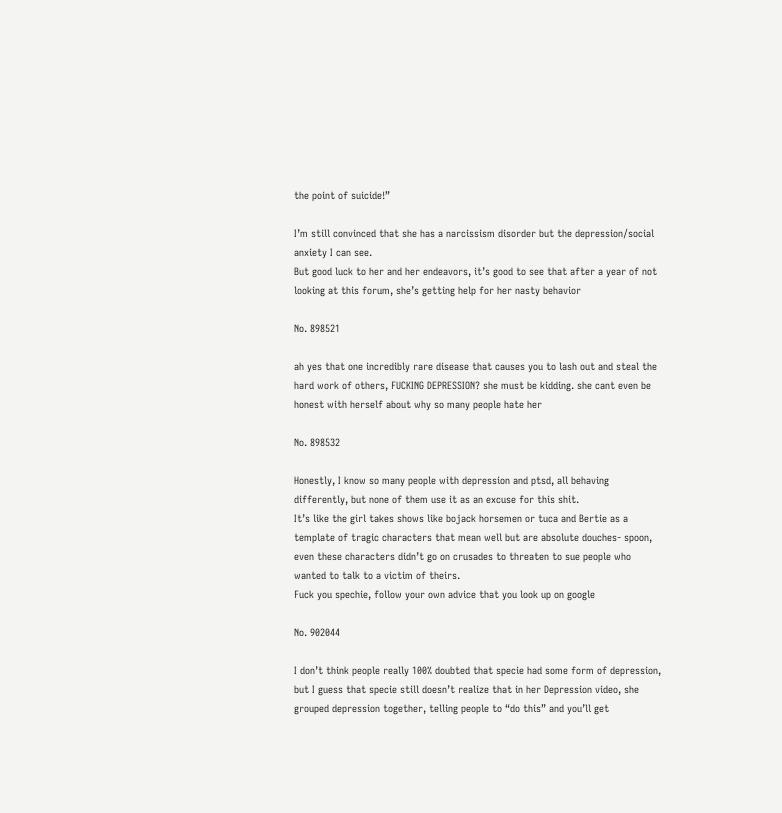the point of suicide!”

I’m still convinced that she has a narcissism disorder but the depression/social anxiety I can see.
But good luck to her and her endeavors, it’s good to see that after a year of not looking at this forum, she’s getting help for her nasty behavior

No. 898521

ah yes that one incredibly rare disease that causes you to lash out and steal the hard work of others, FUCKING DEPRESSION? she must be kidding. she cant even be honest with herself about why so many people hate her

No. 898532

Honestly, I know so many people with depression and ptsd, all behaving differently, but none of them use it as an excuse for this shit.
It’s like the girl takes shows like bojack horsemen or tuca and Bertie as a template of tragic characters that mean well but are absolute douches- spoon, even these characters didn’t go on crusades to threaten to sue people who wanted to talk to a victim of theirs.
Fuck you spechie, follow your own advice that you look up on google

No. 902044

I don’t think people really 100% doubted that specie had some form of depression, but I guess that specie still doesn’t realize that in her Depression video, she grouped depression together, telling people to “do this” and you’ll get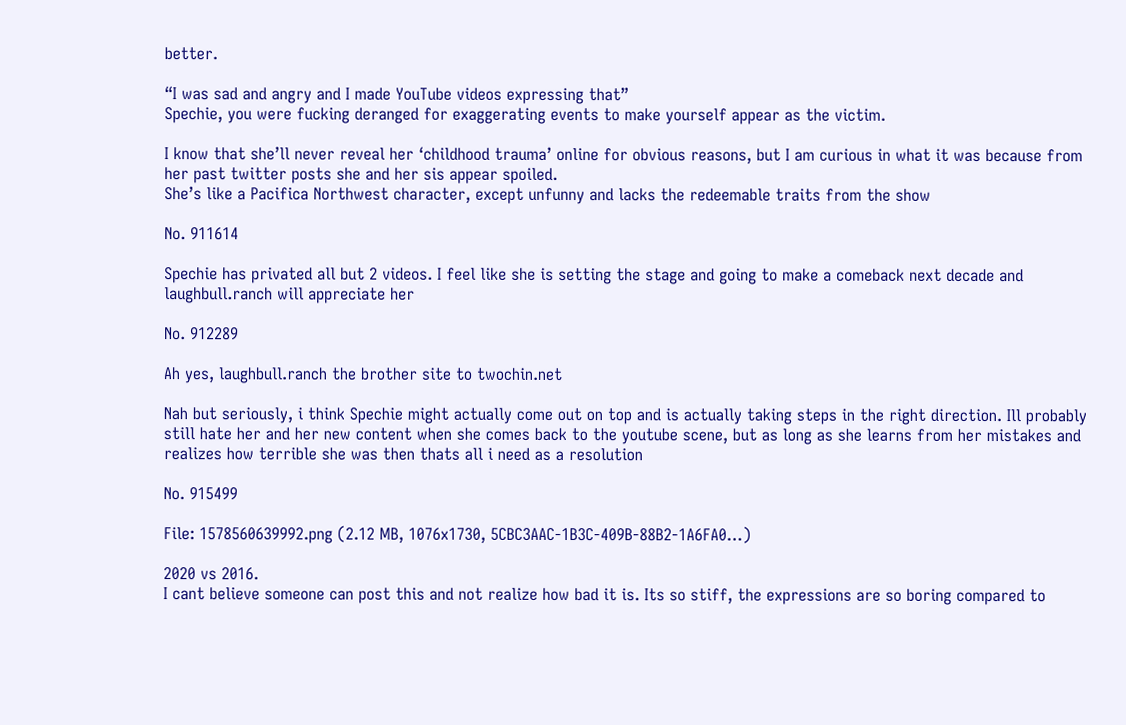better.

“I was sad and angry and I made YouTube videos expressing that”
Spechie, you were fucking deranged for exaggerating events to make yourself appear as the victim.

I know that she’ll never reveal her ‘childhood trauma’ online for obvious reasons, but I am curious in what it was because from her past twitter posts she and her sis appear spoiled.
She’s like a Pacifica Northwest character, except unfunny and lacks the redeemable traits from the show

No. 911614

Spechie has privated all but 2 videos. I feel like she is setting the stage and going to make a comeback next decade and laughbull.ranch will appreciate her

No. 912289

Ah yes, laughbull.ranch the brother site to twochin.net

Nah but seriously, i think Spechie might actually come out on top and is actually taking steps in the right direction. Ill probably still hate her and her new content when she comes back to the youtube scene, but as long as she learns from her mistakes and realizes how terrible she was then thats all i need as a resolution

No. 915499

File: 1578560639992.png (2.12 MB, 1076x1730, 5CBC3AAC-1B3C-409B-88B2-1A6FA0…)

2020 vs 2016.
I cant believe someone can post this and not realize how bad it is. Its so stiff, the expressions are so boring compared to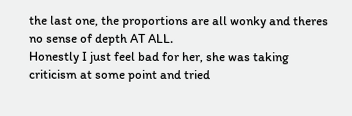the last one, the proportions are all wonky and theres no sense of depth AT ALL.
Honestly I just feel bad for her, she was taking criticism at some point and tried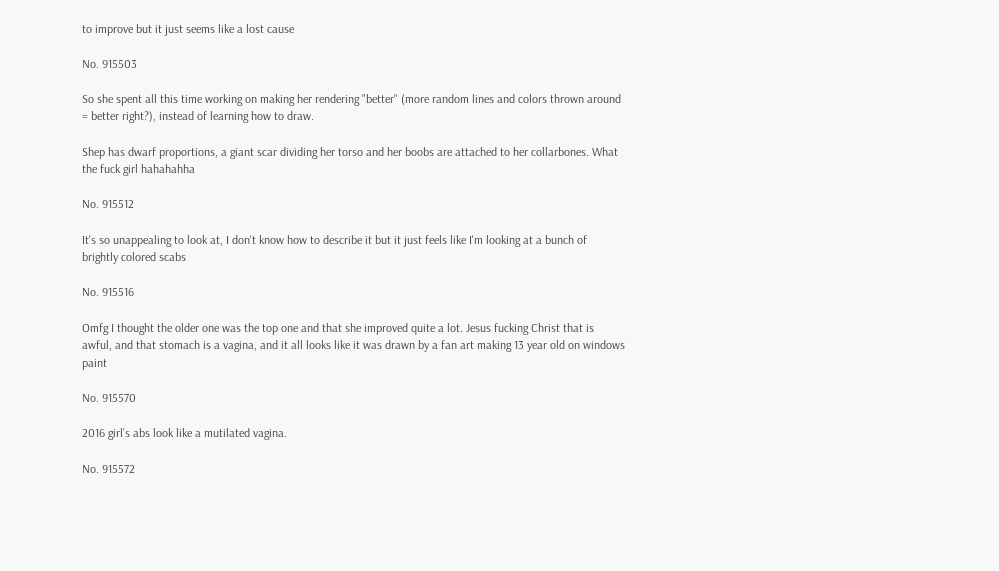to improve but it just seems like a lost cause

No. 915503

So she spent all this time working on making her rendering "better" (more random lines and colors thrown around = better right?), instead of learning how to draw.

Shep has dwarf proportions, a giant scar dividing her torso and her boobs are attached to her collarbones. What the fuck girl hahahahha

No. 915512

It's so unappealing to look at, I don't know how to describe it but it just feels like I'm looking at a bunch of brightly colored scabs

No. 915516

Omfg I thought the older one was the top one and that she improved quite a lot. Jesus fucking Christ that is awful, and that stomach is a vagina, and it all looks like it was drawn by a fan art making 13 year old on windows paint

No. 915570

2016 girl’s abs look like a mutilated vagina.

No. 915572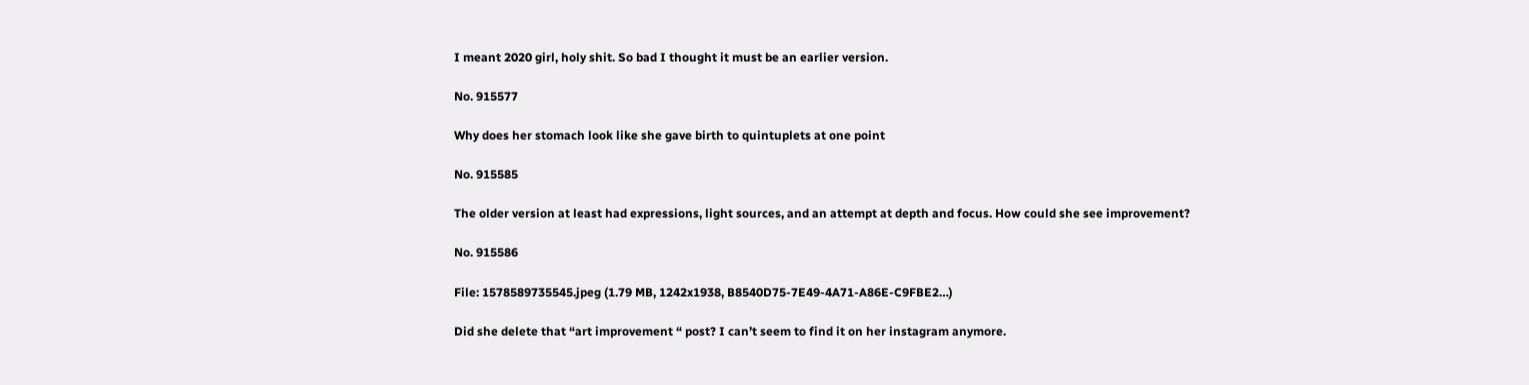I meant 2020 girl, holy shit. So bad I thought it must be an earlier version.

No. 915577

Why does her stomach look like she gave birth to quintuplets at one point

No. 915585

The older version at least had expressions, light sources, and an attempt at depth and focus. How could she see improvement?

No. 915586

File: 1578589735545.jpeg (1.79 MB, 1242x1938, B8540D75-7E49-4A71-A86E-C9FBE2…)

Did she delete that “art improvement “ post? I can’t seem to find it on her instagram anymore.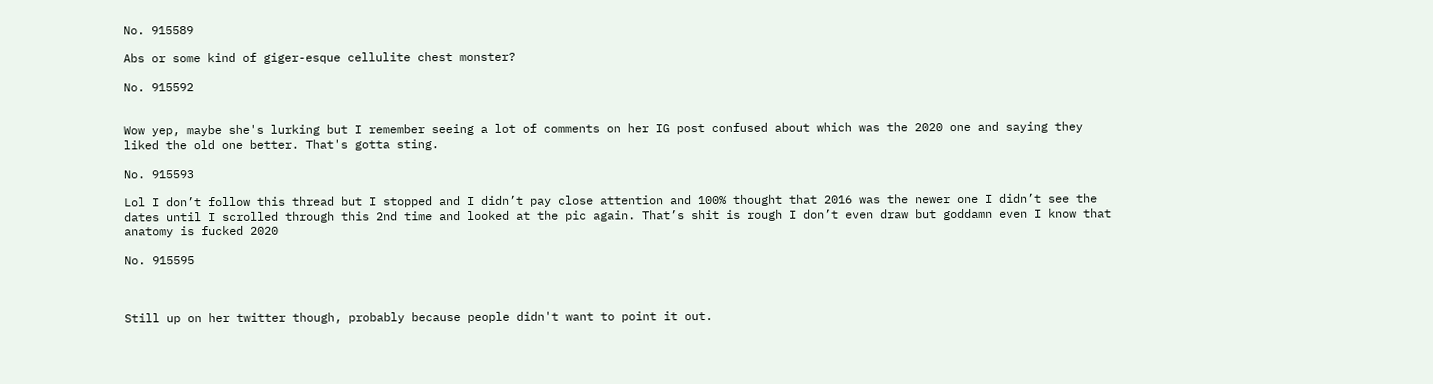No. 915589

Abs or some kind of giger-esque cellulite chest monster?

No. 915592


Wow yep, maybe she's lurking but I remember seeing a lot of comments on her IG post confused about which was the 2020 one and saying they liked the old one better. That's gotta sting.

No. 915593

Lol I don’t follow this thread but I stopped and I didn’t pay close attention and 100% thought that 2016 was the newer one I didn’t see the dates until I scrolled through this 2nd time and looked at the pic again. That’s shit is rough I don’t even draw but goddamn even I know that anatomy is fucked 2020

No. 915595



Still up on her twitter though, probably because people didn't want to point it out.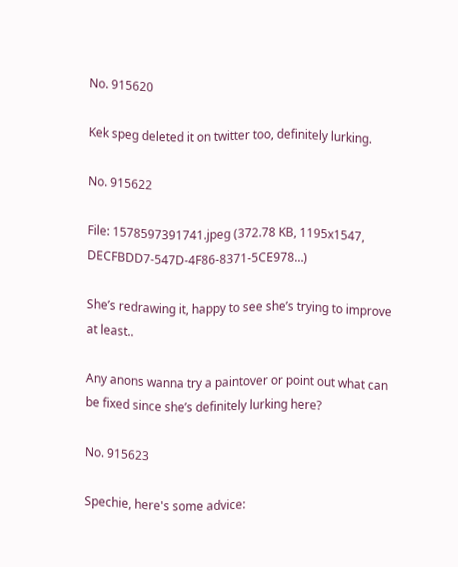No. 915620

Kek speg deleted it on twitter too, definitely lurking.

No. 915622

File: 1578597391741.jpeg (372.78 KB, 1195x1547, DECFBDD7-547D-4F86-8371-5CE978…)

She’s redrawing it, happy to see she’s trying to improve at least..

Any anons wanna try a paintover or point out what can be fixed since she’s definitely lurking here?

No. 915623

Spechie, here's some advice: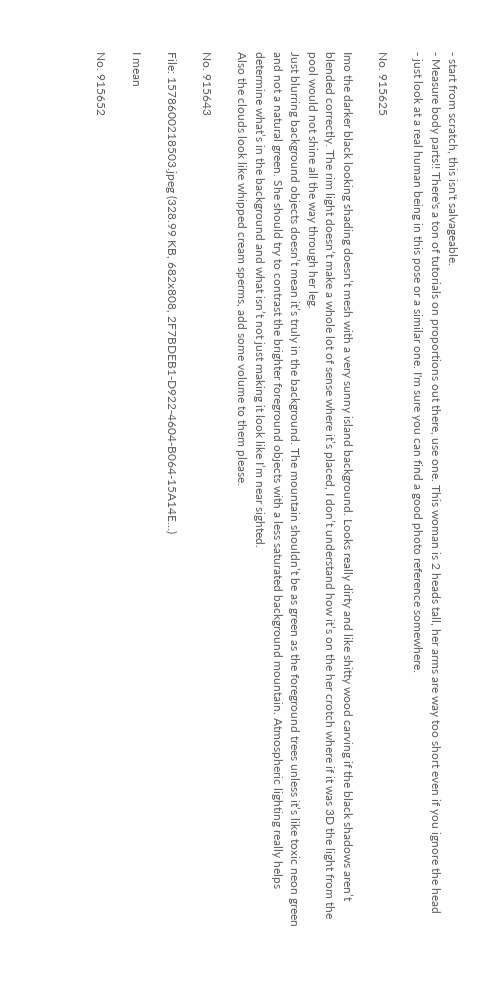- start from scratch, this isn't salvageable.
- Measure body parts!! There's a ton of tutorials on proportions out there, use one. This woman is 2 heads tall, her arms are way too short even if you ignore the head
- just look at a real human being in this pose or a similar one. I'm sure you can find a good photo reference somewhere.

No. 915625

Imo the darker black looking shading doesn’t mesh with a very sunny island background. Looks really dirty and like shitty wood carving if the black shadows aren’t blended correctly. The rim light doesn’t make a whole lot of sense where it’s placed, I don’t understand how it’s on the her crotch where if it was 3D the light from the pool would not shine all the way through her leg.
Just blurring background objects doesn’t mean it’s truly in the background. The mountain shouldn’t be as green as the foreground trees unless it’s like toxic neon green and not a natural green. She should try to contrast the brighter foreground objects with a less saturated background mountain. Atmospheric lighting really helps determine what’s in the background and what isn’t not just making it look like I’m near sighted.
Also the clouds look like whipped cream sperms, add some volume to them please.

No. 915643

File: 1578600218503.jpeg (328.99 KB, 682x808, 2F7BDEB1-D922-4604-B064-15A14E…)

I mean

No. 915652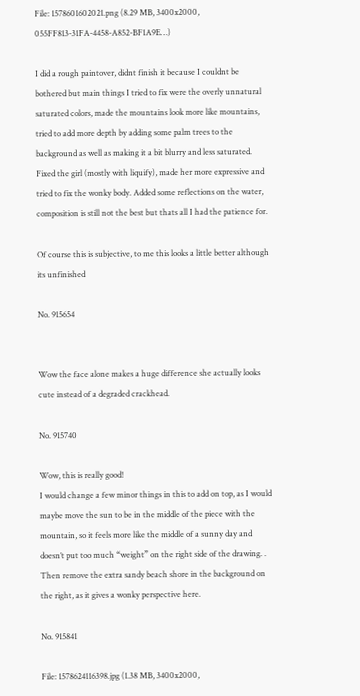File: 1578601602021.png (8.29 MB, 3400x2000, 055FF813-31FA-4458-A852-BF1A9E…)

I did a rough paintover, didnt finish it because I couldnt be bothered but main things I tried to fix were the overly unnatural saturated colors, made the mountains look more like mountains, tried to add more depth by adding some palm trees to the background as well as making it a bit blurry and less saturated. Fixed the girl (mostly with liquify), made her more expressive and tried to fix the wonky body. Added some reflections on the water, composition is still not the best but thats all I had the patience for.

Of course this is subjective, to me this looks a little better although its unfinished

No. 915654


Wow the face alone makes a huge difference she actually looks cute instead of a degraded crackhead.

No. 915740

Wow, this is really good!
I would change a few minor things in this to add on top, as I would maybe move the sun to be in the middle of the piece with the mountain, so it feels more like the middle of a sunny day and doesn’t put too much “weight” on the right side of the drawing. . Then remove the extra sandy beach shore in the background on the right, as it gives a wonky perspective here.

No. 915841

File: 1578624116398.jpg (1.38 MB, 3400x2000,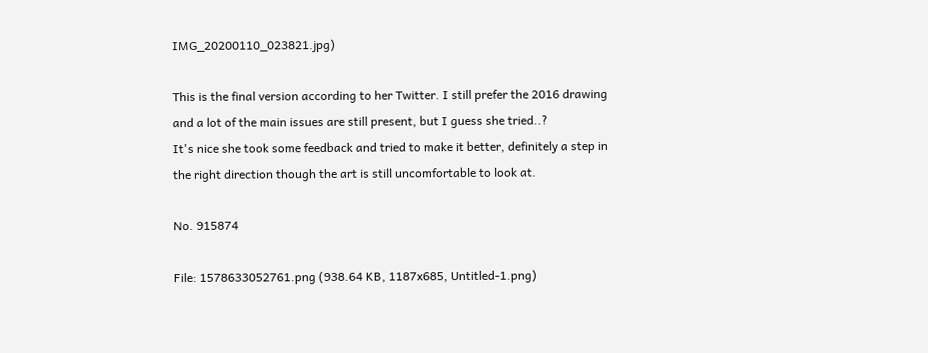IMG_20200110_023821.jpg)

This is the final version according to her Twitter. I still prefer the 2016 drawing and a lot of the main issues are still present, but I guess she tried..?
It's nice she took some feedback and tried to make it better, definitely a step in the right direction though the art is still uncomfortable to look at.

No. 915874

File: 1578633052761.png (938.64 KB, 1187x685, Untitled-1.png)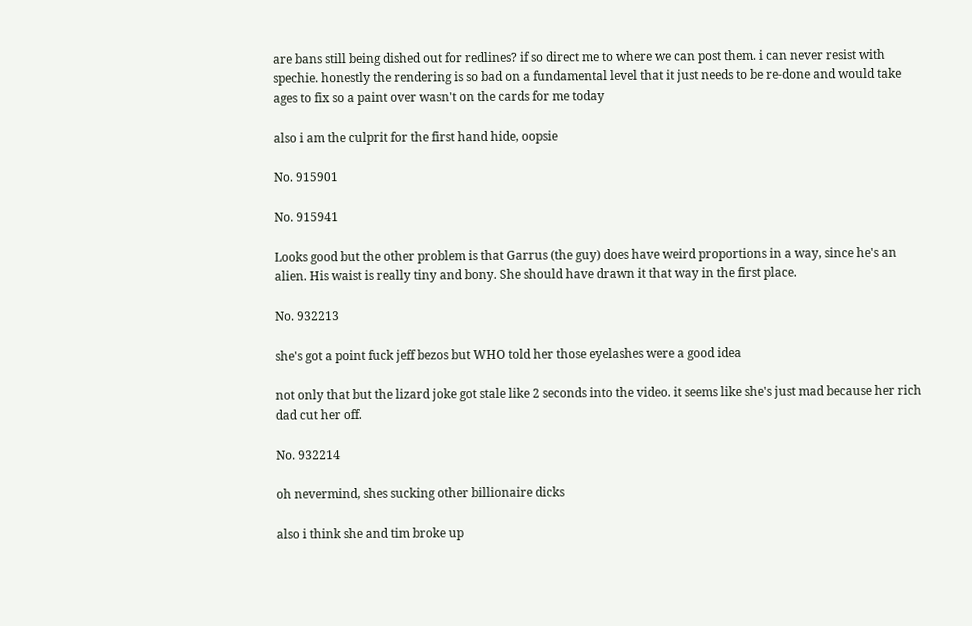are bans still being dished out for redlines? if so direct me to where we can post them. i can never resist with spechie. honestly the rendering is so bad on a fundamental level that it just needs to be re-done and would take ages to fix so a paint over wasn't on the cards for me today

also i am the culprit for the first hand hide, oopsie

No. 915901

No. 915941

Looks good but the other problem is that Garrus (the guy) does have weird proportions in a way, since he's an alien. His waist is really tiny and bony. She should have drawn it that way in the first place.

No. 932213

she's got a point fuck jeff bezos but WHO told her those eyelashes were a good idea

not only that but the lizard joke got stale like 2 seconds into the video. it seems like she's just mad because her rich dad cut her off.

No. 932214

oh nevermind, shes sucking other billionaire dicks

also i think she and tim broke up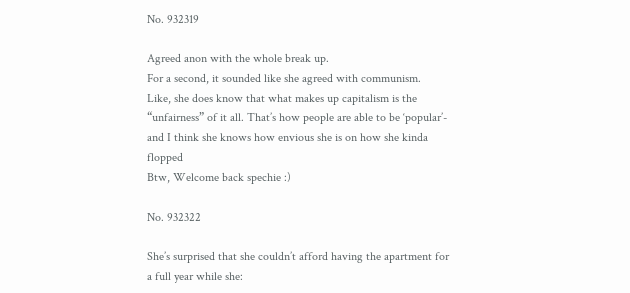No. 932319

Agreed anon with the whole break up.
For a second, it sounded like she agreed with communism.
Like, she does know that what makes up capitalism is the “unfairness” of it all. That’s how people are able to be ‘popular’- and I think she knows how envious she is on how she kinda flopped
Btw, Welcome back spechie :)

No. 932322

She’s surprised that she couldn’t afford having the apartment for a full year while she: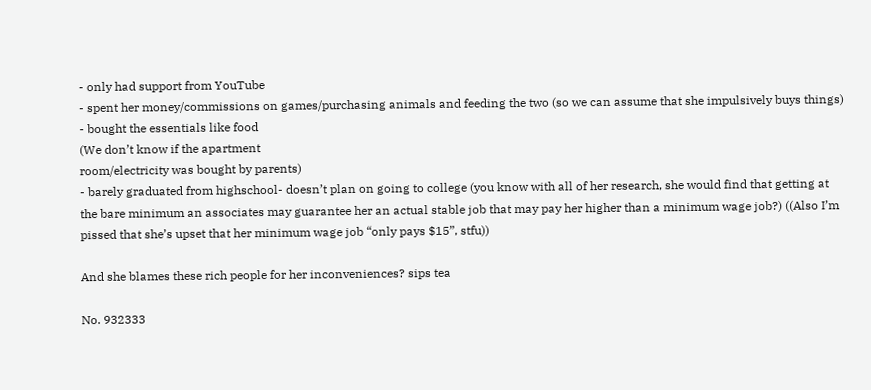- only had support from YouTube
- spent her money/commissions on games/purchasing animals and feeding the two (so we can assume that she impulsively buys things)
- bought the essentials like food
(We don’t know if the apartment
room/electricity was bought by parents)
- barely graduated from highschool- doesn’t plan on going to college (you know with all of her research, she would find that getting at the bare minimum an associates may guarantee her an actual stable job that may pay her higher than a minimum wage job?) ((Also I’m pissed that she’s upset that her minimum wage job “only pays $15”, stfu))

And she blames these rich people for her inconveniences? sips tea

No. 932333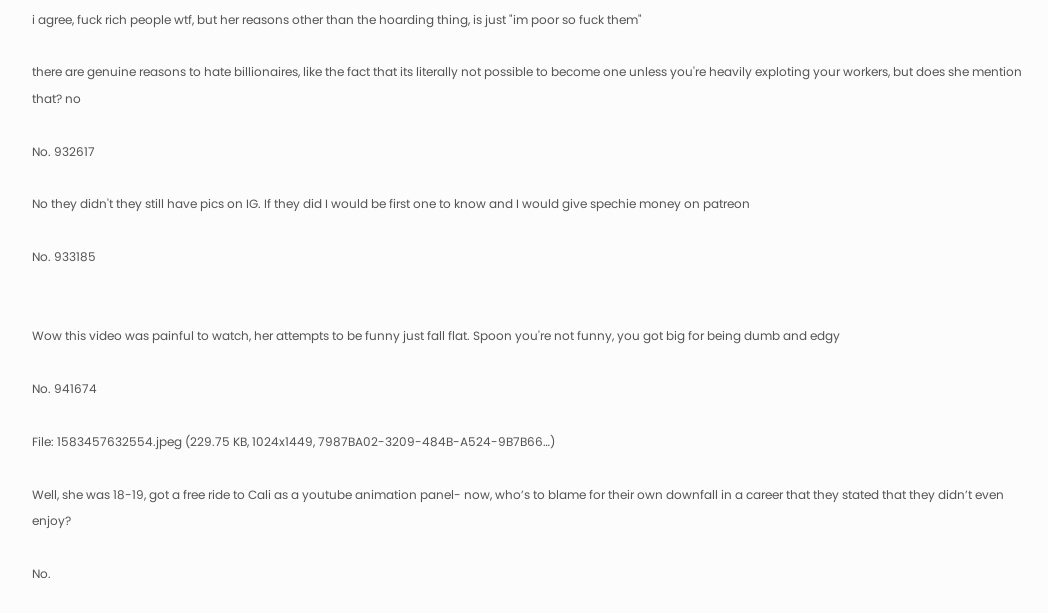i agree, fuck rich people wtf, but her reasons other than the hoarding thing, is just "im poor so fuck them"

there are genuine reasons to hate billionaires, like the fact that its literally not possible to become one unless you're heavily exploting your workers, but does she mention that? no

No. 932617

No they didn't they still have pics on IG. If they did I would be first one to know and I would give spechie money on patreon

No. 933185


Wow this video was painful to watch, her attempts to be funny just fall flat. Spoon you're not funny, you got big for being dumb and edgy

No. 941674

File: 1583457632554.jpeg (229.75 KB, 1024x1449, 7987BA02-3209-484B-A524-9B7B66…)

Well, she was 18-19, got a free ride to Cali as a youtube animation panel- now, who’s to blame for their own downfall in a career that they stated that they didn’t even enjoy?

No.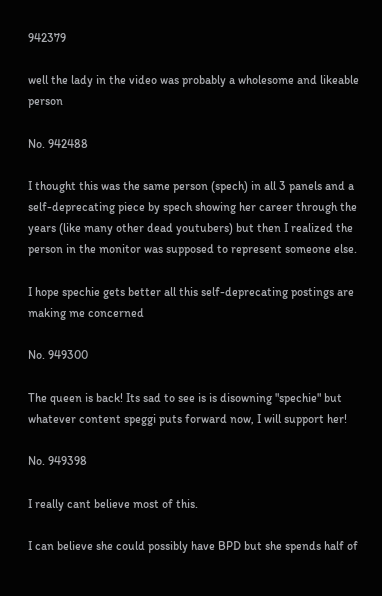942379

well the lady in the video was probably a wholesome and likeable person

No. 942488

I thought this was the same person (spech) in all 3 panels and a self-deprecating piece by spech showing her career through the years (like many other dead youtubers) but then I realized the person in the monitor was supposed to represent someone else.

I hope spechie gets better all this self-deprecating postings are making me concerned

No. 949300

The queen is back! Its sad to see is is disowning "spechie" but whatever content speggi puts forward now, I will support her!

No. 949398

I really cant believe most of this.

I can believe she could possibly have BPD but she spends half of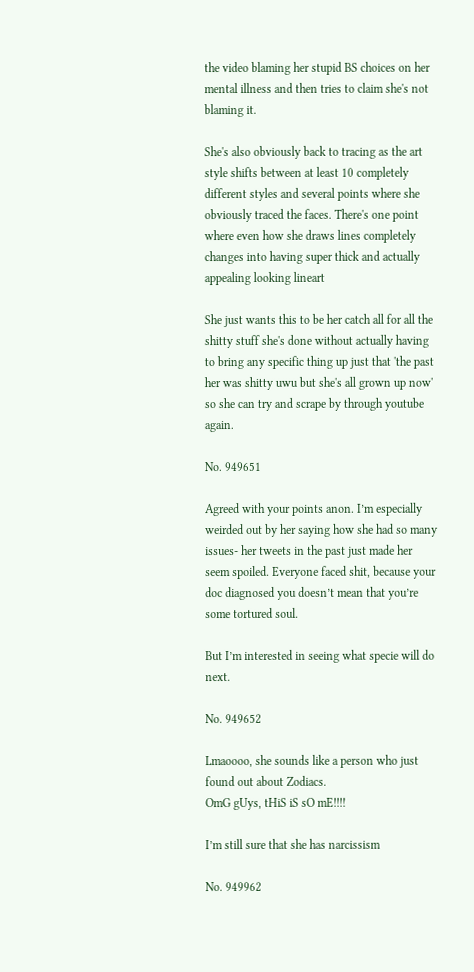the video blaming her stupid BS choices on her mental illness and then tries to claim she's not blaming it.

She's also obviously back to tracing as the art style shifts between at least 10 completely different styles and several points where she obviously traced the faces. There's one point where even how she draws lines completely changes into having super thick and actually appealing looking lineart

She just wants this to be her catch all for all the shitty stuff she's done without actually having to bring any specific thing up just that 'the past her was shitty uwu but she's all grown up now' so she can try and scrape by through youtube again.

No. 949651

Agreed with your points anon. I’m especially weirded out by her saying how she had so many issues- her tweets in the past just made her seem spoiled. Everyone faced shit, because your doc diagnosed you doesn’t mean that you’re some tortured soul.

But I’m interested in seeing what specie will do next.

No. 949652

Lmaoooo, she sounds like a person who just found out about Zodiacs.
OmG gUys, tHiS iS sO mE!!!!

I’m still sure that she has narcissism

No. 949962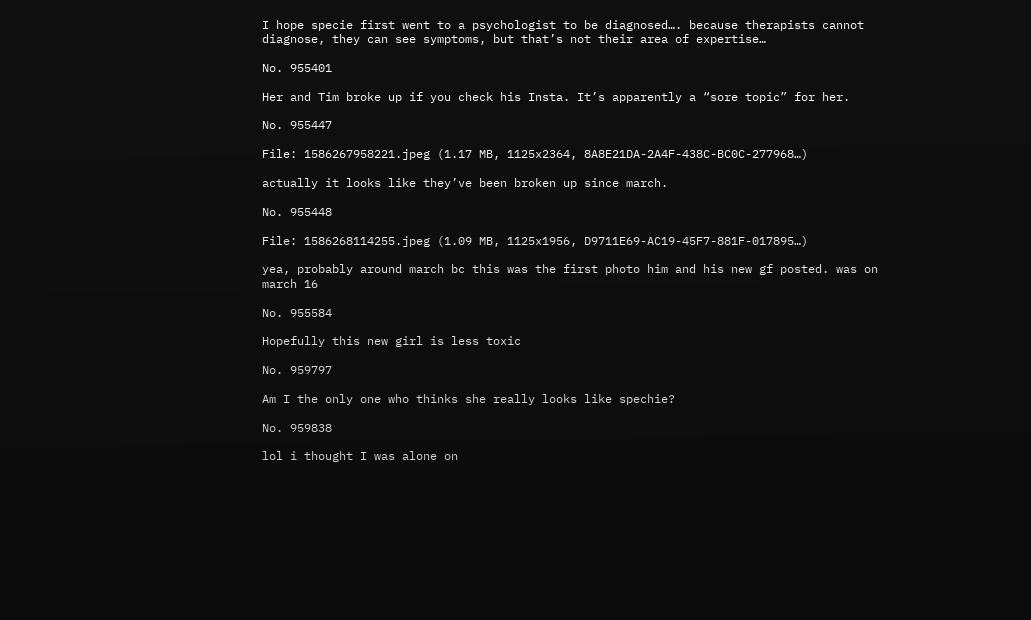I hope specie first went to a psychologist to be diagnosed…. because therapists cannot diagnose, they can see symptoms, but that’s not their area of expertise…

No. 955401

Her and Tim broke up if you check his Insta. It’s apparently a “sore topic” for her.

No. 955447

File: 1586267958221.jpeg (1.17 MB, 1125x2364, 8A8E21DA-2A4F-438C-BC0C-277968…)

actually it looks like they’ve been broken up since march.

No. 955448

File: 1586268114255.jpeg (1.09 MB, 1125x1956, D9711E69-AC19-45F7-881F-017895…)

yea, probably around march bc this was the first photo him and his new gf posted. was on march 16

No. 955584

Hopefully this new girl is less toxic

No. 959797

Am I the only one who thinks she really looks like spechie?

No. 959838

lol i thought I was alone on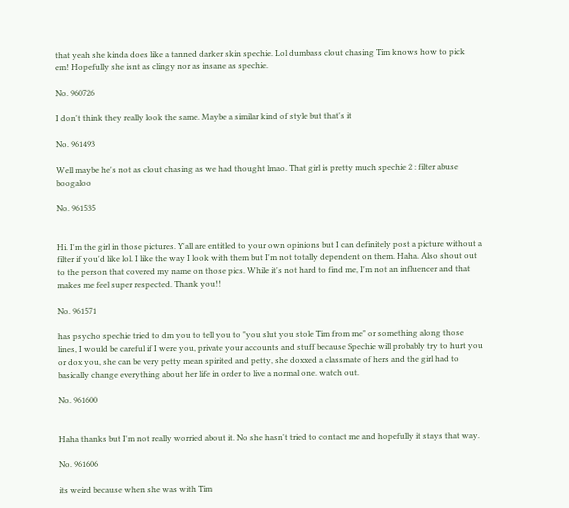that yeah she kinda does like a tanned darker skin spechie. Lol dumbass clout chasing Tim knows how to pick em! Hopefully she isnt as clingy nor as insane as spechie.

No. 960726

I don't think they really look the same. Maybe a similar kind of style but that's it

No. 961493

Well maybe he's not as clout chasing as we had thought lmao. That girl is pretty much spechie 2 : filter abuse boogaloo

No. 961535


Hi. I'm the girl in those pictures. Y'all are entitled to your own opinions but I can definitely post a picture without a filter if you'd like lol. I like the way I look with them but I'm not totally dependent on them. Haha. Also shout out to the person that covered my name on those pics. While it's not hard to find me, I'm not an influencer and that makes me feel super respected. Thank you!!

No. 961571

has psycho spechie tried to dm you to tell you to "you slut you stole Tim from me" or something along those lines, I would be careful if I were you, private your accounts and stuff because Spechie will probably try to hurt you or dox you, she can be very petty mean spirited and petty, she doxxed a classmate of hers and the girl had to basically change everything about her life in order to live a normal one. watch out.

No. 961600


Haha thanks but I'm not really worried about it. No she hasn't tried to contact me and hopefully it stays that way.

No. 961606

its weird because when she was with Tim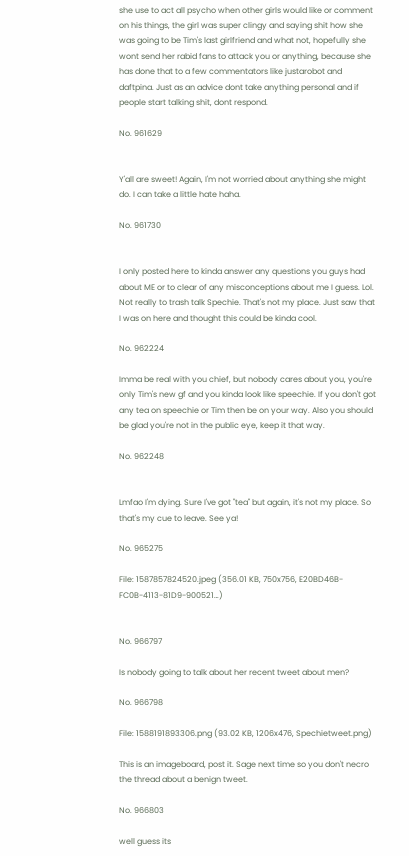she use to act all psycho when other girls would like or comment on his things, the girl was super clingy and saying shit how she was going to be Tim's last girlfriend and what not, hopefully she wont send her rabid fans to attack you or anything, because she has done that to a few commentators like justarobot and daftpina. Just as an advice dont take anything personal and if people start talking shit, dont respond.

No. 961629


Y'all are sweet! Again, I'm not worried about anything she might do. I can take a little hate haha.

No. 961730


I only posted here to kinda answer any questions you guys had about ME or to clear of any misconceptions about me I guess. Lol. Not really to trash talk Spechie. That's not my place. Just saw that I was on here and thought this could be kinda cool.

No. 962224

Imma be real with you chief, but nobody cares about you, you're only Tim's new gf and you kinda look like speechie. If you don't got any tea on speechie or Tim then be on your way. Also you should be glad you're not in the public eye, keep it that way.

No. 962248


Lmfao I'm dying. Sure I've got "tea" but again, it's not my place. So that's my cue to leave. See ya!

No. 965275

File: 1587857824520.jpeg (356.01 KB, 750x756, E20BD46B-FC0B-4113-81D9-900521…)


No. 966797

Is nobody going to talk about her recent tweet about men?

No. 966798

File: 1588191893306.png (93.02 KB, 1206x476, Spechietweet.png)

This is an imageboard, post it. Sage next time so you don't necro the thread about a benign tweet.

No. 966803

well guess its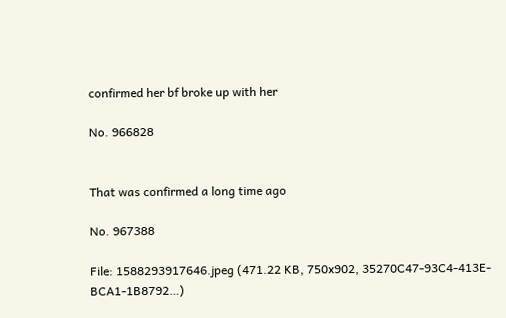confirmed her bf broke up with her

No. 966828


That was confirmed a long time ago

No. 967388

File: 1588293917646.jpeg (471.22 KB, 750x902, 35270C47-93C4-413E-BCA1-1B8792…)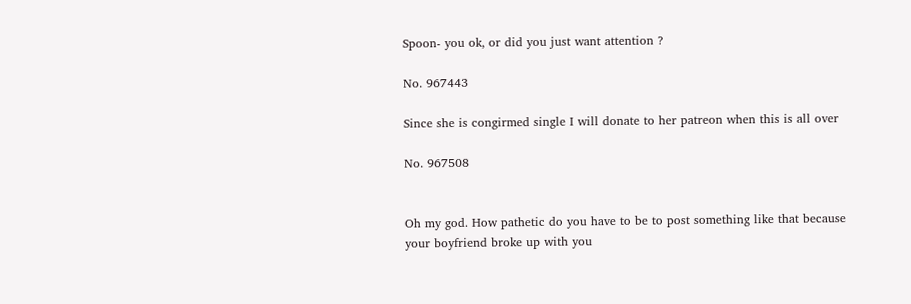Spoon- you ok, or did you just want attention ?

No. 967443

Since she is congirmed single I will donate to her patreon when this is all over

No. 967508


Oh my god. How pathetic do you have to be to post something like that because your boyfriend broke up with you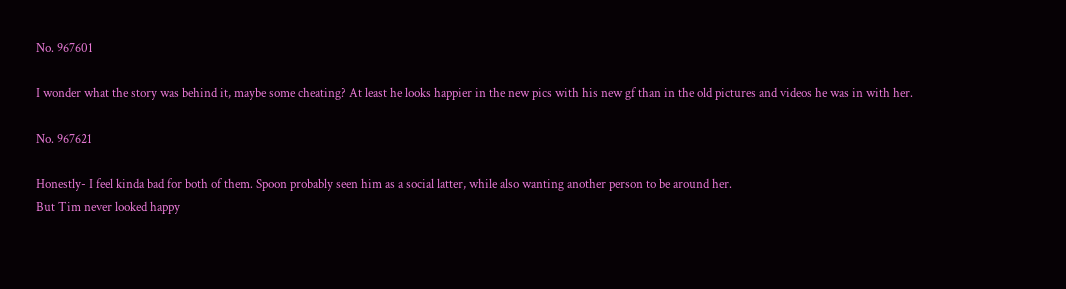No. 967601

I wonder what the story was behind it, maybe some cheating? At least he looks happier in the new pics with his new gf than in the old pictures and videos he was in with her.

No. 967621

Honestly- I feel kinda bad for both of them. Spoon probably seen him as a social latter, while also wanting another person to be around her.
But Tim never looked happy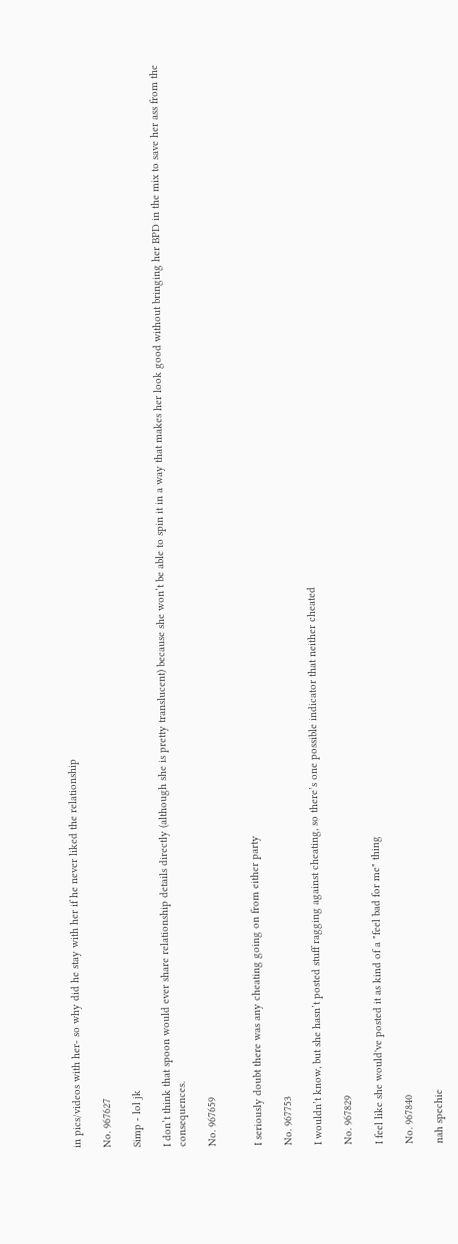in pics/videos with her- so why did he stay with her if he never liked the relationship

No. 967627

Simp - lol jk

I don’t think that spoon would ever share relationship details directly (although she is pretty translucent) because she won’t be able to spin it in a way that makes her look good without bringing her BPD in the mix to save her ass from the consequences.

No. 967659


I seriously doubt there was any cheating going on from either party

No. 967753

I wouldn’t know, but she hasn’t posted stuff ragging against cheating, so there’s one possible indicator that neither cheated

No. 967829

I feel like she would've posted it as kind of a "feel bad for me" thing

No. 967840

nah spechie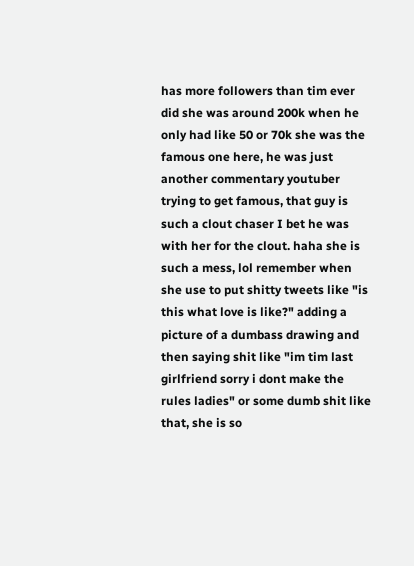has more followers than tim ever did she was around 200k when he only had like 50 or 70k she was the famous one here, he was just another commentary youtuber trying to get famous, that guy is such a clout chaser I bet he was with her for the clout. haha she is such a mess, lol remember when she use to put shitty tweets like "is this what love is like?" adding a picture of a dumbass drawing and then saying shit like "im tim last girlfriend sorry i dont make the rules ladies" or some dumb shit like that, she is so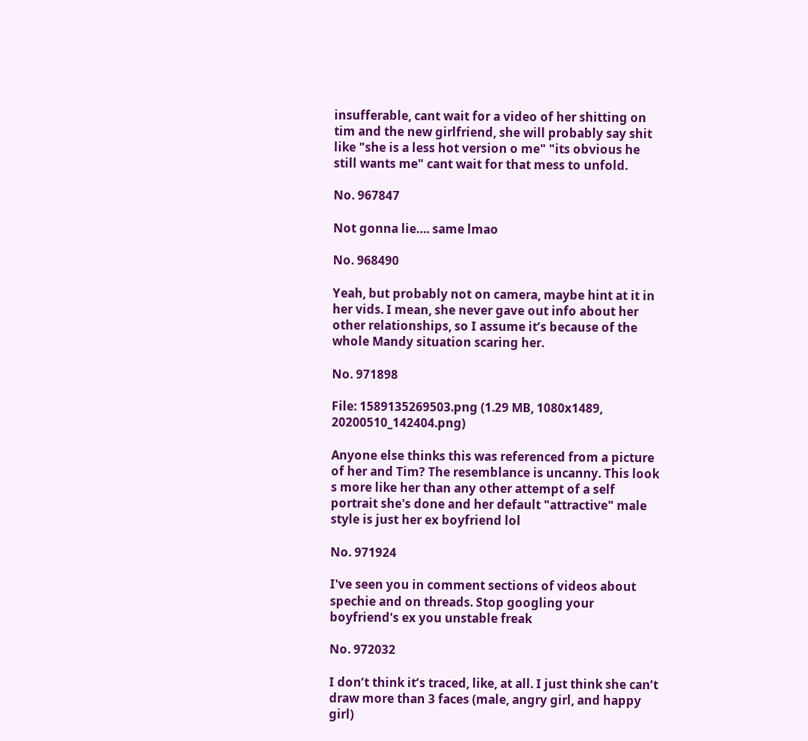insufferable, cant wait for a video of her shitting on tim and the new girlfriend, she will probably say shit like "she is a less hot version o me" "its obvious he still wants me" cant wait for that mess to unfold.

No. 967847

Not gonna lie…. same lmao

No. 968490

Yeah, but probably not on camera, maybe hint at it in her vids. I mean, she never gave out info about her other relationships, so I assume it’s because of the whole Mandy situation scaring her.

No. 971898

File: 1589135269503.png (1.29 MB, 1080x1489, 20200510_142404.png)

Anyone else thinks this was referenced from a picture of her and Tim? The resemblance is uncanny. This look s more like her than any other attempt of a self portrait she's done and her default "attractive" male style is just her ex boyfriend lol

No. 971924

I've seen you in comment sections of videos about spechie and on threads. Stop googling your boyfriend's ex you unstable freak

No. 972032

I don’t think it’s traced, like, at all. I just think she can’t draw more than 3 faces (male, angry girl, and happy girl)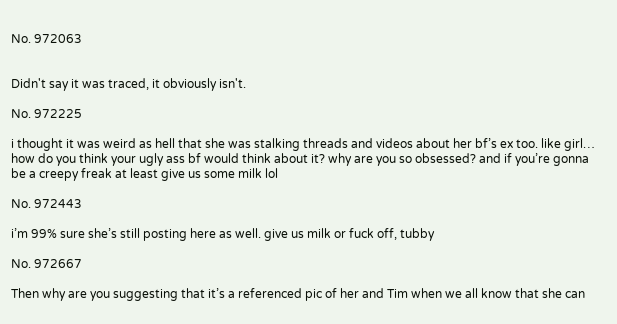No. 972063


Didn't say it was traced, it obviously isn't.

No. 972225

i thought it was weird as hell that she was stalking threads and videos about her bf’s ex too. like girl… how do you think your ugly ass bf would think about it? why are you so obsessed? and if you’re gonna be a creepy freak at least give us some milk lol

No. 972443

i’m 99% sure she’s still posting here as well. give us milk or fuck off, tubby

No. 972667

Then why are you suggesting that it’s a referenced pic of her and Tim when we all know that she can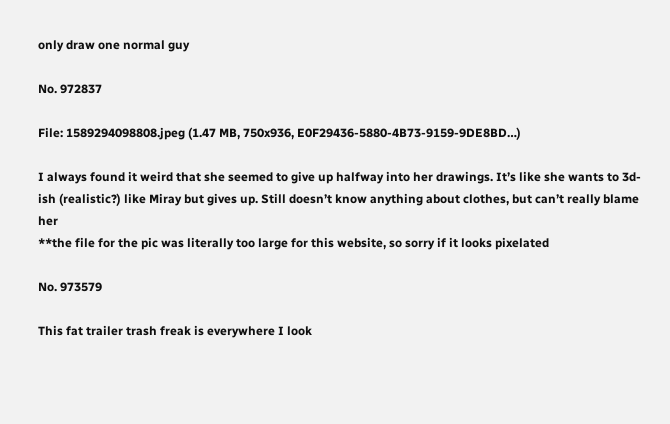only draw one normal guy

No. 972837

File: 1589294098808.jpeg (1.47 MB, 750x936, E0F29436-5880-4B73-9159-9DE8BD…)

I always found it weird that she seemed to give up halfway into her drawings. It’s like she wants to 3d-ish (realistic?) like Miray but gives up. Still doesn’t know anything about clothes, but can’t really blame her
**the file for the pic was literally too large for this website, so sorry if it looks pixelated

No. 973579

This fat trailer trash freak is everywhere I look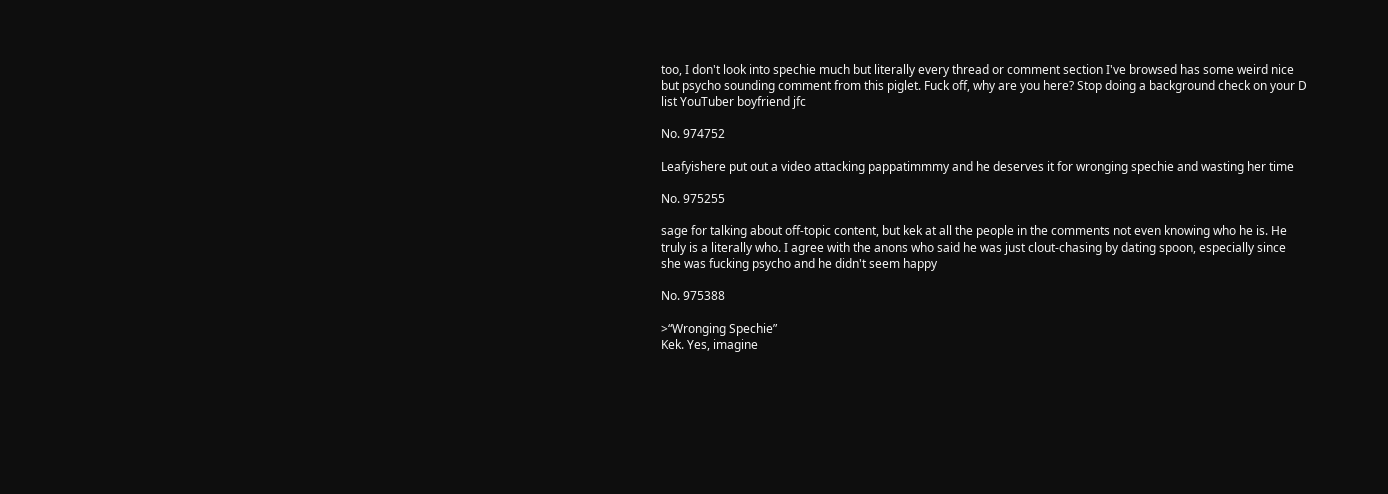too, I don't look into spechie much but literally every thread or comment section I've browsed has some weird nice but psycho sounding comment from this piglet. Fuck off, why are you here? Stop doing a background check on your D list YouTuber boyfriend jfc

No. 974752

Leafyishere put out a video attacking pappatimmmy and he deserves it for wronging spechie and wasting her time

No. 975255

sage for talking about off-topic content, but kek at all the people in the comments not even knowing who he is. He truly is a literally who. I agree with the anons who said he was just clout-chasing by dating spoon, especially since she was fucking psycho and he didn't seem happy

No. 975388

>“Wronging Spechie”
Kek. Yes, imagine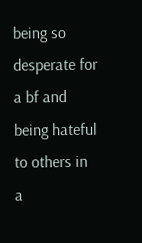being so desperate for a bf and being hateful to others in a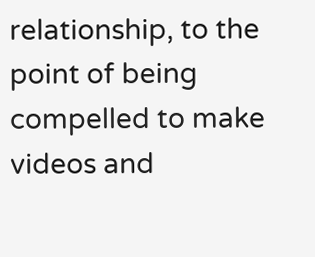relationship, to the point of being compelled to make videos and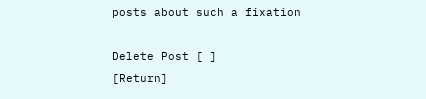posts about such a fixation

Delete Post [ ]
[Return]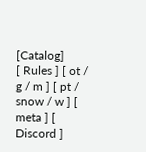[Catalog]
[ Rules ] [ ot / g / m ] [ pt / snow / w ] [ meta ] [ Discord ]